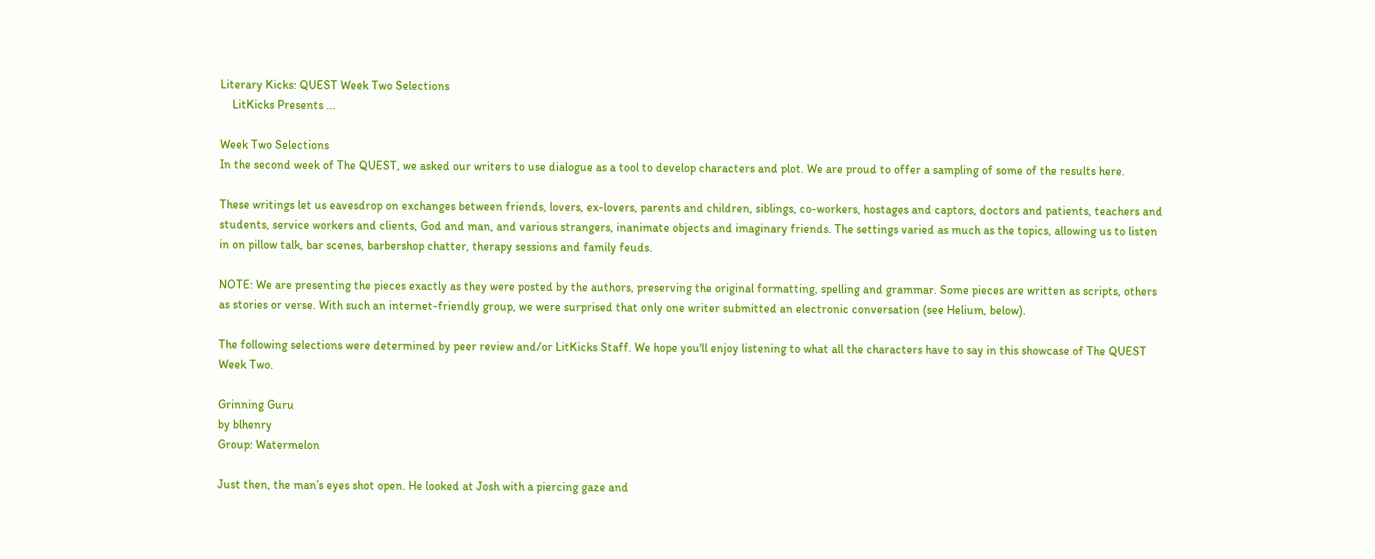Literary Kicks: QUEST Week Two Selections
    LitKicks Presents ...

Week Two Selections
In the second week of The QUEST, we asked our writers to use dialogue as a tool to develop characters and plot. We are proud to offer a sampling of some of the results here.

These writings let us eavesdrop on exchanges between friends, lovers, ex-lovers, parents and children, siblings, co-workers, hostages and captors, doctors and patients, teachers and students, service workers and clients, God and man, and various strangers, inanimate objects and imaginary friends. The settings varied as much as the topics, allowing us to listen in on pillow talk, bar scenes, barbershop chatter, therapy sessions and family feuds.

NOTE: We are presenting the pieces exactly as they were posted by the authors, preserving the original formatting, spelling and grammar. Some pieces are written as scripts, others as stories or verse. With such an internet-friendly group, we were surprised that only one writer submitted an electronic conversation (see Helium, below).

The following selections were determined by peer review and/or LitKicks Staff. We hope you'll enjoy listening to what all the characters have to say in this showcase of The QUEST Week Two.

Grinning Guru
by blhenry
Group: Watermelon

Just then, the man’s eyes shot open. He looked at Josh with a piercing gaze and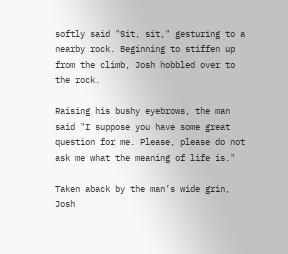softly said "Sit, sit," gesturing to a nearby rock. Beginning to stiffen up from the climb, Josh hobbled over to the rock.

Raising his bushy eyebrows, the man said "I suppose you have some great question for me. Please, please do not ask me what the meaning of life is."

Taken aback by the man’s wide grin, Josh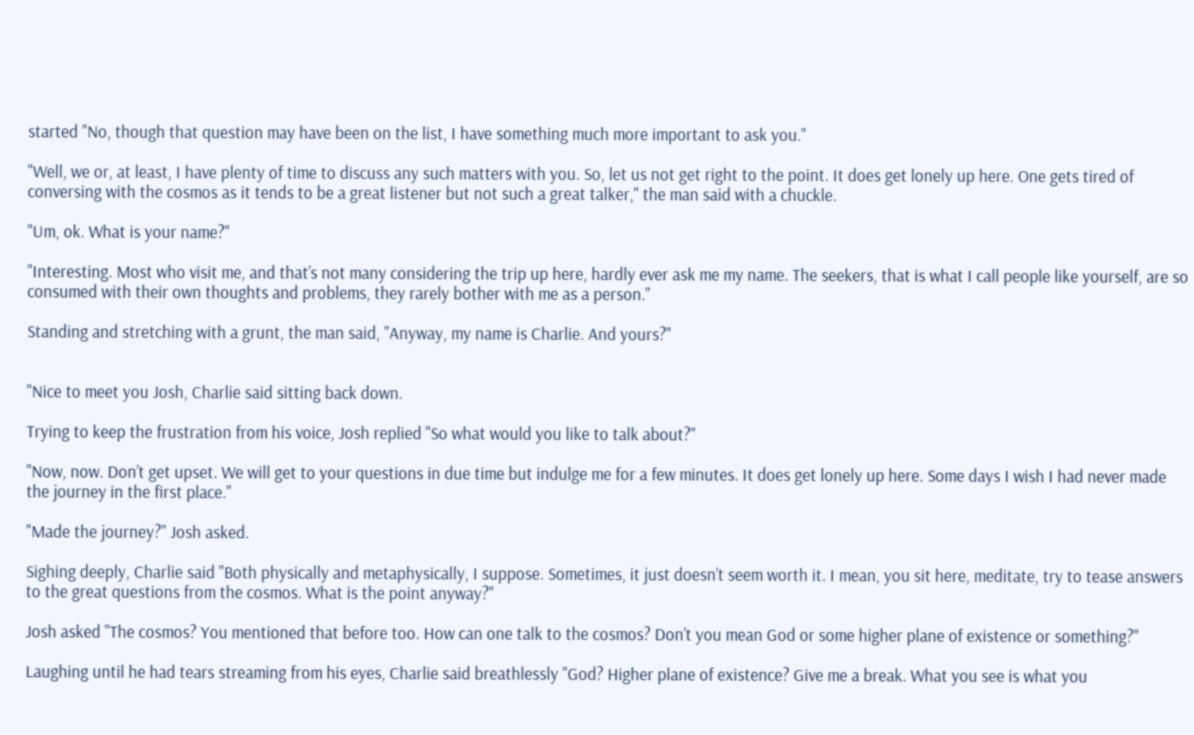started "No, though that question may have been on the list, I have something much more important to ask you."

"Well, we or, at least, I have plenty of time to discuss any such matters with you. So, let us not get right to the point. It does get lonely up here. One gets tired of conversing with the cosmos as it tends to be a great listener but not such a great talker," the man said with a chuckle.

"Um, ok. What is your name?"

"Interesting. Most who visit me, and that’s not many considering the trip up here, hardly ever ask me my name. The seekers, that is what I call people like yourself, are so consumed with their own thoughts and problems, they rarely bother with me as a person."

Standing and stretching with a grunt, the man said, "Anyway, my name is Charlie. And yours?"


"Nice to meet you Josh, Charlie said sitting back down.

Trying to keep the frustration from his voice, Josh replied "So what would you like to talk about?"

"Now, now. Don’t get upset. We will get to your questions in due time but indulge me for a few minutes. It does get lonely up here. Some days I wish I had never made the journey in the first place."

"Made the journey?" Josh asked.

Sighing deeply, Charlie said "Both physically and metaphysically, I suppose. Sometimes, it just doesn’t seem worth it. I mean, you sit here, meditate, try to tease answers to the great questions from the cosmos. What is the point anyway?"

Josh asked "The cosmos? You mentioned that before too. How can one talk to the cosmos? Don’t you mean God or some higher plane of existence or something?"

Laughing until he had tears streaming from his eyes, Charlie said breathlessly "God? Higher plane of existence? Give me a break. What you see is what you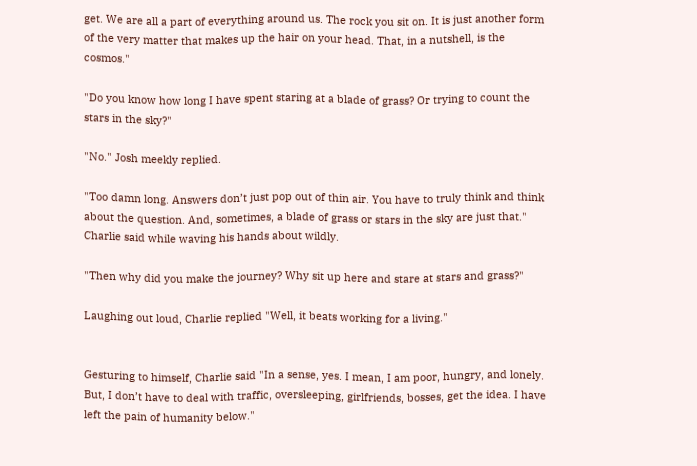get. We are all a part of everything around us. The rock you sit on. It is just another form of the very matter that makes up the hair on your head. That, in a nutshell, is the cosmos."

"Do you know how long I have spent staring at a blade of grass? Or trying to count the stars in the sky?"

"No." Josh meekly replied.

"Too damn long. Answers don’t just pop out of thin air. You have to truly think and think about the question. And, sometimes, a blade of grass or stars in the sky are just that." Charlie said while waving his hands about wildly.

"Then why did you make the journey? Why sit up here and stare at stars and grass?"

Laughing out loud, Charlie replied "Well, it beats working for a living."


Gesturing to himself, Charlie said "In a sense, yes. I mean, I am poor, hungry, and lonely. But, I don’t have to deal with traffic, oversleeping, girlfriends, bosses, get the idea. I have left the pain of humanity below."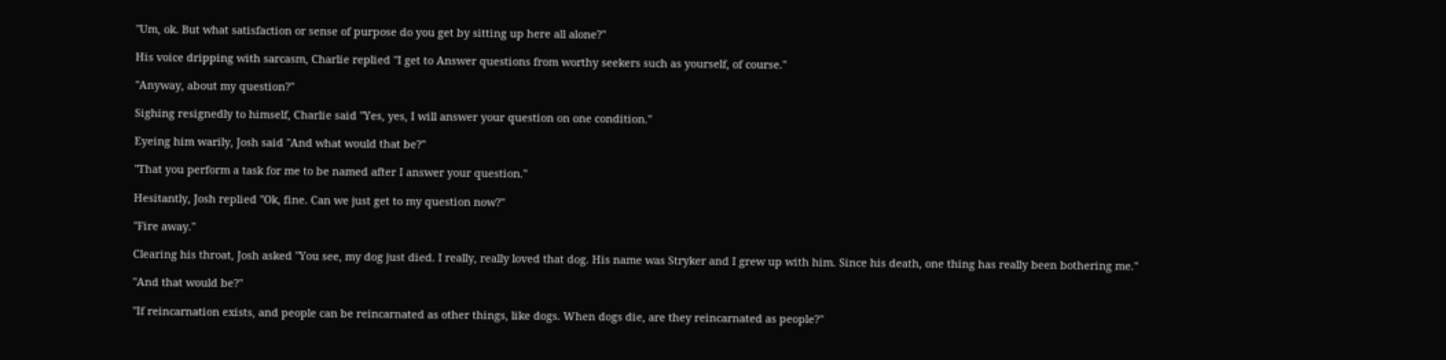"Um, ok. But what satisfaction or sense of purpose do you get by sitting up here all alone?"

His voice dripping with sarcasm, Charlie replied "I get to Answer questions from worthy seekers such as yourself, of course."

"Anyway, about my question?"

Sighing resignedly to himself, Charlie said "Yes, yes, I will answer your question on one condition."

Eyeing him warily, Josh said "And what would that be?"

"That you perform a task for me to be named after I answer your question."

Hesitantly, Josh replied "Ok, fine. Can we just get to my question now?"

"Fire away."

Clearing his throat, Josh asked "You see, my dog just died. I really, really loved that dog. His name was Stryker and I grew up with him. Since his death, one thing has really been bothering me."

"And that would be?"

"If reincarnation exists, and people can be reincarnated as other things, like dogs. When dogs die, are they reincarnated as people?"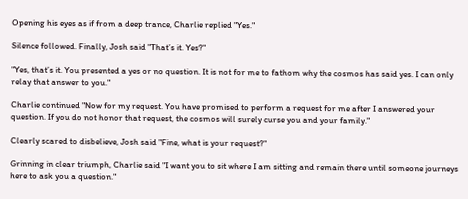Opening his eyes as if from a deep trance, Charlie replied "Yes."

Silence followed. Finally, Josh said "That’s it. Yes?"

"Yes, that’s it. You presented a yes or no question. It is not for me to fathom why the cosmos has said yes. I can only relay that answer to you."

Charlie continued "Now for my request. You have promised to perform a request for me after I answered your question. If you do not honor that request, the cosmos will surely curse you and your family."

Clearly scared to disbelieve, Josh said "Fine, what is your request?"

Grinning in clear triumph, Charlie said "I want you to sit where I am sitting and remain there until someone journeys here to ask you a question."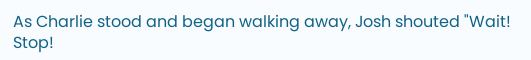As Charlie stood and began walking away, Josh shouted "Wait! Stop!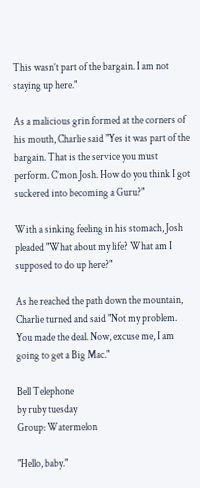This wasn’t part of the bargain. I am not staying up here."

As a malicious grin formed at the corners of his mouth, Charlie said "Yes it was part of the bargain. That is the service you must perform. C’mon Josh. How do you think I got suckered into becoming a Guru?"

With a sinking feeling in his stomach, Josh pleaded "What about my life? What am I supposed to do up here?"

As he reached the path down the mountain, Charlie turned and said "Not my problem. You made the deal. Now, excuse me, I am going to get a Big Mac."

Bell Telephone
by ruby tuesday
Group: Watermelon

"Hello, baby."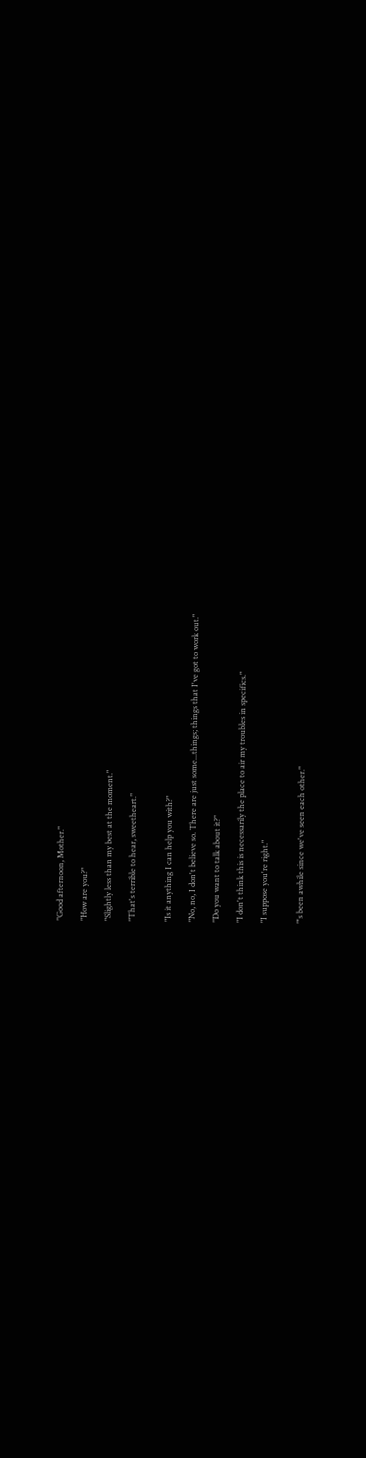"Good afternoon, Mother."

"How are you?"

"Slightly less than my best at the moment."

"That's terrible to hear, sweetheart."


"Is it anything I can help you with?"

"No, no, I don't believe so. There are just some...things; things that I've got to work out."

"Do you want to talk about it?"

"I don't think this is necessarily the place to air my troubles in specifics."

"I suppose you're right."


"'s been awhile since we've seen each other."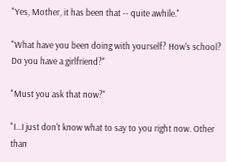"Yes, Mother, it has been that -- quite awhile."

"What have you been doing with yourself? How's school? Do you have a girlfriend?"

"Must you ask that now?"

"I...I just don't know what to say to you right now. Other than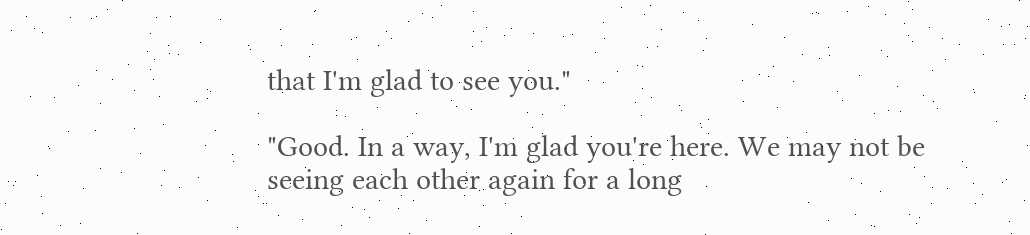that I'm glad to see you."

"Good. In a way, I'm glad you're here. We may not be seeing each other again for a long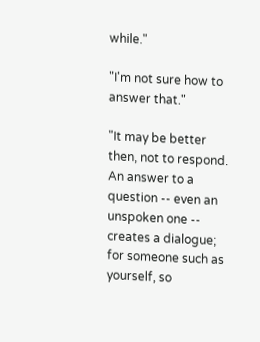while."

"I'm not sure how to answer that."

"It may be better then, not to respond. An answer to a question -- even an unspoken one -- creates a dialogue; for someone such as yourself, so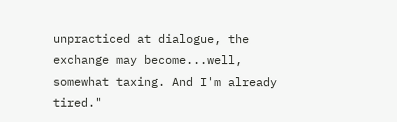unpracticed at dialogue, the exchange may become...well, somewhat taxing. And I'm already tired."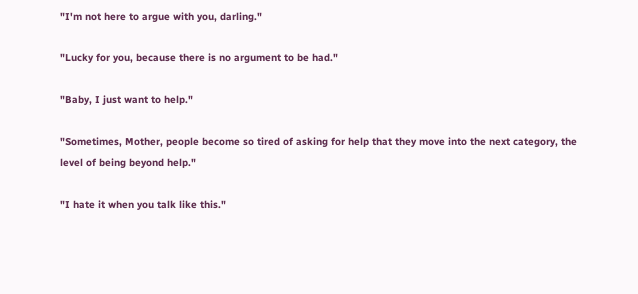"I'm not here to argue with you, darling."

"Lucky for you, because there is no argument to be had."

"Baby, I just want to help."

"Sometimes, Mother, people become so tired of asking for help that they move into the next category, the level of being beyond help."

"I hate it when you talk like this."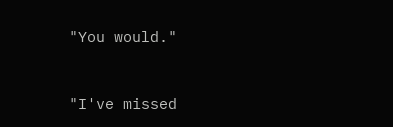"You would."


"I've missed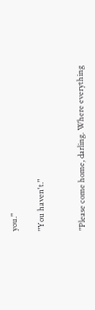you."

"You haven't."


"Please come home, darling. Where everything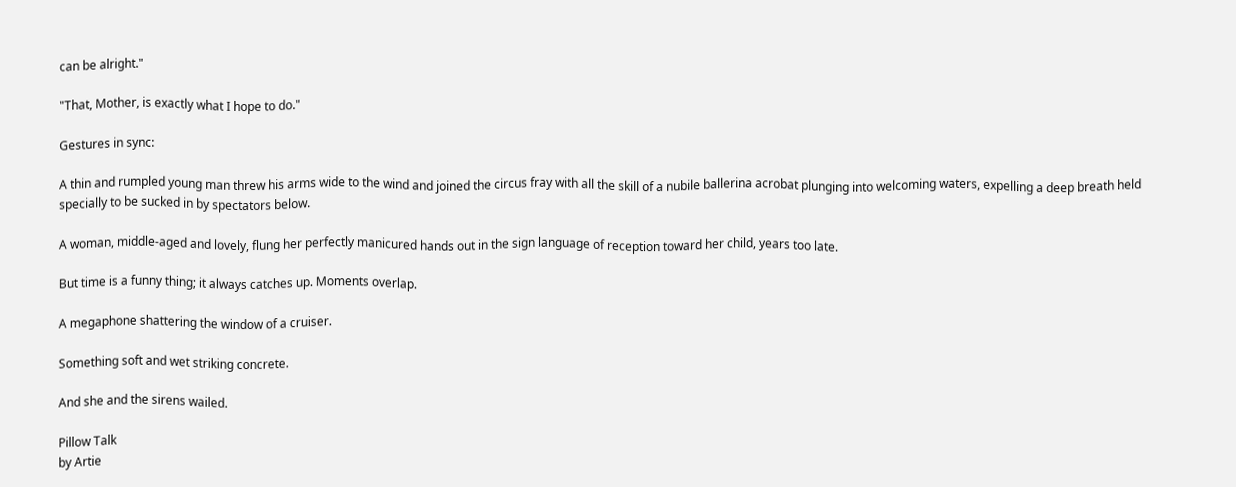can be alright."

"That, Mother, is exactly what I hope to do."

Gestures in sync:

A thin and rumpled young man threw his arms wide to the wind and joined the circus fray with all the skill of a nubile ballerina acrobat plunging into welcoming waters, expelling a deep breath held specially to be sucked in by spectators below.

A woman, middle-aged and lovely, flung her perfectly manicured hands out in the sign language of reception toward her child, years too late.

But time is a funny thing; it always catches up. Moments overlap.

A megaphone shattering the window of a cruiser.

Something soft and wet striking concrete.

And she and the sirens wailed.

Pillow Talk
by Artie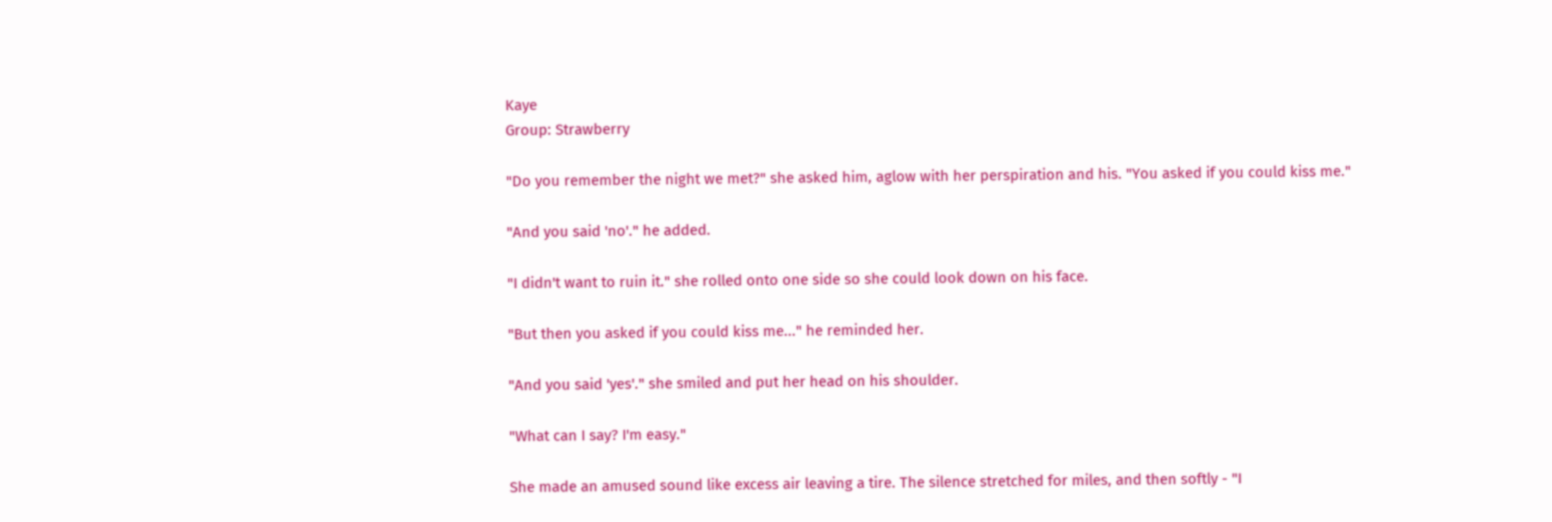Kaye
Group: Strawberry

"Do you remember the night we met?" she asked him, aglow with her perspiration and his. "You asked if you could kiss me."

"And you said 'no'." he added.

"I didn't want to ruin it." she rolled onto one side so she could look down on his face.

"But then you asked if you could kiss me..." he reminded her.

"And you said 'yes'." she smiled and put her head on his shoulder.

"What can I say? I'm easy."

She made an amused sound like excess air leaving a tire. The silence stretched for miles, and then softly - "I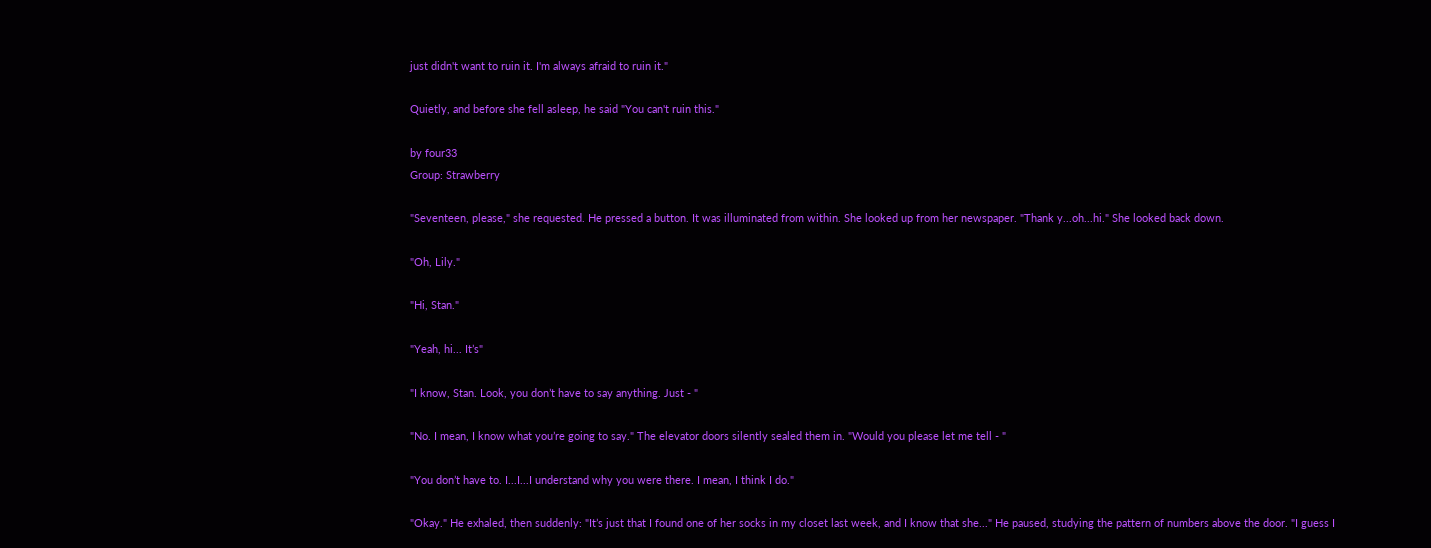just didn't want to ruin it. I'm always afraid to ruin it."

Quietly, and before she fell asleep, he said "You can't ruin this."

by four33
Group: Strawberry

"Seventeen, please," she requested. He pressed a button. It was illuminated from within. She looked up from her newspaper. "Thank y...oh...hi." She looked back down.

"Oh, Lily."

"Hi, Stan."

"Yeah, hi... It’s"

"I know, Stan. Look, you don’t have to say anything. Just - "

"No. I mean, I know what you’re going to say." The elevator doors silently sealed them in. "Would you please let me tell - "

"You don’t have to. I...I...I understand why you were there. I mean, I think I do."

"Okay." He exhaled, then suddenly: "It’s just that I found one of her socks in my closet last week, and I know that she..." He paused, studying the pattern of numbers above the door. "I guess I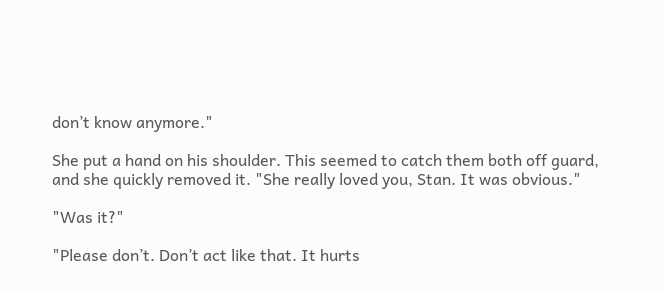don’t know anymore."

She put a hand on his shoulder. This seemed to catch them both off guard, and she quickly removed it. "She really loved you, Stan. It was obvious."

"Was it?"

"Please don’t. Don’t act like that. It hurts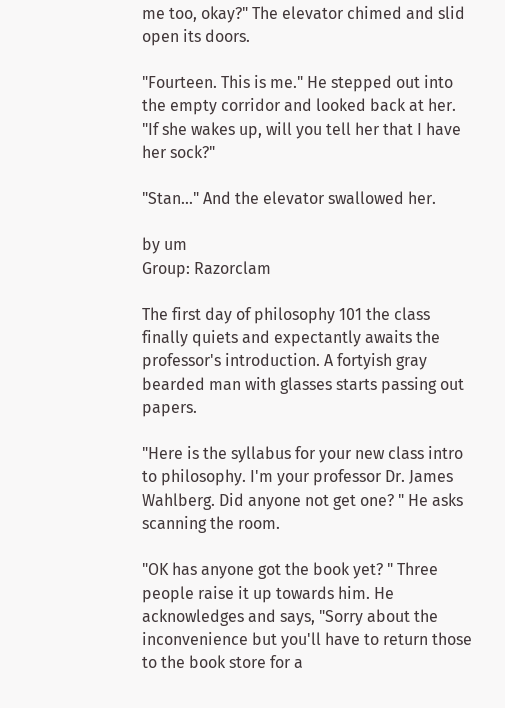me too, okay?" The elevator chimed and slid open its doors.

"Fourteen. This is me." He stepped out into the empty corridor and looked back at her. "If she wakes up, will you tell her that I have her sock?"

"Stan..." And the elevator swallowed her.

by um
Group: Razorclam

The first day of philosophy 101 the class finally quiets and expectantly awaits the professor's introduction. A fortyish gray bearded man with glasses starts passing out papers.

"Here is the syllabus for your new class intro to philosophy. I'm your professor Dr. James Wahlberg. Did anyone not get one? " He asks scanning the room.

"OK has anyone got the book yet? " Three people raise it up towards him. He acknowledges and says, "Sorry about the inconvenience but you'll have to return those to the book store for a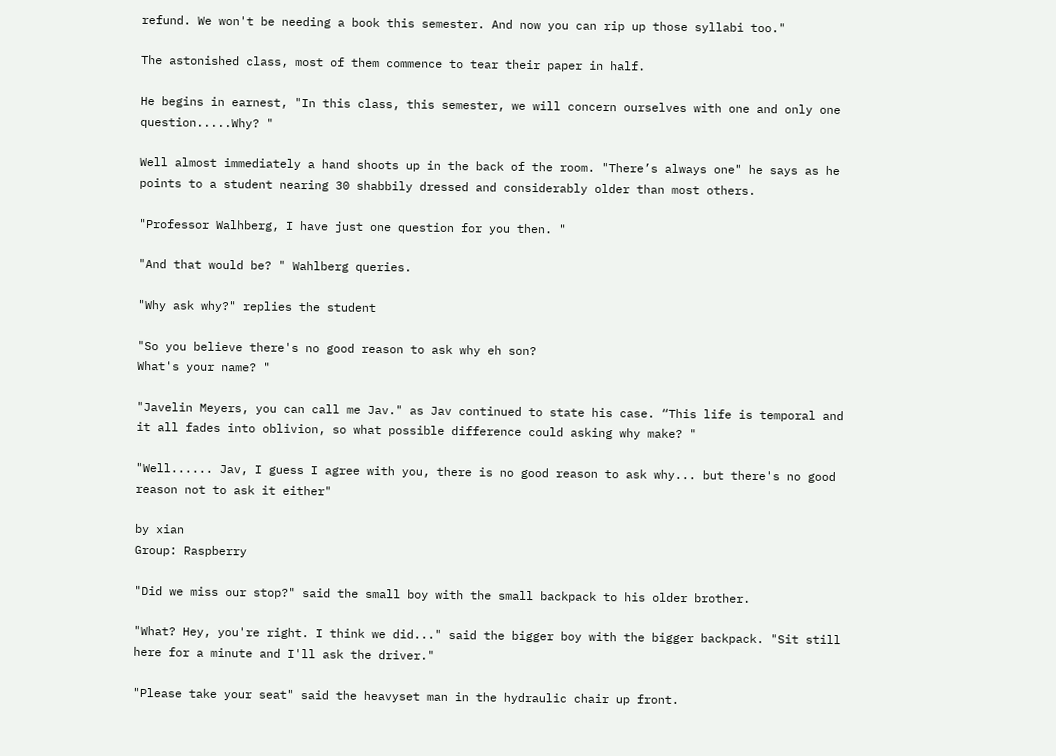refund. We won't be needing a book this semester. And now you can rip up those syllabi too."

The astonished class, most of them commence to tear their paper in half.

He begins in earnest, "In this class, this semester, we will concern ourselves with one and only one question.....Why? "

Well almost immediately a hand shoots up in the back of the room. "There’s always one" he says as he points to a student nearing 30 shabbily dressed and considerably older than most others.

"Professor Walhberg, I have just one question for you then. "

"And that would be? " Wahlberg queries.

"Why ask why?" replies the student

"So you believe there's no good reason to ask why eh son?
What's your name? "

"Javelin Meyers, you can call me Jav." as Jav continued to state his case. “This life is temporal and it all fades into oblivion, so what possible difference could asking why make? "

"Well...... Jav, I guess I agree with you, there is no good reason to ask why... but there's no good reason not to ask it either"

by xian
Group: Raspberry

"Did we miss our stop?" said the small boy with the small backpack to his older brother.

"What? Hey, you're right. I think we did..." said the bigger boy with the bigger backpack. "Sit still here for a minute and I'll ask the driver."

"Please take your seat" said the heavyset man in the hydraulic chair up front.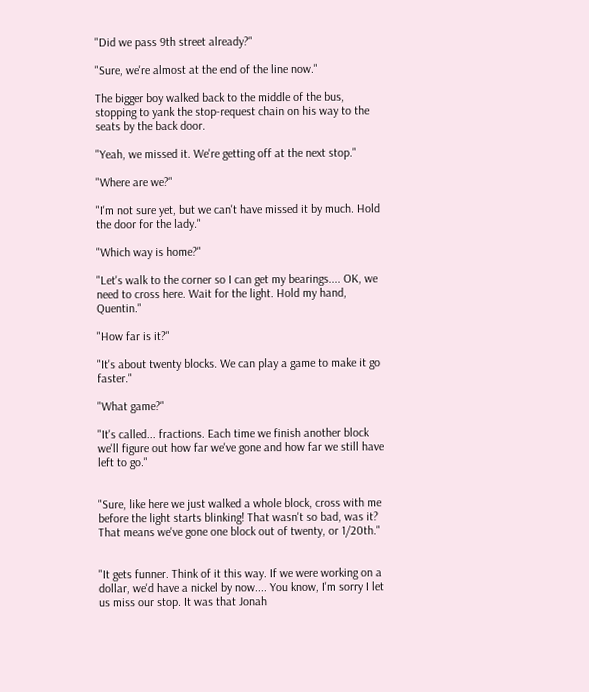"Did we pass 9th street already?"

"Sure, we're almost at the end of the line now."

The bigger boy walked back to the middle of the bus, stopping to yank the stop-request chain on his way to the seats by the back door.

"Yeah, we missed it. We're getting off at the next stop."

"Where are we?"

"I'm not sure yet, but we can't have missed it by much. Hold the door for the lady."

"Which way is home?"

"Let's walk to the corner so I can get my bearings.... OK, we need to cross here. Wait for the light. Hold my hand, Quentin."

"How far is it?"

"It's about twenty blocks. We can play a game to make it go faster."

"What game?"

"It's called... fractions. Each time we finish another block we'll figure out how far we've gone and how far we still have left to go."


"Sure, like here we just walked a whole block, cross with me before the light starts blinking! That wasn't so bad, was it? That means we've gone one block out of twenty, or 1/20th."


"It gets funner. Think of it this way. If we were working on a dollar, we'd have a nickel by now.... You know, I'm sorry I let us miss our stop. It was that Jonah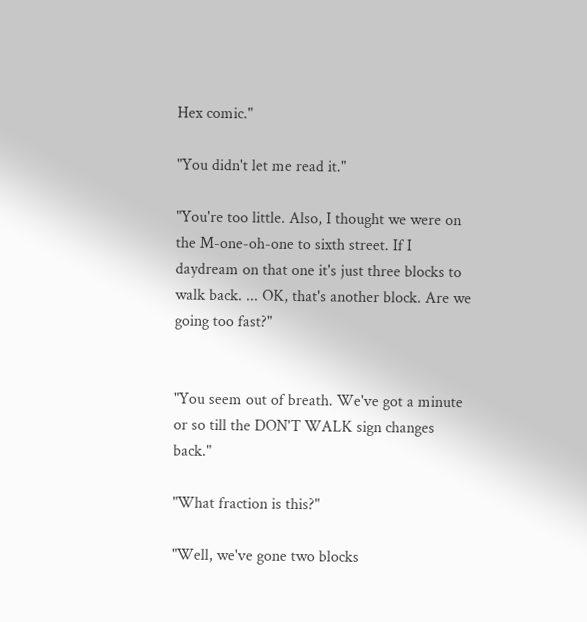Hex comic."

"You didn't let me read it."

"You're too little. Also, I thought we were on the M-one-oh-one to sixth street. If I daydream on that one it's just three blocks to walk back. ... OK, that's another block. Are we going too fast?"


"You seem out of breath. We've got a minute or so till the DON'T WALK sign changes back."

"What fraction is this?"

"Well, we've gone two blocks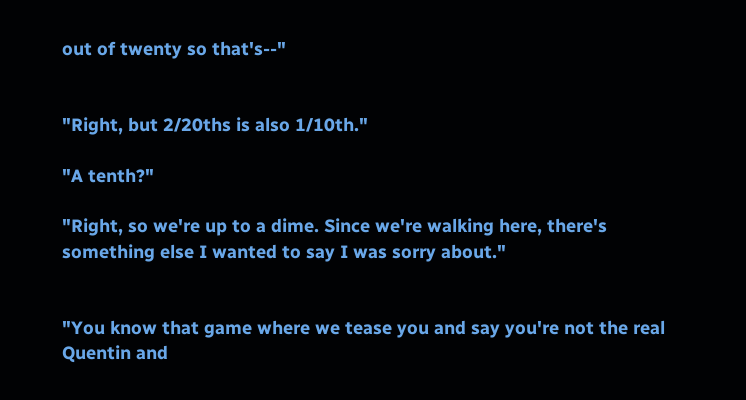out of twenty so that's--"


"Right, but 2/20ths is also 1/10th."

"A tenth?"

"Right, so we're up to a dime. Since we're walking here, there's something else I wanted to say I was sorry about."


"You know that game where we tease you and say you're not the real Quentin and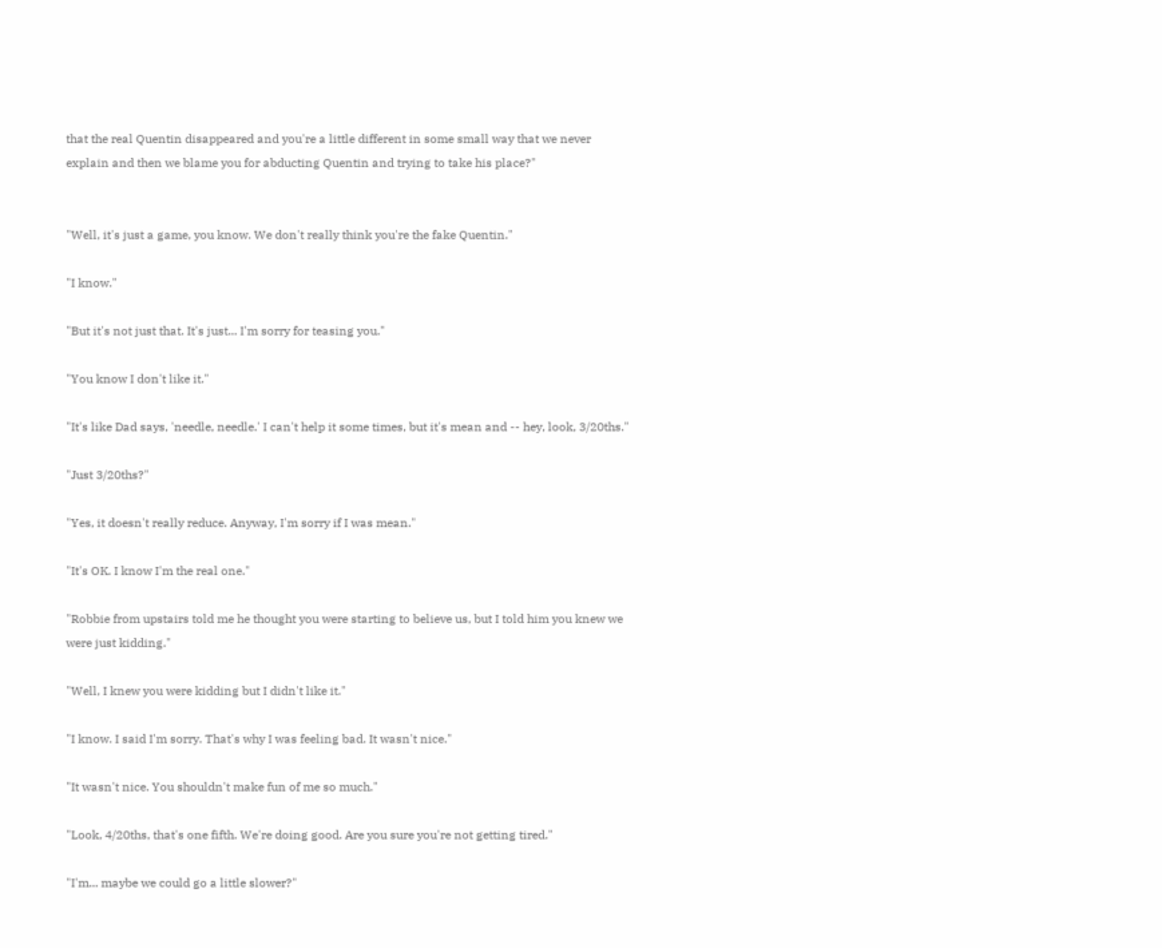that the real Quentin disappeared and you're a little different in some small way that we never explain and then we blame you for abducting Quentin and trying to take his place?"


"Well, it's just a game, you know. We don't really think you're the fake Quentin."

"I know."

"But it's not just that. It's just... I'm sorry for teasing you."

"You know I don't like it."

"It's like Dad says, 'needle, needle.' I can't help it some times, but it's mean and -- hey, look, 3/20ths."

"Just 3/20ths?"

"Yes, it doesn't really reduce. Anyway, I'm sorry if I was mean."

"It's OK. I know I'm the real one."

"Robbie from upstairs told me he thought you were starting to believe us, but I told him you knew we were just kidding."

"Well, I knew you were kidding but I didn't like it."

"I know. I said I'm sorry. That's why I was feeling bad. It wasn't nice."

"It wasn't nice. You shouldn't make fun of me so much."

"Look, 4/20ths, that's one fifth. We're doing good. Are you sure you're not getting tired."

"I'm... maybe we could go a little slower?"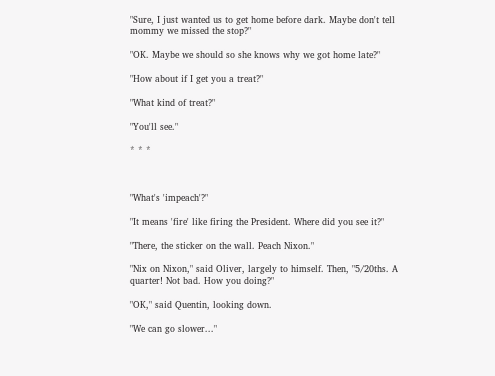"Sure, I just wanted us to get home before dark. Maybe don't tell mommy we missed the stop?"

"OK. Maybe we should so she knows why we got home late?"

"How about if I get you a treat?"

"What kind of treat?"

"You'll see."

* * *



"What's 'impeach'?"

"It means 'fire' like firing the President. Where did you see it?"

"There, the sticker on the wall. Peach Nixon."

"Nix on Nixon," said Oliver, largely to himself. Then, "5/20ths. A quarter! Not bad. How you doing?"

"OK," said Quentin, looking down.

"We can go slower..."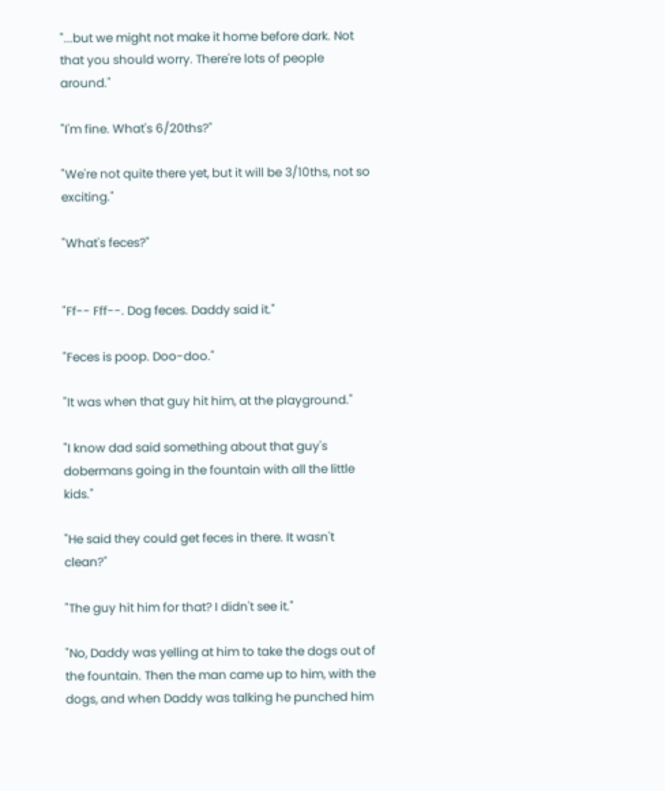"...but we might not make it home before dark. Not that you should worry. There're lots of people around."

"I'm fine. What's 6/20ths?"

"We're not quite there yet, but it will be 3/10ths, not so exciting."

"What's feces?"


"Ff-- Fff--. Dog feces. Daddy said it."

"Feces is poop. Doo-doo."

"It was when that guy hit him, at the playground."

"I know dad said something about that guy's dobermans going in the fountain with all the little kids."

"He said they could get feces in there. It wasn't clean?"

"The guy hit him for that? I didn't see it."

"No, Daddy was yelling at him to take the dogs out of the fountain. Then the man came up to him, with the dogs, and when Daddy was talking he punched him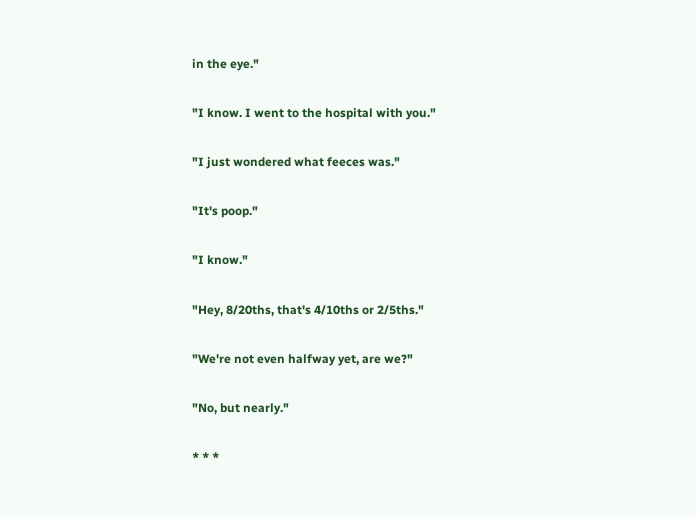in the eye."

"I know. I went to the hospital with you."

"I just wondered what feeces was."

"It's poop."

"I know."

"Hey, 8/20ths, that's 4/10ths or 2/5ths."

"We're not even halfway yet, are we?"

"No, but nearly."

* * *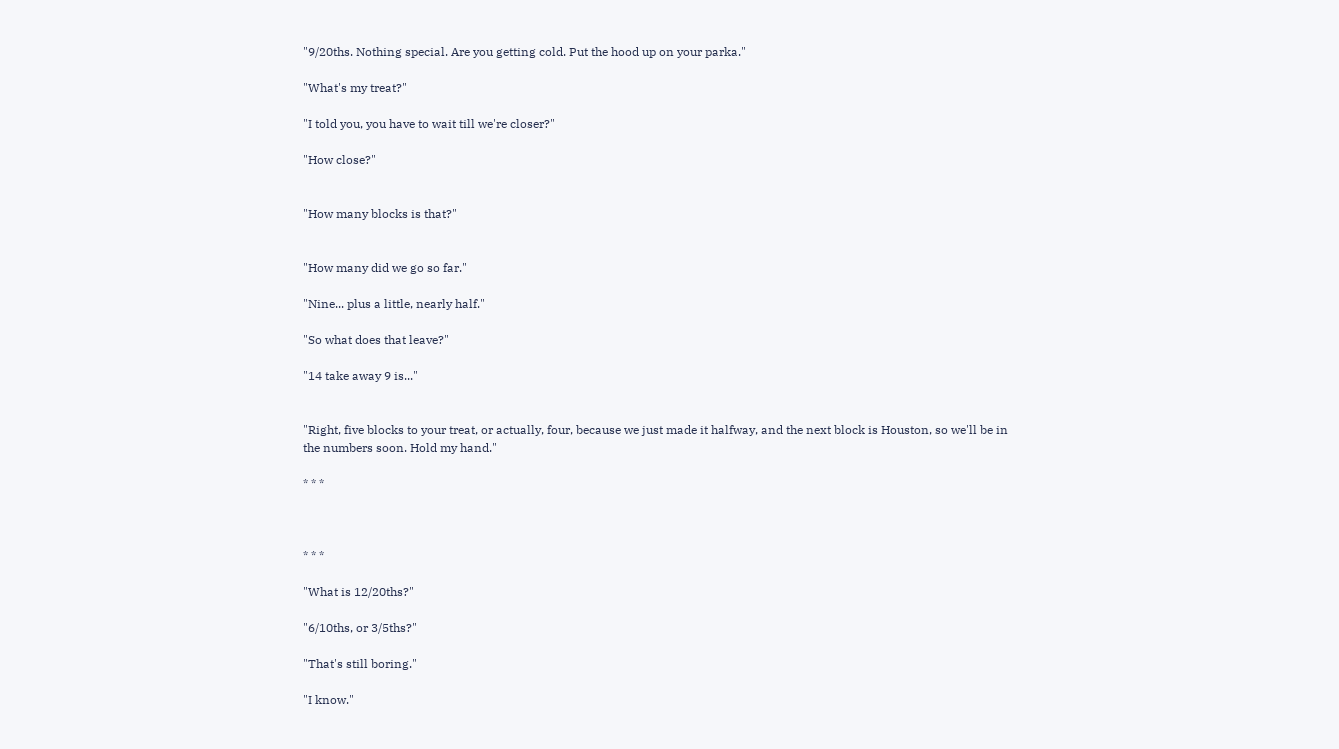"9/20ths. Nothing special. Are you getting cold. Put the hood up on your parka."

"What's my treat?"

"I told you, you have to wait till we're closer?"

"How close?"


"How many blocks is that?"


"How many did we go so far."

"Nine... plus a little, nearly half."

"So what does that leave?"

"14 take away 9 is..."


"Right, five blocks to your treat, or actually, four, because we just made it halfway, and the next block is Houston, so we'll be in the numbers soon. Hold my hand."

* * *



* * *

"What is 12/20ths?"

"6/10ths, or 3/5ths?"

"That's still boring."

"I know."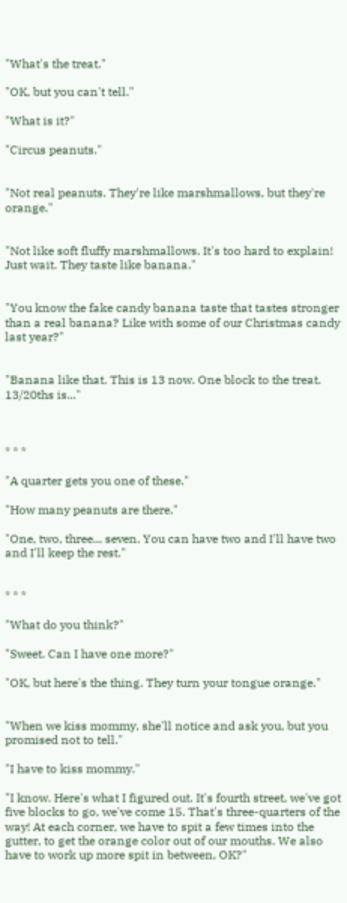"What's the treat."

"OK, but you can't tell."

"What is it?"

"Circus peanuts."


"Not real peanuts. They're like marshmallows, but they're orange."


"Not like soft fluffy marshmallows. It's too hard to explain! Just wait. They taste like banana."


"You know the fake candy banana taste that tastes stronger than a real banana? Like with some of our Christmas candy last year?"


"Banana like that. This is 13 now. One block to the treat. 13/20ths is..."



* * *

"A quarter gets you one of these."

"How many peanuts are there."

"One, two, three... seven. You can have two and I'll have two and I'll keep the rest."


* * *

"What do you think?"

"Sweet. Can I have one more?"

"OK, but here's the thing. They turn your tongue orange."


"When we kiss mommy, she'll notice and ask you, but you promised not to tell."

"I have to kiss mommy."

"I know. Here's what I figured out. It's fourth street, we've got five blocks to go, we've come 15. That's three-quarters of the way! At each corner, we have to spit a few times into the gutter, to get the orange color out of our mouths. We also have to work up more spit in between, OK?"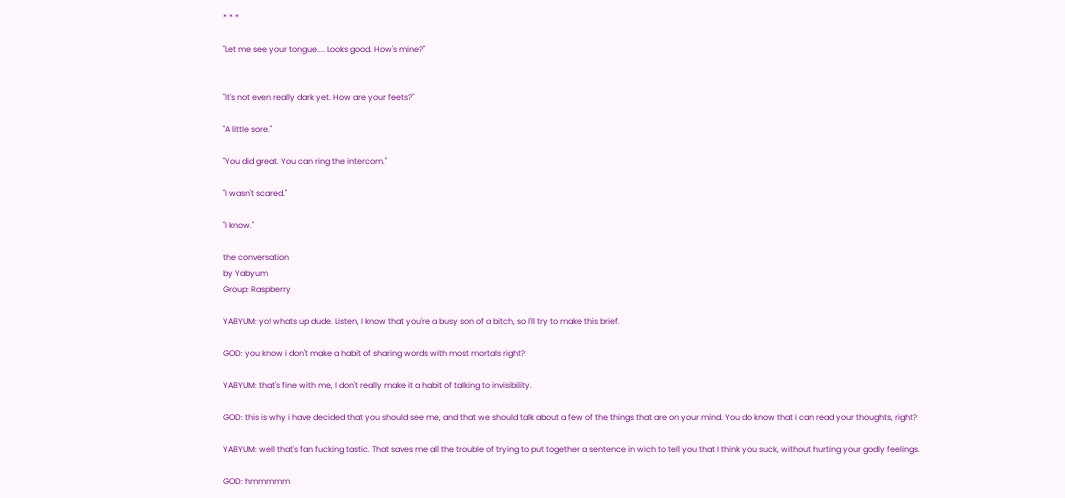* * *

"Let me see your tongue.... Looks good. How's mine?"


"It's not even really dark yet. How are your feets?"

"A little sore."

"You did great. You can ring the intercom."

"I wasn't scared."

"I know."

the conversation
by Yabyum
Group: Raspberry

YABYUM: yo! whats up dude. Listen, I know that you're a busy son of a bitch, so I'll try to make this brief.

GOD: you know i don't make a habit of sharing words with most mortals right?

YABYUM: that's fine with me, I don't really make it a habit of talking to invisibility.

GOD: this is why i have decided that you should see me, and that we should talk about a few of the things that are on your mind. You do know that i can read your thoughts, right?

YABYUM: well that's fan fucking tastic. That saves me all the trouble of trying to put together a sentence in wich to tell you that I think you suck, without hurting your godly feelings.

GOD: hmmmmm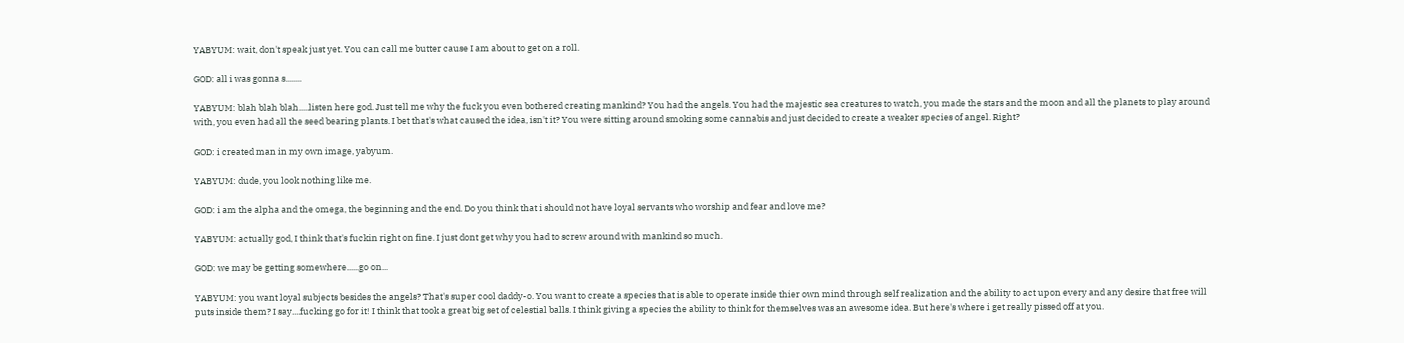YABYUM: wait, don't speak just yet. You can call me butter cause I am about to get on a roll.

GOD: all i was gonna s........

YABYUM: blah blah blah.....listen here god. Just tell me why the fuck you even bothered creating mankind? You had the angels. You had the majestic sea creatures to watch, you made the stars and the moon and all the planets to play around with, you even had all the seed bearing plants. I bet that's what caused the idea, isn't it? You were sitting around smoking some cannabis and just decided to create a weaker species of angel. Right?

GOD: i created man in my own image, yabyum.

YABYUM: dude, you look nothing like me.

GOD: i am the alpha and the omega, the beginning and the end. Do you think that i should not have loyal servants who worship and fear and love me?

YABYUM: actually god, I think that's fuckin right on fine. I just dont get why you had to screw around with mankind so much.

GOD: we may be getting somewhere......go on...

YABYUM: you want loyal subjects besides the angels? That's super cool daddy-o. You want to create a species that is able to operate inside thier own mind through self realization and the ability to act upon every and any desire that free will puts inside them? I say....fucking go for it! I think that took a great big set of celestial balls. I think giving a species the ability to think for themselves was an awesome idea. But here's where i get really pissed off at you.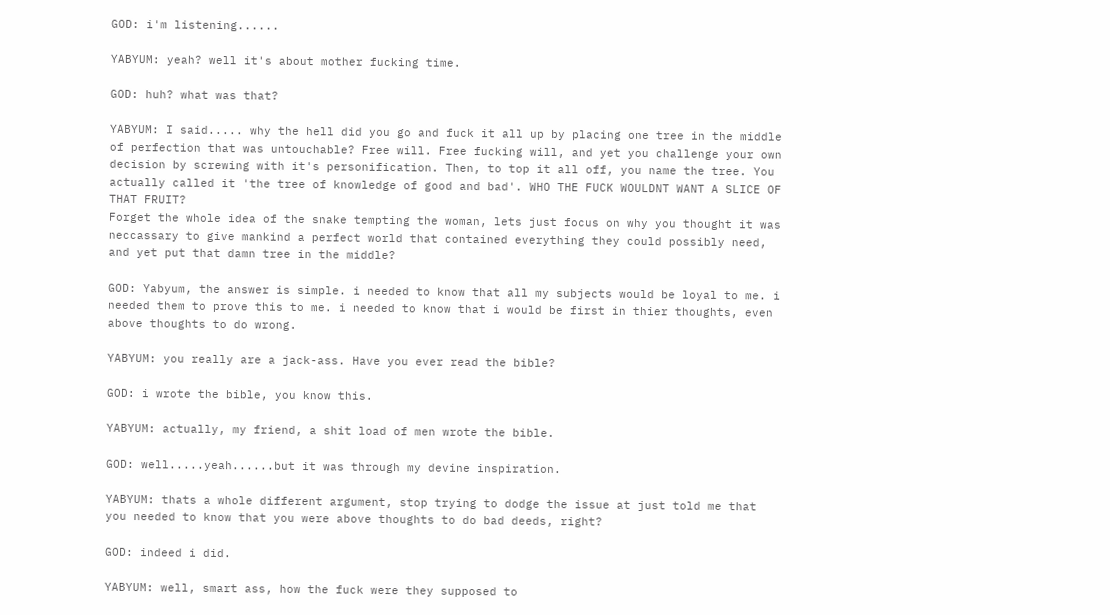GOD: i'm listening......

YABYUM: yeah? well it's about mother fucking time.

GOD: huh? what was that?

YABYUM: I said..... why the hell did you go and fuck it all up by placing one tree in the middle of perfection that was untouchable? Free will. Free fucking will, and yet you challenge your own decision by screwing with it's personification. Then, to top it all off, you name the tree. You actually called it 'the tree of knowledge of good and bad'. WHO THE FUCK WOULDNT WANT A SLICE OF THAT FRUIT?
Forget the whole idea of the snake tempting the woman, lets just focus on why you thought it was neccassary to give mankind a perfect world that contained everything they could possibly need, and yet put that damn tree in the middle?

GOD: Yabyum, the answer is simple. i needed to know that all my subjects would be loyal to me. i needed them to prove this to me. i needed to know that i would be first in thier thoughts, even above thoughts to do wrong.

YABYUM: you really are a jack-ass. Have you ever read the bible?

GOD: i wrote the bible, you know this.

YABYUM: actually, my friend, a shit load of men wrote the bible.

GOD: well.....yeah......but it was through my devine inspiration.

YABYUM: thats a whole different argument, stop trying to dodge the issue at just told me that you needed to know that you were above thoughts to do bad deeds, right?

GOD: indeed i did.

YABYUM: well, smart ass, how the fuck were they supposed to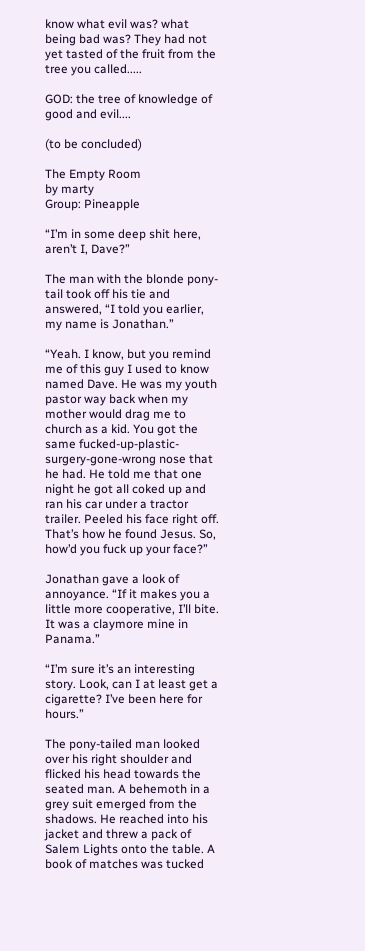know what evil was? what being bad was? They had not yet tasted of the fruit from the tree you called.....

GOD: the tree of knowledge of good and evil....

(to be concluded)

The Empty Room
by marty
Group: Pineapple

“I’m in some deep shit here, aren’t I, Dave?”

The man with the blonde pony-tail took off his tie and answered, “I told you earlier, my name is Jonathan.”

“Yeah. I know, but you remind me of this guy I used to know named Dave. He was my youth pastor way back when my mother would drag me to church as a kid. You got the same fucked-up-plastic-surgery-gone-wrong nose that he had. He told me that one night he got all coked up and ran his car under a tractor trailer. Peeled his face right off. That’s how he found Jesus. So, how’d you fuck up your face?”

Jonathan gave a look of annoyance. “If it makes you a little more cooperative, I’ll bite. It was a claymore mine in Panama.”

“I’m sure it’s an interesting story. Look, can I at least get a cigarette? I’ve been here for hours.”

The pony-tailed man looked over his right shoulder and flicked his head towards the seated man. A behemoth in a grey suit emerged from the shadows. He reached into his jacket and threw a pack of Salem Lights onto the table. A book of matches was tucked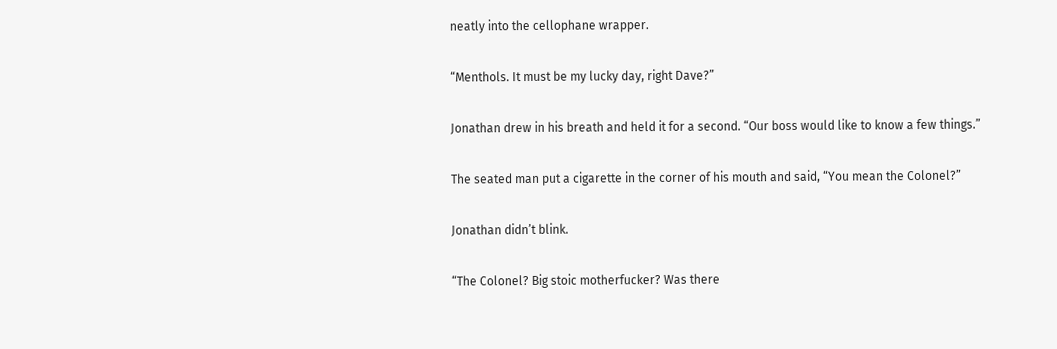neatly into the cellophane wrapper.

“Menthols. It must be my lucky day, right Dave?”

Jonathan drew in his breath and held it for a second. “Our boss would like to know a few things.”

The seated man put a cigarette in the corner of his mouth and said, “You mean the Colonel?”

Jonathan didn’t blink.

“The Colonel? Big stoic motherfucker? Was there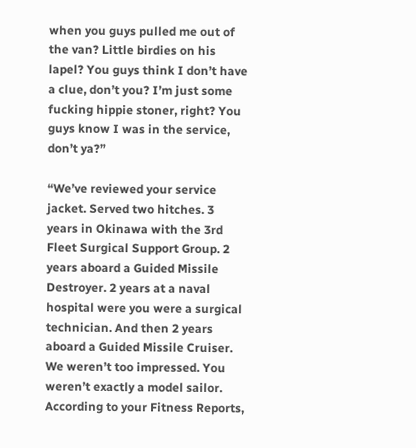when you guys pulled me out of the van? Little birdies on his lapel? You guys think I don’t have a clue, don’t you? I’m just some fucking hippie stoner, right? You guys know I was in the service, don’t ya?”

“We’ve reviewed your service jacket. Served two hitches. 3 years in Okinawa with the 3rd Fleet Surgical Support Group. 2 years aboard a Guided Missile Destroyer. 2 years at a naval hospital were you were a surgical technician. And then 2 years aboard a Guided Missile Cruiser. We weren’t too impressed. You weren’t exactly a model sailor. According to your Fitness Reports,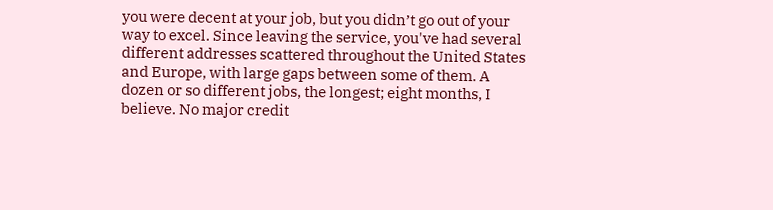you were decent at your job, but you didn’t go out of your way to excel. Since leaving the service, you've had several different addresses scattered throughout the United States and Europe, with large gaps between some of them. A dozen or so different jobs, the longest; eight months, I believe. No major credit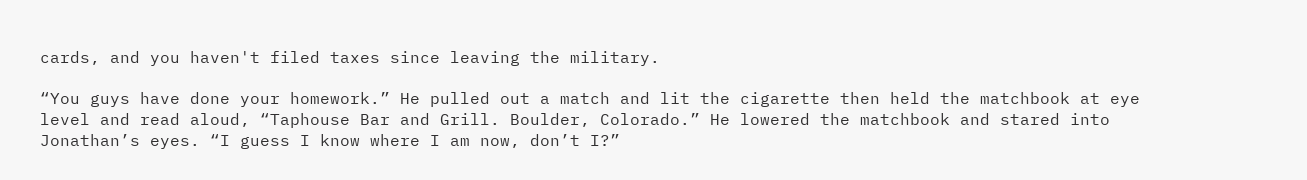cards, and you haven't filed taxes since leaving the military.

“You guys have done your homework.” He pulled out a match and lit the cigarette then held the matchbook at eye level and read aloud, “Taphouse Bar and Grill. Boulder, Colorado.” He lowered the matchbook and stared into Jonathan’s eyes. “I guess I know where I am now, don’t I?”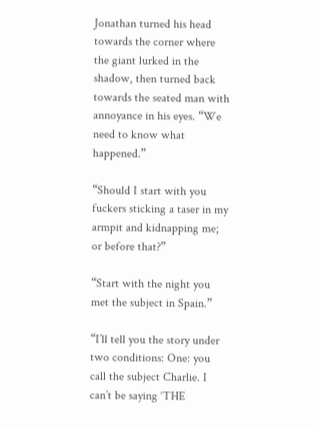Jonathan turned his head towards the corner where the giant lurked in the shadow, then turned back towards the seated man with annoyance in his eyes. “We need to know what happened.”

“Should I start with you fuckers sticking a taser in my armpit and kidnapping me; or before that?”

“Start with the night you met the subject in Spain.”

“I’ll tell you the story under two conditions: One: you call the subject Charlie. I can’t be saying ‘THE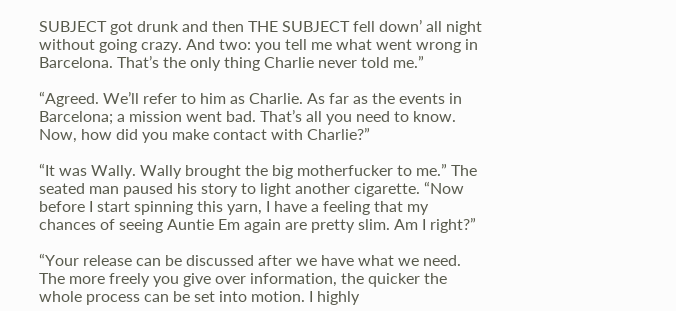SUBJECT got drunk and then THE SUBJECT fell down’ all night without going crazy. And two: you tell me what went wrong in Barcelona. That’s the only thing Charlie never told me.”

“Agreed. We’ll refer to him as Charlie. As far as the events in Barcelona; a mission went bad. That’s all you need to know. Now, how did you make contact with Charlie?”

“It was Wally. Wally brought the big motherfucker to me.” The seated man paused his story to light another cigarette. “Now before I start spinning this yarn, I have a feeling that my chances of seeing Auntie Em again are pretty slim. Am I right?”

“Your release can be discussed after we have what we need. The more freely you give over information, the quicker the whole process can be set into motion. I highly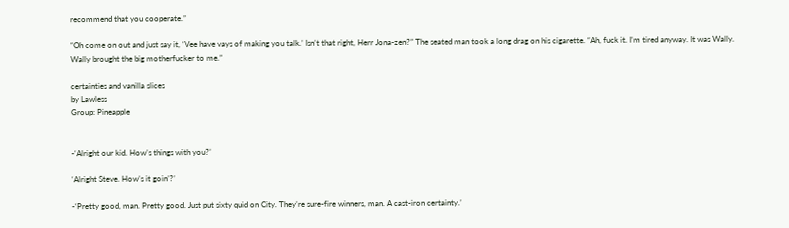recommend that you cooperate.”

“Oh come on out and just say it, ‘Vee have vays of making you talk.’ Isn’t that right, Herr Jona-zen?” The seated man took a long drag on his cigarette. “Ah, fuck it. I’m tired anyway. It was Wally. Wally brought the big motherfucker to me.”

certainties and vanilla slices
by Lawless
Group: Pineapple


-‘Alright our kid. How’s things with you?’

‘Alright Steve. How’s it goin’?’

-‘Pretty good, man. Pretty good. Just put sixty quid on City. They’re sure-fire winners, man. A cast-iron certainty.’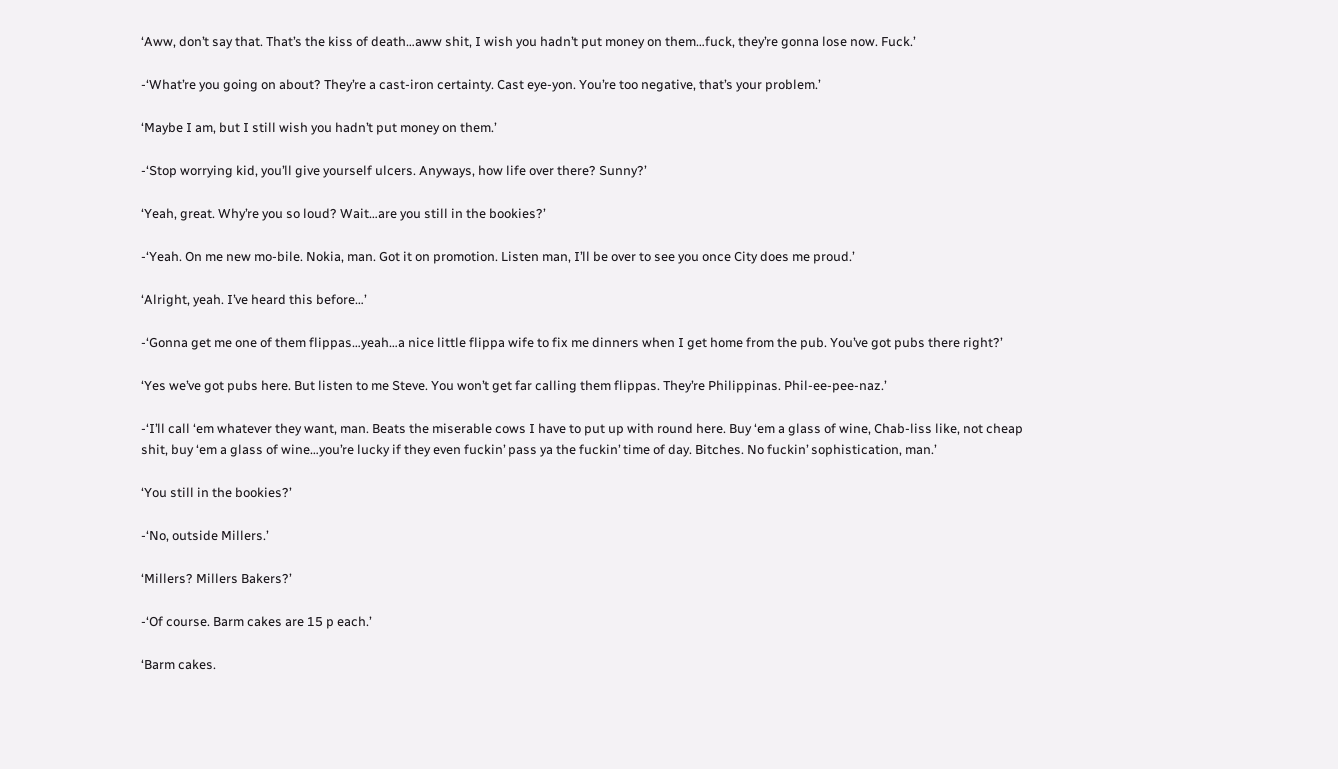‘Aww, don’t say that. That’s the kiss of death…aww shit, I wish you hadn’t put money on them…fuck, they’re gonna lose now. Fuck.’

-‘What’re you going on about? They’re a cast-iron certainty. Cast eye-yon. You’re too negative, that’s your problem.’

‘Maybe I am, but I still wish you hadn’t put money on them.’

-‘Stop worrying kid, you’ll give yourself ulcers. Anyways, how life over there? Sunny?’

‘Yeah, great. Why’re you so loud? Wait…are you still in the bookies?’

-‘Yeah. On me new mo-bile. Nokia, man. Got it on promotion. Listen man, I’ll be over to see you once City does me proud.’

‘Alright, yeah. I’ve heard this before…’

-‘Gonna get me one of them flippas…yeah…a nice little flippa wife to fix me dinners when I get home from the pub. You’ve got pubs there right?’

‘Yes we’ve got pubs here. But listen to me Steve. You won’t get far calling them flippas. They’re Philippinas. Phil-ee-pee-naz.’

-‘I’ll call ‘em whatever they want, man. Beats the miserable cows I have to put up with round here. Buy ‘em a glass of wine, Chab-liss like, not cheap shit, buy ‘em a glass of wine…you’re lucky if they even fuckin’ pass ya the fuckin’ time of day. Bitches. No fuckin’ sophistication, man.’

‘You still in the bookies?’

-‘No, outside Millers.’

‘Millers? Millers Bakers?’

-‘Of course. Barm cakes are 15 p each.’

‘Barm cakes.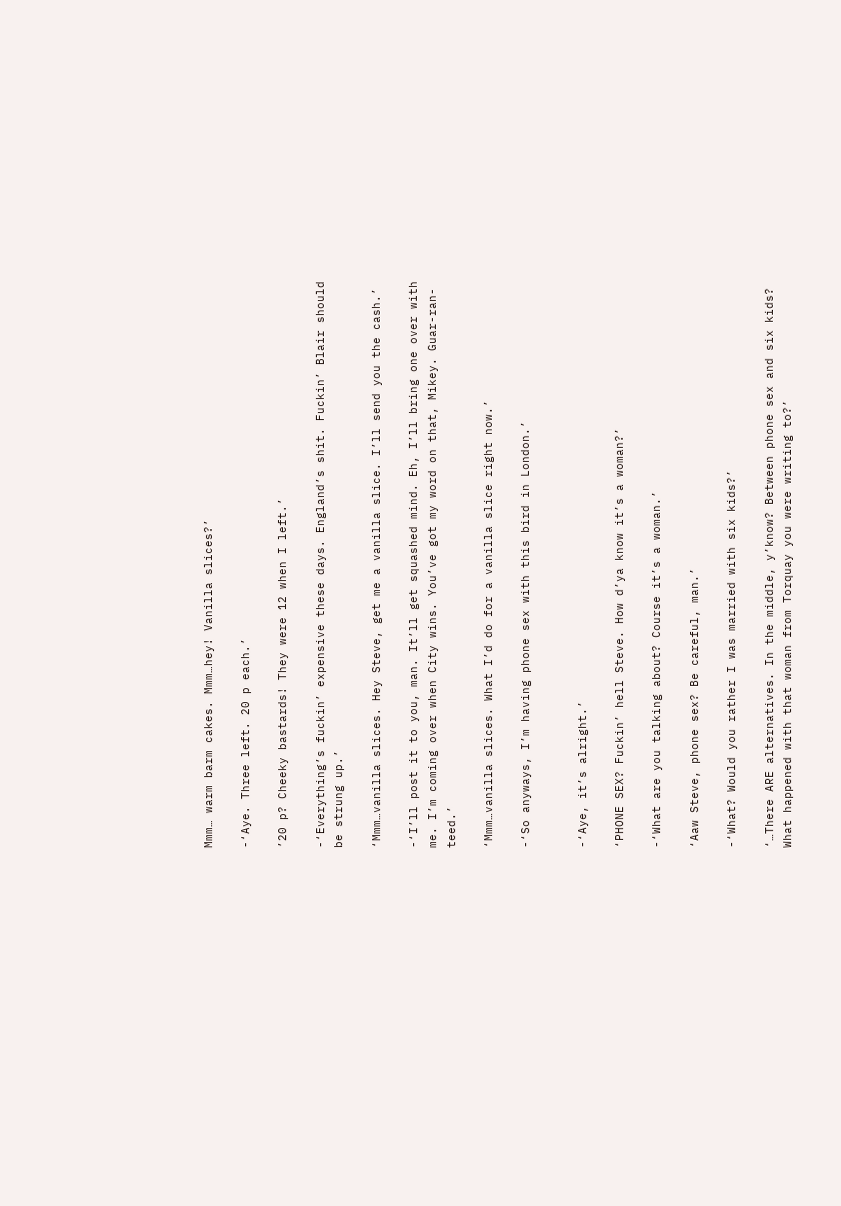Mmm… warm barm cakes. Mmm…hey! Vanilla slices?’

-‘Aye. Three left. 20 p each.’

’20 p? Cheeky bastards! They were 12 when I left.’

-‘Everything’s fuckin’ expensive these days. England’s shit. Fuckin’ Blair should be strung up.’

‘Mmm…vanilla slices. Hey Steve, get me a vanilla slice. I’ll send you the cash.’

-‘I’ll post it to you, man. It’ll get squashed mind. Eh, I’ll bring one over with me. I’m coming over when City wins. You’ve got my word on that, Mikey. Guar-ran-teed.’

‘Mmm…vanilla slices. What I’d do for a vanilla slice right now.’

-‘So anyways, I’m having phone sex with this bird in London.’


-‘Aye, it’s alright.’

‘PHONE SEX? Fuckin’ hell Steve. How d’ya know it’s a woman?’

-‘What are you talking about? Course it’s a woman.’

‘Aaw Steve, phone sex? Be careful, man.’

-‘What? Would you rather I was married with six kids?’

‘…There ARE alternatives. In the middle, y’know? Between phone sex and six kids? What happened with that woman from Torquay you were writing to?’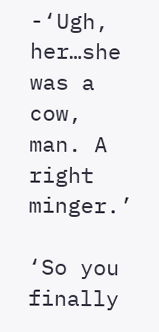-‘Ugh, her…she was a cow, man. A right minger.’

‘So you finally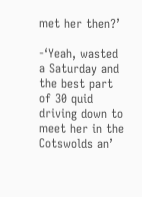met her then?’

-‘Yeah, wasted a Saturday and the best part of 30 quid driving down to meet her in the Cotswolds an’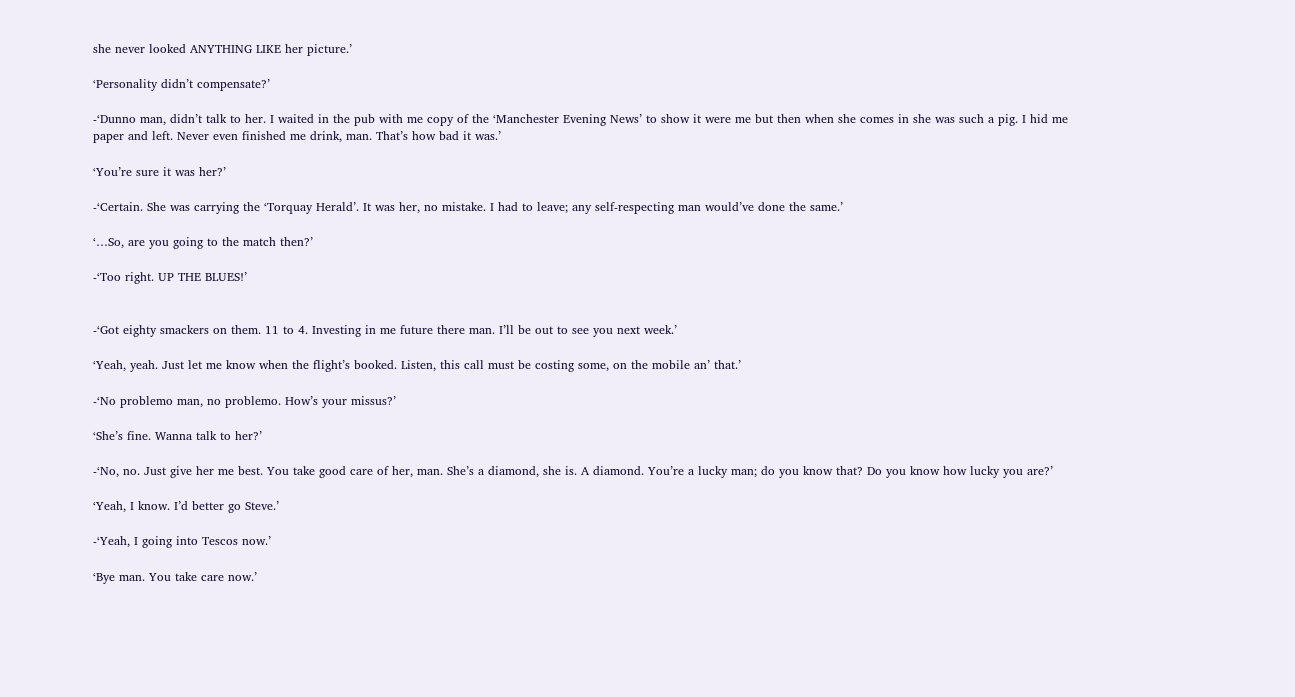she never looked ANYTHING LIKE her picture.’

‘Personality didn’t compensate?’

-‘Dunno man, didn’t talk to her. I waited in the pub with me copy of the ‘Manchester Evening News’ to show it were me but then when she comes in she was such a pig. I hid me paper and left. Never even finished me drink, man. That’s how bad it was.’

‘You’re sure it was her?’

-‘Certain. She was carrying the ‘Torquay Herald’. It was her, no mistake. I had to leave; any self-respecting man would’ve done the same.’

‘…So, are you going to the match then?’

-‘Too right. UP THE BLUES!’


-‘Got eighty smackers on them. 11 to 4. Investing in me future there man. I’ll be out to see you next week.’

‘Yeah, yeah. Just let me know when the flight’s booked. Listen, this call must be costing some, on the mobile an’ that.’

-‘No problemo man, no problemo. How’s your missus?’

‘She’s fine. Wanna talk to her?’

-‘No, no. Just give her me best. You take good care of her, man. She’s a diamond, she is. A diamond. You’re a lucky man; do you know that? Do you know how lucky you are?’

‘Yeah, I know. I’d better go Steve.’

-‘Yeah, I going into Tescos now.’

‘Bye man. You take care now.’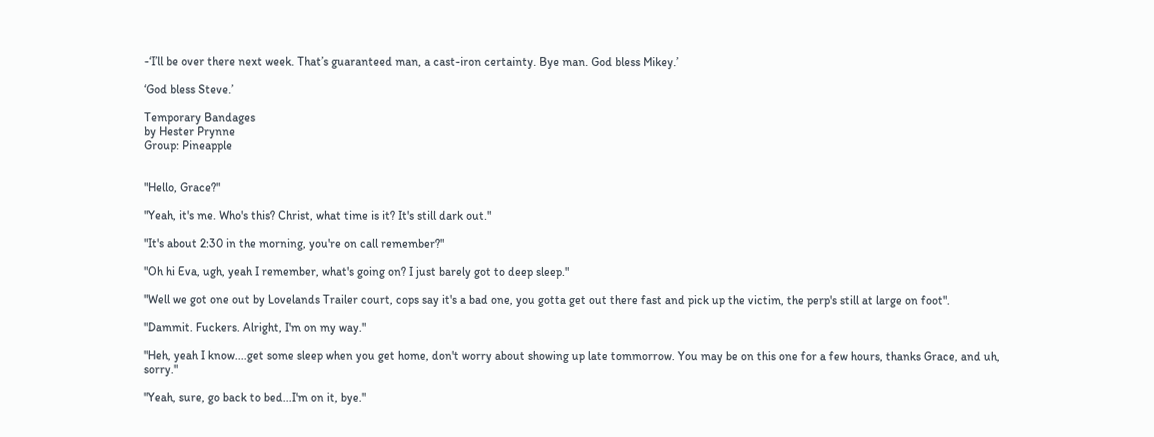-‘I’ll be over there next week. That’s guaranteed man, a cast-iron certainty. Bye man. God bless Mikey.’

‘God bless Steve.’

Temporary Bandages
by Hester Prynne
Group: Pineapple


"Hello, Grace?"

"Yeah, it's me. Who's this? Christ, what time is it? It's still dark out."

"It's about 2:30 in the morning, you're on call remember?"

"Oh hi Eva, ugh, yeah I remember, what's going on? I just barely got to deep sleep."

"Well we got one out by Lovelands Trailer court, cops say it's a bad one, you gotta get out there fast and pick up the victim, the perp's still at large on foot".

"Dammit. Fuckers. Alright, I'm on my way."

"Heh, yeah I know....get some sleep when you get home, don't worry about showing up late tommorrow. You may be on this one for a few hours, thanks Grace, and uh, sorry."

"Yeah, sure, go back to bed...I'm on it, bye."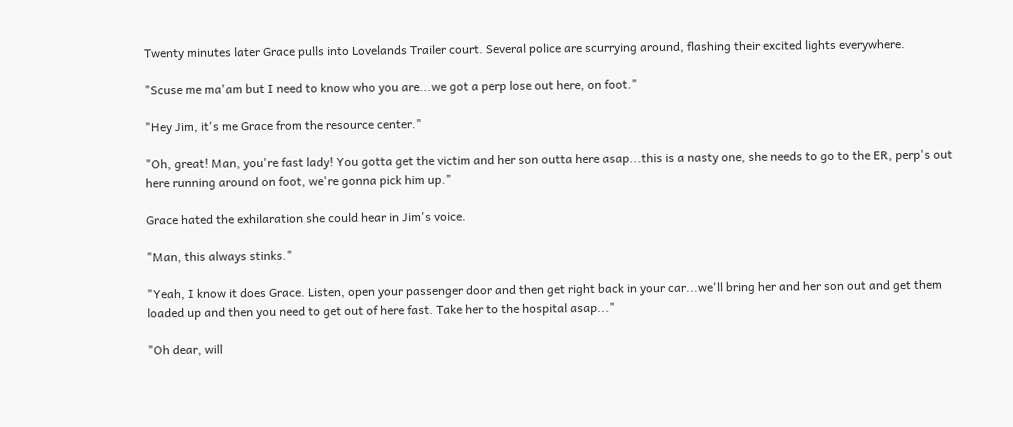Twenty minutes later Grace pulls into Lovelands Trailer court. Several police are scurrying around, flashing their excited lights everywhere.

"Scuse me ma'am but I need to know who you are...we got a perp lose out here, on foot."

"Hey Jim, it's me Grace from the resource center."

"Oh, great! Man, you're fast lady! You gotta get the victim and her son outta here asap...this is a nasty one, she needs to go to the ER, perp's out here running around on foot, we're gonna pick him up."

Grace hated the exhilaration she could hear in Jim's voice.

"Man, this always stinks."

"Yeah, I know it does Grace. Listen, open your passenger door and then get right back in your car...we'll bring her and her son out and get them loaded up and then you need to get out of here fast. Take her to the hospital asap..."

"Oh dear, will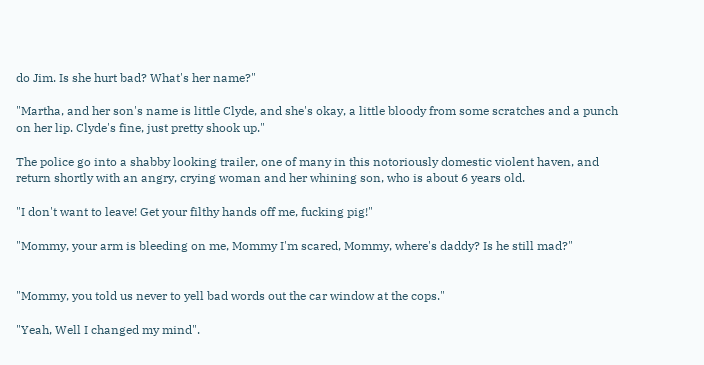do Jim. Is she hurt bad? What's her name?"

"Martha, and her son's name is little Clyde, and she's okay, a little bloody from some scratches and a punch on her lip. Clyde's fine, just pretty shook up."

The police go into a shabby looking trailer, one of many in this notoriously domestic violent haven, and return shortly with an angry, crying woman and her whining son, who is about 6 years old.

"I don't want to leave! Get your filthy hands off me, fucking pig!"

"Mommy, your arm is bleeding on me, Mommy I'm scared, Mommy, where's daddy? Is he still mad?"


"Mommy, you told us never to yell bad words out the car window at the cops."

"Yeah, Well I changed my mind".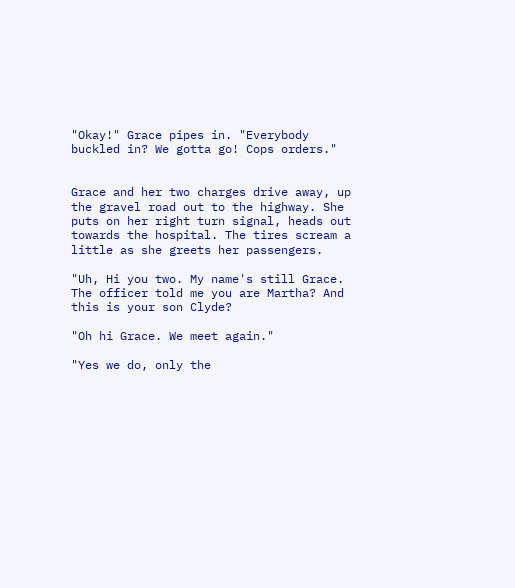"Okay!" Grace pipes in. "Everybody buckled in? We gotta go! Cops orders."


Grace and her two charges drive away, up the gravel road out to the highway. She puts on her right turn signal, heads out towards the hospital. The tires scream a little as she greets her passengers.

"Uh, Hi you two. My name's still Grace. The officer told me you are Martha? And this is your son Clyde?

"Oh hi Grace. We meet again."

"Yes we do, only the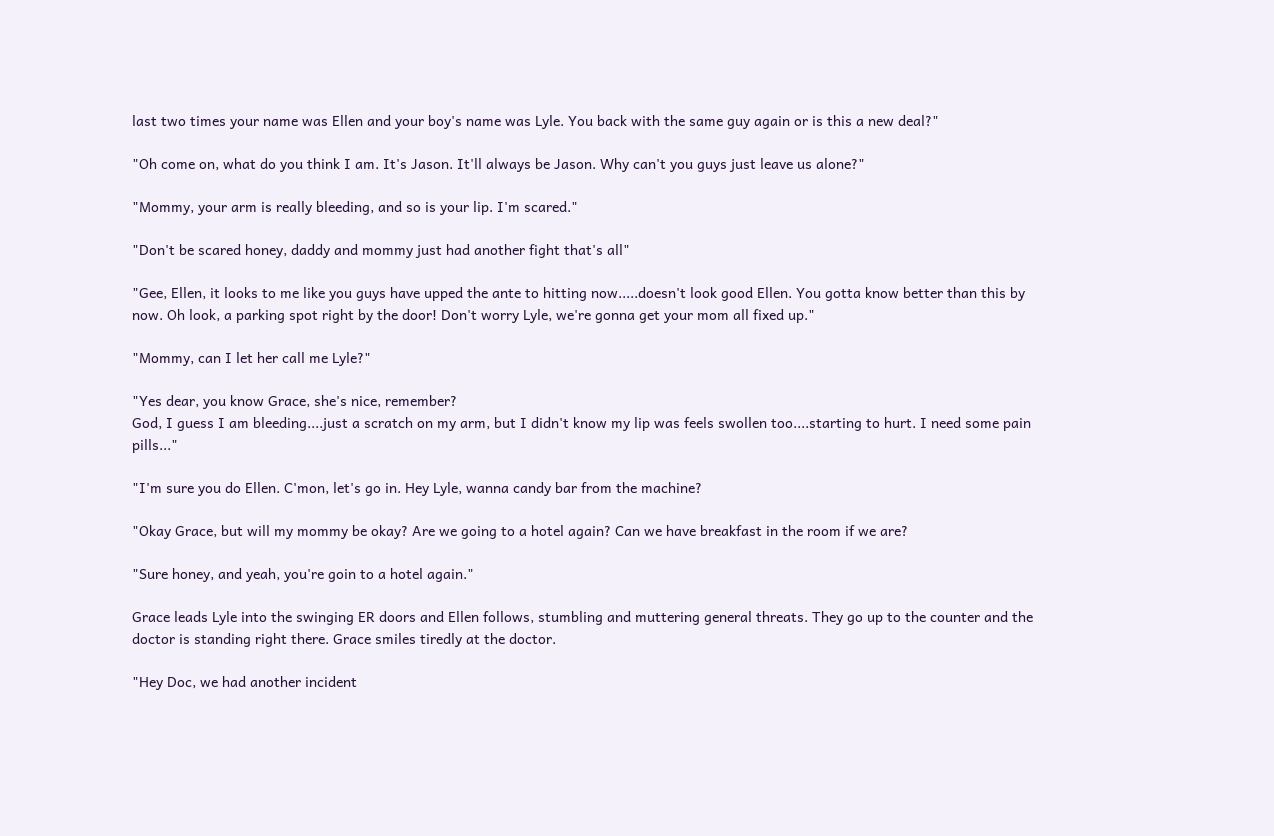last two times your name was Ellen and your boy's name was Lyle. You back with the same guy again or is this a new deal?"

"Oh come on, what do you think I am. It's Jason. It'll always be Jason. Why can't you guys just leave us alone?"

"Mommy, your arm is really bleeding, and so is your lip. I'm scared."

"Don't be scared honey, daddy and mommy just had another fight that's all"

"Gee, Ellen, it looks to me like you guys have upped the ante to hitting now.....doesn't look good Ellen. You gotta know better than this by now. Oh look, a parking spot right by the door! Don't worry Lyle, we're gonna get your mom all fixed up."

"Mommy, can I let her call me Lyle?"

"Yes dear, you know Grace, she's nice, remember?
God, I guess I am bleeding....just a scratch on my arm, but I didn't know my lip was feels swollen too....starting to hurt. I need some pain pills..."

"I'm sure you do Ellen. C'mon, let's go in. Hey Lyle, wanna candy bar from the machine?

"Okay Grace, but will my mommy be okay? Are we going to a hotel again? Can we have breakfast in the room if we are?

"Sure honey, and yeah, you're goin to a hotel again."

Grace leads Lyle into the swinging ER doors and Ellen follows, stumbling and muttering general threats. They go up to the counter and the doctor is standing right there. Grace smiles tiredly at the doctor.

"Hey Doc, we had another incident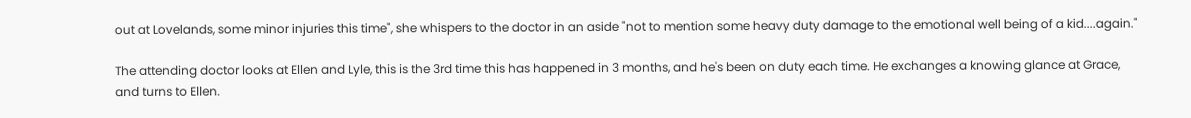out at Lovelands, some minor injuries this time", she whispers to the doctor in an aside "not to mention some heavy duty damage to the emotional well being of a kid....again."

The attending doctor looks at Ellen and Lyle, this is the 3rd time this has happened in 3 months, and he's been on duty each time. He exchanges a knowing glance at Grace, and turns to Ellen.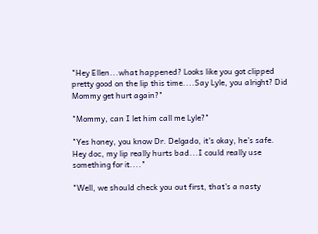"Hey Ellen...what happened? Looks like you got clipped pretty good on the lip this time....Say Lyle, you alright? Did Mommy get hurt again?"

"Mommy, can I let him call me Lyle?"

"Yes honey, you know Dr. Delgado, it's okay, he's safe. Hey doc, my lip really hurts bad...I could really use something for it...."

"Well, we should check you out first, that's a nasty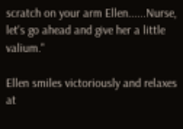scratch on your arm Ellen......Nurse, let's go ahead and give her a little valium."

Ellen smiles victoriously and relaxes at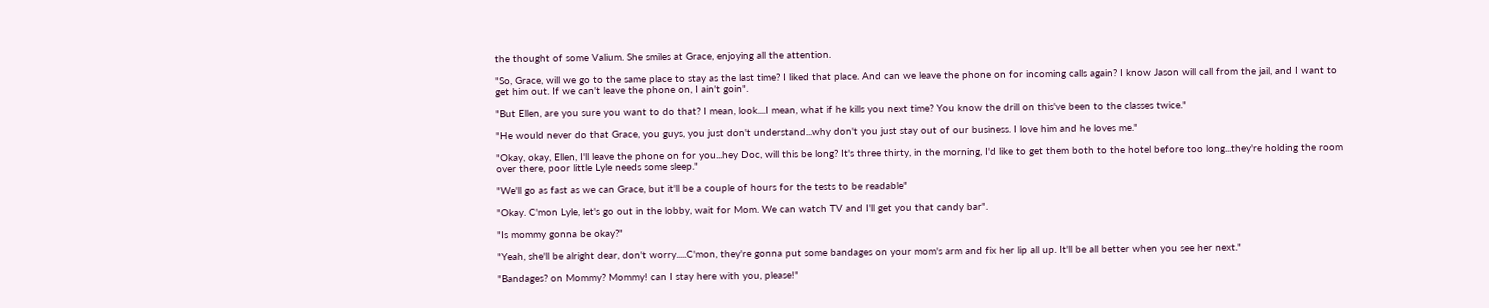the thought of some Valium. She smiles at Grace, enjoying all the attention.

"So, Grace, will we go to the same place to stay as the last time? I liked that place. And can we leave the phone on for incoming calls again? I know Jason will call from the jail, and I want to get him out. If we can't leave the phone on, I ain't goin".

"But Ellen, are you sure you want to do that? I mean, look....I mean, what if he kills you next time? You know the drill on this've been to the classes twice."

"He would never do that Grace, you guys, you just don't understand...why don't you just stay out of our business. I love him and he loves me."

"Okay, okay, Ellen, I'll leave the phone on for you...hey Doc, will this be long? It's three thirty, in the morning, I'd like to get them both to the hotel before too long...they're holding the room over there, poor little Lyle needs some sleep."

"We'll go as fast as we can Grace, but it'll be a couple of hours for the tests to be readable"

"Okay. C'mon Lyle, let's go out in the lobby, wait for Mom. We can watch TV and I'll get you that candy bar".

"Is mommy gonna be okay?"

"Yeah, she'll be alright dear, don't worry.....C'mon, they're gonna put some bandages on your mom's arm and fix her lip all up. It'll be all better when you see her next."

"Bandages? on Mommy? Mommy! can I stay here with you, please!"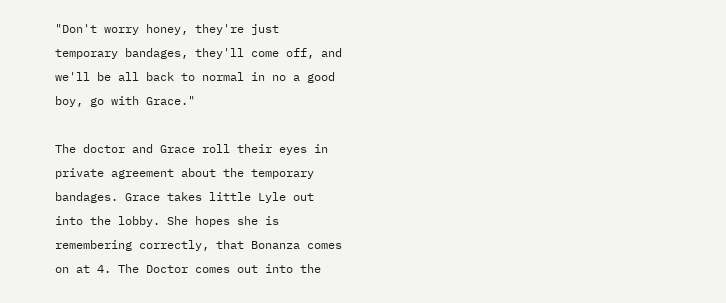"Don't worry honey, they're just temporary bandages, they'll come off, and we'll be all back to normal in no a good boy, go with Grace."

The doctor and Grace roll their eyes in private agreement about the temporary bandages. Grace takes little Lyle out into the lobby. She hopes she is remembering correctly, that Bonanza comes on at 4. The Doctor comes out into the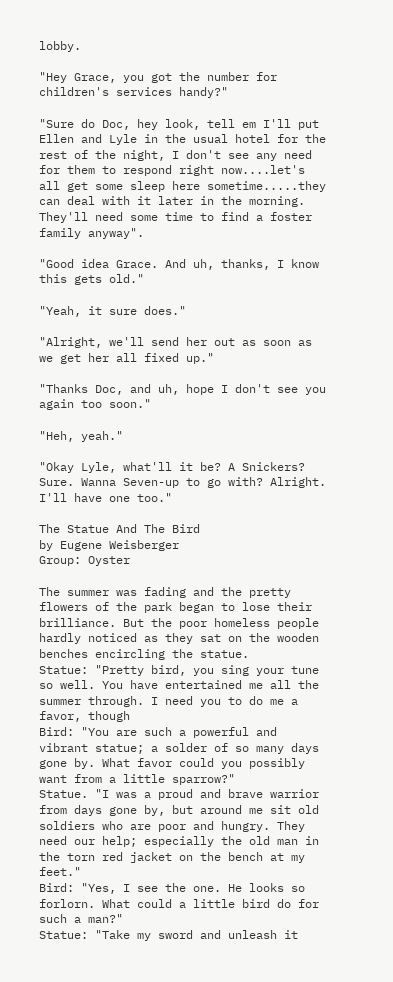lobby.

"Hey Grace, you got the number for children's services handy?"

"Sure do Doc, hey look, tell em I'll put Ellen and Lyle in the usual hotel for the rest of the night, I don't see any need for them to respond right now....let's all get some sleep here sometime.....they can deal with it later in the morning. They'll need some time to find a foster family anyway".

"Good idea Grace. And uh, thanks, I know this gets old."

"Yeah, it sure does."

"Alright, we'll send her out as soon as we get her all fixed up."

"Thanks Doc, and uh, hope I don't see you again too soon."

"Heh, yeah."

"Okay Lyle, what'll it be? A Snickers? Sure. Wanna Seven-up to go with? Alright. I'll have one too."

The Statue And The Bird
by Eugene Weisberger
Group: Oyster

The summer was fading and the pretty flowers of the park began to lose their brilliance. But the poor homeless people hardly noticed as they sat on the wooden benches encircling the statue.
Statue: "Pretty bird, you sing your tune so well. You have entertained me all the summer through. I need you to do me a favor, though
Bird: "You are such a powerful and vibrant statue; a solder of so many days gone by. What favor could you possibly want from a little sparrow?"
Statue. "I was a proud and brave warrior from days gone by, but around me sit old soldiers who are poor and hungry. They need our help; especially the old man in the torn red jacket on the bench at my feet."
Bird: "Yes, I see the one. He looks so forlorn. What could a little bird do for such a man?"
Statue: "Take my sword and unleash it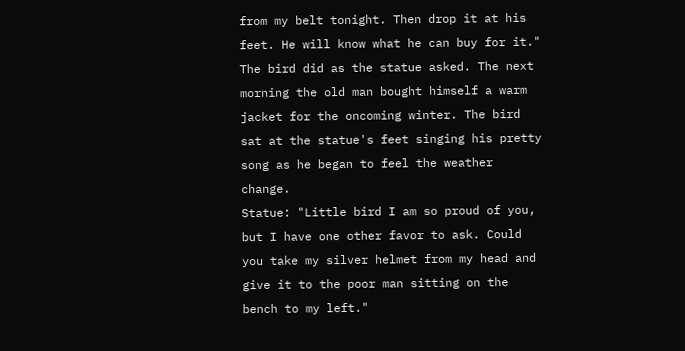from my belt tonight. Then drop it at his feet. He will know what he can buy for it." The bird did as the statue asked. The next morning the old man bought himself a warm jacket for the oncoming winter. The bird sat at the statue's feet singing his pretty song as he began to feel the weather change.
Statue: "Little bird I am so proud of you, but I have one other favor to ask. Could you take my silver helmet from my head and give it to the poor man sitting on the bench to my left."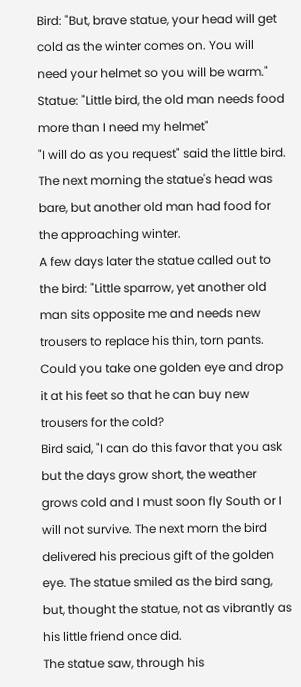Bird: "But, brave statue, your head will get cold as the winter comes on. You will need your helmet so you will be warm."
Statue: "Little bird, the old man needs food more than I need my helmet"
"I will do as you request" said the little bird.
The next morning the statue's head was bare, but another old man had food for the approaching winter.
A few days later the statue called out to the bird: "Little sparrow, yet another old man sits opposite me and needs new trousers to replace his thin, torn pants. Could you take one golden eye and drop it at his feet so that he can buy new trousers for the cold?
Bird said, "I can do this favor that you ask but the days grow short, the weather grows cold and I must soon fly South or I will not survive. The next morn the bird delivered his precious gift of the golden eye. The statue smiled as the bird sang, but, thought the statue, not as vibrantly as his little friend once did.
The statue saw, through his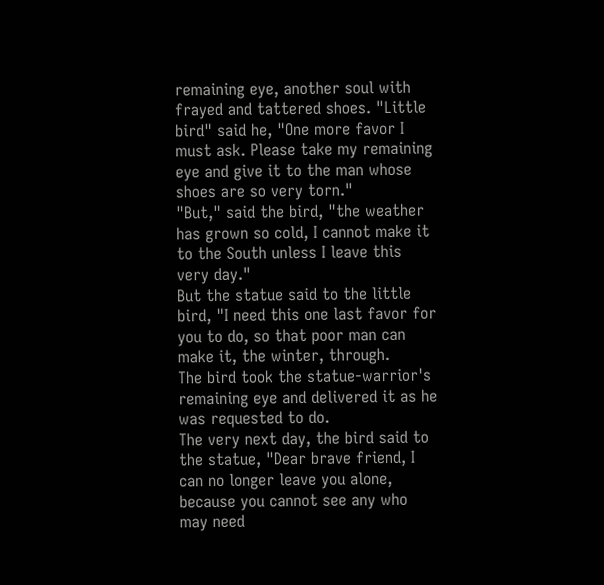remaining eye, another soul with frayed and tattered shoes. "Little bird" said he, "One more favor I must ask. Please take my remaining eye and give it to the man whose shoes are so very torn."
"But," said the bird, "the weather has grown so cold, I cannot make it to the South unless I leave this very day."
But the statue said to the little bird, "I need this one last favor for you to do, so that poor man can make it, the winter, through.
The bird took the statue-warrior's remaining eye and delivered it as he was requested to do.
The very next day, the bird said to the statue, "Dear brave friend, I can no longer leave you alone, because you cannot see any who may need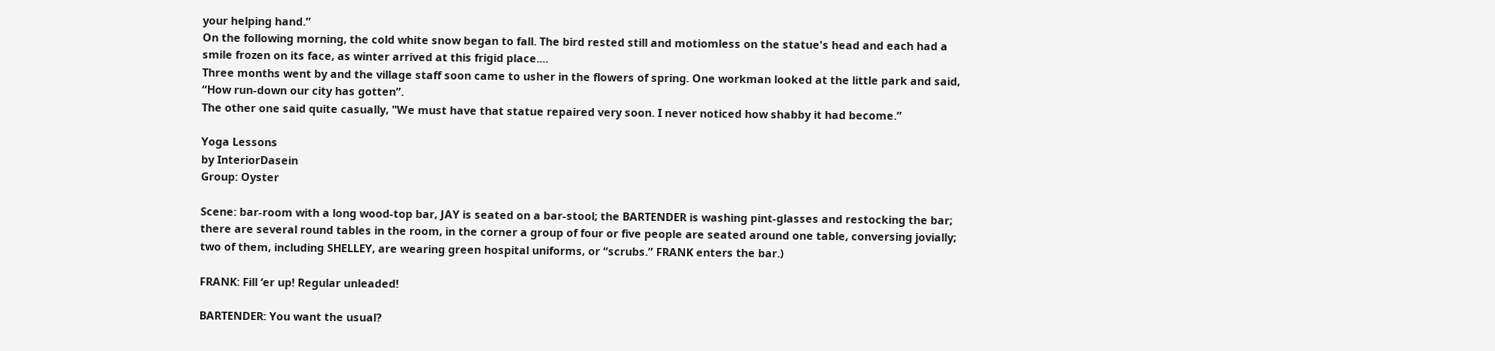your helping hand.”
On the following morning, the cold white snow began to fall. The bird rested still and motiomless on the statue's head and each had a smile frozen on its face, as winter arrived at this frigid place....
Three months went by and the village staff soon came to usher in the flowers of spring. One workman looked at the little park and said, “How run-down our city has gotten”.
The other one said quite casually, "We must have that statue repaired very soon. I never noticed how shabby it had become.”

Yoga Lessons
by InteriorDasein
Group: Oyster

Scene: bar-room with a long wood-top bar, JAY is seated on a bar-stool; the BARTENDER is washing pint-glasses and restocking the bar; there are several round tables in the room, in the corner a group of four or five people are seated around one table, conversing jovially; two of them, including SHELLEY, are wearing green hospital uniforms, or “scrubs.” FRANK enters the bar.)

FRANK: Fill ‘er up! Regular unleaded!

BARTENDER: You want the usual?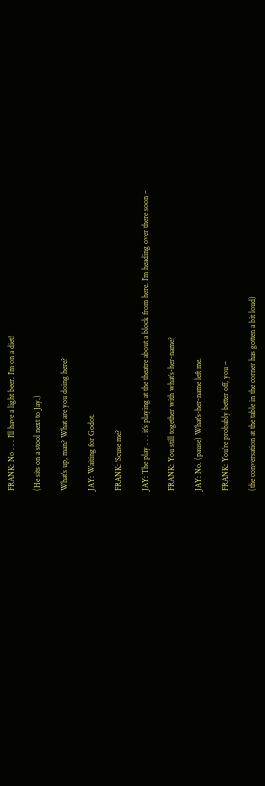FRANK: No . . . I’ll have a light beer. I’m on a diet!

(He sits on a stool next to Jay.)

What’s up, man? What are you doing here?

JAY: Waiting for Godot.

FRANK: ‘Scuse me?

JAY: The play . . . it’s playing at the theatre about a block from here. I’m heading over there soon –

FRANK: You still together with what’s-her-name?

JAY: No. (pause) What’s-her-name left me.

FRANK: You’re probably better off, you –

(the conversation at the table in the corner has gotten a bit loud)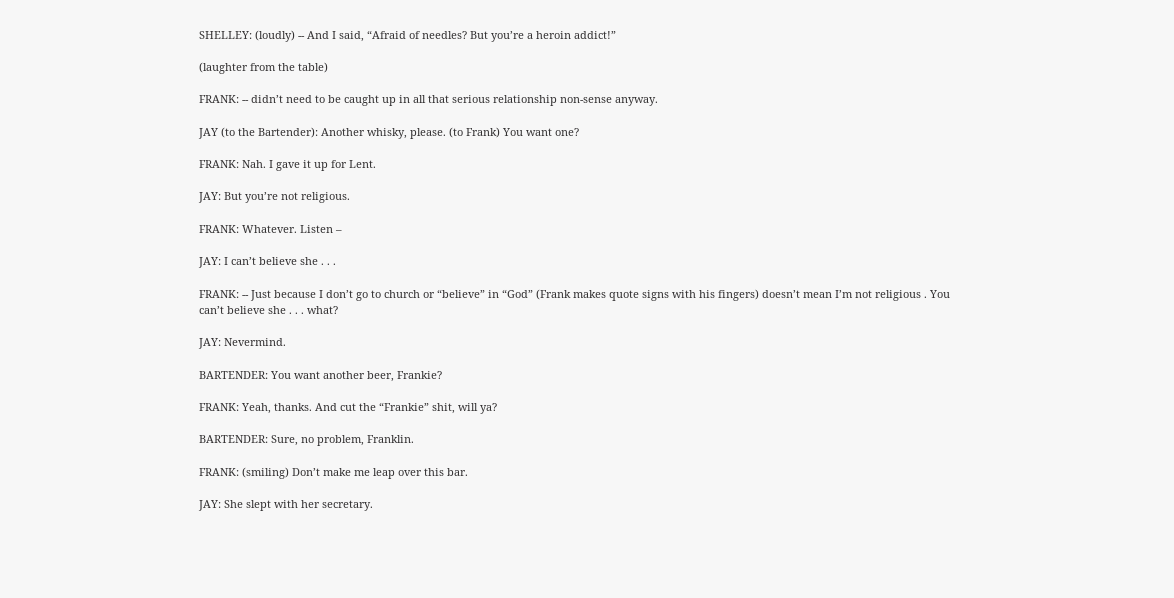SHELLEY: (loudly) -- And I said, “Afraid of needles? But you’re a heroin addict!”

(laughter from the table)

FRANK: -- didn’t need to be caught up in all that serious relationship non-sense anyway.

JAY (to the Bartender): Another whisky, please. (to Frank) You want one?

FRANK: Nah. I gave it up for Lent.

JAY: But you’re not religious.

FRANK: Whatever. Listen –

JAY: I can’t believe she . . .

FRANK: -- Just because I don’t go to church or “believe” in “God” (Frank makes quote signs with his fingers) doesn’t mean I’m not religious . You can’t believe she . . . what?

JAY: Nevermind.

BARTENDER: You want another beer, Frankie?

FRANK: Yeah, thanks. And cut the “Frankie” shit, will ya?

BARTENDER: Sure, no problem, Franklin.

FRANK: (smiling) Don’t make me leap over this bar.

JAY: She slept with her secretary.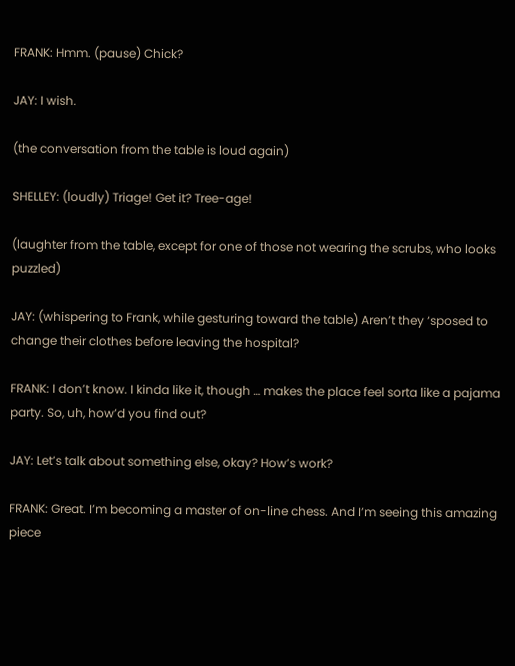FRANK: Hmm. (pause) Chick?

JAY: I wish.

(the conversation from the table is loud again)

SHELLEY: (loudly) Triage! Get it? Tree-age!

(laughter from the table, except for one of those not wearing the scrubs, who looks puzzled)

JAY: (whispering to Frank, while gesturing toward the table) Aren’t they ‘sposed to change their clothes before leaving the hospital?

FRANK: I don’t know. I kinda like it, though … makes the place feel sorta like a pajama party. So, uh, how’d you find out?

JAY: Let’s talk about something else, okay? How’s work?

FRANK: Great. I’m becoming a master of on-line chess. And I’m seeing this amazing piece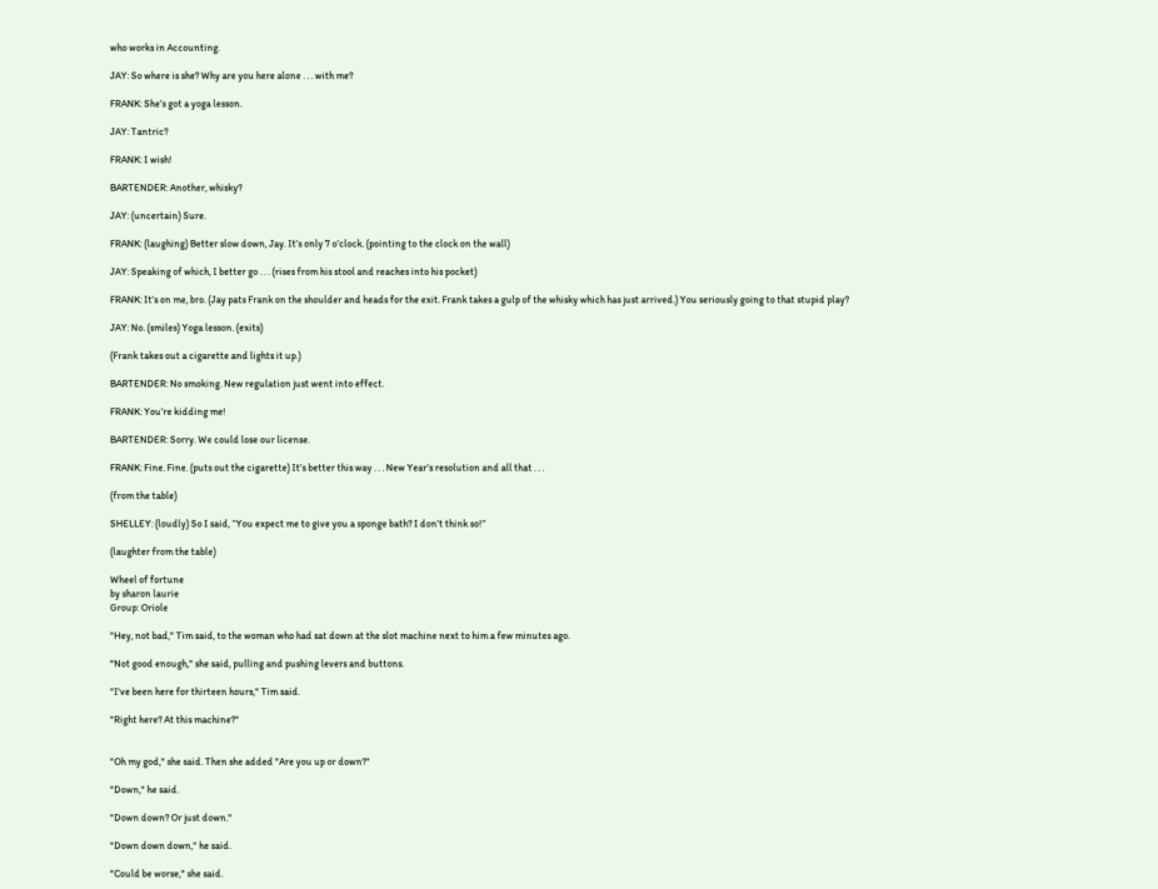who works in Accounting.

JAY: So where is she? Why are you here alone . . . with me?

FRANK: She’s got a yoga lesson.

JAY: Tantric?

FRANK: I wish!

BARTENDER: Another, whisky?

JAY: (uncertain) Sure.

FRANK: (laughing) Better slow down, Jay. It’s only 7 o’clock. (pointing to the clock on the wall)

JAY: Speaking of which, I better go . . . (rises from his stool and reaches into his pocket)

FRANK: It’s on me, bro. (Jay pats Frank on the shoulder and heads for the exit. Frank takes a gulp of the whisky which has just arrived.) You seriously going to that stupid play?

JAY: No. (smiles) Yoga lesson. (exits)

(Frank takes out a cigarette and lights it up.)

BARTENDER: No smoking. New regulation just went into effect.

FRANK: You’re kidding me!

BARTENDER: Sorry. We could lose our license.

FRANK: Fine. Fine. (puts out the cigarette) It’s better this way . . . New Year’s resolution and all that . . .

(from the table)

SHELLEY: (loudly) So I said, “You expect me to give you a sponge bath? I don’t think so!”

(laughter from the table)

Wheel of fortune
by sharon laurie
Group: Oriole

"Hey, not bad," Tim said, to the woman who had sat down at the slot machine next to him a few minutes ago.

"Not good enough," she said, pulling and pushing levers and buttons.

"I've been here for thirteen hours," Tim said.

"Right here? At this machine?"


"Oh my god," she said. Then she added "Are you up or down?"

"Down," he said.

"Down down? Or just down."

"Down down down," he said.

"Could be worse," she said.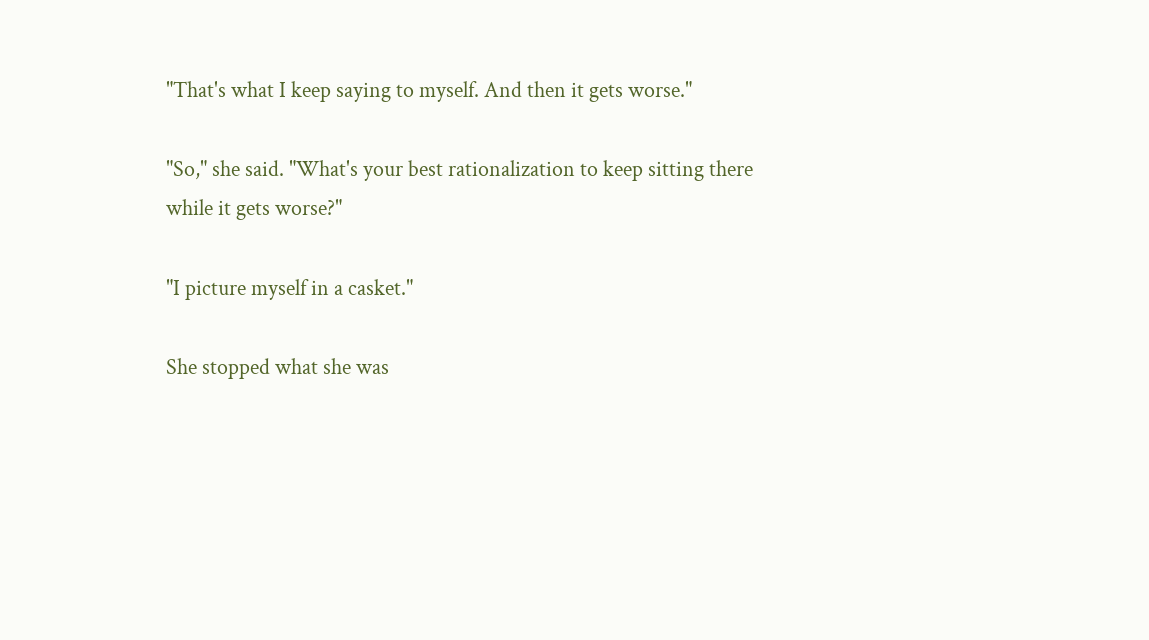"That's what I keep saying to myself. And then it gets worse."

"So," she said. "What's your best rationalization to keep sitting there while it gets worse?"

"I picture myself in a casket."

She stopped what she was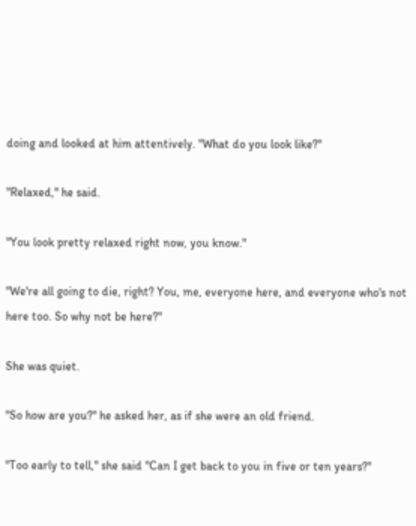doing and looked at him attentively. "What do you look like?"

"Relaxed," he said.

"You look pretty relaxed right now, you know."

"We're all going to die, right? You, me, everyone here, and everyone who's not here too. So why not be here?"

She was quiet.

"So how are you?" he asked her, as if she were an old friend.

"Too early to tell," she said "Can I get back to you in five or ten years?"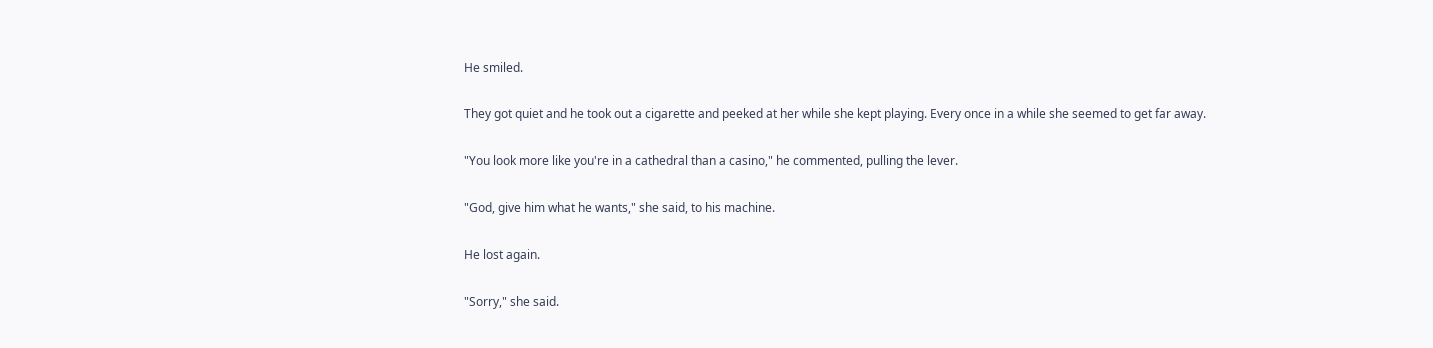He smiled.

They got quiet and he took out a cigarette and peeked at her while she kept playing. Every once in a while she seemed to get far away.

"You look more like you're in a cathedral than a casino," he commented, pulling the lever.

"God, give him what he wants," she said, to his machine.

He lost again.

"Sorry," she said.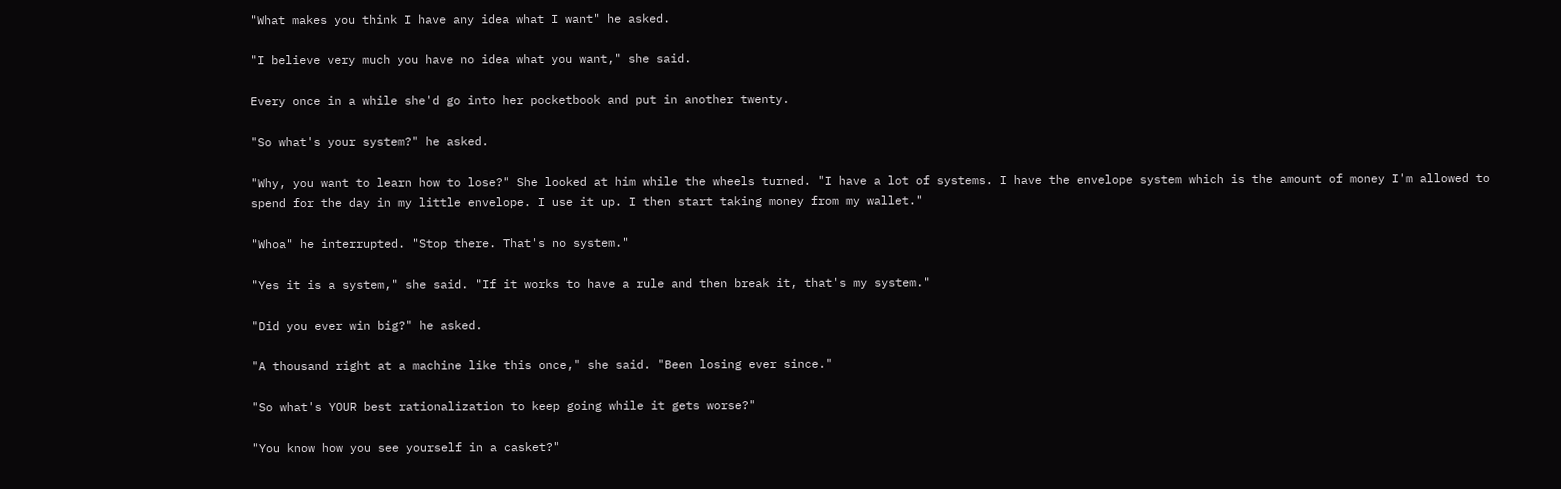"What makes you think I have any idea what I want" he asked.

"I believe very much you have no idea what you want," she said.

Every once in a while she'd go into her pocketbook and put in another twenty.

"So what's your system?" he asked.

"Why, you want to learn how to lose?" She looked at him while the wheels turned. "I have a lot of systems. I have the envelope system which is the amount of money I'm allowed to spend for the day in my little envelope. I use it up. I then start taking money from my wallet."

"Whoa" he interrupted. "Stop there. That's no system."

"Yes it is a system," she said. "If it works to have a rule and then break it, that's my system."

"Did you ever win big?" he asked.

"A thousand right at a machine like this once," she said. "Been losing ever since."

"So what's YOUR best rationalization to keep going while it gets worse?"

"You know how you see yourself in a casket?"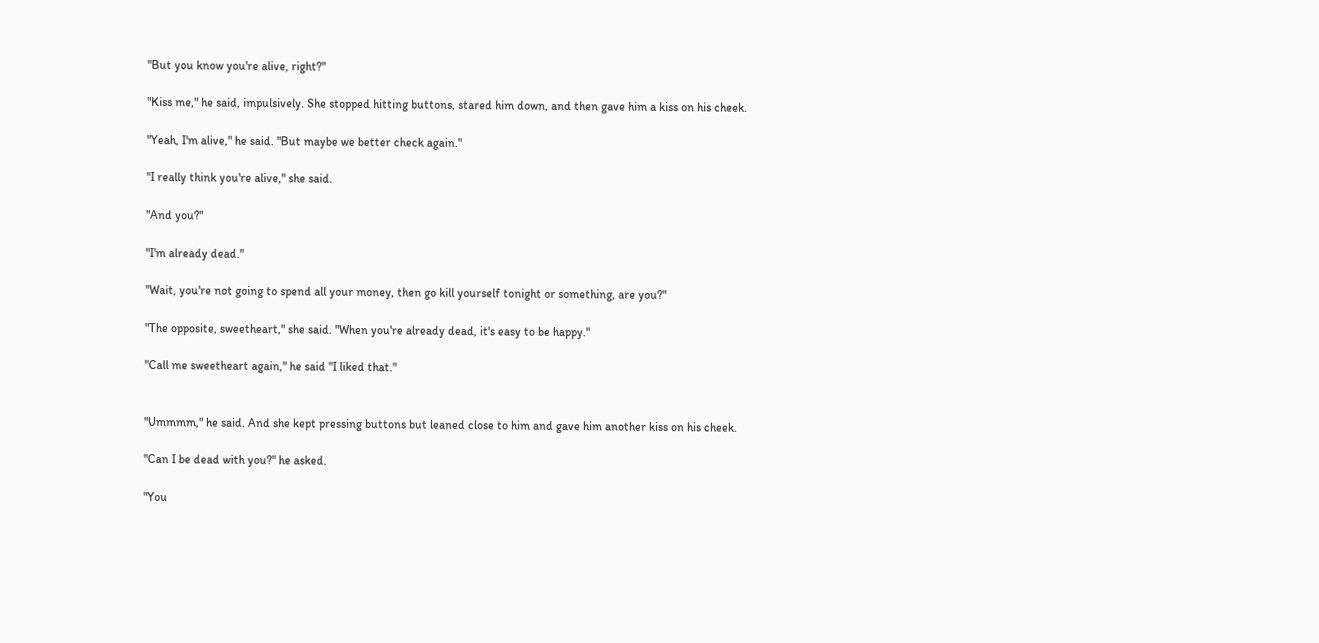"But you know you're alive, right?"

"Kiss me," he said, impulsively. She stopped hitting buttons, stared him down, and then gave him a kiss on his cheek.

"Yeah, I'm alive," he said. "But maybe we better check again."

"I really think you're alive," she said.

"And you?"

"I'm already dead."

"Wait, you're not going to spend all your money, then go kill yourself tonight or something, are you?"

"The opposite, sweetheart," she said. "When you're already dead, it's easy to be happy."

"Call me sweetheart again," he said "I liked that."


"Ummmm," he said. And she kept pressing buttons but leaned close to him and gave him another kiss on his cheek.

"Can I be dead with you?" he asked.

"You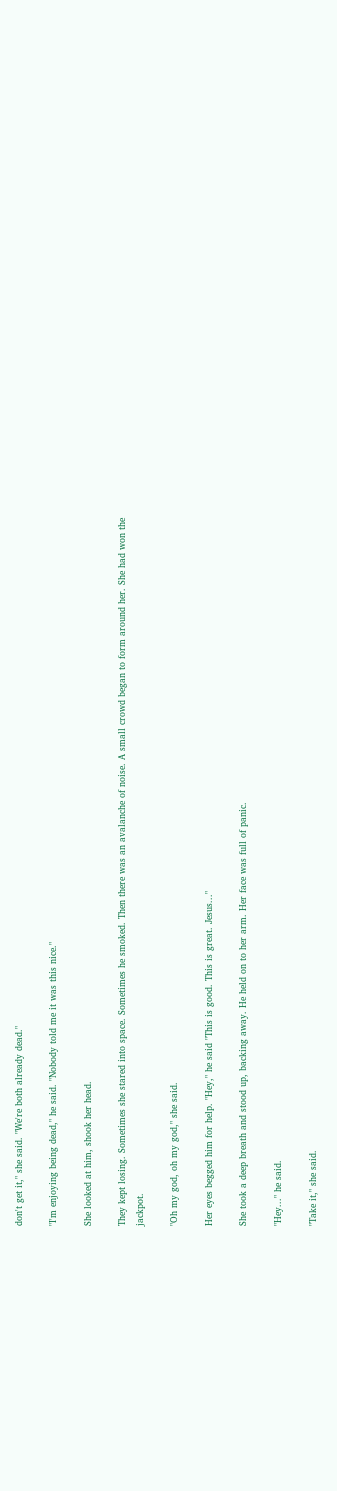don't get it," she said. "We're both already dead."

"I'm enjoying being dead," he said. "Nobody told me it was this nice."

She looked at him, shook her head.

They kept losing. Sometimes she stared into space. Sometimes he smoked. Then there was an avalanche of noise. A small crowd began to form around her. She had won the jackpot.

"Oh my god, oh my god," she said.

Her eyes begged him for help. "Hey," he said "This is good. This is great. Jesus..."

She took a deep breath and stood up, backing away. He held on to her arm. Her face was full of panic.

"Hey..." he said.

"Take it," she said.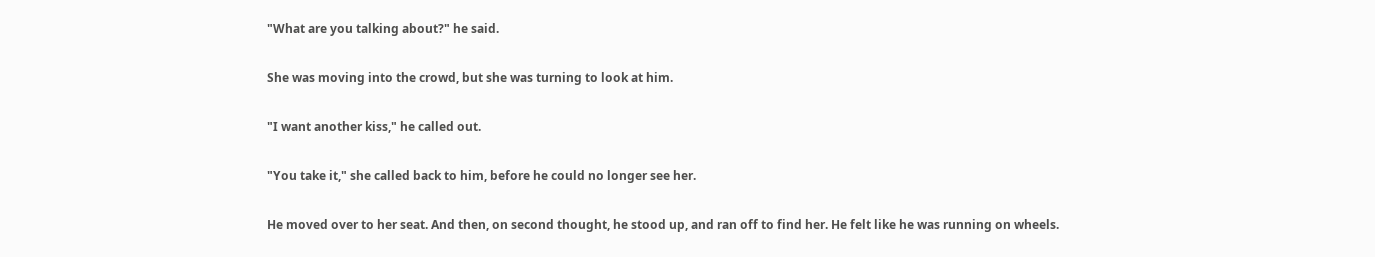"What are you talking about?" he said.

She was moving into the crowd, but she was turning to look at him.

"I want another kiss," he called out.

"You take it," she called back to him, before he could no longer see her.

He moved over to her seat. And then, on second thought, he stood up, and ran off to find her. He felt like he was running on wheels.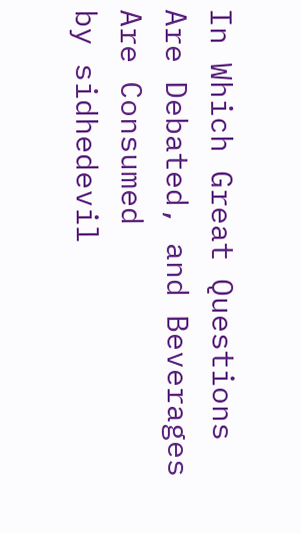In Which Great Questions Are Debated, and Beverages Are Consumed
by sidhedevil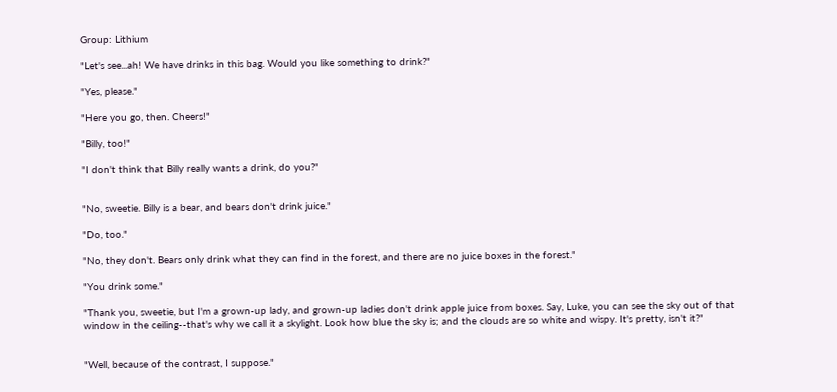Group: Lithium

"Let's see...ah! We have drinks in this bag. Would you like something to drink?"

"Yes, please."

"Here you go, then. Cheers!"

"Billy, too!"

"I don't think that Billy really wants a drink, do you?"


"No, sweetie. Billy is a bear, and bears don't drink juice."

"Do, too."

"No, they don't. Bears only drink what they can find in the forest, and there are no juice boxes in the forest."

"You drink some."

"Thank you, sweetie, but I'm a grown-up lady, and grown-up ladies don't drink apple juice from boxes. Say, Luke, you can see the sky out of that window in the ceiling--that's why we call it a skylight. Look how blue the sky is; and the clouds are so white and wispy. It's pretty, isn't it?"


"Well, because of the contrast, I suppose."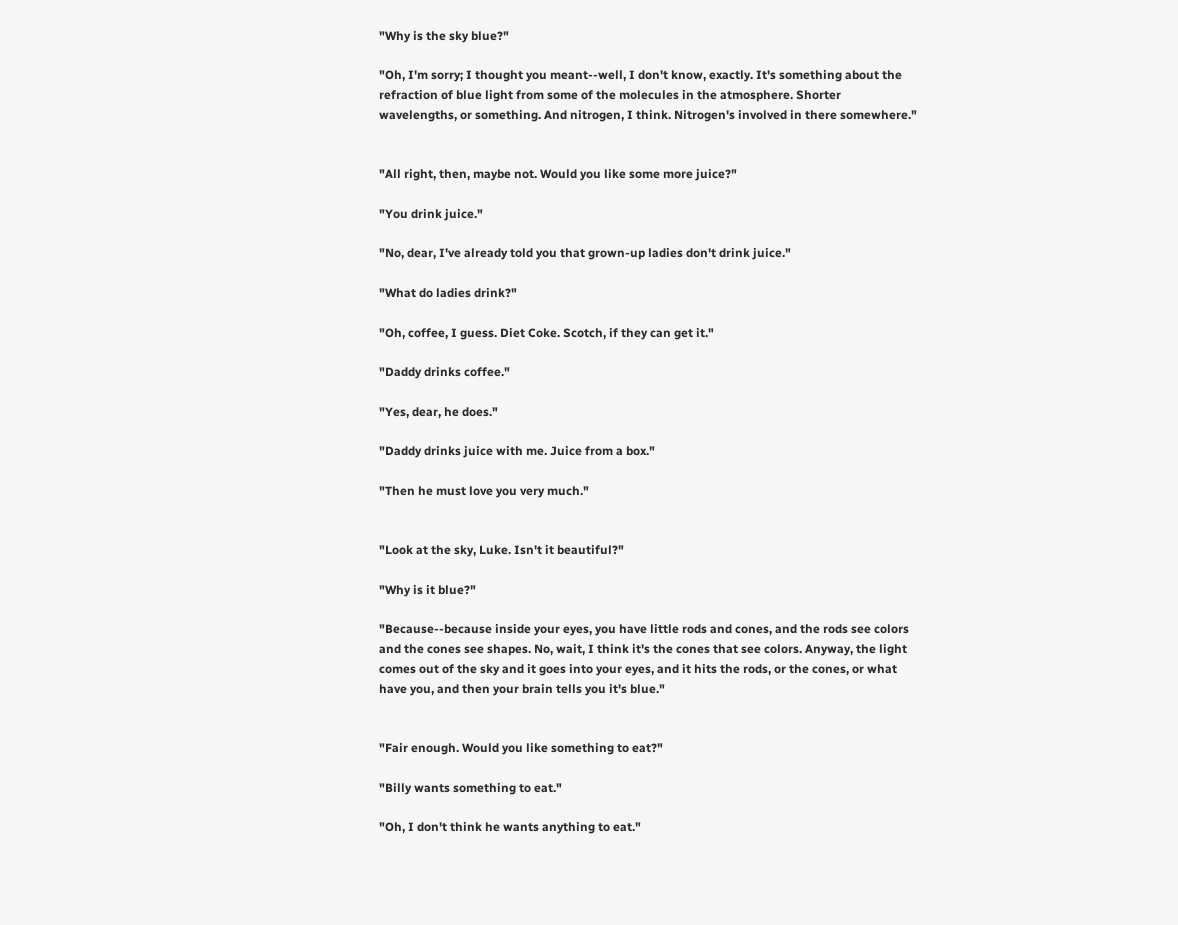"Why is the sky blue?"

"Oh, I'm sorry; I thought you meant--well, I don't know, exactly. It's something about the refraction of blue light from some of the molecules in the atmosphere. Shorter wavelengths, or something. And nitrogen, I think. Nitrogen's involved in there somewhere."


"All right, then, maybe not. Would you like some more juice?"

"You drink juice."

"No, dear, I've already told you that grown-up ladies don't drink juice."

"What do ladies drink?"

"Oh, coffee, I guess. Diet Coke. Scotch, if they can get it."

"Daddy drinks coffee."

"Yes, dear, he does."

"Daddy drinks juice with me. Juice from a box."

"Then he must love you very much."


"Look at the sky, Luke. Isn't it beautiful?"

"Why is it blue?"

"Because--because inside your eyes, you have little rods and cones, and the rods see colors and the cones see shapes. No, wait, I think it's the cones that see colors. Anyway, the light comes out of the sky and it goes into your eyes, and it hits the rods, or the cones, or what have you, and then your brain tells you it's blue."


"Fair enough. Would you like something to eat?"

"Billy wants something to eat."

"Oh, I don't think he wants anything to eat."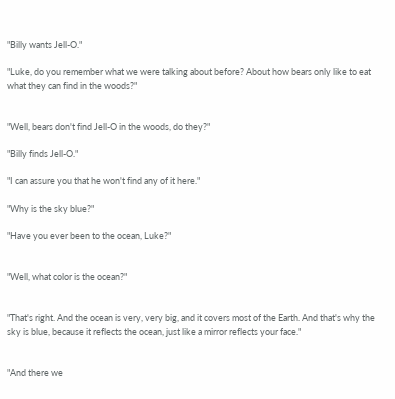"Billy wants Jell-O."

"Luke, do you remember what we were talking about before? About how bears only like to eat what they can find in the woods?"


"Well, bears don't find Jell-O in the woods, do they?"

"Billy finds Jell-O."

"I can assure you that he won't find any of it here."

"Why is the sky blue?"

"Have you ever been to the ocean, Luke?"


"Well, what color is the ocean?"


"That's right. And the ocean is very, very big, and it covers most of the Earth. And that's why the sky is blue, because it reflects the ocean, just like a mirror reflects your face."


"And there we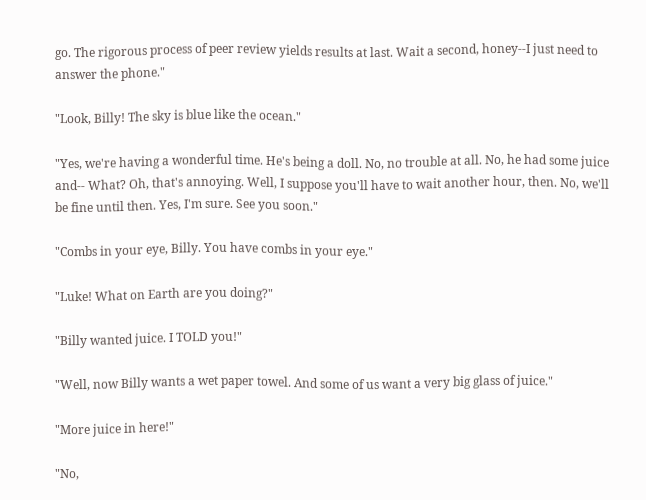go. The rigorous process of peer review yields results at last. Wait a second, honey--I just need to answer the phone."

"Look, Billy! The sky is blue like the ocean."

"Yes, we're having a wonderful time. He's being a doll. No, no trouble at all. No, he had some juice and-- What? Oh, that's annoying. Well, I suppose you'll have to wait another hour, then. No, we'll be fine until then. Yes, I'm sure. See you soon."

"Combs in your eye, Billy. You have combs in your eye."

"Luke! What on Earth are you doing?"

"Billy wanted juice. I TOLD you!"

"Well, now Billy wants a wet paper towel. And some of us want a very big glass of juice."

"More juice in here!"

"No,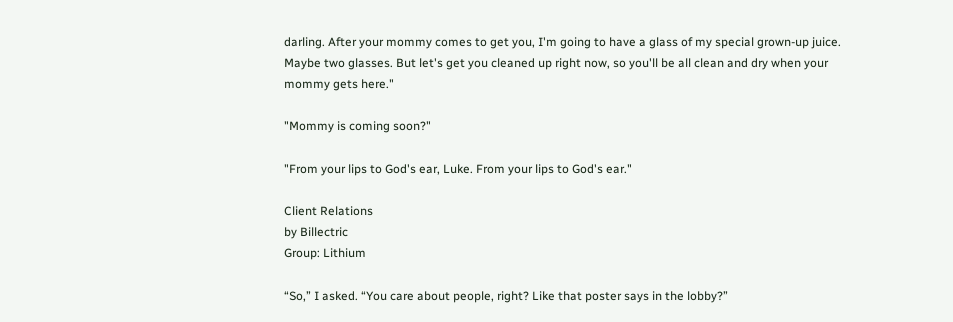darling. After your mommy comes to get you, I'm going to have a glass of my special grown-up juice. Maybe two glasses. But let's get you cleaned up right now, so you'll be all clean and dry when your mommy gets here."

"Mommy is coming soon?"

"From your lips to God's ear, Luke. From your lips to God's ear."

Client Relations
by Billectric
Group: Lithium

“So,” I asked. “You care about people, right? Like that poster says in the lobby?”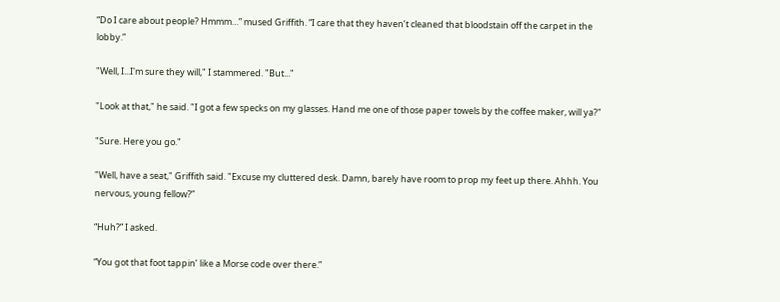“Do I care about people? Hmmm…” mused Griffith. “I care that they haven’t cleaned that bloodstain off the carpet in the lobby.”

"Well, I...I'm sure they will," I stammered. "But..."

"Look at that," he said. "I got a few specks on my glasses. Hand me one of those paper towels by the coffee maker, will ya?"

"Sure. Here you go."

"Well, have a seat," Griffith said. "Excuse my cluttered desk. Damn, barely have room to prop my feet up there. Ahhh. You nervous, young fellow?”

“Huh?” I asked.

“You got that foot tappin’ like a Morse code over there.”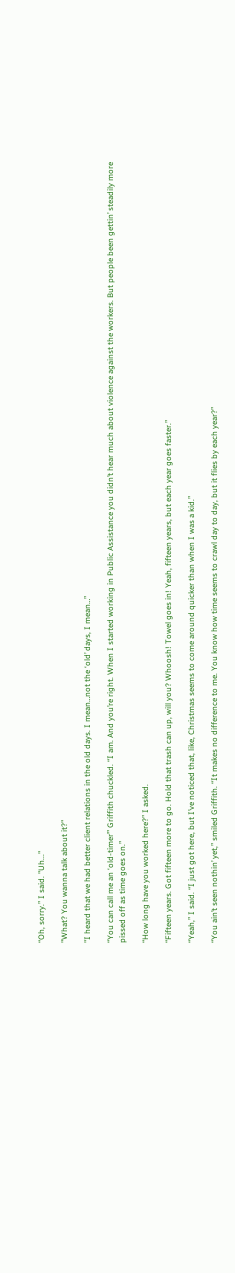“Oh, sorry.” I said. "Uh..."

"What? You wanna talk about it?"

"I heard that we had better client relations in the old days. I mean…not the ‘old’ days, I mean…”

“You can call me an ‘old-timer’” Griffith chuckled. “I am. And you’re right. When I started working in Public Assistance you didn’t hear much about violence against the workers. But people been gettin’ steadily more pissed off as time goes on.”

“How long have you worked here?” I asked.

“Fifteen years. Got fifteen more to go. Hold that trash can up, will you? Whoosh! Towel goes in! Yeah, fifteen years, but each year goes faster.”

“Yeah,” I said. “I just got here, but I’ve noticed that, like, Christmas seems to come around quicker than when I was a kid.”

“You ain’t seen nothin’ yet,” smiled Griffith. “It makes no difference to me. You know how time seems to crawl day to day, but it flies by each year?”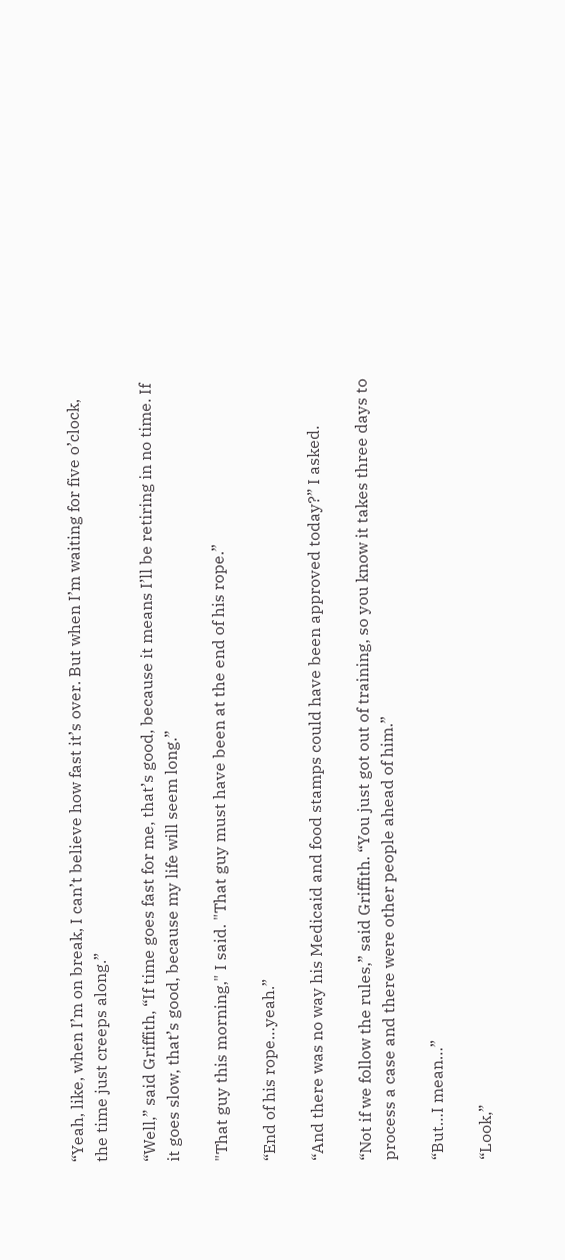“Yeah, like, when I’m on break, I can’t believe how fast it’s over. But when I’m waiting for five o’clock, the time just creeps along.”

“Well,” said Griffith, “If time goes fast for me, that’s good, because it means I’ll be retiring in no time. If it goes slow, that’s good, because my life will seem long.”

"That guy this morning," I said. "That guy must have been at the end of his rope.”

“End of his rope…yeah.”

“And there was no way his Medicaid and food stamps could have been approved today?” I asked.

“Not if we follow the rules,” said Griffith. “You just got out of training, so you know it takes three days to process a case and there were other people ahead of him.”

“But…I mean…”

“Look,”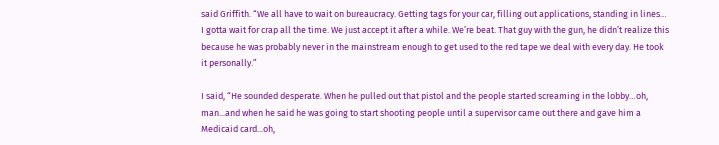said Griffith. “We all have to wait on bureaucracy. Getting tags for your car, filling out applications, standing in lines… I gotta wait for crap all the time. We just accept it after a while. We’re beat. That guy with the gun, he didn’t realize this because he was probably never in the mainstream enough to get used to the red tape we deal with every day. He took it personally.”

I said, “He sounded desperate. When he pulled out that pistol and the people started screaming in the lobby…oh, man...and when he said he was going to start shooting people until a supervisor came out there and gave him a Medicaid card...oh,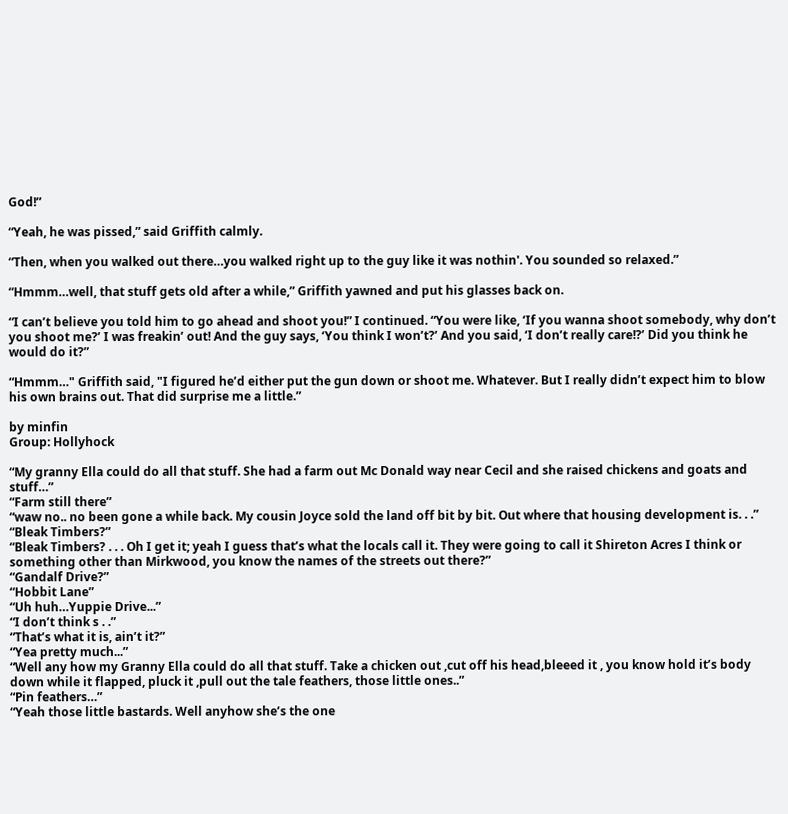God!”

“Yeah, he was pissed,” said Griffith calmly.

“Then, when you walked out there…you walked right up to the guy like it was nothin'. You sounded so relaxed.”

“Hmmm…well, that stuff gets old after a while,” Griffith yawned and put his glasses back on.

“I can’t believe you told him to go ahead and shoot you!” I continued. “You were like, ‘If you wanna shoot somebody, why don’t you shoot me?’ I was freakin’ out! And the guy says, ‘You think I won’t?’ And you said, ‘I don’t really care!?’ Did you think he would do it?”

“Hmmm…" Griffith said, "I figured he’d either put the gun down or shoot me. Whatever. But I really didn’t expect him to blow his own brains out. That did surprise me a little.”

by minfin
Group: Hollyhock

“My granny Ella could do all that stuff. She had a farm out Mc Donald way near Cecil and she raised chickens and goats and stuff…”
“Farm still there”
“waw no.. no been gone a while back. My cousin Joyce sold the land off bit by bit. Out where that housing development is. . .”
“Bleak Timbers?”
“Bleak Timbers? . . . Oh I get it; yeah I guess that’s what the locals call it. They were going to call it Shireton Acres I think or something other than Mirkwood, you know the names of the streets out there?”
“Gandalf Drive?”
“Hobbit Lane”
“Uh huh…Yuppie Drive...”
“I don’t think s . .”
“That’s what it is, ain’t it?”
“Yea pretty much...”
“Well any how my Granny Ella could do all that stuff. Take a chicken out ,cut off his head,bleeed it , you know hold it’s body down while it flapped, pluck it ,pull out the tale feathers, those little ones..”
“Pin feathers…”
“Yeah those little bastards. Well anyhow she’s the one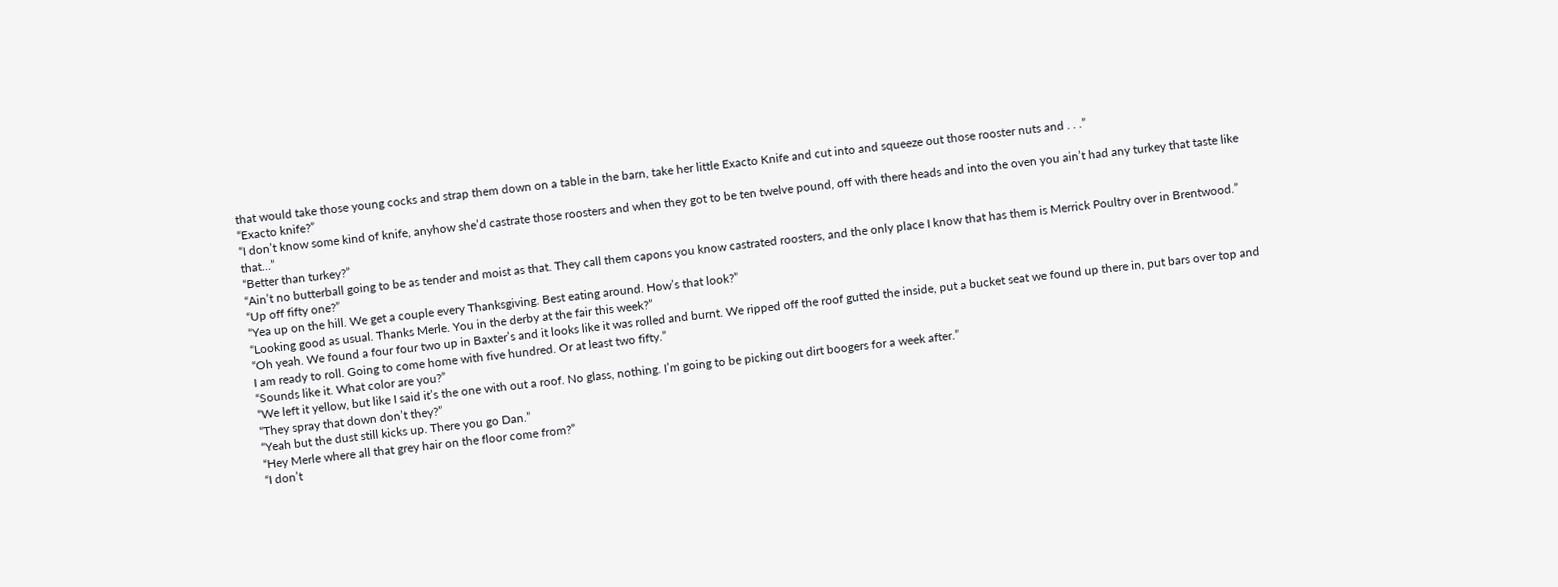that would take those young cocks and strap them down on a table in the barn, take her little Exacto Knife and cut into and squeeze out those rooster nuts and . . .”
“Exacto knife?”
“I don’t know some kind of knife, anyhow she’d castrate those roosters and when they got to be ten twelve pound, off with there heads and into the oven you ain’t had any turkey that taste like that…”
“Better than turkey?”
“Ain’t no butterball going to be as tender and moist as that. They call them capons you know castrated roosters, and the only place I know that has them is Merrick Poultry over in Brentwood.”
“Up off fifty one?”
“Yea up on the hill. We get a couple every Thanksgiving. Best eating around. How’s that look?”
“Looking good as usual. Thanks Merle. You in the derby at the fair this week?”
“Oh yeah. We found a four four two up in Baxter’s and it looks like it was rolled and burnt. We ripped off the roof gutted the inside, put a bucket seat we found up there in, put bars over top and I am ready to roll. Going to come home with five hundred. Or at least two fifty.”
“Sounds like it. What color are you?”
“We left it yellow, but like I said it’s the one with out a roof. No glass, nothing. I’m going to be picking out dirt boogers for a week after.”
“They spray that down don’t they?”
“Yeah but the dust still kicks up. There you go Dan.”
“Hey Merle where all that grey hair on the floor come from?”
“I don’t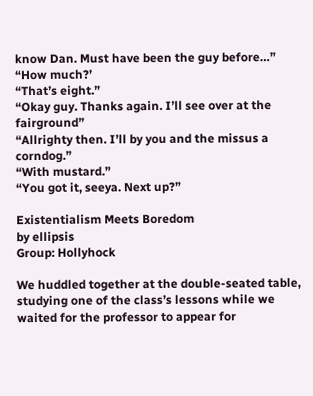know Dan. Must have been the guy before…”
“How much?’
“That’s eight.”
“Okay guy. Thanks again. I’ll see over at the fairground”
“Allrighty then. I’ll by you and the missus a corndog.”
“With mustard.”
“You got it, seeya. Next up?”

Existentialism Meets Boredom
by ellipsis
Group: Hollyhock

We huddled together at the double-seated table, studying one of the class’s lessons while we waited for the professor to appear for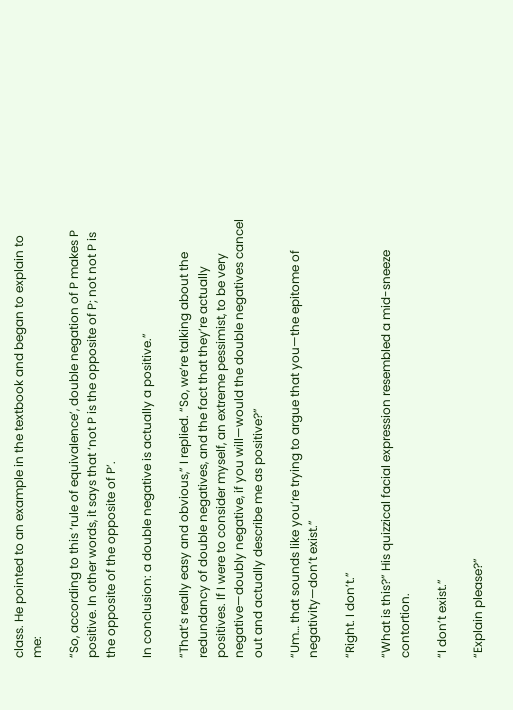class. He pointed to an example in the textbook and began to explain to me:

“So, according to this ‘rule of equivalence’, double negation of P makes P positive. In other words, it says that ‘not P is the opposite of P; not not P is the opposite of the opposite of P’.

In conclusion: a double negative is actually a positive.”

“That’s really easy and obvious,” I replied. “So, we’re talking about the redundancy of double negatives, and the fact that they’re actually positives. If I were to consider myself, an extreme pessimist, to be very negative—doubly negative, if you will—would the double negatives cancel out and actually describe me as positive?”

“Um… that sounds like you’re trying to argue that you—the epitome of negativity—don’t exist.”

“Right. I don’t.”

“What is this?” His quizzical facial expression resembled a mid-sneeze contortion.

“I don’t exist.”

“Explain please?”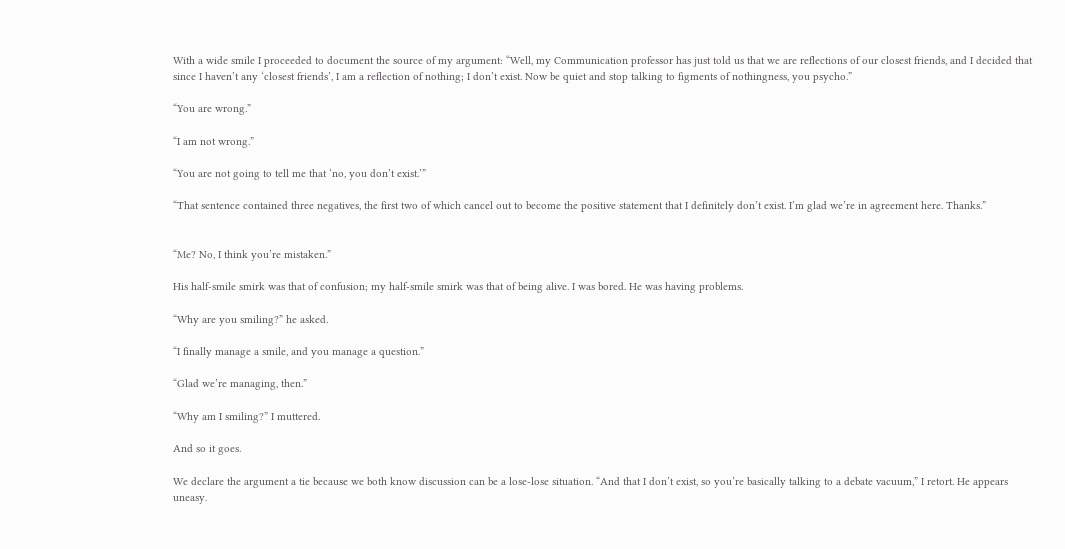With a wide smile I proceeded to document the source of my argument: “Well, my Communication professor has just told us that we are reflections of our closest friends, and I decided that since I haven’t any ‘closest friends’, I am a reflection of nothing; I don’t exist. Now be quiet and stop talking to figments of nothingness, you psycho.”

“You are wrong.”

“I am not wrong.”

“You are not going to tell me that ‘no, you don’t exist.’”

“That sentence contained three negatives, the first two of which cancel out to become the positive statement that I definitely don’t exist. I’m glad we’re in agreement here. Thanks.”


“Me? No, I think you’re mistaken.”

His half-smile smirk was that of confusion; my half-smile smirk was that of being alive. I was bored. He was having problems.

“Why are you smiling?” he asked.

“I finally manage a smile, and you manage a question.”

“Glad we’re managing, then.”

“Why am I smiling?” I muttered.

And so it goes.

We declare the argument a tie because we both know discussion can be a lose-lose situation. “And that I don’t exist, so you’re basically talking to a debate vacuum,” I retort. He appears uneasy.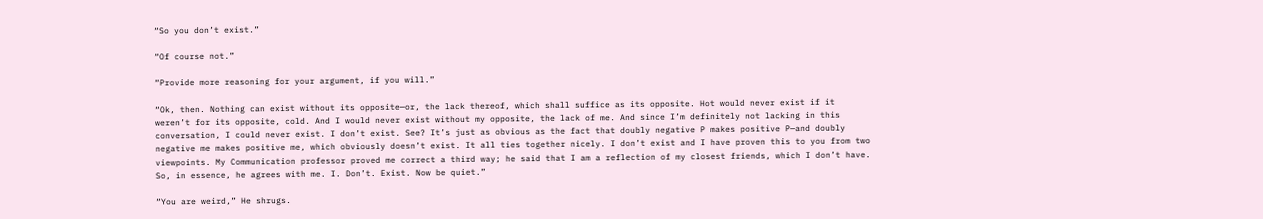“So you don’t exist.”

“Of course not.”

“Provide more reasoning for your argument, if you will.”

“Ok, then. Nothing can exist without its opposite—or, the lack thereof, which shall suffice as its opposite. Hot would never exist if it weren’t for its opposite, cold. And I would never exist without my opposite, the lack of me. And since I’m definitely not lacking in this conversation, I could never exist. I don’t exist. See? It’s just as obvious as the fact that doubly negative P makes positive P—and doubly negative me makes positive me, which obviously doesn’t exist. It all ties together nicely. I don’t exist and I have proven this to you from two viewpoints. My Communication professor proved me correct a third way; he said that I am a reflection of my closest friends, which I don’t have. So, in essence, he agrees with me. I. Don’t. Exist. Now be quiet.”

“You are weird,” He shrugs.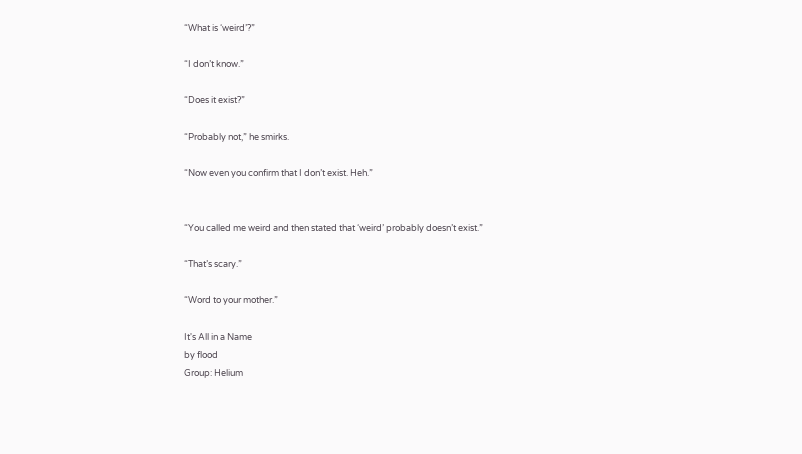“What is ‘weird’?”

“I don’t know.”

“Does it exist?”

“Probably not,” he smirks.

“Now even you confirm that I don’t exist. Heh.”


“You called me weird and then stated that ‘weird’ probably doesn’t exist.”

“That’s scary.”

“Word to your mother.”

It's All in a Name
by flood
Group: Helium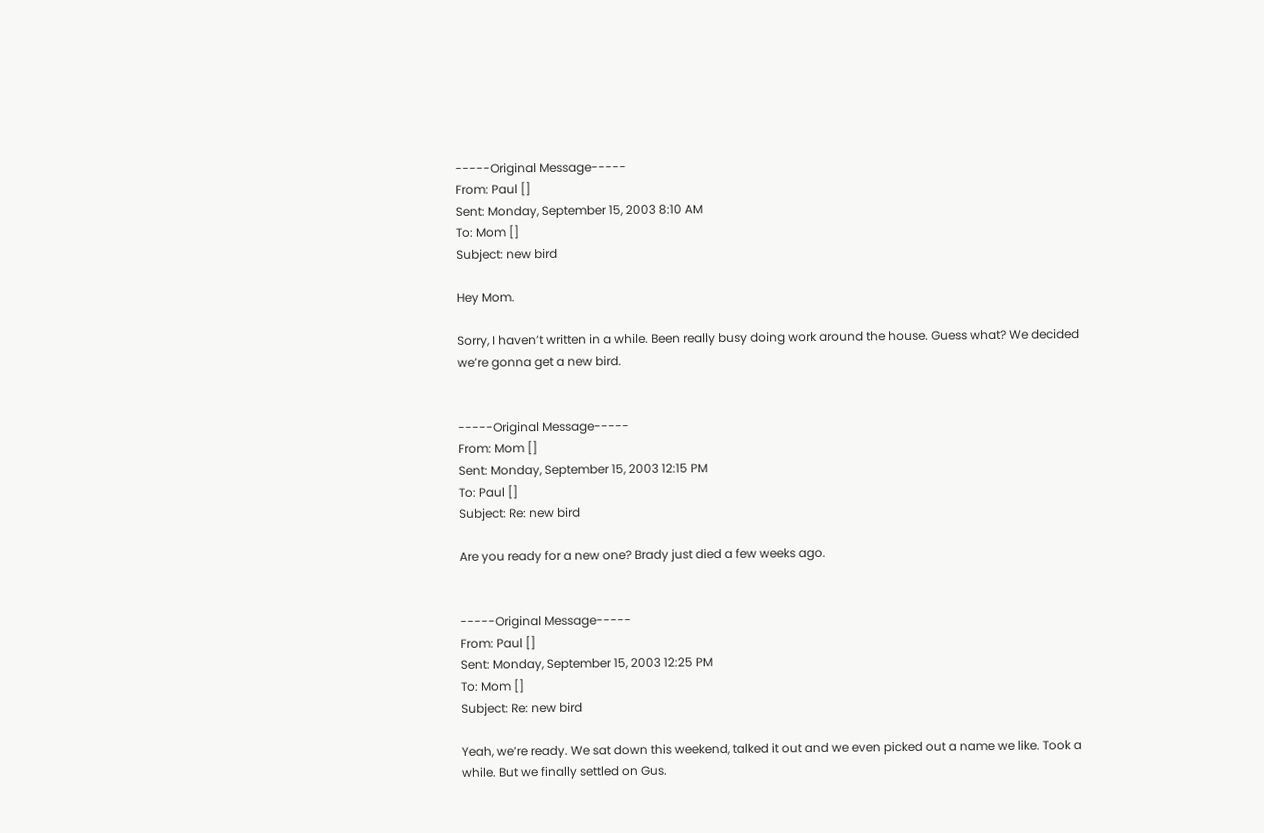-----Original Message-----
From: Paul []
Sent: Monday, September 15, 2003 8:10 AM
To: Mom []
Subject: new bird

Hey Mom.

Sorry, I haven’t written in a while. Been really busy doing work around the house. Guess what? We decided we’re gonna get a new bird.


-----Original Message-----
From: Mom []
Sent: Monday, September 15, 2003 12:15 PM
To: Paul []
Subject: Re: new bird

Are you ready for a new one? Brady just died a few weeks ago.


-----Original Message-----
From: Paul []
Sent: Monday, September 15, 2003 12:25 PM
To: Mom []
Subject: Re: new bird

Yeah, we’re ready. We sat down this weekend, talked it out and we even picked out a name we like. Took a while. But we finally settled on Gus.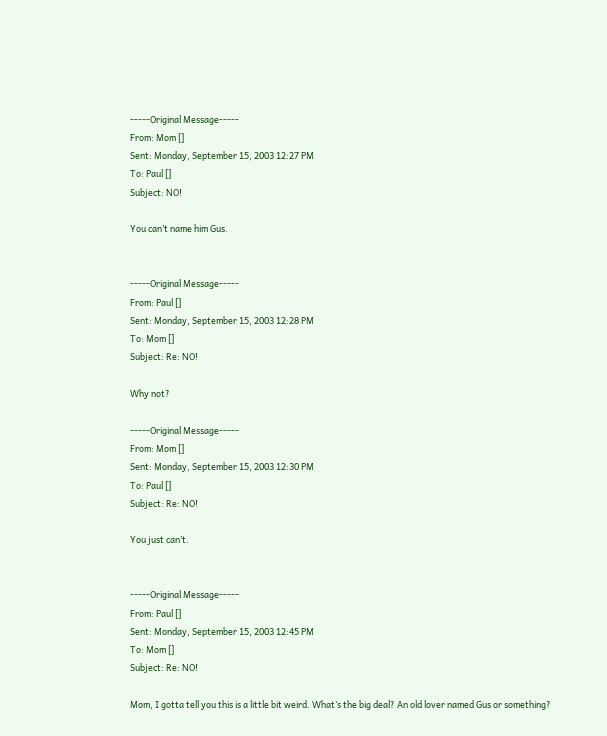-----Original Message-----
From: Mom []
Sent: Monday, September 15, 2003 12:27 PM
To: Paul []
Subject: NO!

You can’t name him Gus.


-----Original Message-----
From: Paul []
Sent: Monday, September 15, 2003 12:28 PM
To: Mom []
Subject: Re: NO!

Why not?

-----Original Message-----
From: Mom []
Sent: Monday, September 15, 2003 12:30 PM
To: Paul []
Subject: Re: NO!

You just can’t.


-----Original Message-----
From: Paul []
Sent: Monday, September 15, 2003 12:45 PM
To: Mom []
Subject: Re: NO!

Mom, I gotta tell you this is a little bit weird. What’s the big deal? An old lover named Gus or something?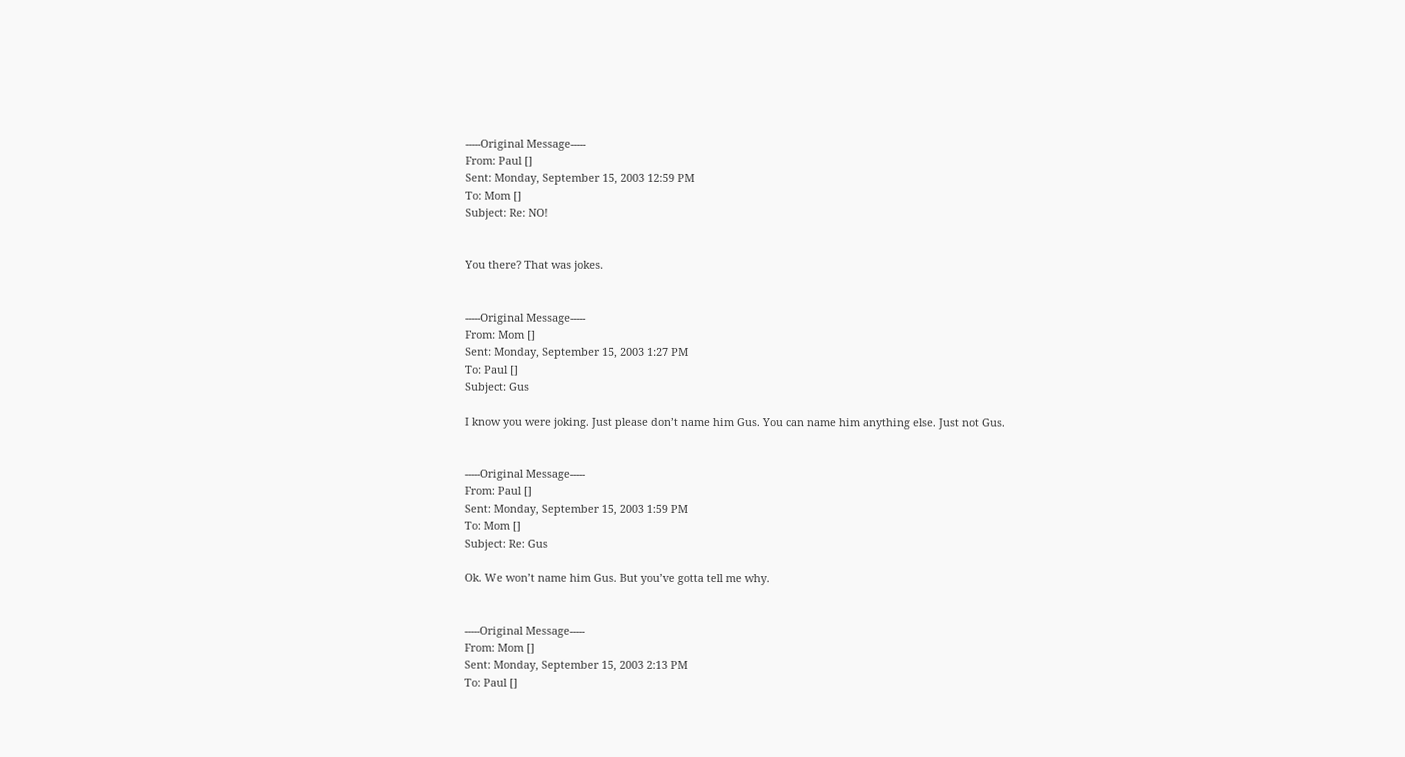-----Original Message-----
From: Paul []
Sent: Monday, September 15, 2003 12:59 PM
To: Mom []
Subject: Re: NO!


You there? That was jokes.


-----Original Message-----
From: Mom []
Sent: Monday, September 15, 2003 1:27 PM
To: Paul []
Subject: Gus

I know you were joking. Just please don’t name him Gus. You can name him anything else. Just not Gus.


-----Original Message-----
From: Paul []
Sent: Monday, September 15, 2003 1:59 PM
To: Mom []
Subject: Re: Gus

Ok. We won’t name him Gus. But you’ve gotta tell me why.


-----Original Message-----
From: Mom []
Sent: Monday, September 15, 2003 2:13 PM
To: Paul []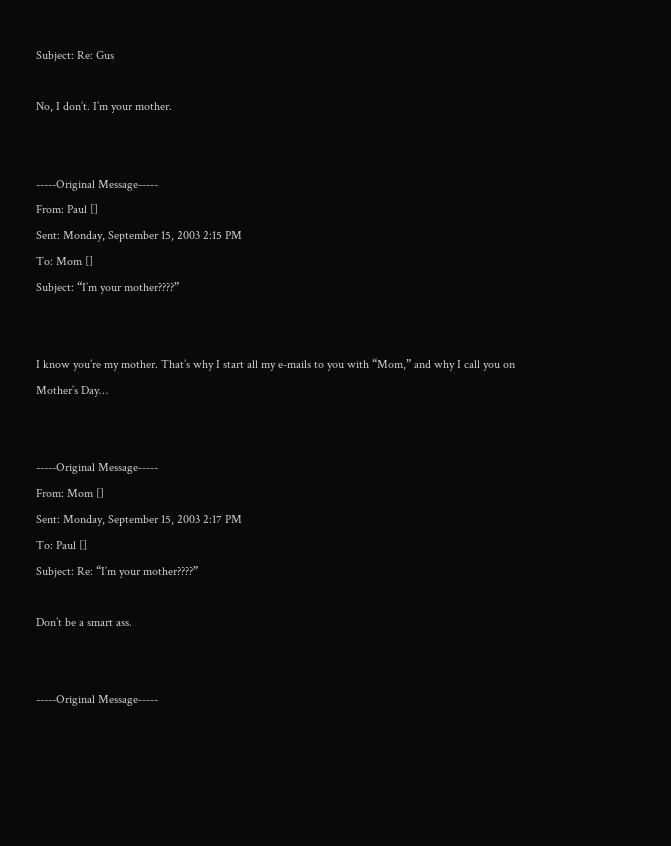Subject: Re: Gus

No, I don’t. I’m your mother.


-----Original Message-----
From: Paul []
Sent: Monday, September 15, 2003 2:15 PM
To: Mom []
Subject: “I’m your mother????”


I know you’re my mother. That’s why I start all my e-mails to you with “Mom,” and why I call you on Mother’s Day…


-----Original Message-----
From: Mom []
Sent: Monday, September 15, 2003 2:17 PM
To: Paul []
Subject: Re: “I’m your mother????”

Don’t be a smart ass.


-----Original Message-----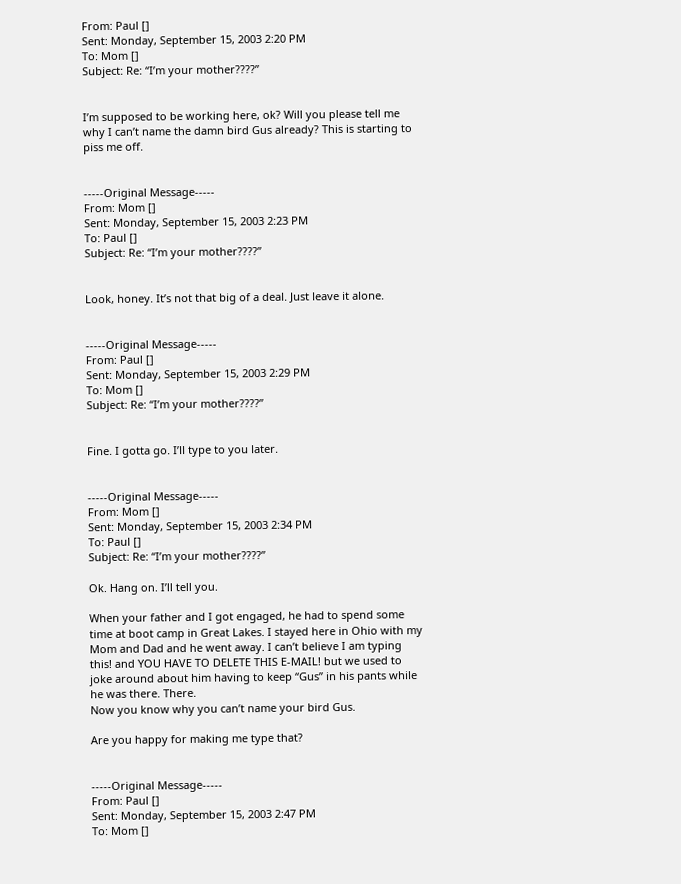From: Paul []
Sent: Monday, September 15, 2003 2:20 PM
To: Mom []
Subject: Re: “I’m your mother????”


I’m supposed to be working here, ok? Will you please tell me why I can’t name the damn bird Gus already? This is starting to piss me off.


-----Original Message-----
From: Mom []
Sent: Monday, September 15, 2003 2:23 PM
To: Paul []
Subject: Re: “I’m your mother????”


Look, honey. It’s not that big of a deal. Just leave it alone.


-----Original Message-----
From: Paul []
Sent: Monday, September 15, 2003 2:29 PM
To: Mom []
Subject: Re: “I’m your mother????”


Fine. I gotta go. I’ll type to you later.


-----Original Message-----
From: Mom []
Sent: Monday, September 15, 2003 2:34 PM
To: Paul []
Subject: Re: “I’m your mother????”

Ok. Hang on. I’ll tell you.

When your father and I got engaged, he had to spend some time at boot camp in Great Lakes. I stayed here in Ohio with my Mom and Dad and he went away. I can’t believe I am typing this! and YOU HAVE TO DELETE THIS E-MAIL! but we used to joke around about him having to keep “Gus” in his pants while he was there. There.
Now you know why you can’t name your bird Gus.

Are you happy for making me type that?


-----Original Message-----
From: Paul []
Sent: Monday, September 15, 2003 2:47 PM
To: Mom []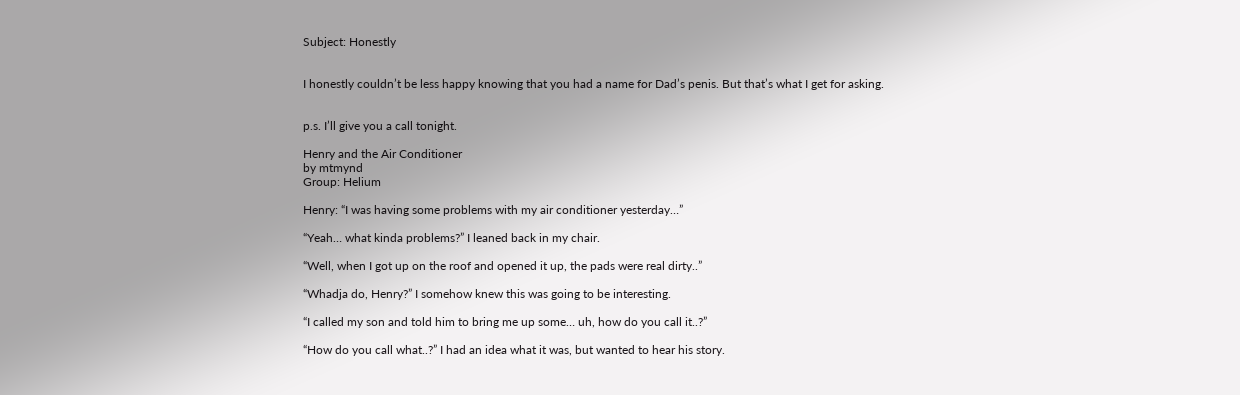Subject: Honestly


I honestly couldn’t be less happy knowing that you had a name for Dad’s penis. But that’s what I get for asking.


p.s. I’ll give you a call tonight.

Henry and the Air Conditioner
by mtmynd
Group: Helium

Henry: “I was having some problems with my air conditioner yesterday…”

“Yeah… what kinda problems?” I leaned back in my chair.

“Well, when I got up on the roof and opened it up, the pads were real dirty..”

“Whadja do, Henry?” I somehow knew this was going to be interesting.

“I called my son and told him to bring me up some… uh, how do you call it..?”

“How do you call what..?” I had an idea what it was, but wanted to hear his story.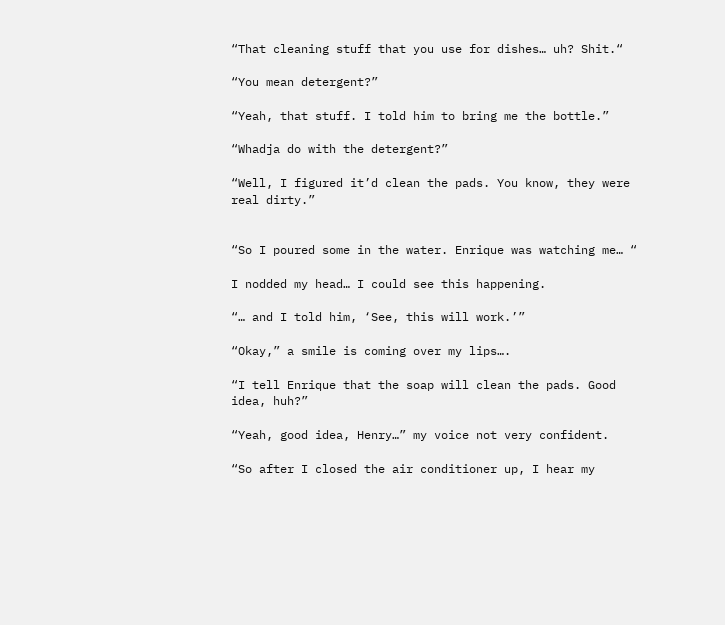“That cleaning stuff that you use for dishes… uh? Shit.“

“You mean detergent?”

“Yeah, that stuff. I told him to bring me the bottle.”

“Whadja do with the detergent?”

“Well, I figured it’d clean the pads. You know, they were real dirty.”


“So I poured some in the water. Enrique was watching me… “

I nodded my head… I could see this happening.

“… and I told him, ‘See, this will work.’”

“Okay,” a smile is coming over my lips….

“I tell Enrique that the soap will clean the pads. Good idea, huh?”

“Yeah, good idea, Henry…” my voice not very confident.

“So after I closed the air conditioner up, I hear my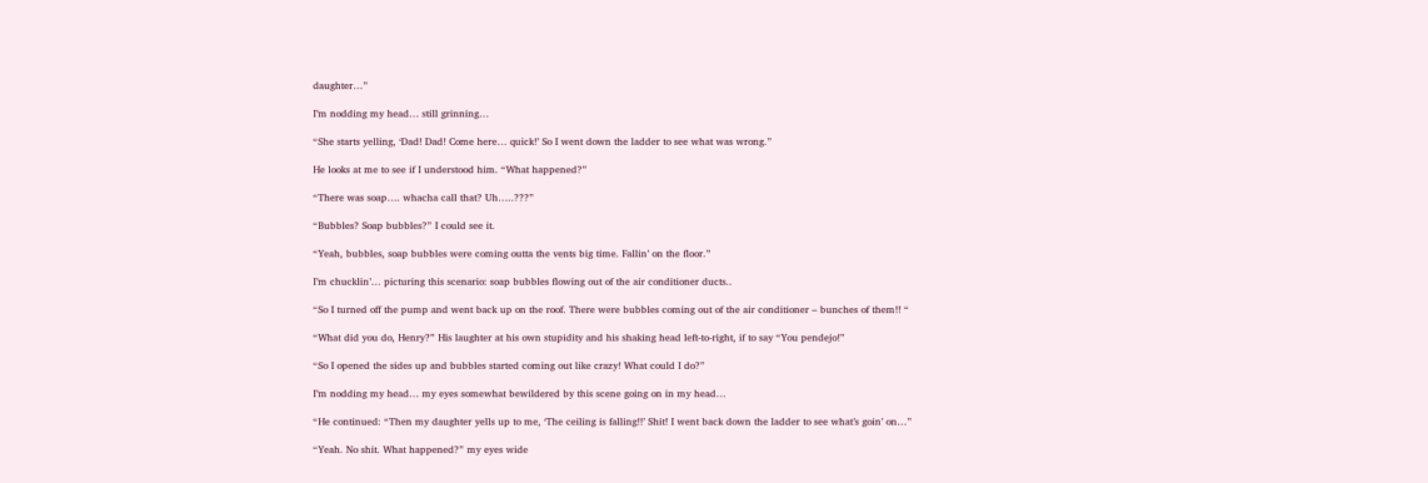daughter…”

I’m nodding my head… still grinning…

“She starts yelling, ‘Dad! Dad! Come here… quick!’ So I went down the ladder to see what was wrong.”

He looks at me to see if I understood him. “What happened?”

“There was soap…. whacha call that? Uh…..???”

“Bubbles? Soap bubbles?” I could see it.

“Yeah, bubbles, soap bubbles were coming outta the vents big time. Fallin’ on the floor.”

I’m chucklin’… picturing this scenario: soap bubbles flowing out of the air conditioner ducts..

“So I turned off the pump and went back up on the roof. There were bubbles coming out of the air conditioner – bunches of them!! “

“What did you do, Henry?” His laughter at his own stupidity and his shaking head left-to-right, if to say “You pendejo!”

“So I opened the sides up and bubbles started coming out like crazy! What could I do?”

I’m nodding my head… my eyes somewhat bewildered by this scene going on in my head…

“He continued: “Then my daughter yells up to me, ‘The ceiling is falling!!’ Shit! I went back down the ladder to see what’s goin’ on…”

“Yeah. No shit. What happened?” my eyes wide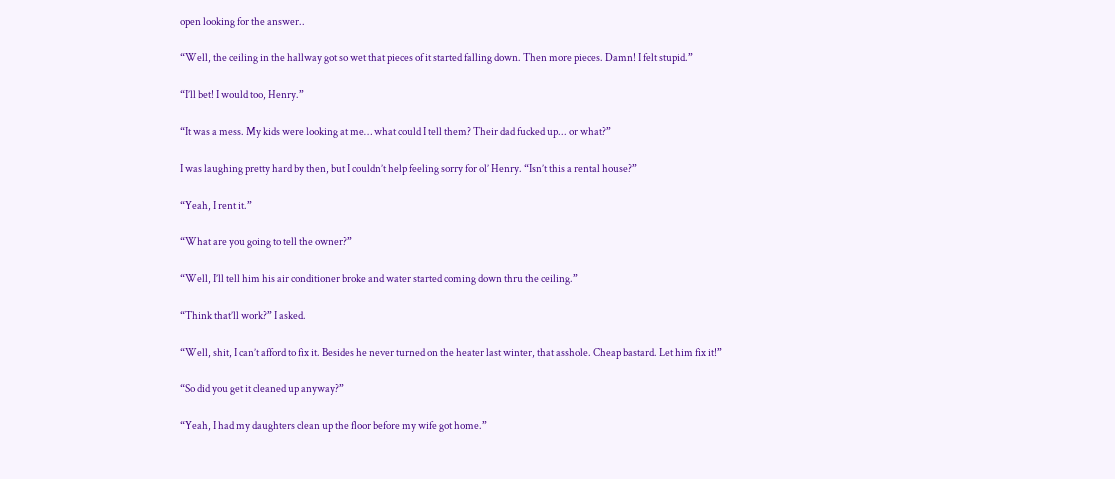open looking for the answer..

“Well, the ceiling in the hallway got so wet that pieces of it started falling down. Then more pieces. Damn! I felt stupid.”

“I’ll bet! I would too, Henry.”

“It was a mess. My kids were looking at me… what could I tell them? Their dad fucked up... or what?”

I was laughing pretty hard by then, but I couldn’t help feeling sorry for ol’ Henry. “Isn’t this a rental house?”

“Yeah, I rent it.”

“What are you going to tell the owner?”

“Well, I’ll tell him his air conditioner broke and water started coming down thru the ceiling.”

“Think that’ll work?” I asked.

“Well, shit, I can’t afford to fix it. Besides he never turned on the heater last winter, that asshole. Cheap bastard. Let him fix it!”

“So did you get it cleaned up anyway?”

“Yeah, I had my daughters clean up the floor before my wife got home.”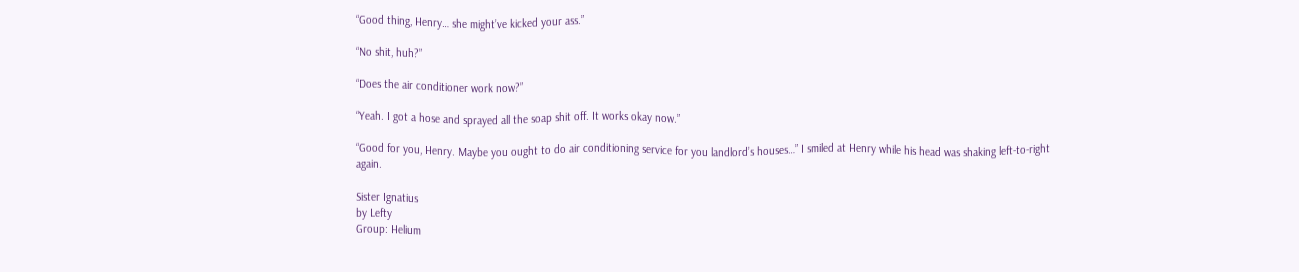“Good thing, Henry… she might’ve kicked your ass.”

“No shit, huh?”

“Does the air conditioner work now?”

“Yeah. I got a hose and sprayed all the soap shit off. It works okay now.”

“Good for you, Henry. Maybe you ought to do air conditioning service for you landlord’s houses…” I smiled at Henry while his head was shaking left-to-right again.

Sister Ignatius
by Lefty
Group: Helium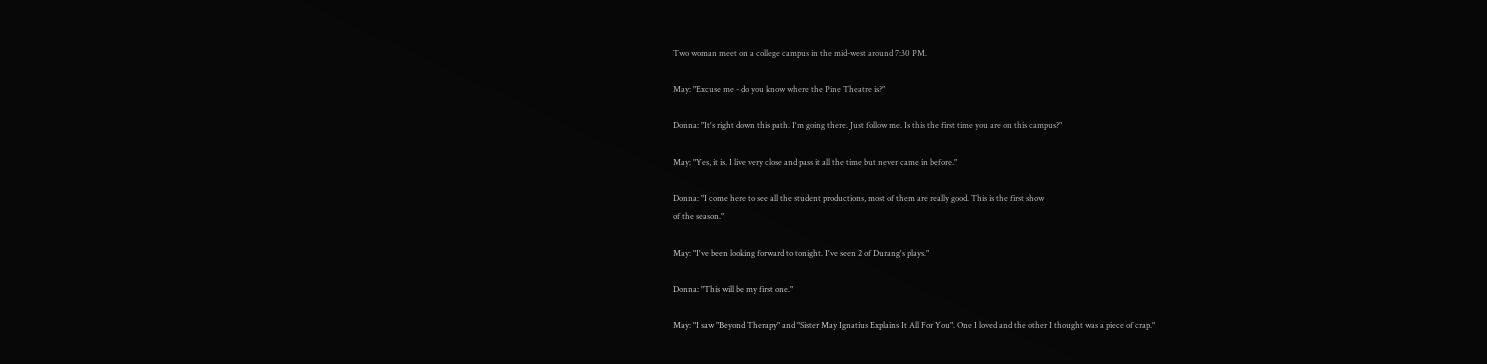Two woman meet on a college campus in the mid-west around 7:30 PM.

May: "Excuse me - do you know where the Pine Theatre is?"

Donna: "It's right down this path. I'm going there. Just follow me. Is this the first time you are on this campus?"

May: "Yes, it is. I live very close and pass it all the time but never came in before."

Donna: "I come here to see all the student productions, most of them are really good. This is the first show
of the season."

May: "I've been looking forward to tonight. I've seen 2 of Durang's plays."

Donna: "This will be my first one."

May: "I saw "Beyond Therapy" and "Sister May Ignatius Explains It All For You". One I loved and the other I thought was a piece of crap."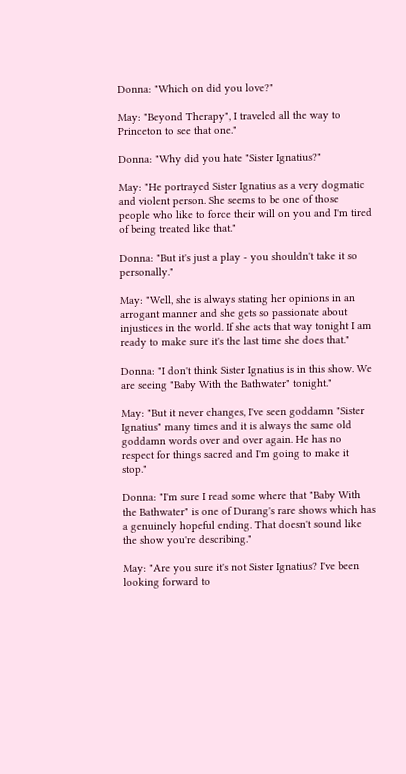Donna: "Which on did you love?"

May: "Beyond Therapy", I traveled all the way to
Princeton to see that one."

Donna: "Why did you hate "Sister Ignatius?"

May: "He portrayed Sister Ignatius as a very dogmatic and violent person. She seems to be one of those people who like to force their will on you and I'm tired of being treated like that."

Donna: "But it's just a play - you shouldn't take it so personally."

May: "Well, she is always stating her opinions in an arrogant manner and she gets so passionate about injustices in the world. If she acts that way tonight I am ready to make sure it's the last time she does that."

Donna: "I don't think Sister Ignatius is in this show. We are seeing "Baby With the Bathwater" tonight."

May: "But it never changes, I've seen goddamn "Sister Ignatius" many times and it is always the same old goddamn words over and over again. He has no respect for things sacred and I'm going to make it stop."

Donna: "I'm sure I read some where that "Baby With the Bathwater" is one of Durang's rare shows which has a genuinely hopeful ending. That doesn't sound like the show you're describing."

May: "Are you sure it's not Sister Ignatius? I've been looking forward to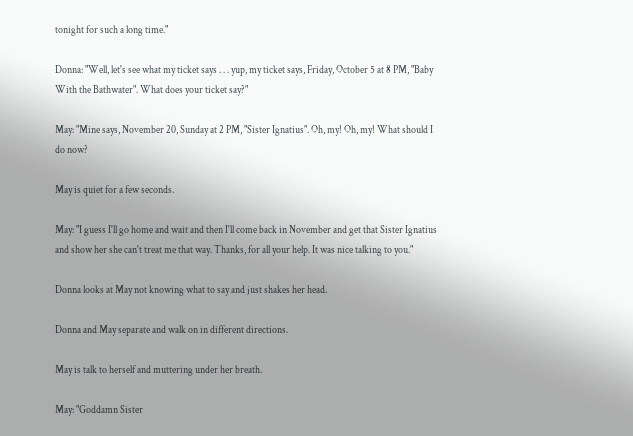tonight for such a long time."

Donna: "Well, let's see what my ticket says . . . yup, my ticket says, Friday, October 5 at 8 PM, "Baby With the Bathwater". What does your ticket say?"

May: "Mine says, November 20, Sunday at 2 PM, "Sister Ignatius". Oh, my! Oh, my! What should I do now?

May is quiet for a few seconds.

May: "I guess I'll go home and wait and then I'll come back in November and get that Sister Ignatius and show her she can't treat me that way. Thanks, for all your help. It was nice talking to you."

Donna looks at May not knowing what to say and just shakes her head.

Donna and May separate and walk on in different directions.

May is talk to herself and muttering under her breath.

May: "Goddamn Sister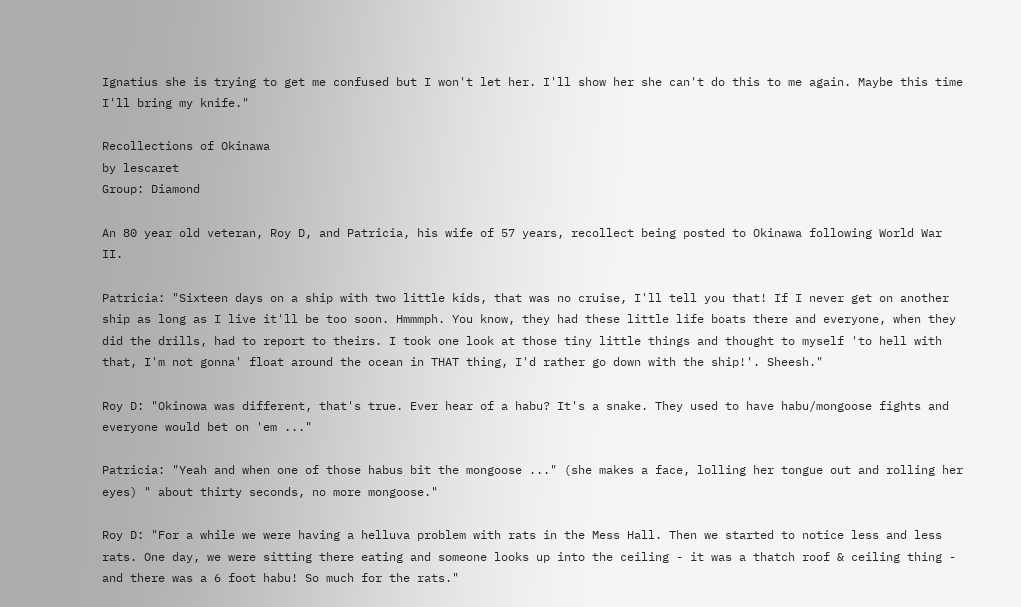Ignatius she is trying to get me confused but I won't let her. I'll show her she can't do this to me again. Maybe this time I'll bring my knife."

Recollections of Okinawa
by lescaret
Group: Diamond

An 80 year old veteran, Roy D, and Patricia, his wife of 57 years, recollect being posted to Okinawa following World War II.

Patricia: "Sixteen days on a ship with two little kids, that was no cruise, I'll tell you that! If I never get on another ship as long as I live it'll be too soon. Hmmmph. You know, they had these little life boats there and everyone, when they did the drills, had to report to theirs. I took one look at those tiny little things and thought to myself 'to hell with that, I'm not gonna' float around the ocean in THAT thing, I'd rather go down with the ship!'. Sheesh."

Roy D: "Okinowa was different, that's true. Ever hear of a habu? It's a snake. They used to have habu/mongoose fights and everyone would bet on 'em ..."

Patricia: "Yeah and when one of those habus bit the mongoose ..." (she makes a face, lolling her tongue out and rolling her eyes) " about thirty seconds, no more mongoose."

Roy D: "For a while we were having a helluva problem with rats in the Mess Hall. Then we started to notice less and less rats. One day, we were sitting there eating and someone looks up into the ceiling - it was a thatch roof & ceiling thing - and there was a 6 foot habu! So much for the rats."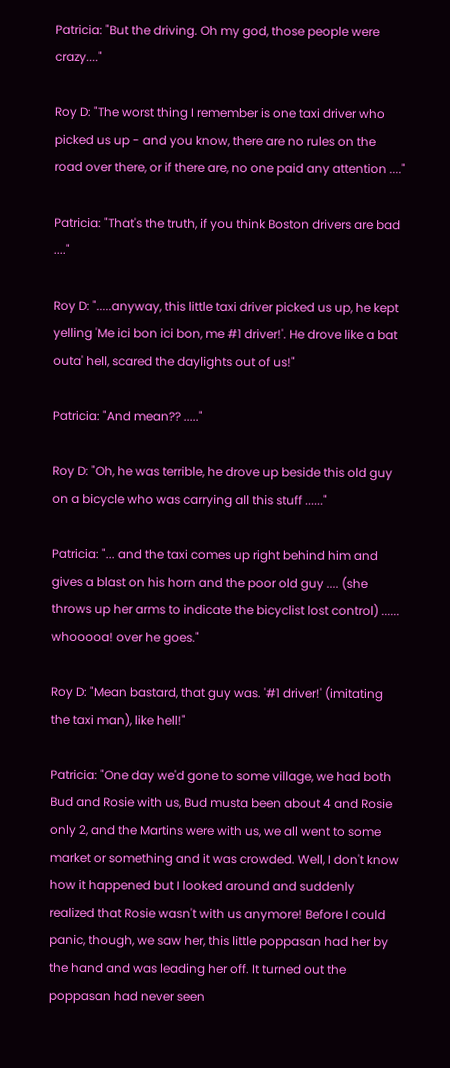Patricia: "But the driving. Oh my god, those people were crazy...."

Roy D: "The worst thing I remember is one taxi driver who picked us up - and you know, there are no rules on the road over there, or if there are, no one paid any attention ...."

Patricia: "That's the truth, if you think Boston drivers are bad ...."

Roy D: ".....anyway, this little taxi driver picked us up, he kept yelling 'Me ici bon ici bon, me #1 driver!'. He drove like a bat outa' hell, scared the daylights out of us!"

Patricia: "And mean?? ....."

Roy D: "Oh, he was terrible, he drove up beside this old guy on a bicycle who was carrying all this stuff ......"

Patricia: "... and the taxi comes up right behind him and gives a blast on his horn and the poor old guy .... (she throws up her arms to indicate the bicyclist lost control) ...... whooooa! over he goes."

Roy D: "Mean bastard, that guy was. '#1 driver!' (imitating the taxi man), like hell!"

Patricia: "One day we'd gone to some village, we had both Bud and Rosie with us, Bud musta been about 4 and Rosie only 2, and the Martins were with us, we all went to some market or something and it was crowded. Well, I don't know how it happened but I looked around and suddenly realized that Rosie wasn't with us anymore! Before I could panic, though, we saw her, this little poppasan had her by the hand and was leading her off. It turned out the poppasan had never seen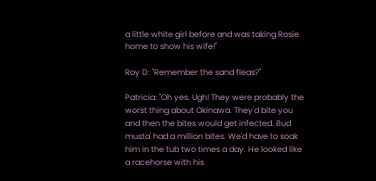a little white girl before and was taking Rosie home to show his wife!"

Roy D: "Remember the sand fleas?"

Patricia: "Oh yes. Ugh! They were probably the worst thing about Okinawa. They'd bite you and then the bites would get infected. Bud musta' had a million bites. We'd have to soak him in the tub two times a day. He looked like a racehorse with his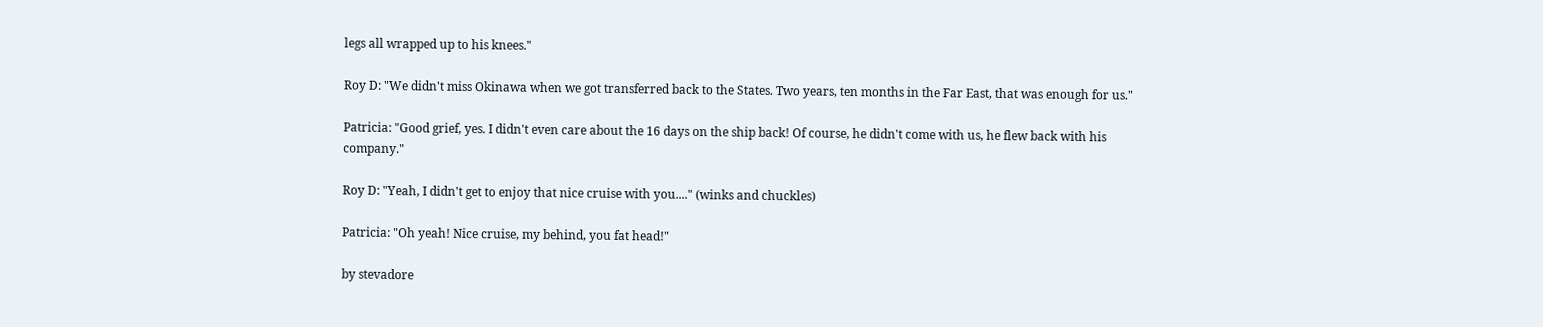legs all wrapped up to his knees."

Roy D: "We didn't miss Okinawa when we got transferred back to the States. Two years, ten months in the Far East, that was enough for us."

Patricia: "Good grief, yes. I didn't even care about the 16 days on the ship back! Of course, he didn't come with us, he flew back with his company."

Roy D: "Yeah, I didn't get to enjoy that nice cruise with you...." (winks and chuckles)

Patricia: "Oh yeah! Nice cruise, my behind, you fat head!"

by stevadore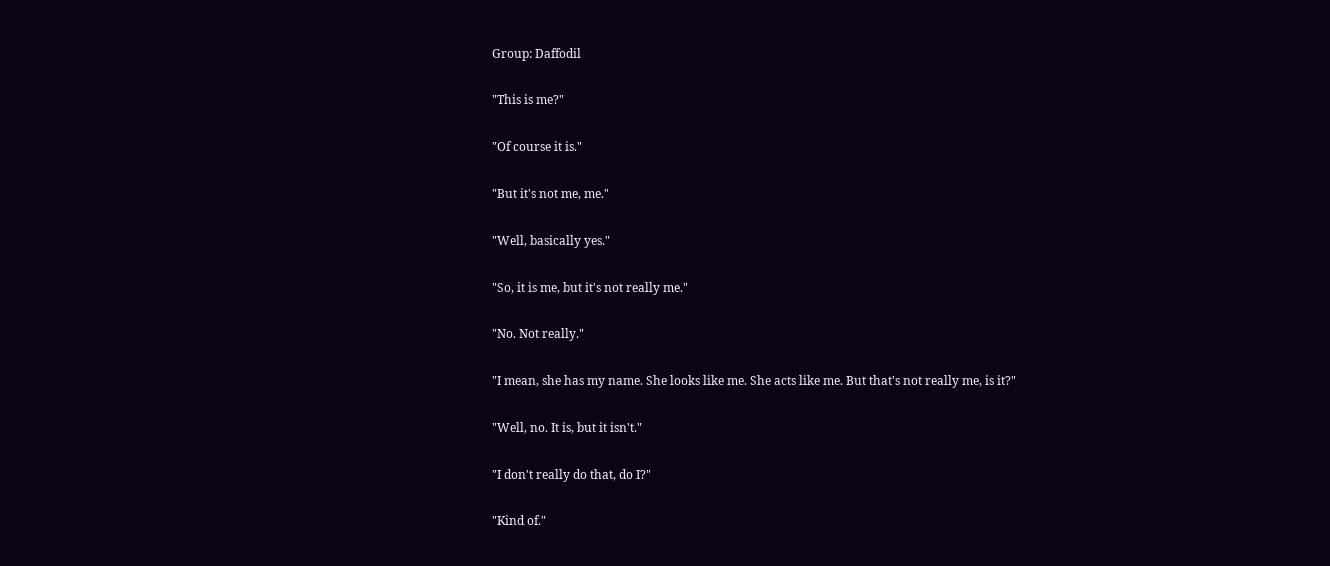Group: Daffodil

"This is me?"

"Of course it is."

"But it's not me, me."

"Well, basically yes."

"So, it is me, but it's not really me."

"No. Not really."

"I mean, she has my name. She looks like me. She acts like me. But that's not really me, is it?"

"Well, no. It is, but it isn't."

"I don't really do that, do I?"

"Kind of."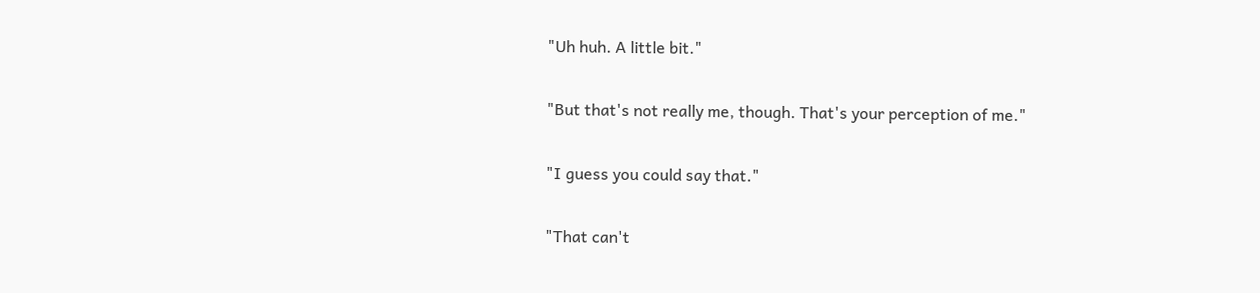"Uh huh. A little bit."

"But that's not really me, though. That's your perception of me."

"I guess you could say that."

"That can't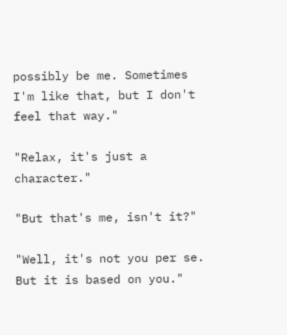possibly be me. Sometimes I'm like that, but I don't feel that way."

"Relax, it's just a character."

"But that's me, isn't it?"

"Well, it's not you per se. But it is based on you."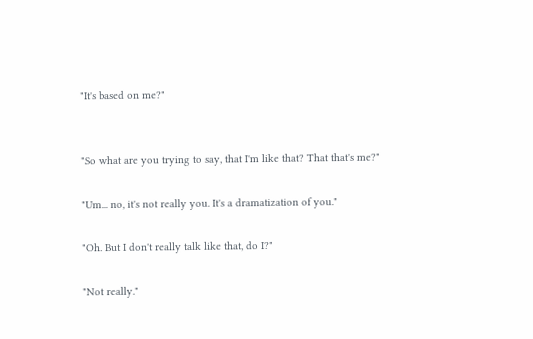"It's based on me?"


"So what are you trying to say, that I'm like that? That that's me?"

"Um... no, it's not really you. It's a dramatization of you."

"Oh. But I don't really talk like that, do I?"

"Not really."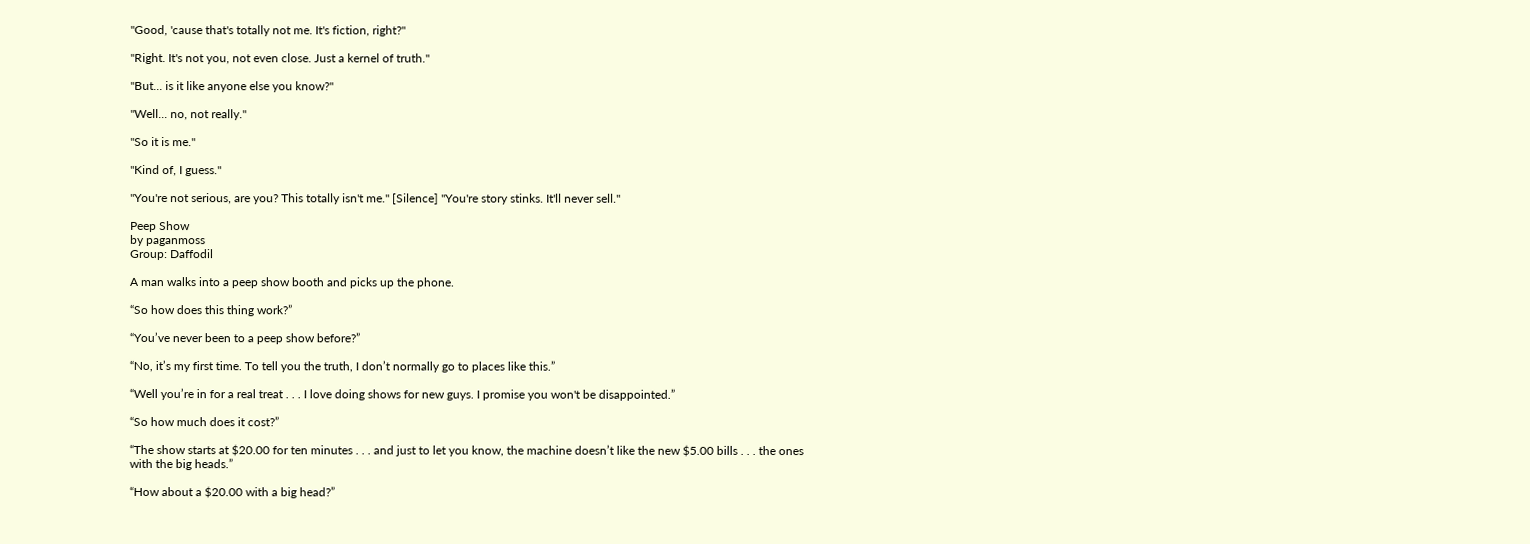"Good, 'cause that's totally not me. It's fiction, right?"

"Right. It's not you, not even close. Just a kernel of truth."

"But... is it like anyone else you know?"

"Well... no, not really."

"So it is me."

"Kind of, I guess."

"You're not serious, are you? This totally isn't me." [Silence] "You're story stinks. It'll never sell."

Peep Show
by paganmoss
Group: Daffodil

A man walks into a peep show booth and picks up the phone.

“So how does this thing work?”

“You’ve never been to a peep show before?”

“No, it’s my first time. To tell you the truth, I don’t normally go to places like this.”

“Well you’re in for a real treat . . . I love doing shows for new guys. I promise you won't be disappointed.”

“So how much does it cost?”

“The show starts at $20.00 for ten minutes . . . and just to let you know, the machine doesn’t like the new $5.00 bills . . . the ones with the big heads.”

“How about a $20.00 with a big head?”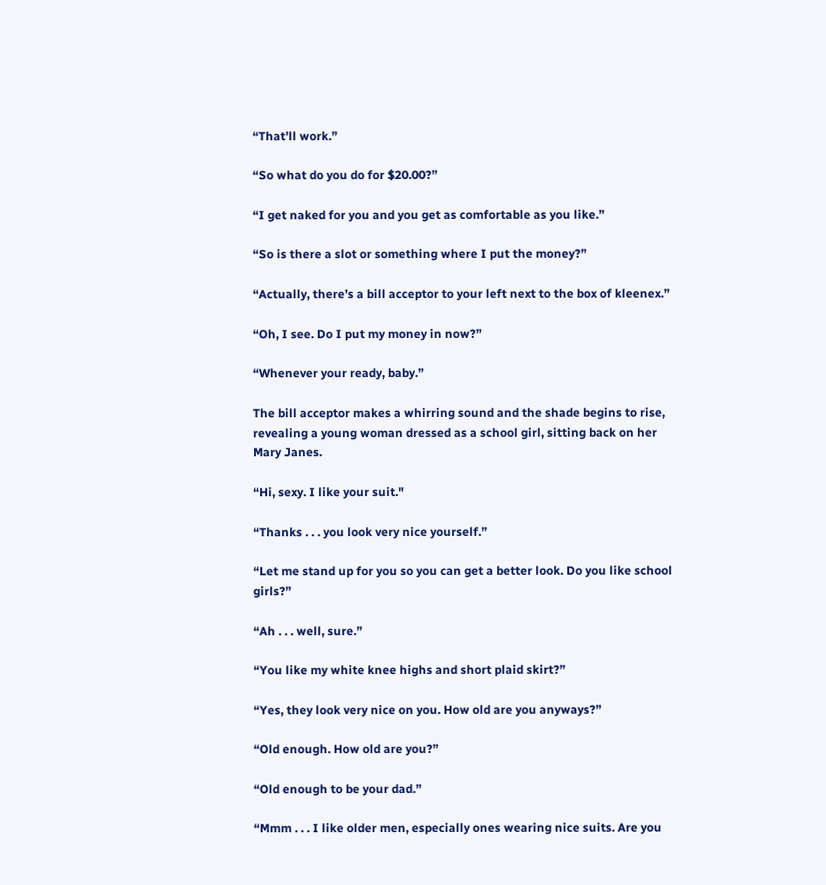“That’ll work.”

“So what do you do for $20.00?”

“I get naked for you and you get as comfortable as you like.”

“So is there a slot or something where I put the money?”

“Actually, there’s a bill acceptor to your left next to the box of kleenex.”

“Oh, I see. Do I put my money in now?”

“Whenever your ready, baby.”

The bill acceptor makes a whirring sound and the shade begins to rise, revealing a young woman dressed as a school girl, sitting back on her Mary Janes.

“Hi, sexy. I like your suit."

“Thanks . . . you look very nice yourself.”

“Let me stand up for you so you can get a better look. Do you like school girls?”

“Ah . . . well, sure.”

“You like my white knee highs and short plaid skirt?”

“Yes, they look very nice on you. How old are you anyways?”

“Old enough. How old are you?”

“Old enough to be your dad.”

“Mmm . . . I like older men, especially ones wearing nice suits. Are you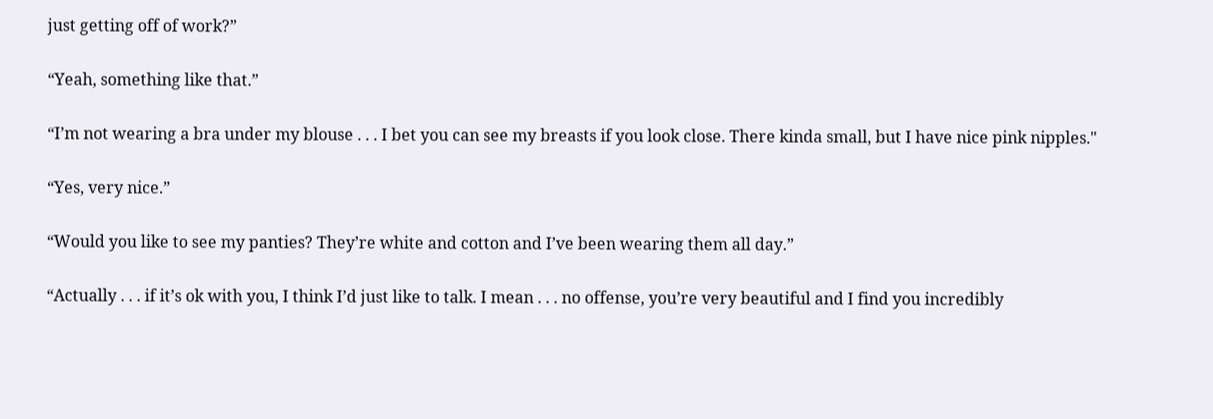just getting off of work?”

“Yeah, something like that.”

“I’m not wearing a bra under my blouse . . . I bet you can see my breasts if you look close. There kinda small, but I have nice pink nipples."

“Yes, very nice.”

“Would you like to see my panties? They’re white and cotton and I’ve been wearing them all day.”

“Actually . . . if it’s ok with you, I think I’d just like to talk. I mean . . . no offense, you’re very beautiful and I find you incredibly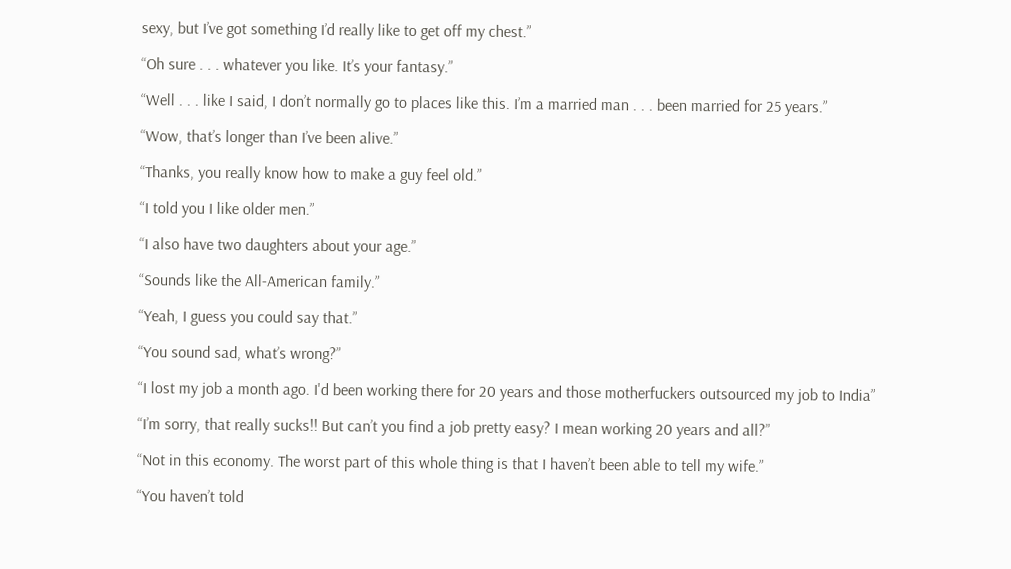sexy, but I’ve got something I’d really like to get off my chest.”

“Oh sure . . . whatever you like. It’s your fantasy.”

“Well . . . like I said, I don’t normally go to places like this. I’m a married man . . . been married for 25 years.”

“Wow, that’s longer than I’ve been alive.”

“Thanks, you really know how to make a guy feel old.”

“I told you I like older men.”

“I also have two daughters about your age.”

“Sounds like the All-American family.”

“Yeah, I guess you could say that.”

“You sound sad, what’s wrong?”

“I lost my job a month ago. I'd been working there for 20 years and those motherfuckers outsourced my job to India”

“I’m sorry, that really sucks!! But can’t you find a job pretty easy? I mean working 20 years and all?”

“Not in this economy. The worst part of this whole thing is that I haven’t been able to tell my wife.”

“You haven’t told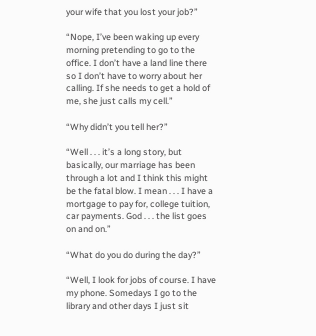your wife that you lost your job?”

“Nope, I’ve been waking up every morning pretending to go to the office. I don’t have a land line there so I don’t have to worry about her calling. If she needs to get a hold of me, she just calls my cell.”

“Why didn’t you tell her?”

“Well . . . it’s a long story, but basically, our marriage has been through a lot and I think this might be the fatal blow. I mean . . . I have a mortgage to pay for, college tuition, car payments. God . . . the list goes on and on.”

“What do you do during the day?”

“Well, I look for jobs of course. I have my phone. Somedays I go to the library and other days I just sit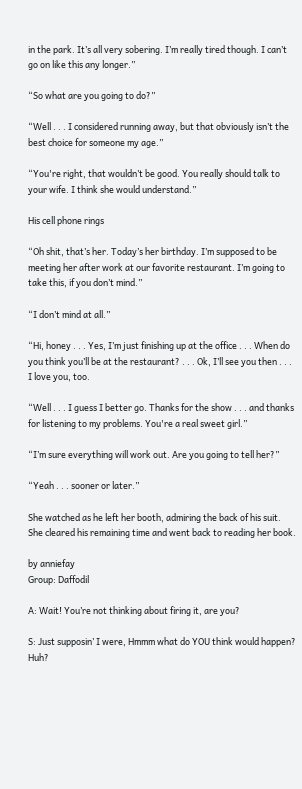in the park. It’s all very sobering. I’m really tired though. I can’t go on like this any longer.”

“So what are you going to do?”

“Well . . . I considered running away, but that obviously isn’t the best choice for someone my age.”

“You're right, that wouldn’t be good. You really should talk to your wife. I think she would understand.”

His cell phone rings

“Oh shit, that’s her. Today’s her birthday. I’m supposed to be meeting her after work at our favorite restaurant. I’m going to take this, if you don’t mind.”

“I don’t mind at all.”

“Hi, honey . . . Yes, I’m just finishing up at the office . . . When do you think you’ll be at the restaurant? . . . Ok, I’ll see you then . . . I love you, too.

“Well . . . I guess I better go. Thanks for the show . . . and thanks for listening to my problems. You're a real sweet girl.”

“I’m sure everything will work out. Are you going to tell her?”

“Yeah . . . sooner or later.”

She watched as he left her booth, admiring the back of his suit. She cleared his remaining time and went back to reading her book.

by anniefay
Group: Daffodil

A: Wait! You’re not thinking about firing it, are you?

S: Just supposin’ I were, Hmmm what do YOU think would happen? Huh?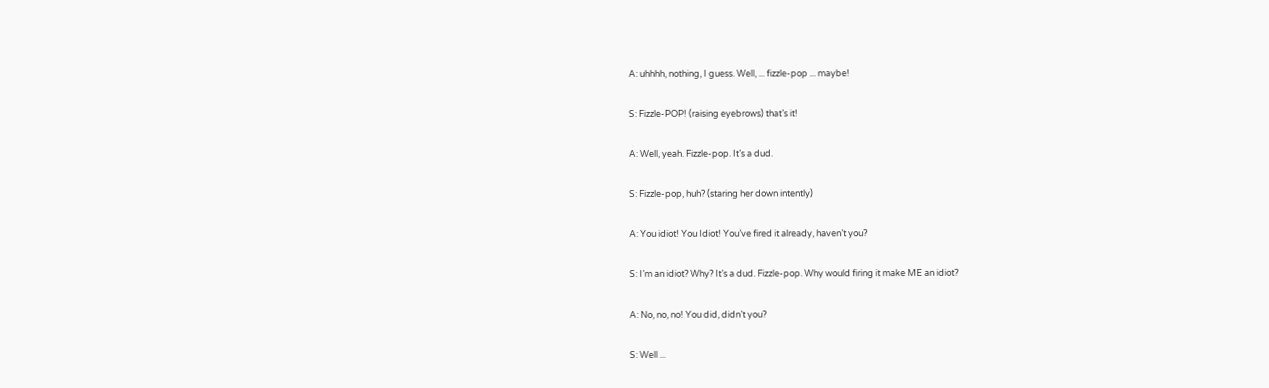A: uhhhh, nothing, I guess. Well, ... fizzle-pop ... maybe!

S: Fizzle-POP! (raising eyebrows) that’s it!

A: Well, yeah. Fizzle-pop. It’s a dud.

S: Fizzle-pop, huh? (staring her down intently)

A: You idiot! You Idiot! You’ve fired it already, haven’t you?

S: I’m an idiot? Why? It’s a dud. Fizzle-pop. Why would firing it make ME an idiot?

A: No, no, no! You did, didn’t you?

S: Well ...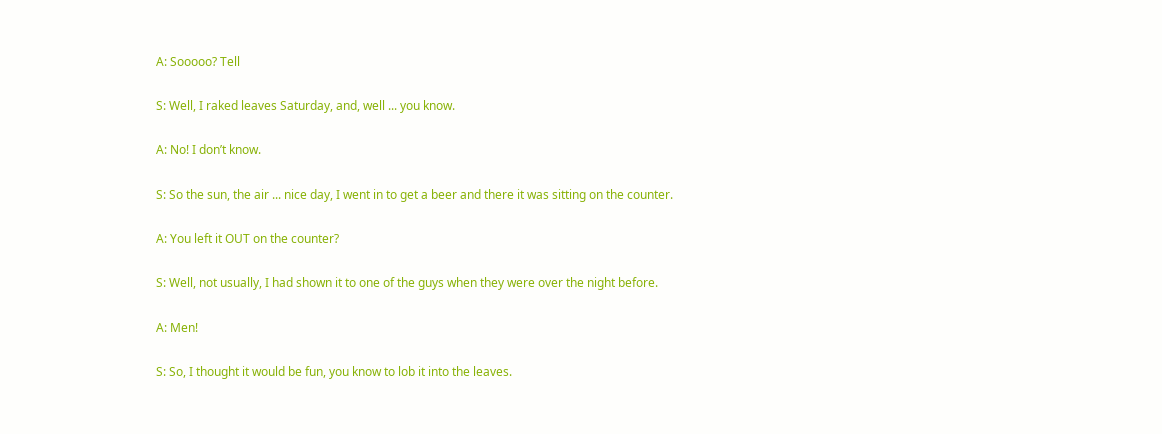A: Sooooo? Tell

S: Well, I raked leaves Saturday, and, well ... you know.

A: No! I don’t know.

S: So the sun, the air ... nice day, I went in to get a beer and there it was sitting on the counter.

A: You left it OUT on the counter?

S: Well, not usually, I had shown it to one of the guys when they were over the night before.

A: Men!

S: So, I thought it would be fun, you know to lob it into the leaves.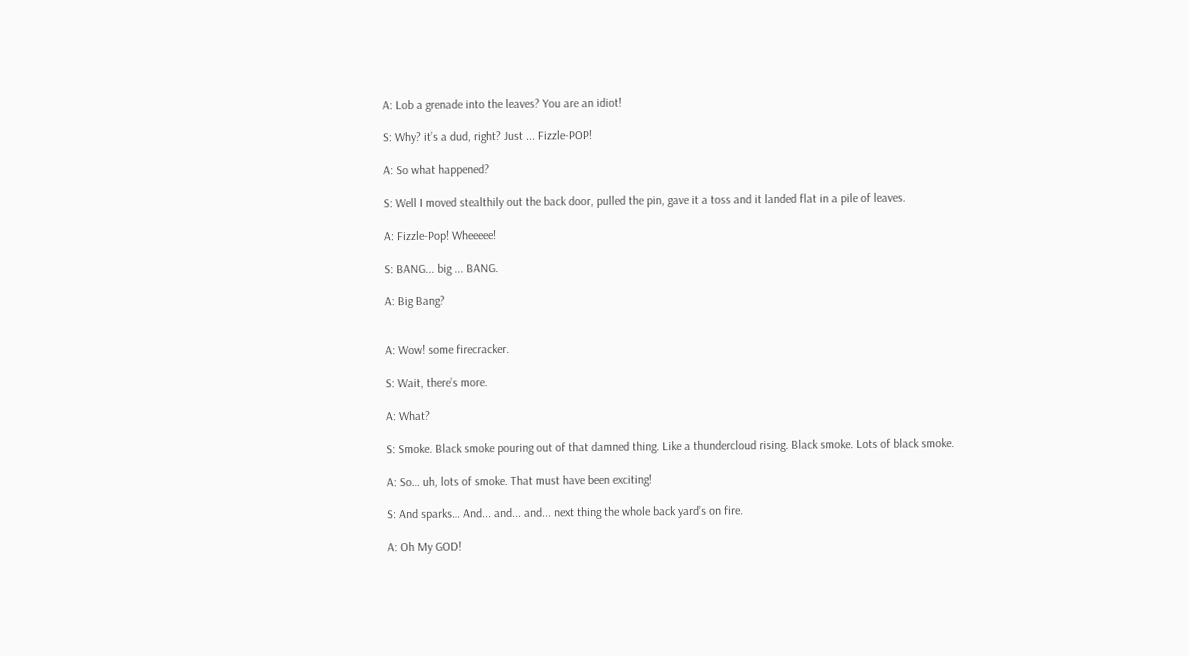A: Lob a grenade into the leaves? You are an idiot!

S: Why? it’s a dud, right? Just ... Fizzle-POP!

A: So what happened?

S: Well I moved stealthily out the back door, pulled the pin, gave it a toss and it landed flat in a pile of leaves.

A: Fizzle-Pop! Wheeeee!

S: BANG... big ... BANG.

A: Big Bang?


A: Wow! some firecracker.

S: Wait, there’s more.

A: What?

S: Smoke. Black smoke pouring out of that damned thing. Like a thundercloud rising. Black smoke. Lots of black smoke.

A: So… uh, lots of smoke. That must have been exciting!

S: And sparks… And... and... and... next thing the whole back yard’s on fire.

A: Oh My GOD!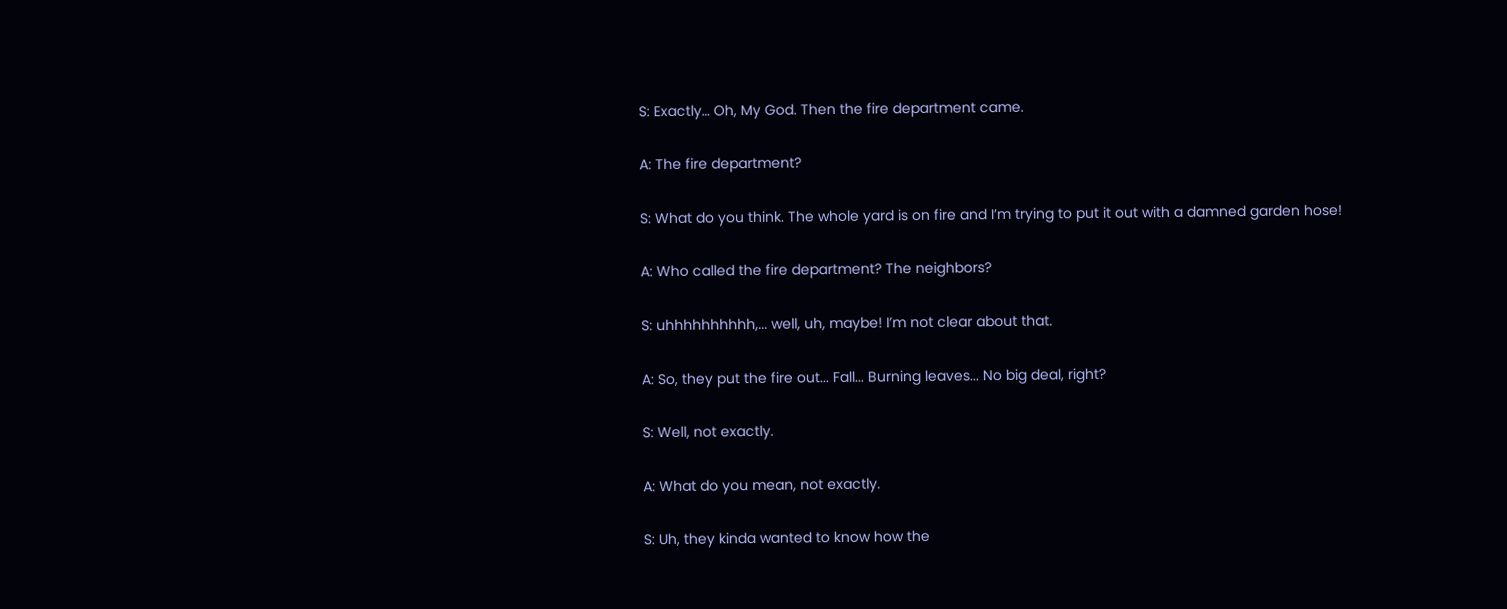S: Exactly… Oh, My God. Then the fire department came.

A: The fire department?

S: What do you think. The whole yard is on fire and I’m trying to put it out with a damned garden hose!

A: Who called the fire department? The neighbors?

S: uhhhhhhhhhh,... well, uh, maybe! I’m not clear about that.

A: So, they put the fire out... Fall... Burning leaves... No big deal, right?

S: Well, not exactly.

A: What do you mean, not exactly.

S: Uh, they kinda wanted to know how the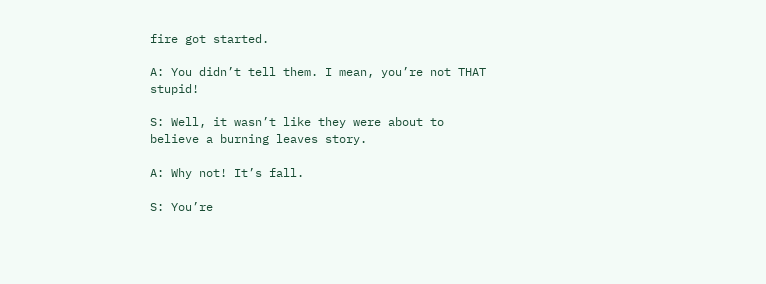fire got started.

A: You didn’t tell them. I mean, you’re not THAT stupid!

S: Well, it wasn’t like they were about to believe a burning leaves story.

A: Why not! It’s fall.

S: You’re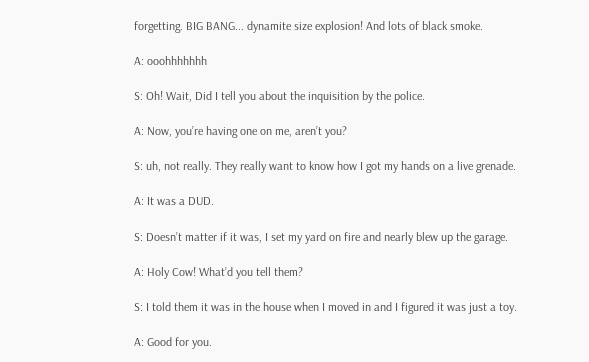forgetting. BIG BANG... dynamite size explosion! And lots of black smoke.

A: ooohhhhhhh

S: Oh! Wait, Did I tell you about the inquisition by the police.

A: Now, you’re having one on me, aren’t you?

S: uh, not really. They really want to know how I got my hands on a live grenade.

A: It was a DUD.

S: Doesn’t matter if it was, I set my yard on fire and nearly blew up the garage.

A: Holy Cow! What’d you tell them?

S: I told them it was in the house when I moved in and I figured it was just a toy.

A: Good for you.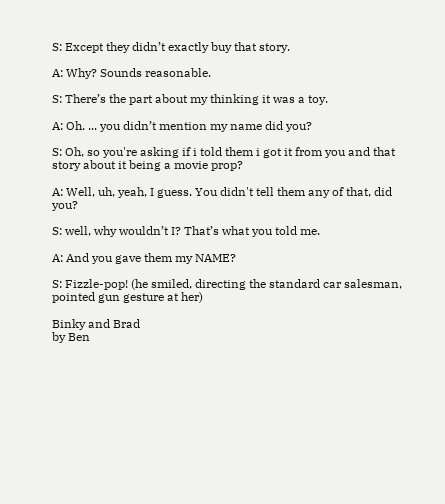S: Except they didn’t exactly buy that story.

A: Why? Sounds reasonable.

S: There’s the part about my thinking it was a toy.

A: Oh. ... you didn’t mention my name did you?

S: Oh, so you're asking if i told them i got it from you and that story about it being a movie prop?

A: Well, uh, yeah, I guess. You didn't tell them any of that, did you?

S: well, why wouldn’t I? That’s what you told me.

A: And you gave them my NAME?

S: Fizzle-pop! (he smiled, directing the standard car salesman, pointed gun gesture at her)

Binky and Brad
by Ben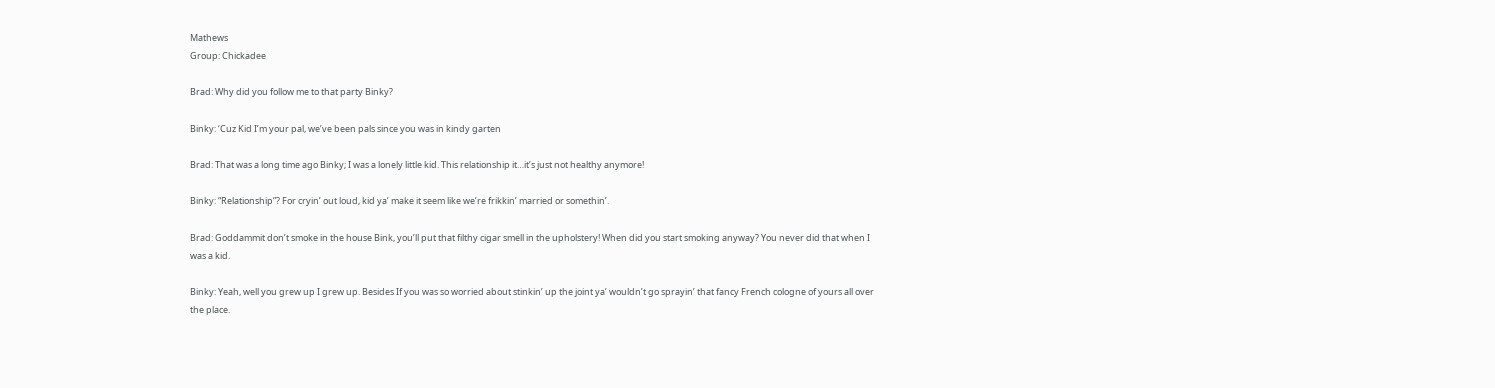Mathews
Group: Chickadee

Brad: Why did you follow me to that party Binky?

Binky: ‘Cuz Kid I’m your pal, we’ve been pals since you was in kindy garten

Brad: That was a long time ago Binky; I was a lonely little kid. This relationship it…it’s just not healthy anymore!

Binky: “Relationship”? For cryin’ out loud, kid ya’ make it seem like we’re frikkin’ married or somethin’.

Brad: Goddammit don’t smoke in the house Bink, you’ll put that filthy cigar smell in the upholstery! When did you start smoking anyway? You never did that when I was a kid.

Binky: Yeah, well you grew up I grew up. Besides If you was so worried about stinkin’ up the joint ya’ wouldn’t go sprayin’ that fancy French cologne of yours all over the place.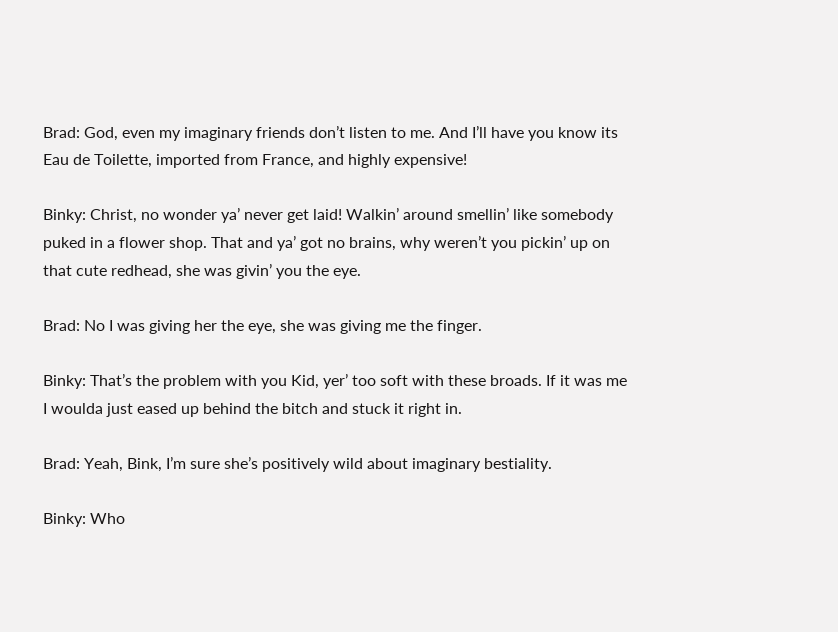Brad: God, even my imaginary friends don’t listen to me. And I’ll have you know its Eau de Toilette, imported from France, and highly expensive!

Binky: Christ, no wonder ya’ never get laid! Walkin’ around smellin’ like somebody puked in a flower shop. That and ya’ got no brains, why weren’t you pickin’ up on that cute redhead, she was givin’ you the eye.

Brad: No I was giving her the eye, she was giving me the finger.

Binky: That’s the problem with you Kid, yer’ too soft with these broads. If it was me I woulda just eased up behind the bitch and stuck it right in.

Brad: Yeah, Bink, I’m sure she’s positively wild about imaginary bestiality.

Binky: Who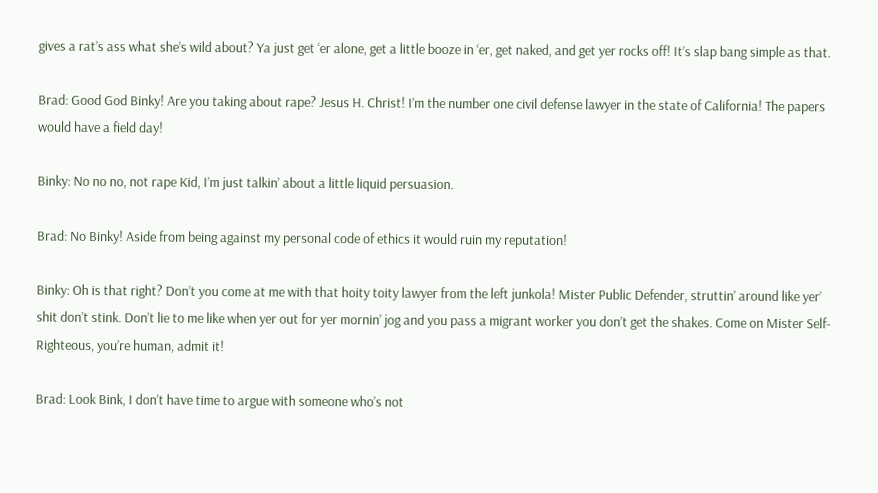gives a rat’s ass what she’s wild about? Ya just get ‘er alone, get a little booze in ‘er, get naked, and get yer rocks off! It’s slap bang simple as that.

Brad: Good God Binky! Are you taking about rape? Jesus H. Christ! I’m the number one civil defense lawyer in the state of California! The papers would have a field day!

Binky: No no no, not rape Kid, I’m just talkin’ about a little liquid persuasion.

Brad: No Binky! Aside from being against my personal code of ethics it would ruin my reputation!

Binky: Oh is that right? Don’t you come at me with that hoity toity lawyer from the left junkola! Mister Public Defender, struttin’ around like yer’ shit don’t stink. Don’t lie to me like when yer out for yer mornin’ jog and you pass a migrant worker you don’t get the shakes. Come on Mister Self-Righteous, you’re human, admit it!

Brad: Look Bink, I don’t have time to argue with someone who’s not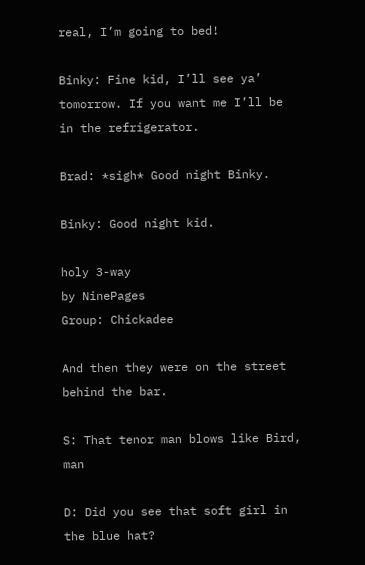real, I’m going to bed!

Binky: Fine kid, I’ll see ya’ tomorrow. If you want me I’ll be in the refrigerator.

Brad: *sigh* Good night Binky.

Binky: Good night kid.

holy 3-way
by NinePages
Group: Chickadee

And then they were on the street behind the bar.

S: That tenor man blows like Bird, man

D: Did you see that soft girl in the blue hat?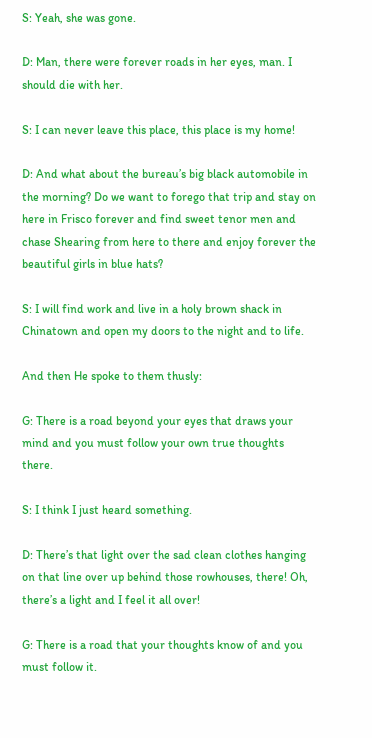S: Yeah, she was gone.

D: Man, there were forever roads in her eyes, man. I should die with her.

S: I can never leave this place, this place is my home!

D: And what about the bureau’s big black automobile in the morning? Do we want to forego that trip and stay on here in Frisco forever and find sweet tenor men and chase Shearing from here to there and enjoy forever the beautiful girls in blue hats?

S: I will find work and live in a holy brown shack in Chinatown and open my doors to the night and to life.

And then He spoke to them thusly:

G: There is a road beyond your eyes that draws your mind and you must follow your own true thoughts there.

S: I think I just heard something.

D: There’s that light over the sad clean clothes hanging on that line over up behind those rowhouses, there! Oh, there’s a light and I feel it all over!

G: There is a road that your thoughts know of and you must follow it.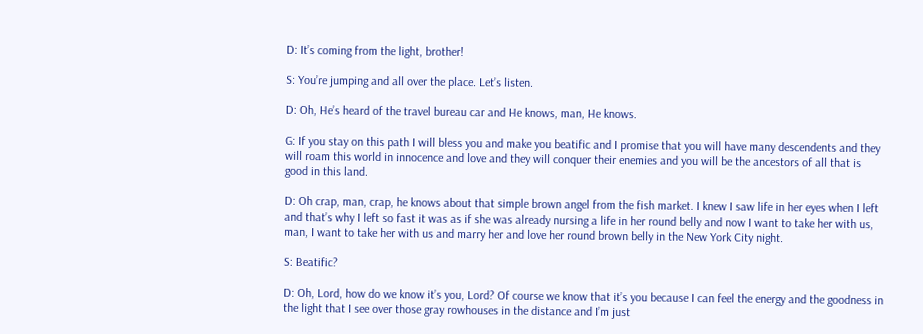D: It’s coming from the light, brother!

S: You’re jumping and all over the place. Let’s listen.

D: Oh, He’s heard of the travel bureau car and He knows, man, He knows.

G: If you stay on this path I will bless you and make you beatific and I promise that you will have many descendents and they will roam this world in innocence and love and they will conquer their enemies and you will be the ancestors of all that is good in this land.

D: Oh crap, man, crap, he knows about that simple brown angel from the fish market. I knew I saw life in her eyes when I left and that’s why I left so fast it was as if she was already nursing a life in her round belly and now I want to take her with us, man, I want to take her with us and marry her and love her round brown belly in the New York City night.

S: Beatific?

D: Oh, Lord, how do we know it’s you, Lord? Of course we know that it’s you because I can feel the energy and the goodness in the light that I see over those gray rowhouses in the distance and I’m just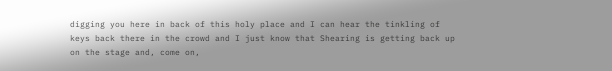digging you here in back of this holy place and I can hear the tinkling of keys back there in the crowd and I just know that Shearing is getting back up on the stage and, come on,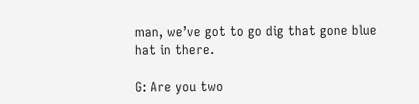man, we’ve got to go dig that gone blue hat in there.

G: Are you two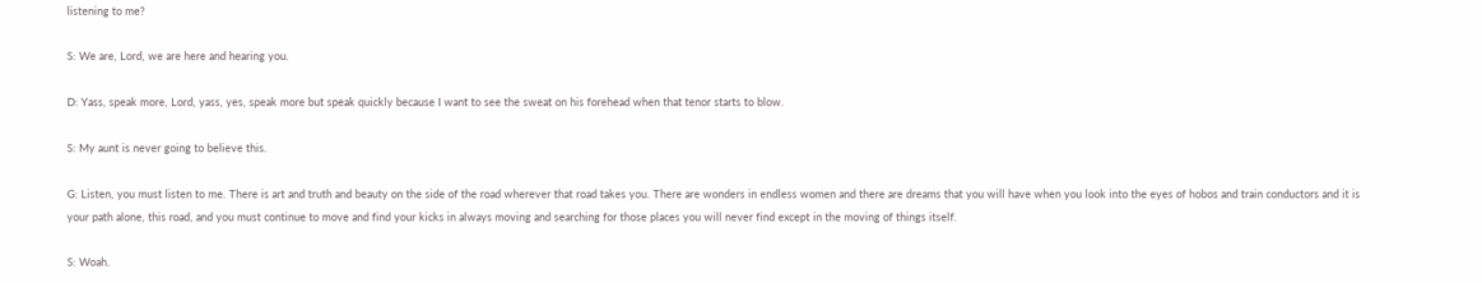listening to me?

S: We are, Lord, we are here and hearing you.

D: Yass, speak more, Lord, yass, yes, speak more but speak quickly because I want to see the sweat on his forehead when that tenor starts to blow.

S: My aunt is never going to believe this.

G: Listen, you must listen to me. There is art and truth and beauty on the side of the road wherever that road takes you. There are wonders in endless women and there are dreams that you will have when you look into the eyes of hobos and train conductors and it is your path alone, this road, and you must continue to move and find your kicks in always moving and searching for those places you will never find except in the moving of things itself.

S: Woah.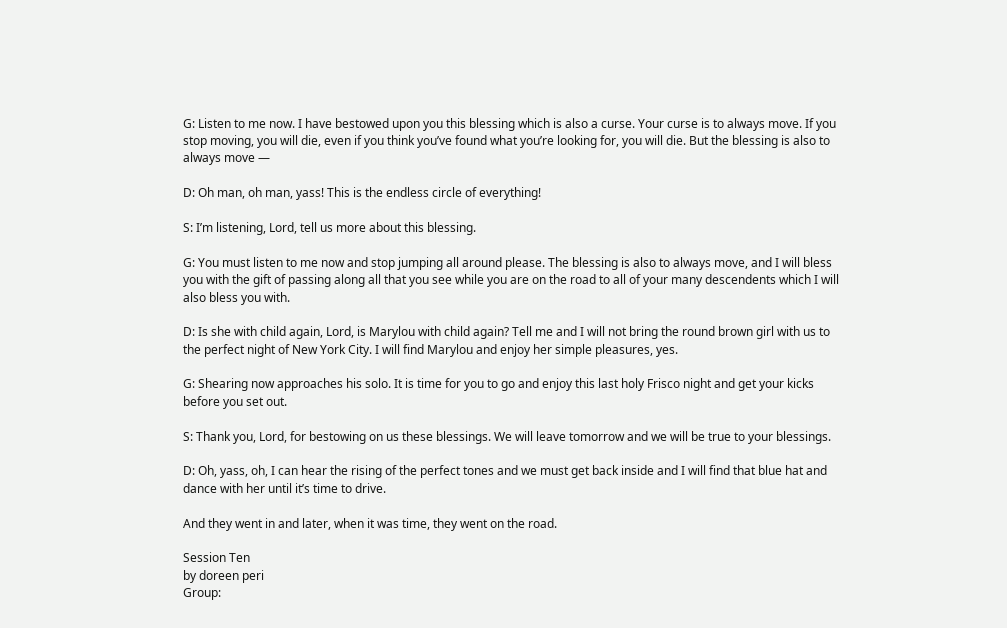G: Listen to me now. I have bestowed upon you this blessing which is also a curse. Your curse is to always move. If you stop moving, you will die, even if you think you’ve found what you’re looking for, you will die. But the blessing is also to always move —

D: Oh man, oh man, yass! This is the endless circle of everything!

S: I’m listening, Lord, tell us more about this blessing.

G: You must listen to me now and stop jumping all around please. The blessing is also to always move, and I will bless you with the gift of passing along all that you see while you are on the road to all of your many descendents which I will also bless you with.

D: Is she with child again, Lord, is Marylou with child again? Tell me and I will not bring the round brown girl with us to the perfect night of New York City. I will find Marylou and enjoy her simple pleasures, yes.

G: Shearing now approaches his solo. It is time for you to go and enjoy this last holy Frisco night and get your kicks before you set out.

S: Thank you, Lord, for bestowing on us these blessings. We will leave tomorrow and we will be true to your blessings.

D: Oh, yass, oh, I can hear the rising of the perfect tones and we must get back inside and I will find that blue hat and dance with her until it’s time to drive.

And they went in and later, when it was time, they went on the road.

Session Ten
by doreen peri
Group: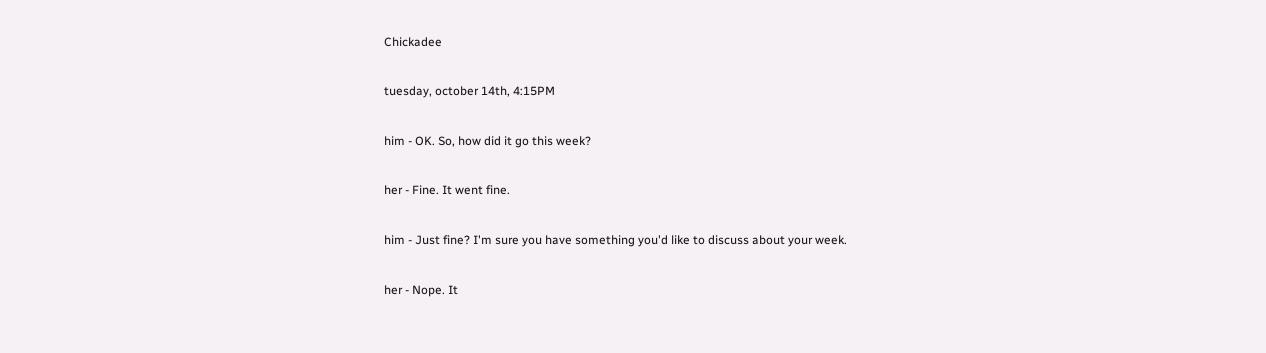Chickadee

tuesday, october 14th, 4:15PM

him - OK. So, how did it go this week?

her - Fine. It went fine.

him - Just fine? I'm sure you have something you'd like to discuss about your week.

her - Nope. It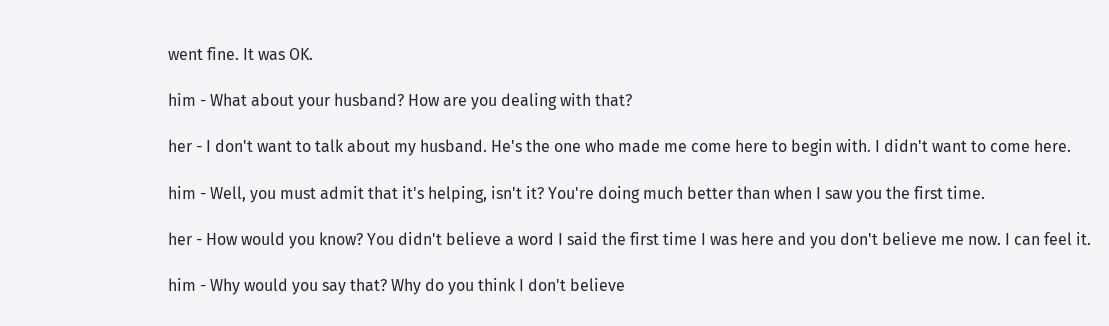went fine. It was OK.

him - What about your husband? How are you dealing with that?

her - I don't want to talk about my husband. He's the one who made me come here to begin with. I didn't want to come here.

him - Well, you must admit that it's helping, isn't it? You're doing much better than when I saw you the first time.

her - How would you know? You didn't believe a word I said the first time I was here and you don't believe me now. I can feel it.

him - Why would you say that? Why do you think I don't believe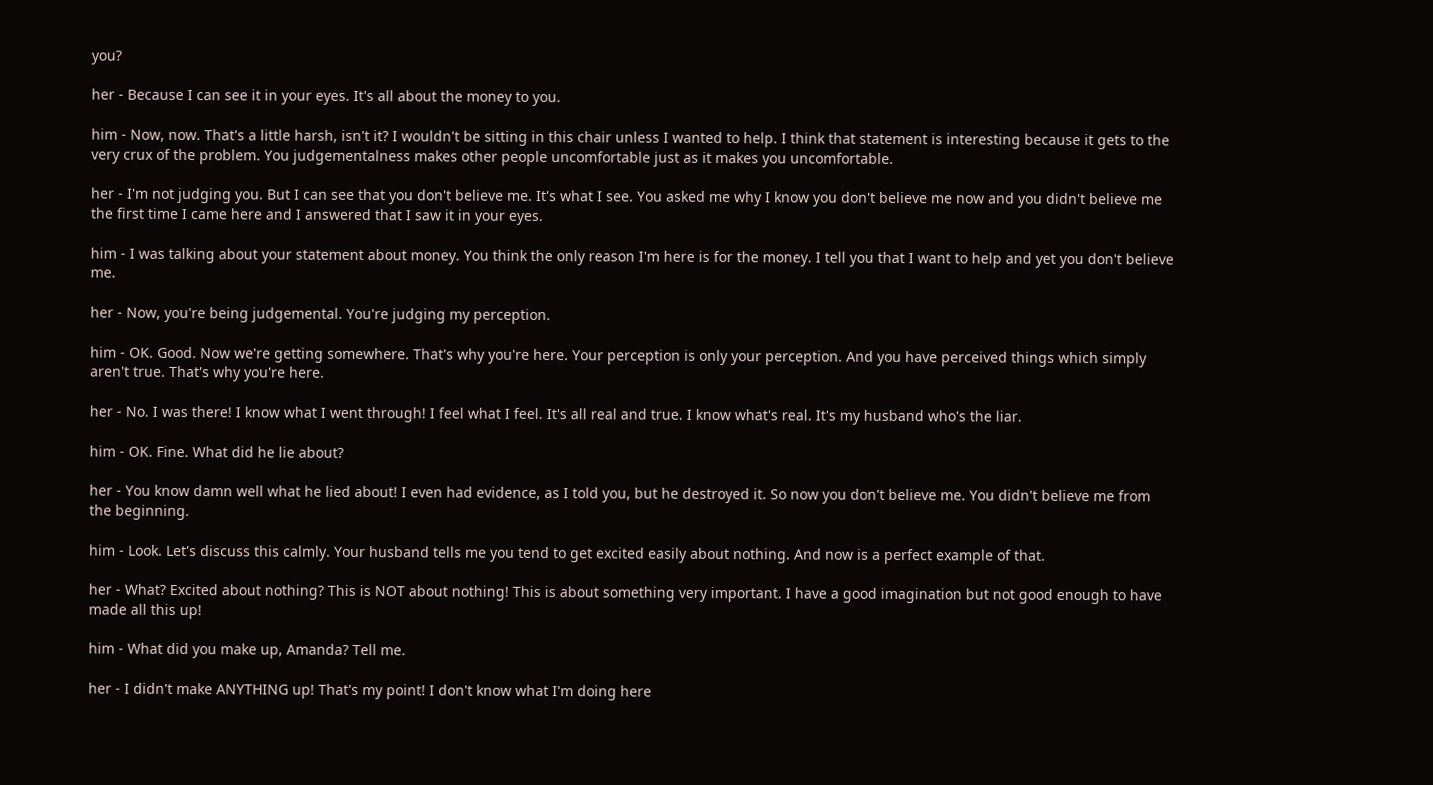you?

her - Because I can see it in your eyes. It's all about the money to you.

him - Now, now. That's a little harsh, isn't it? I wouldn't be sitting in this chair unless I wanted to help. I think that statement is interesting because it gets to the very crux of the problem. You judgementalness makes other people uncomfortable just as it makes you uncomfortable.

her - I'm not judging you. But I can see that you don't believe me. It's what I see. You asked me why I know you don't believe me now and you didn't believe me the first time I came here and I answered that I saw it in your eyes.

him - I was talking about your statement about money. You think the only reason I'm here is for the money. I tell you that I want to help and yet you don't believe me.

her - Now, you're being judgemental. You're judging my perception.

him - OK. Good. Now we're getting somewhere. That's why you're here. Your perception is only your perception. And you have perceived things which simply aren't true. That's why you're here.

her - No. I was there! I know what I went through! I feel what I feel. It's all real and true. I know what's real. It's my husband who's the liar.

him - OK. Fine. What did he lie about?

her - You know damn well what he lied about! I even had evidence, as I told you, but he destroyed it. So now you don't believe me. You didn't believe me from the beginning.

him - Look. Let's discuss this calmly. Your husband tells me you tend to get excited easily about nothing. And now is a perfect example of that.

her - What? Excited about nothing? This is NOT about nothing! This is about something very important. I have a good imagination but not good enough to have made all this up!

him - What did you make up, Amanda? Tell me.

her - I didn't make ANYTHING up! That's my point! I don't know what I'm doing here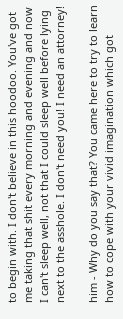to begin with. I don't believe in this hoodoo. You've got me taking that shit every morning and evening and now I can't sleep well, not that I could sleep well before lying next to the asshole. I don't need you! I need an attorney!

him - Why do you say that? You came here to try to learn how to cope with your vivid imagination which got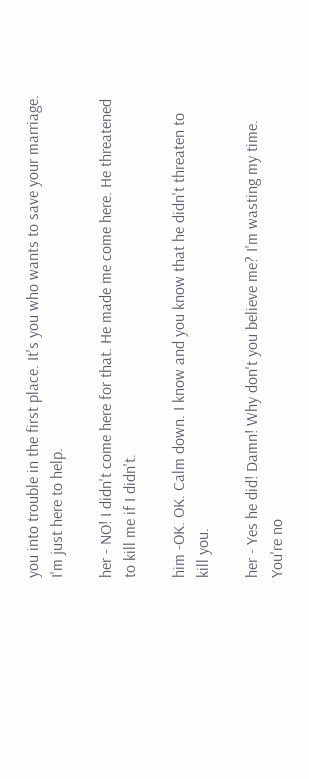you into trouble in the first place. It's you who wants to save your marriage. I'm just here to help.

her - NO! I didn't come here for that. He made me come here. He threatened to kill me if I didn't.

him -OK. OK. Calm down. I know and you know that he didn't threaten to kill you.

her - Yes he did! Damn! Why don't you believe me? I'm wasting my time. You're no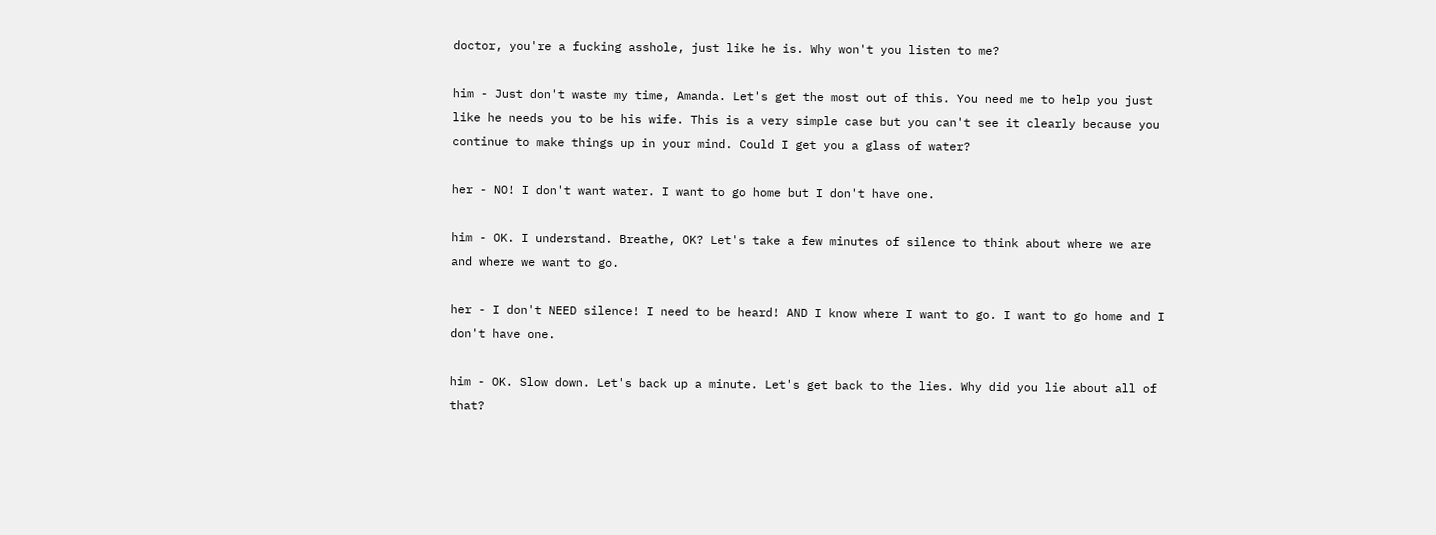doctor, you're a fucking asshole, just like he is. Why won't you listen to me?

him - Just don't waste my time, Amanda. Let's get the most out of this. You need me to help you just like he needs you to be his wife. This is a very simple case but you can't see it clearly because you continue to make things up in your mind. Could I get you a glass of water?

her - NO! I don't want water. I want to go home but I don't have one.

him - OK. I understand. Breathe, OK? Let's take a few minutes of silence to think about where we are and where we want to go.

her - I don't NEED silence! I need to be heard! AND I know where I want to go. I want to go home and I don't have one.

him - OK. Slow down. Let's back up a minute. Let's get back to the lies. Why did you lie about all of that?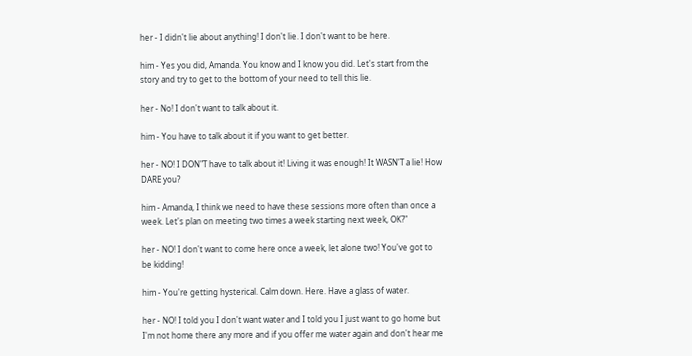her - I didn't lie about anything! I don't lie. I don't want to be here.

him - Yes you did, Amanda. You know and I know you did. Let's start from the story and try to get to the bottom of your need to tell this lie.

her - No! I don't want to talk about it.

him - You have to talk about it if you want to get better.

her - NO! I DON"T have to talk about it! Living it was enough! It WASN'T a lie! How DARE you?

him - Amanda, I think we need to have these sessions more often than once a week. Let's plan on meeting two times a week starting next week, OK?"

her - NO! I don't want to come here once a week, let alone two! You've got to be kidding!

him - You're getting hysterical. Calm down. Here. Have a glass of water.

her - NO! I told you I don't want water and I told you I just want to go home but I'm not home there any more and if you offer me water again and don't hear me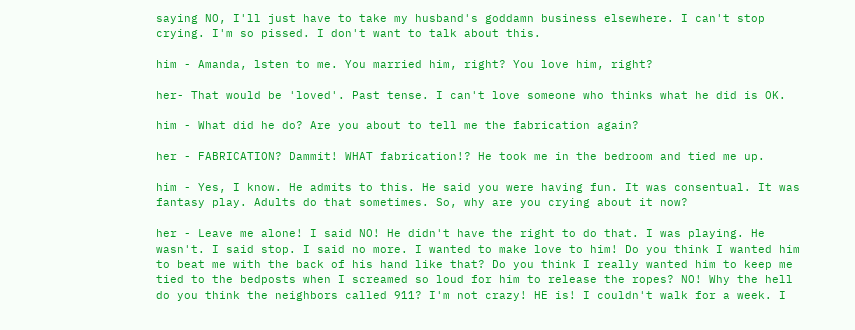saying NO, I'll just have to take my husband's goddamn business elsewhere. I can't stop crying. I'm so pissed. I don't want to talk about this.

him - Amanda, lsten to me. You married him, right? You love him, right?

her- That would be 'loved'. Past tense. I can't love someone who thinks what he did is OK.

him - What did he do? Are you about to tell me the fabrication again?

her - FABRICATION? Dammit! WHAT fabrication!? He took me in the bedroom and tied me up.

him - Yes, I know. He admits to this. He said you were having fun. It was consentual. It was fantasy play. Adults do that sometimes. So, why are you crying about it now?

her - Leave me alone! I said NO! He didn't have the right to do that. I was playing. He wasn't. I said stop. I said no more. I wanted to make love to him! Do you think I wanted him to beat me with the back of his hand like that? Do you think I really wanted him to keep me tied to the bedposts when I screamed so loud for him to release the ropes? NO! Why the hell do you think the neighbors called 911? I'm not crazy! HE is! I couldn't walk for a week. I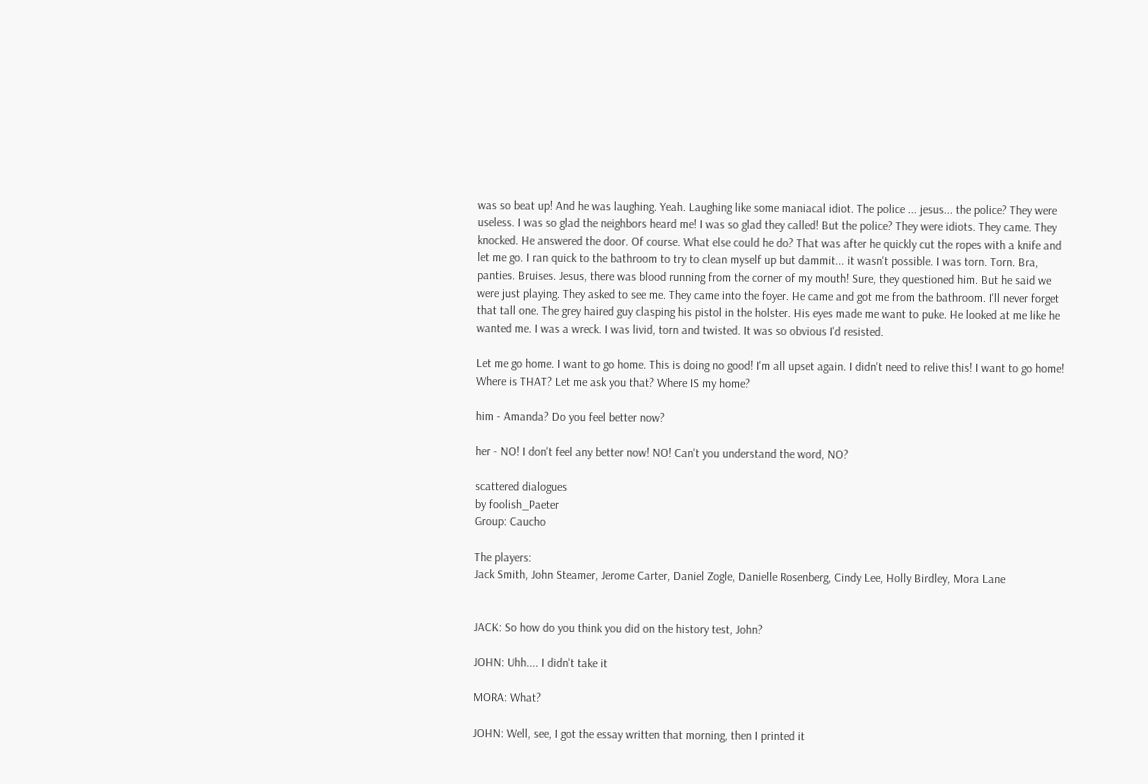was so beat up! And he was laughing. Yeah. Laughing like some maniacal idiot. The police ... jesus... the police? They were useless. I was so glad the neighbors heard me! I was so glad they called! But the police? They were idiots. They came. They knocked. He answered the door. Of course. What else could he do? That was after he quickly cut the ropes with a knife and let me go. I ran quick to the bathroom to try to clean myself up but dammit... it wasn't possible. I was torn. Torn. Bra, panties. Bruises. Jesus, there was blood running from the corner of my mouth! Sure, they questioned him. But he said we were just playing. They asked to see me. They came into the foyer. He came and got me from the bathroom. I'll never forget that tall one. The grey haired guy clasping his pistol in the holster. His eyes made me want to puke. He looked at me like he wanted me. I was a wreck. I was livid, torn and twisted. It was so obvious I'd resisted.

Let me go home. I want to go home. This is doing no good! I'm all upset again. I didn't need to relive this! I want to go home! Where is THAT? Let me ask you that? Where IS my home?

him - Amanda? Do you feel better now?

her - NO! I don't feel any better now! NO! Can't you understand the word, NO?

scattered dialogues
by foolish_Paeter
Group: Caucho

The players:
Jack Smith, John Steamer, Jerome Carter, Daniel Zogle, Danielle Rosenberg, Cindy Lee, Holly Birdley, Mora Lane


JACK: So how do you think you did on the history test, John?

JOHN: Uhh.... I didn't take it

MORA: What?

JOHN: Well, see, I got the essay written that morning, then I printed it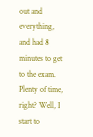out and everything, and had 8 minutes to get to the exam. Plenty of time, right? Well, I start to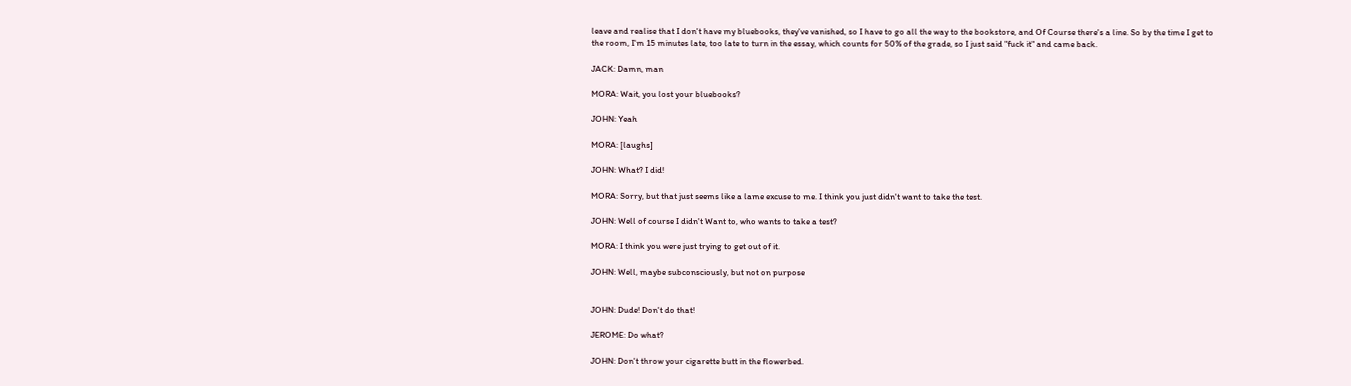leave and realise that I don't have my bluebooks, they've vanished, so I have to go all the way to the bookstore, and Of Course there's a line. So by the time I get to the room, I'm 15 minutes late, too late to turn in the essay, which counts for 50% of the grade, so I just said "fuck it" and came back.

JACK: Damn, man

MORA: Wait, you lost your bluebooks?

JOHN: Yeah

MORA: [laughs]

JOHN: What? I did!

MORA: Sorry, but that just seems like a lame excuse to me. I think you just didn't want to take the test.

JOHN: Well of course I didn't Want to, who wants to take a test?

MORA: I think you were just trying to get out of it.

JOHN: Well, maybe subconsciously, but not on purpose


JOHN: Dude! Don't do that!

JEROME: Do what?

JOHN: Don't throw your cigarette butt in the flowerbed.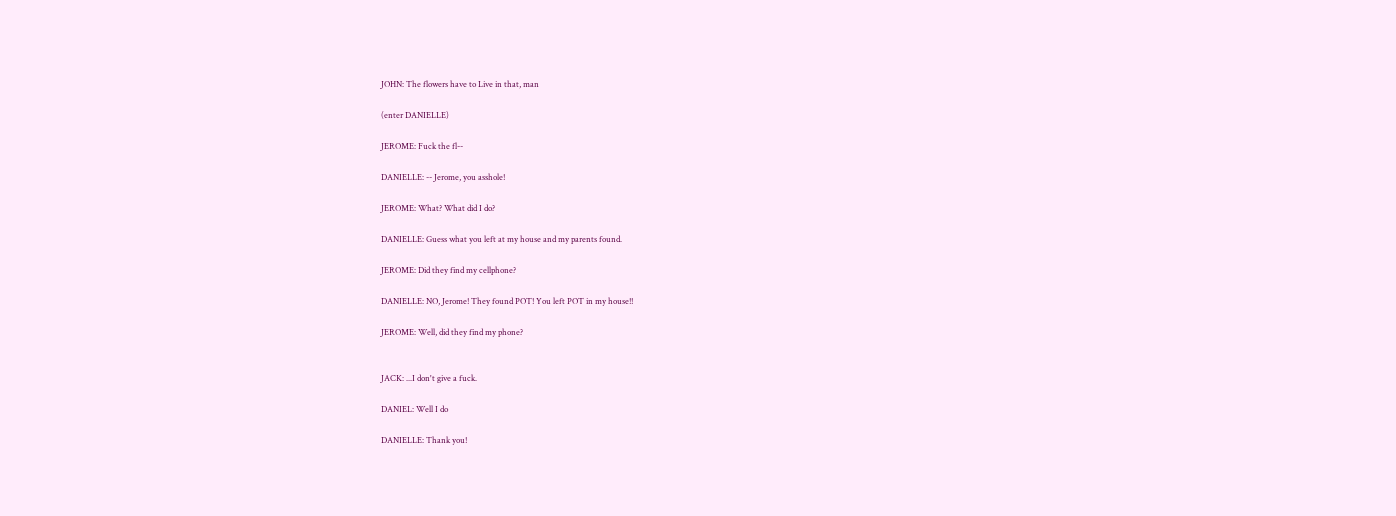JOHN: The flowers have to Live in that, man

(enter DANIELLE)

JEROME: Fuck the fl--

DANIELLE: -- Jerome, you asshole!

JEROME: What? What did I do?

DANIELLE: Guess what you left at my house and my parents found.

JEROME: Did they find my cellphone?

DANIELLE: NO, Jerome! They found POT! You left POT in my house!!

JEROME: Well, did they find my phone?


JACK: ...I don't give a fuck.

DANIEL: Well I do

DANIELLE: Thank you!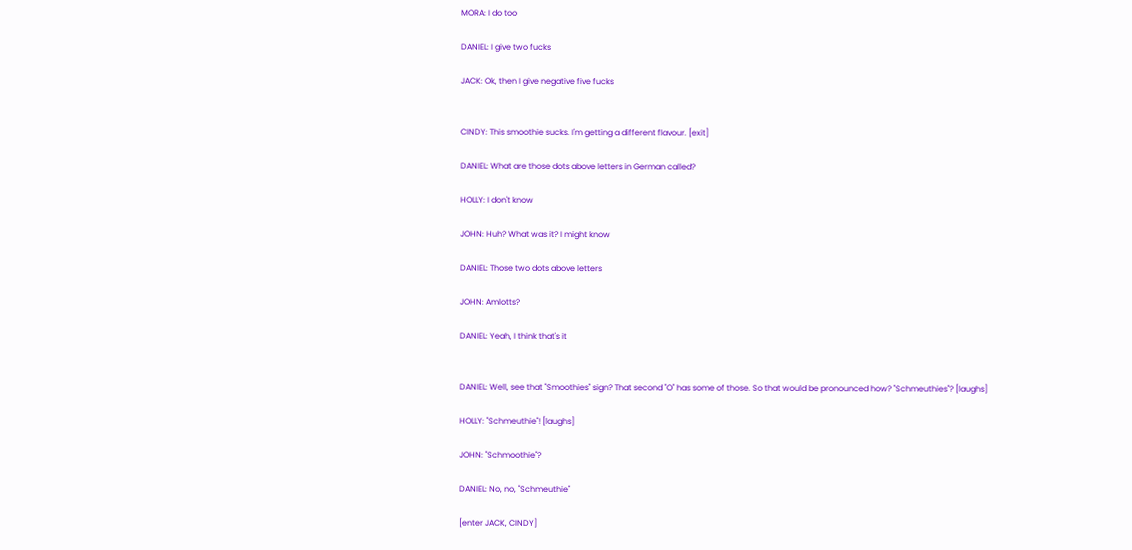MORA: I do too

DANIEL: I give two fucks

JACK: Ok, then I give negative five fucks


CINDY: This smoothie sucks. I'm getting a different flavour. [exit]

DANIEL: What are those dots above letters in German called?

HOLLY: I don't know

JOHN: Huh? What was it? I might know

DANIEL: Those two dots above letters

JOHN: Amlotts?

DANIEL: Yeah, I think that's it


DANIEL: Well, see that "Smoothies" sign? That second "O" has some of those. So that would be pronounced how? "Schmeuthies"? [laughs]

HOLLY: "Schmeuthie"! [laughs]

JOHN: "Schmoothie"?

DANIEL: No, no, "Schmeuthie"

[enter JACK, CINDY]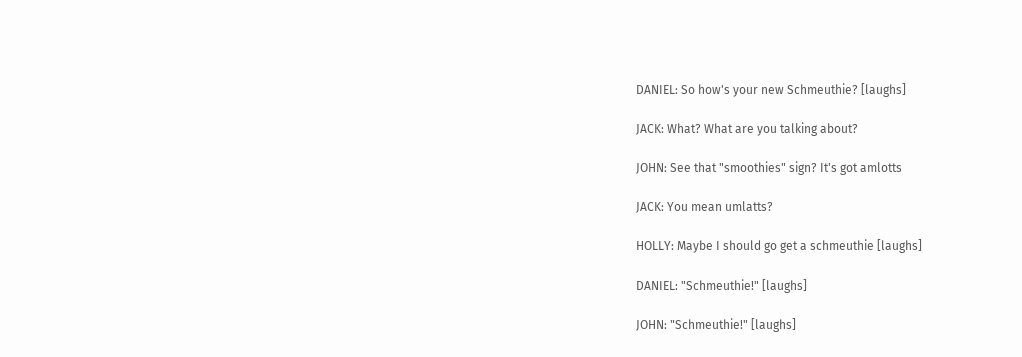DANIEL: So how's your new Schmeuthie? [laughs]

JACK: What? What are you talking about?

JOHN: See that "smoothies" sign? It's got amlotts

JACK: You mean umlatts?

HOLLY: Maybe I should go get a schmeuthie [laughs]

DANIEL: "Schmeuthie!" [laughs]

JOHN: "Schmeuthie!" [laughs]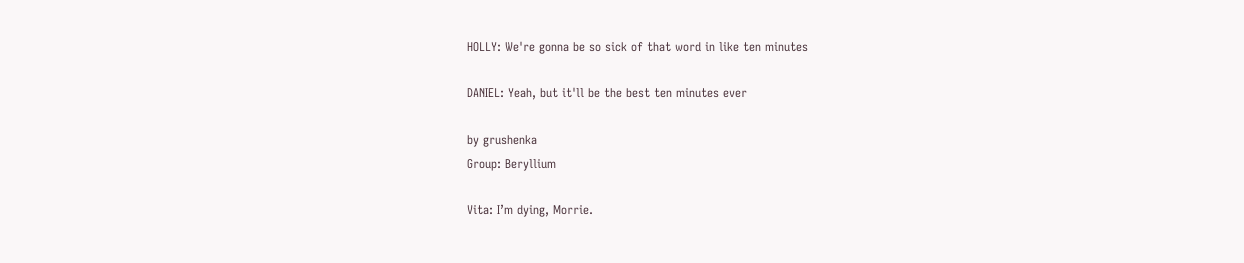HOLLY: We're gonna be so sick of that word in like ten minutes

DANIEL: Yeah, but it'll be the best ten minutes ever

by grushenka
Group: Beryllium

Vita: I’m dying, Morrie.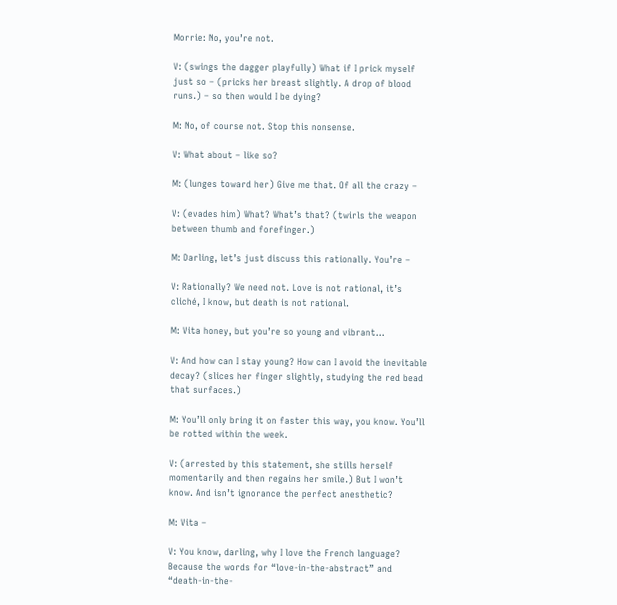Morrie: No, you’re not.

V: (swings the dagger playfully) What if I prick myself just so – (pricks her breast slightly. A drop of blood runs.) – so then would I be dying?

M: No, of course not. Stop this nonsense.

V: What about – like so?

M: (lunges toward her) Give me that. Of all the crazy –

V: (evades him) What? What’s that? (twirls the weapon between thumb and forefinger.)

M: Darling, let’s just discuss this rationally. You’re –

V: Rationally? We need not. Love is not rational, it’s cliché, I know, but death is not rational.

M: Vita honey, but you’re so young and vibrant…

V: And how can I stay young? How can I avoid the inevitable decay? (slices her finger slightly, studying the red bead that surfaces.)

M: You’ll only bring it on faster this way, you know. You’ll be rotted within the week.

V: (arrested by this statement, she stills herself momentarily and then regains her smile.) But I won’t know. And isn’t ignorance the perfect anesthetic?

M: Vita –

V: You know, darling, why I love the French language? Because the words for “love-in-the-abstract” and “death-in-the-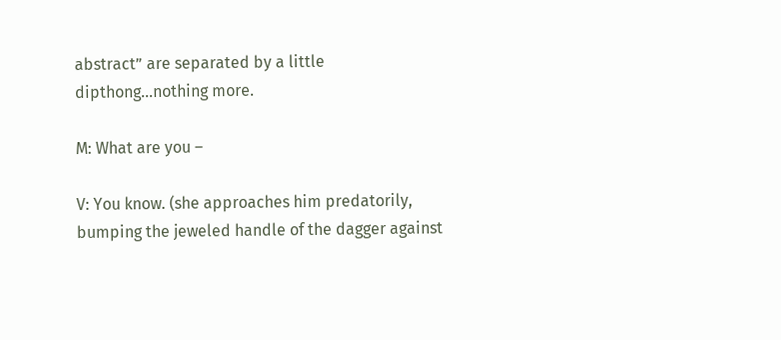abstract” are separated by a little dipthong…nothing more.

M: What are you –

V: You know. (she approaches him predatorily, bumping the jeweled handle of the dagger against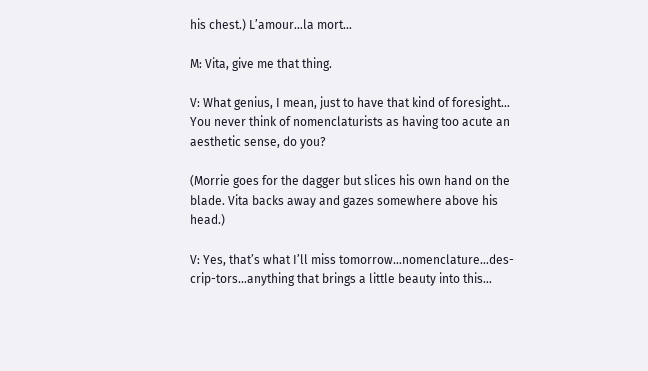his chest.) L’amour…la mort…

M: Vita, give me that thing.

V: What genius, I mean, just to have that kind of foresight… You never think of nomenclaturists as having too acute an aesthetic sense, do you?

(Morrie goes for the dagger but slices his own hand on the blade. Vita backs away and gazes somewhere above his head.)

V: Yes, that’s what I’ll miss tomorrow…nomenclature…des-crip-tors…anything that brings a little beauty into this…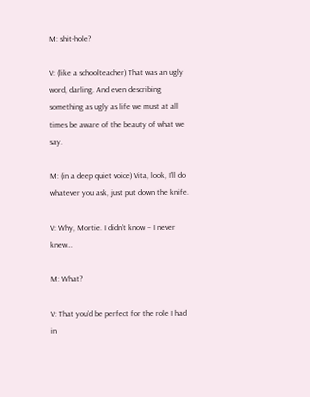M: shit-hole?

V: (like a schoolteacher) That was an ugly word, darling. And even describing something as ugly as life we must at all times be aware of the beauty of what we say.

M: (in a deep quiet voice) Vita, look, I’ll do whatever you ask, just put down the knife.

V: Why, Mortie. I didn’t know – I never knew…

M: What?

V: That you’d be perfect for the role I had in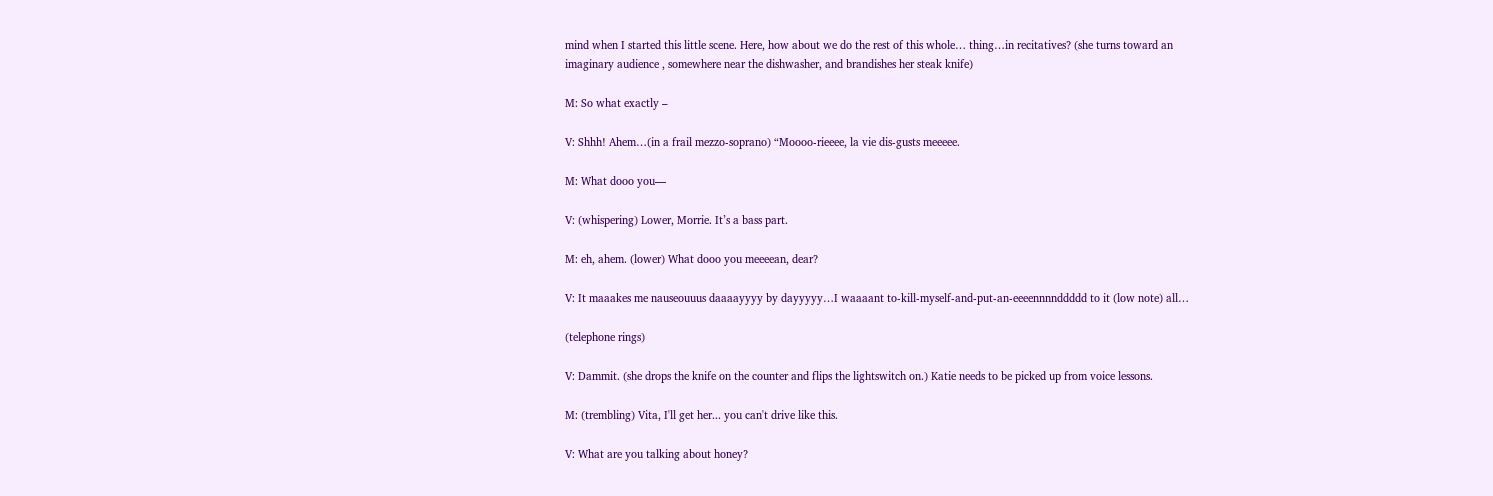mind when I started this little scene. Here, how about we do the rest of this whole… thing…in recitatives? (she turns toward an imaginary audience , somewhere near the dishwasher, and brandishes her steak knife)

M: So what exactly –

V: Shhh! Ahem…(in a frail mezzo-soprano) “Moooo-rieeee, la vie dis-gusts meeeee.

M: What dooo you—

V: (whispering) Lower, Morrie. It’s a bass part.

M: eh, ahem. (lower) What dooo you meeeean, dear?

V: It maaakes me nauseouuus daaaayyyy by dayyyyy…I waaaant to-kill-myself-and-put-an-eeeennnnddddd to it (low note) all…

(telephone rings)

V: Dammit. (she drops the knife on the counter and flips the lightswitch on.) Katie needs to be picked up from voice lessons.

M: (trembling) Vita, I'll get her... you can't drive like this.

V: What are you talking about honey?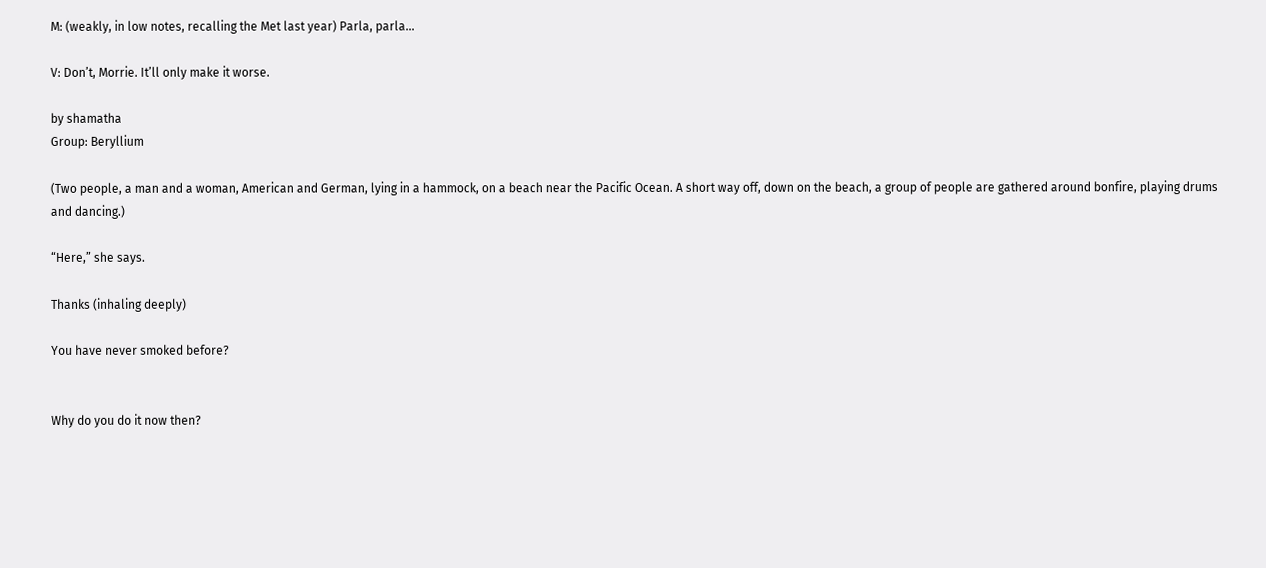M: (weakly, in low notes, recalling the Met last year) Parla, parla…

V: Don’t, Morrie. It’ll only make it worse.

by shamatha
Group: Beryllium

(Two people, a man and a woman, American and German, lying in a hammock, on a beach near the Pacific Ocean. A short way off, down on the beach, a group of people are gathered around bonfire, playing drums and dancing.)

“Here,” she says.

Thanks (inhaling deeply)

You have never smoked before?


Why do you do it now then?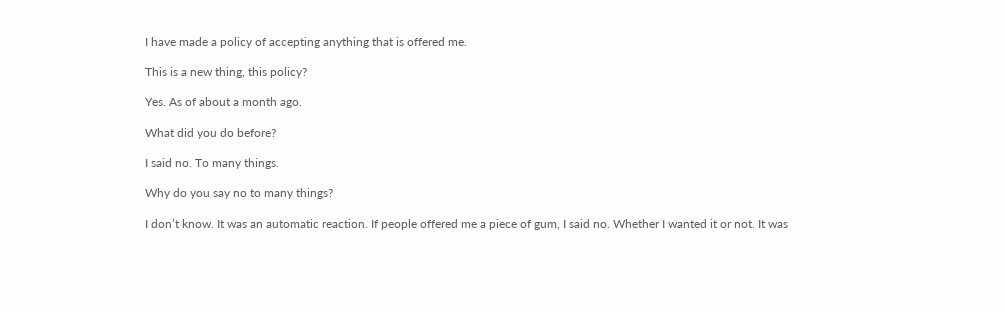I have made a policy of accepting anything that is offered me.

This is a new thing, this policy?

Yes. As of about a month ago.

What did you do before?

I said no. To many things.

Why do you say no to many things?

I don’t know. It was an automatic reaction. If people offered me a piece of gum, I said no. Whether I wanted it or not. It was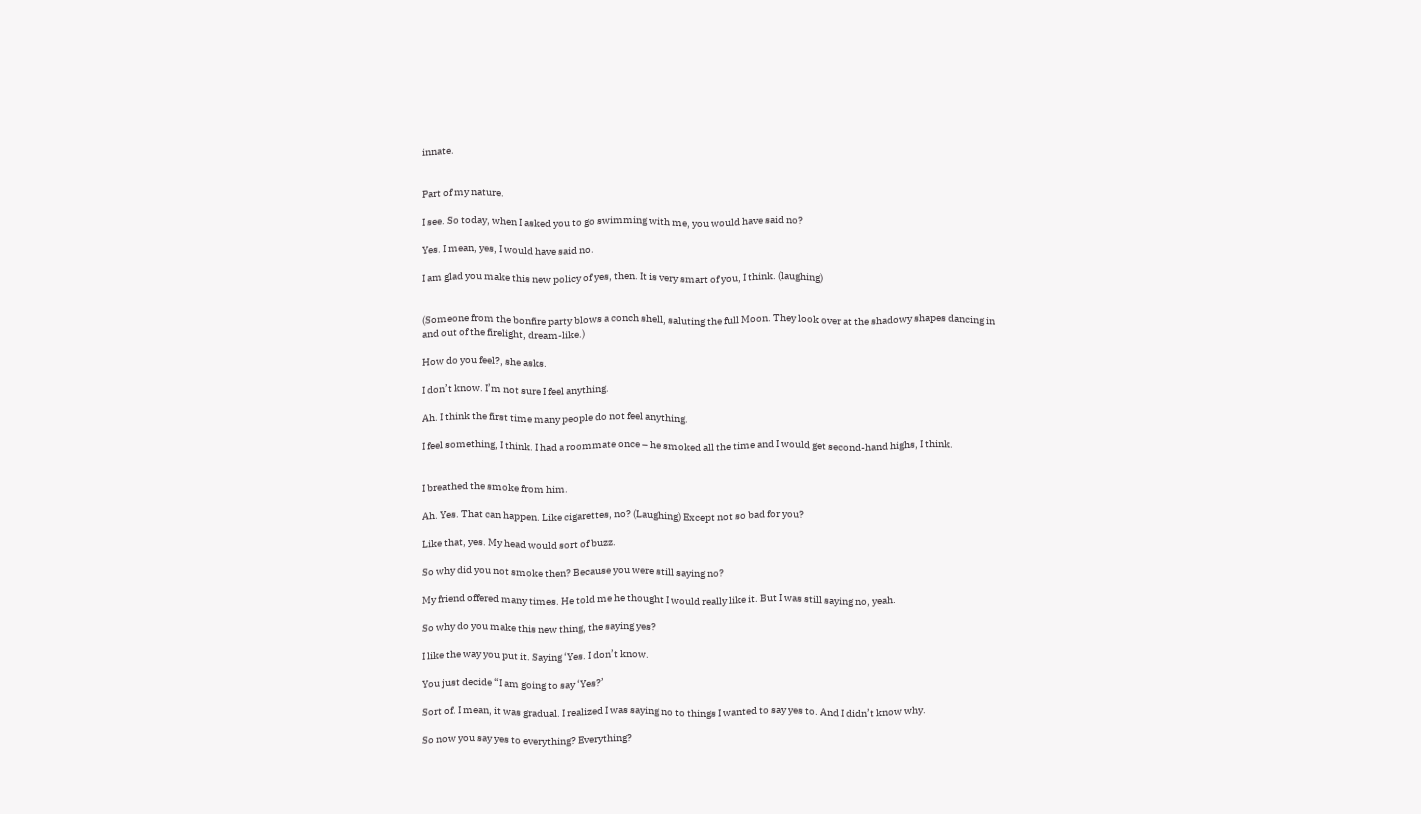innate.


Part of my nature.

I see. So today, when I asked you to go swimming with me, you would have said no?

Yes. I mean, yes, I would have said no.

I am glad you make this new policy of yes, then. It is very smart of you, I think. (laughing)


(Someone from the bonfire party blows a conch shell, saluting the full Moon. They look over at the shadowy shapes dancing in and out of the firelight, dream-like.)

How do you feel?, she asks.

I don’t know. I’m not sure I feel anything.

Ah. I think the first time many people do not feel anything.

I feel something, I think. I had a roommate once – he smoked all the time and I would get second-hand highs, I think.


I breathed the smoke from him.

Ah. Yes. That can happen. Like cigarettes, no? (Laughing) Except not so bad for you?

Like that, yes. My head would sort of buzz.

So why did you not smoke then? Because you were still saying no?

My friend offered many times. He told me he thought I would really like it. But I was still saying no, yeah.

So why do you make this new thing, the saying yes?

I like the way you put it. Saying ‘Yes. I don’t know.

You just decide “I am going to say ‘Yes?’

Sort of. I mean, it was gradual. I realized I was saying no to things I wanted to say yes to. And I didn’t know why.

So now you say yes to everything? Everything?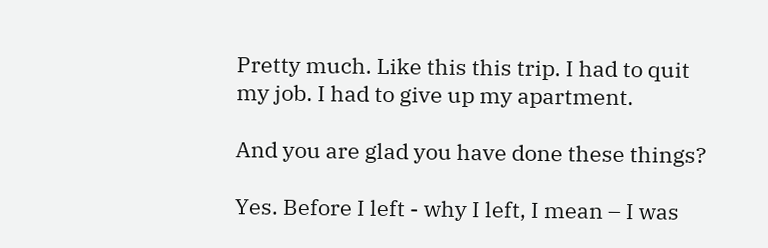Pretty much. Like this this trip. I had to quit my job. I had to give up my apartment.

And you are glad you have done these things?

Yes. Before I left - why I left, I mean – I was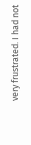very frustrated. I had not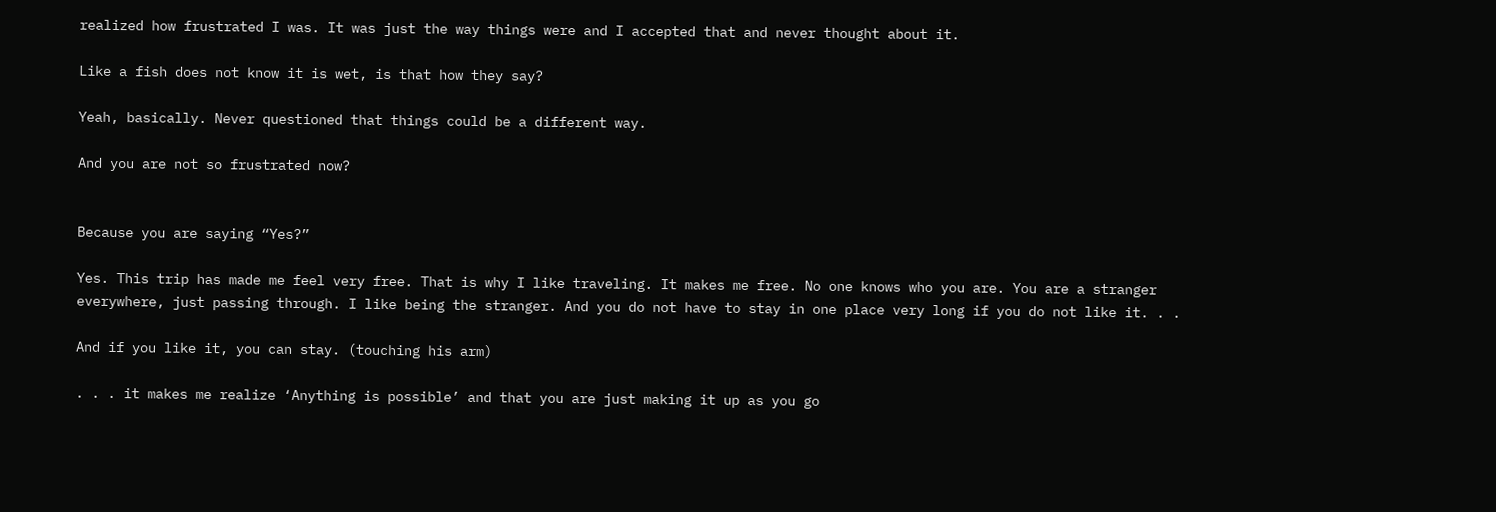realized how frustrated I was. It was just the way things were and I accepted that and never thought about it.

Like a fish does not know it is wet, is that how they say?

Yeah, basically. Never questioned that things could be a different way.

And you are not so frustrated now?


Because you are saying “Yes?”

Yes. This trip has made me feel very free. That is why I like traveling. It makes me free. No one knows who you are. You are a stranger everywhere, just passing through. I like being the stranger. And you do not have to stay in one place very long if you do not like it. . .

And if you like it, you can stay. (touching his arm)

. . . it makes me realize ‘Anything is possible’ and that you are just making it up as you go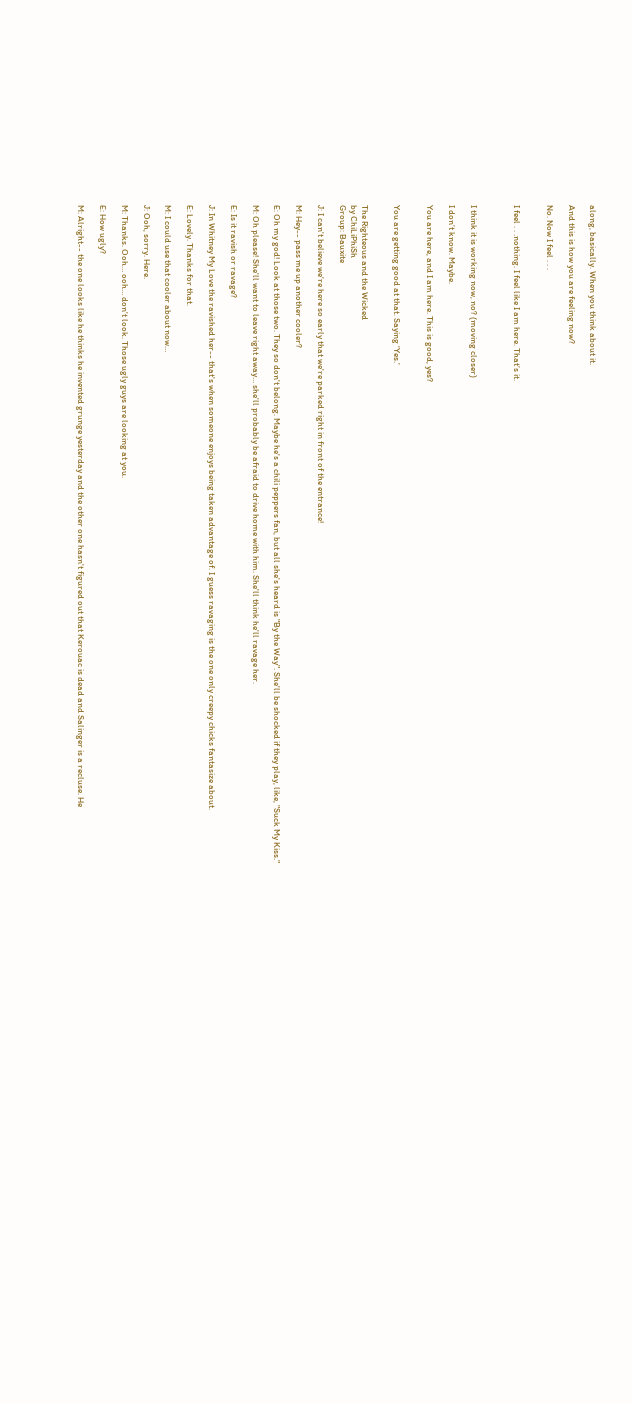along, basically. When you think about it.

And this is how you are feeling now?

No. Now I feel . . .


I feel . . .nothing. I feel like I am here. That’s it.



I think it is working now, no? (moving closer)

I don’t know. Maybe.

You are here, and I am here. This is good, yes?


You are getting good at that. Saying ‘Yes.’


The Righteous and the Wicked
by ChiLiPhiSh
Group: Bauxite

J: I can't believe we're here so early that we're parked right in front of the entrance!

M: Hey-- pass me up another cooler?

E: Oh my god! Look at those two. They so don't belong. Maybe he's a chili peppers fan, but all she's heard is "By the Way". She'll be shocked if they play, like, "Suck My Kiss."

M: Oh please! She'll want to leave right away… she'll probably be afraid to drive home with him. She'll think he'll ravage her.

E: Is it ravish or ravage?

J: In Whitney My Love the ravished her-- that's when someone enjoys being taken advantage of. I guess ravaging is the one only creepy chicks fantasize about.

E: Lovely. Thanks for that.

M: I could use that cooler about now…

J: Ooh, sorry. Here.

M: Thanks. Ooh… ooh… don't look. Those ugly guys are looking at you.

E: How ugly?

M: Alright-- the one looks like he thinks he invented grunge yesterday and the other one hasn't figured out that Kerouac is dead and Salinger is a recluse. He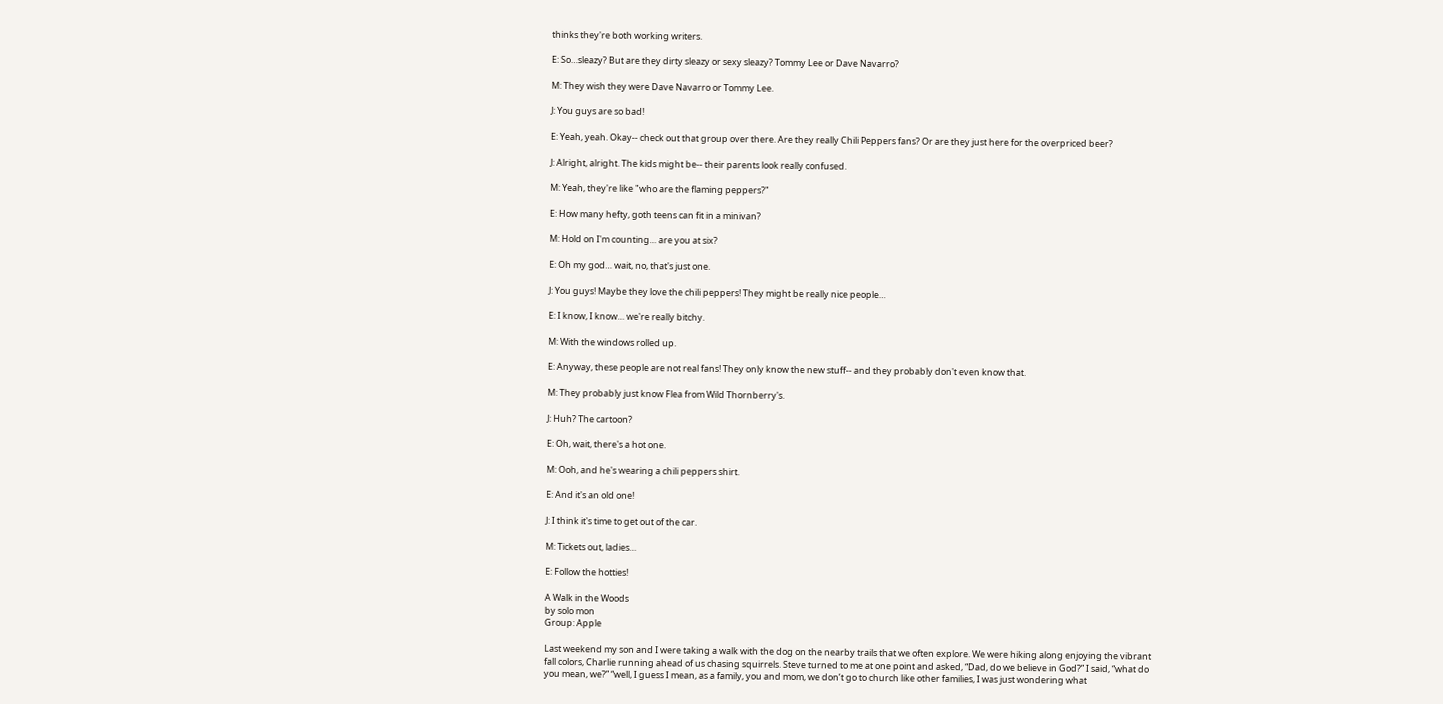thinks they're both working writers.

E: So…sleazy? But are they dirty sleazy or sexy sleazy? Tommy Lee or Dave Navarro?

M: They wish they were Dave Navarro or Tommy Lee.

J: You guys are so bad!

E: Yeah, yeah. Okay-- check out that group over there. Are they really Chili Peppers fans? Or are they just here for the overpriced beer?

J: Alright, alright. The kids might be-- their parents look really confused.

M: Yeah, they're like "who are the flaming peppers?"

E: How many hefty, goth teens can fit in a minivan?

M: Hold on I'm counting… are you at six?

E: Oh my god… wait, no, that's just one.

J: You guys! Maybe they love the chili peppers! They might be really nice people…

E: I know, I know… we're really bitchy.

M: With the windows rolled up.

E: Anyway, these people are not real fans! They only know the new stuff-- and they probably don't even know that.

M: They probably just know Flea from Wild Thornberry's.

J: Huh? The cartoon?

E: Oh, wait, there's a hot one.

M: Ooh, and he's wearing a chili peppers shirt.

E: And it's an old one!

J: I think it's time to get out of the car.

M: Tickets out, ladies…

E: Follow the hotties!

A Walk in the Woods
by solo mon
Group: Apple

Last weekend my son and I were taking a walk with the dog on the nearby trails that we often explore. We were hiking along enjoying the vibrant fall colors, Charlie running ahead of us chasing squirrels. Steve turned to me at one point and asked, “Dad, do we believe in God?” I said, “what do you mean, we?” “well, I guess I mean, as a family, you and mom, we don’t go to church like other families, I was just wondering what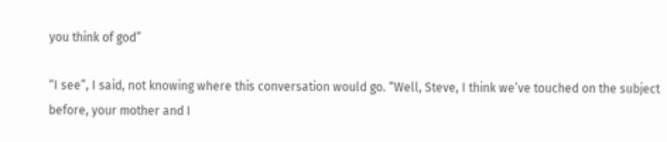you think of god”

“I see”, I said, not knowing where this conversation would go. “Well, Steve, I think we’ve touched on the subject before, your mother and I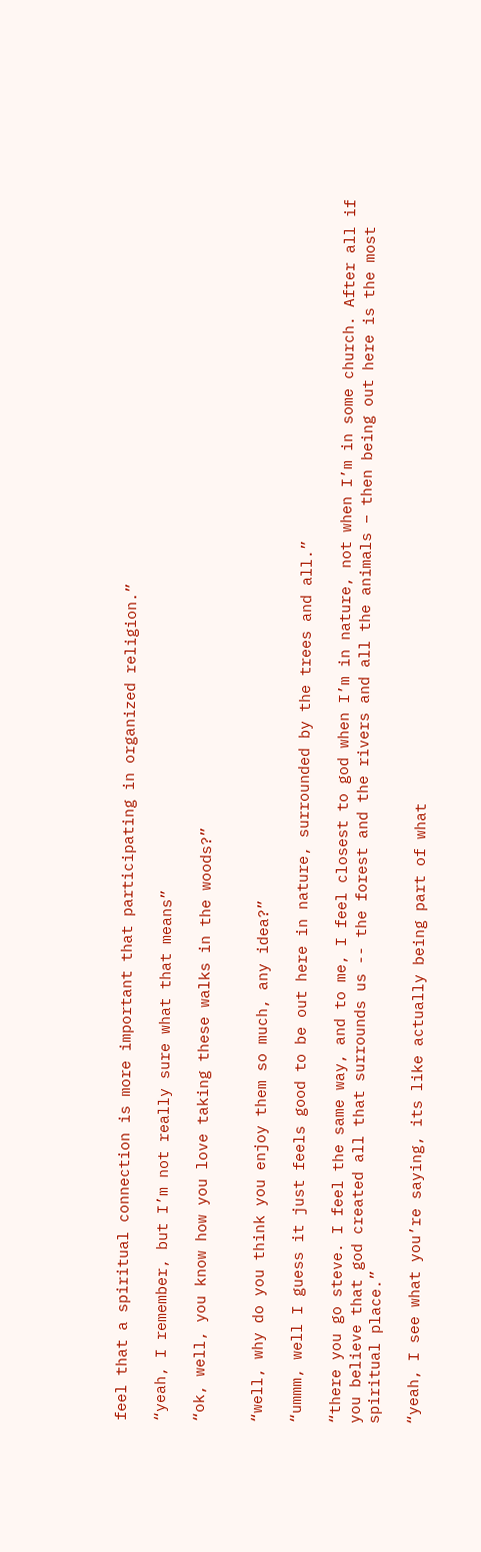feel that a spiritual connection is more important that participating in organized religion.”

“yeah, I remember, but I’m not really sure what that means”

“ok, well, you know how you love taking these walks in the woods?”


“well, why do you think you enjoy them so much, any idea?”

“ummm, well I guess it just feels good to be out here in nature, surrounded by the trees and all.”

“there you go steve. I feel the same way, and to me, I feel closest to god when I’m in nature, not when I’m in some church. After all if you believe that god created all that surrounds us -- the forest and the rivers and all the animals – then being out here is the most spiritual place.”

“yeah, I see what you’re saying, its like actually being part of what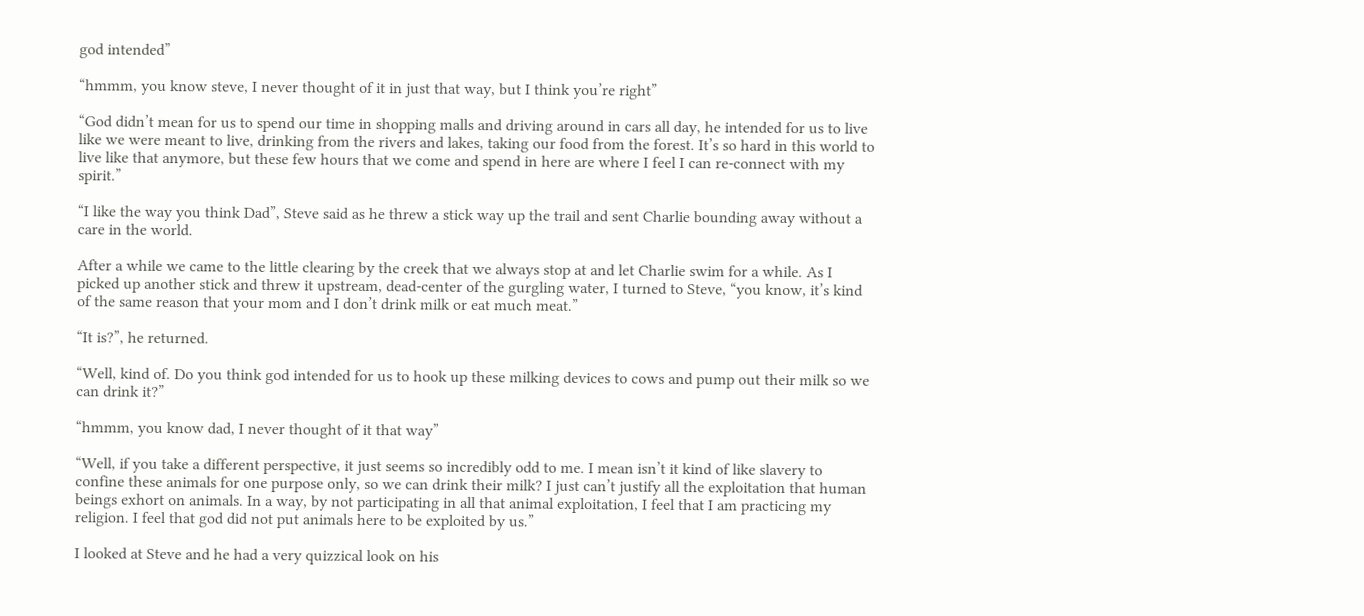god intended”

“hmmm, you know steve, I never thought of it in just that way, but I think you’re right”

“God didn’t mean for us to spend our time in shopping malls and driving around in cars all day, he intended for us to live like we were meant to live, drinking from the rivers and lakes, taking our food from the forest. It’s so hard in this world to live like that anymore, but these few hours that we come and spend in here are where I feel I can re-connect with my spirit.”

“I like the way you think Dad”, Steve said as he threw a stick way up the trail and sent Charlie bounding away without a care in the world.

After a while we came to the little clearing by the creek that we always stop at and let Charlie swim for a while. As I picked up another stick and threw it upstream, dead-center of the gurgling water, I turned to Steve, “you know, it’s kind of the same reason that your mom and I don’t drink milk or eat much meat.”

“It is?”, he returned.

“Well, kind of. Do you think god intended for us to hook up these milking devices to cows and pump out their milk so we can drink it?”

“hmmm, you know dad, I never thought of it that way”

“Well, if you take a different perspective, it just seems so incredibly odd to me. I mean isn’t it kind of like slavery to confine these animals for one purpose only, so we can drink their milk? I just can’t justify all the exploitation that human beings exhort on animals. In a way, by not participating in all that animal exploitation, I feel that I am practicing my religion. I feel that god did not put animals here to be exploited by us.”

I looked at Steve and he had a very quizzical look on his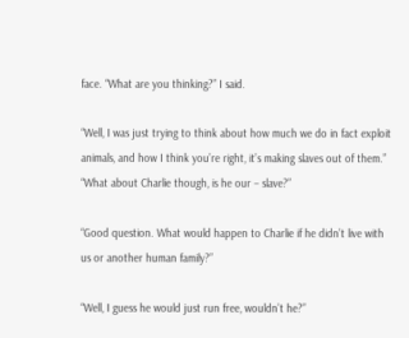face. “What are you thinking?” I said.

“Well, I was just trying to think about how much we do in fact exploit animals, and how I think you’re right, it’s making slaves out of them.” “What about Charlie though, is he our – slave?”

“Good question. What would happen to Charlie if he didn’t live with us or another human family?”

“Well, I guess he would just run free, wouldn’t he?”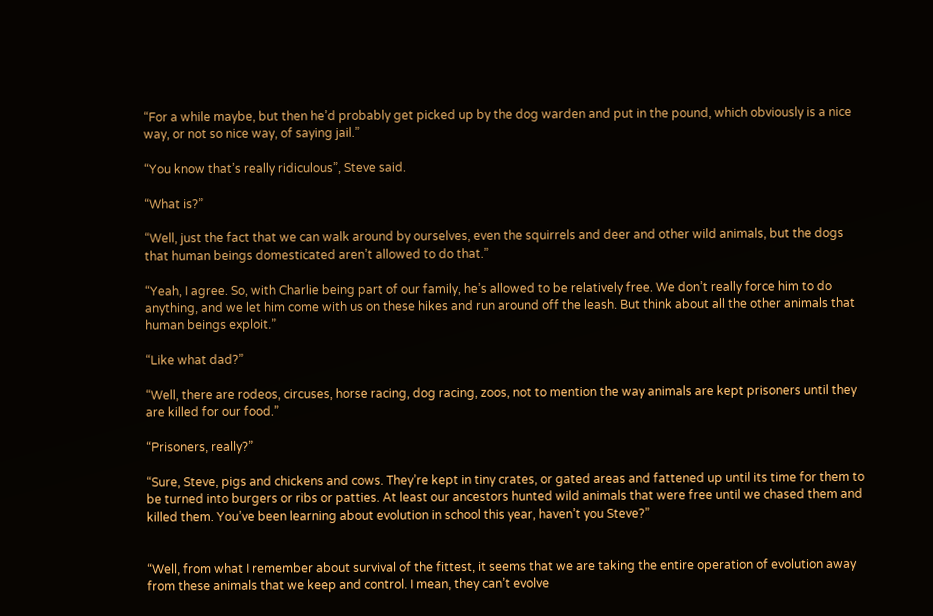“For a while maybe, but then he’d probably get picked up by the dog warden and put in the pound, which obviously is a nice way, or not so nice way, of saying jail.”

“You know that’s really ridiculous”, Steve said.

“What is?”

“Well, just the fact that we can walk around by ourselves, even the squirrels and deer and other wild animals, but the dogs that human beings domesticated aren’t allowed to do that.”

“Yeah, I agree. So, with Charlie being part of our family, he’s allowed to be relatively free. We don’t really force him to do anything, and we let him come with us on these hikes and run around off the leash. But think about all the other animals that human beings exploit.”

“Like what dad?”

“Well, there are rodeos, circuses, horse racing, dog racing, zoos, not to mention the way animals are kept prisoners until they are killed for our food.”

“Prisoners, really?”

“Sure, Steve, pigs and chickens and cows. They’re kept in tiny crates, or gated areas and fattened up until its time for them to be turned into burgers or ribs or patties. At least our ancestors hunted wild animals that were free until we chased them and killed them. You’ve been learning about evolution in school this year, haven’t you Steve?”


“Well, from what I remember about survival of the fittest, it seems that we are taking the entire operation of evolution away from these animals that we keep and control. I mean, they can’t evolve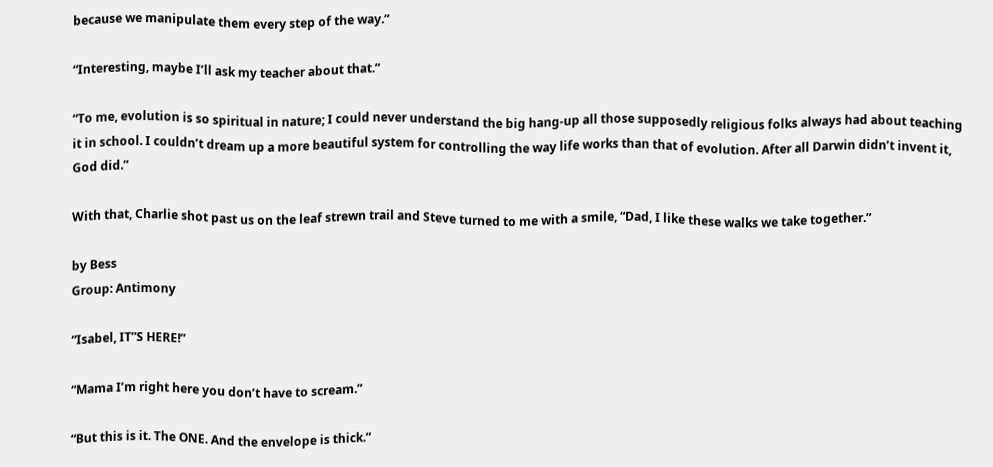because we manipulate them every step of the way.”

“Interesting, maybe I’ll ask my teacher about that.”

“To me, evolution is so spiritual in nature; I could never understand the big hang-up all those supposedly religious folks always had about teaching it in school. I couldn’t dream up a more beautiful system for controlling the way life works than that of evolution. After all Darwin didn’t invent it, God did.”

With that, Charlie shot past us on the leaf strewn trail and Steve turned to me with a smile, “Dad, I like these walks we take together.”

by Bess
Group: Antimony

“Isabel, IT”S HERE!”

“Mama I’m right here you don’t have to scream.”

“But this is it. The ONE. And the envelope is thick.”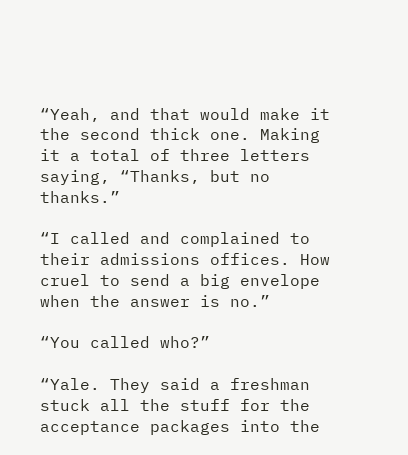“Yeah, and that would make it the second thick one. Making it a total of three letters saying, “Thanks, but no thanks.”

“I called and complained to their admissions offices. How cruel to send a big envelope when the answer is no.”

“You called who?”

“Yale. They said a freshman stuck all the stuff for the acceptance packages into the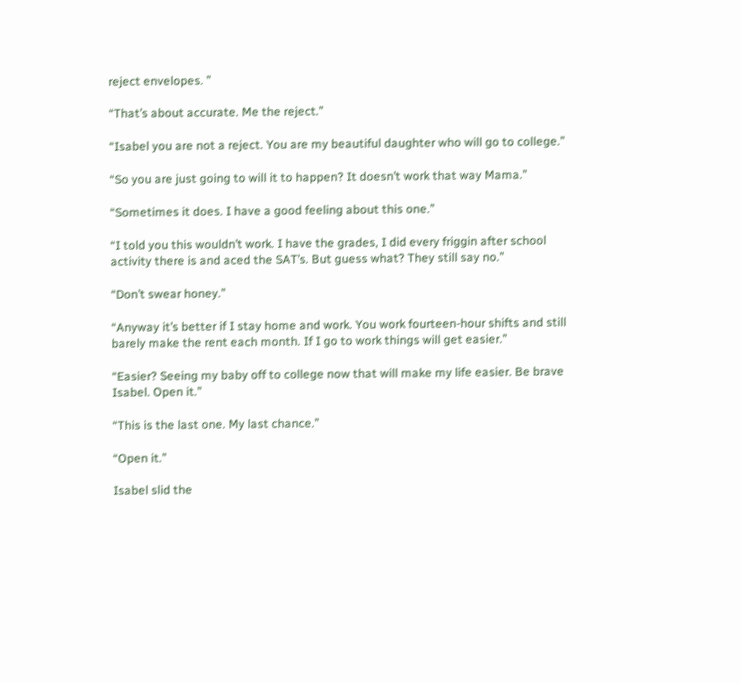reject envelopes. ”

“That’s about accurate. Me the reject.”

“Isabel you are not a reject. You are my beautiful daughter who will go to college.”

“So you are just going to will it to happen? It doesn’t work that way Mama.”

“Sometimes it does. I have a good feeling about this one.”

“I told you this wouldn’t work. I have the grades, I did every friggin after school activity there is and aced the SAT’s. But guess what? They still say no.”

“Don’t swear honey.”

“Anyway it’s better if I stay home and work. You work fourteen-hour shifts and still barely make the rent each month. If I go to work things will get easier.”

“Easier? Seeing my baby off to college now that will make my life easier. Be brave Isabel. Open it.”

“This is the last one. My last chance.”

“Open it.”

Isabel slid the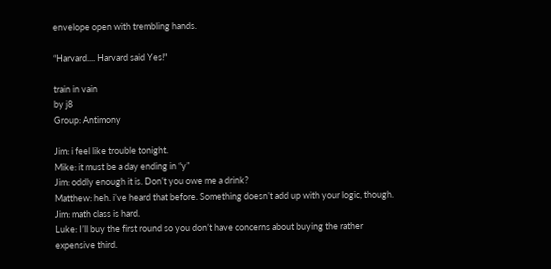envelope open with trembling hands.

“Harvard.... Harvard said Yes!"

train in vain
by j8
Group: Antimony

Jim: i feel like trouble tonight.
Mike: it must be a day ending in “y”
Jim: oddly enough it is. Don’t you owe me a drink?
Matthew: heh. i’ve heard that before. Something doesn’t add up with your logic, though.
Jim: math class is hard.
Luke: I’ll buy the first round so you don’t have concerns about buying the rather expensive third.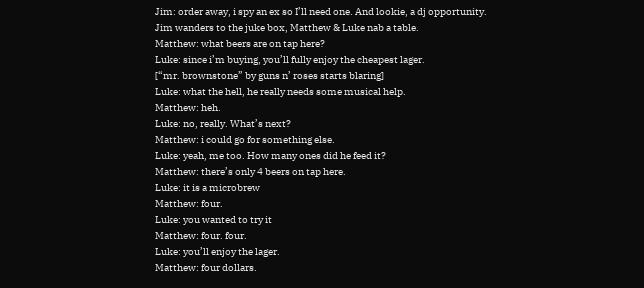Jim: order away, i spy an ex so I’ll need one. And lookie, a dj opportunity.
Jim wanders to the juke box, Matthew & Luke nab a table.
Matthew: what beers are on tap here?
Luke: since i’m buying, you’ll fully enjoy the cheapest lager.
[“mr. brownstone” by guns n’ roses starts blaring]
Luke: what the hell, he really needs some musical help.
Matthew: heh.
Luke: no, really. What’s next?
Matthew: i could go for something else.
Luke: yeah, me too. How many ones did he feed it?
Matthew: there’s only 4 beers on tap here.
Luke: it is a microbrew
Matthew: four.
Luke: you wanted to try it
Matthew: four. four.
Luke: you’ll enjoy the lager.
Matthew: four dollars.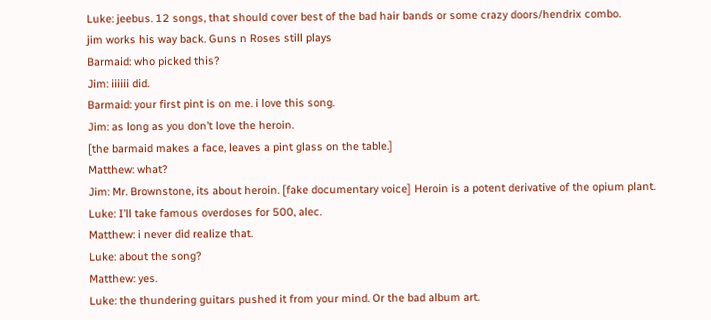Luke: jeebus. 12 songs, that should cover best of the bad hair bands or some crazy doors/hendrix combo.
jim works his way back. Guns n Roses still plays
Barmaid: who picked this?
Jim: iiiiii did.
Barmaid: your first pint is on me. i love this song.
Jim: as long as you don’t love the heroin.
[the barmaid makes a face, leaves a pint glass on the table.]
Matthew: what?
Jim: Mr. Brownstone, its about heroin. [fake documentary voice] Heroin is a potent derivative of the opium plant.
Luke: I’ll take famous overdoses for 500, alec.
Matthew: i never did realize that.
Luke: about the song?
Matthew: yes.
Luke: the thundering guitars pushed it from your mind. Or the bad album art.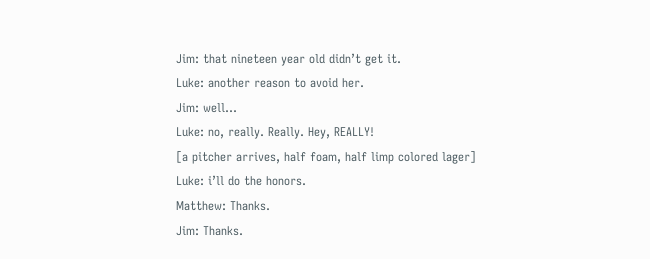Jim: that nineteen year old didn’t get it.
Luke: another reason to avoid her.
Jim: well…
Luke: no, really. Really. Hey, REALLY!
[a pitcher arrives, half foam, half limp colored lager]
Luke: i’ll do the honors.
Matthew: Thanks.
Jim: Thanks.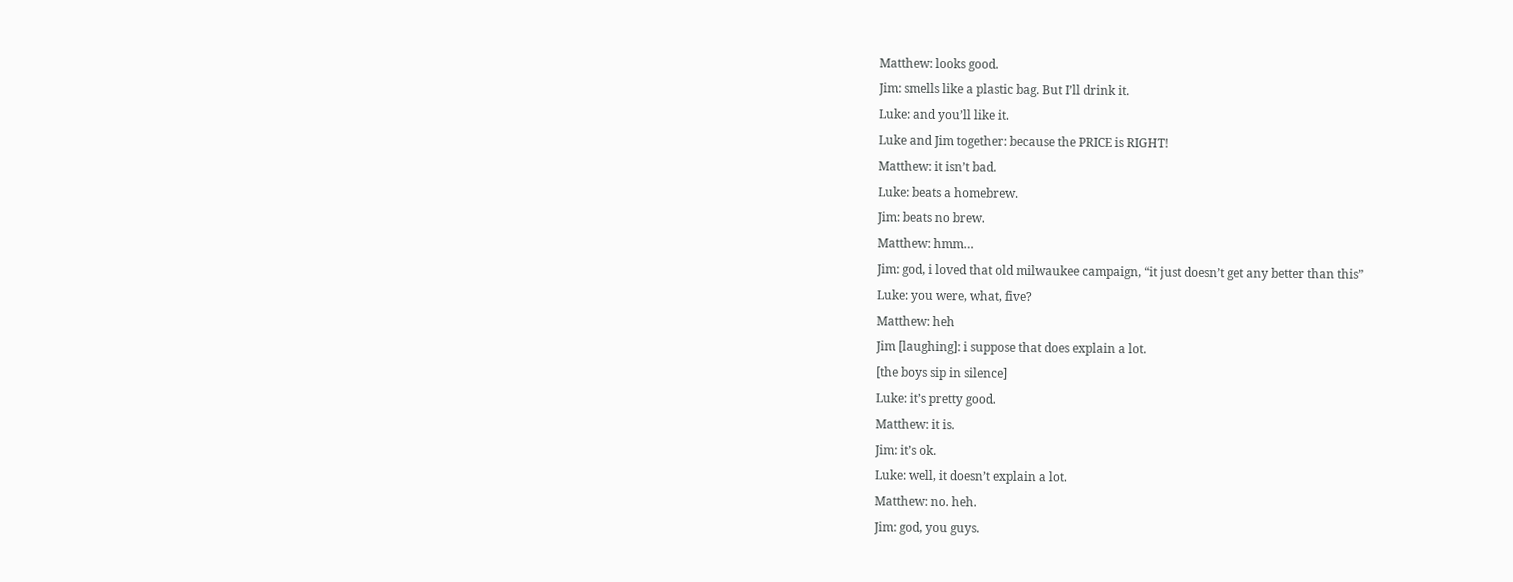Matthew: looks good.
Jim: smells like a plastic bag. But I’ll drink it.
Luke: and you’ll like it.
Luke and Jim together: because the PRICE is RIGHT!
Matthew: it isn’t bad.
Luke: beats a homebrew.
Jim: beats no brew.
Matthew: hmm…
Jim: god, i loved that old milwaukee campaign, “it just doesn’t get any better than this”
Luke: you were, what, five?
Matthew: heh
Jim [laughing]: i suppose that does explain a lot.
[the boys sip in silence]
Luke: it’s pretty good.
Matthew: it is.
Jim: it’s ok.
Luke: well, it doesn’t explain a lot.
Matthew: no. heh.
Jim: god, you guys.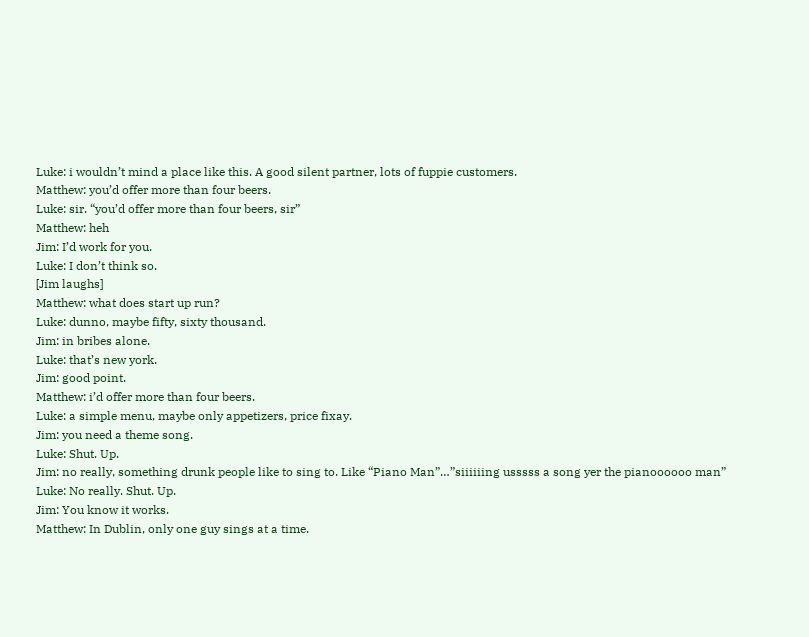Luke: i wouldn’t mind a place like this. A good silent partner, lots of fuppie customers.
Matthew: you’d offer more than four beers.
Luke: sir. “you’d offer more than four beers, sir”
Matthew: heh
Jim: I’d work for you.
Luke: I don’t think so.
[Jim laughs]
Matthew: what does start up run?
Luke: dunno, maybe fifty, sixty thousand.
Jim: in bribes alone.
Luke: that’s new york.
Jim: good point.
Matthew: i’d offer more than four beers.
Luke: a simple menu, maybe only appetizers, price fixay.
Jim: you need a theme song.
Luke: Shut. Up.
Jim: no really, something drunk people like to sing to. Like “Piano Man”…”siiiiiing usssss a song yer the pianoooooo man”
Luke: No really. Shut. Up.
Jim: You know it works.
Matthew: In Dublin, only one guy sings at a time.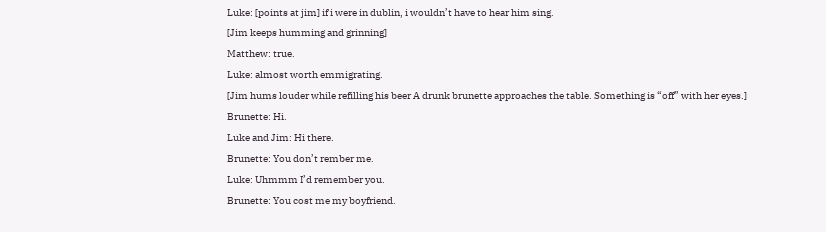Luke: [points at jim] if i were in dublin, i wouldn’t have to hear him sing.
[Jim keeps humming and grinning]
Matthew: true.
Luke: almost worth emmigrating.
[Jim hums louder while refilling his beer A drunk brunette approaches the table. Something is “off” with her eyes.]
Brunette: Hi.
Luke and Jim: Hi there.
Brunette: You don’t rember me.
Luke: Uhmmm I’d remember you.
Brunette: You cost me my boyfriend.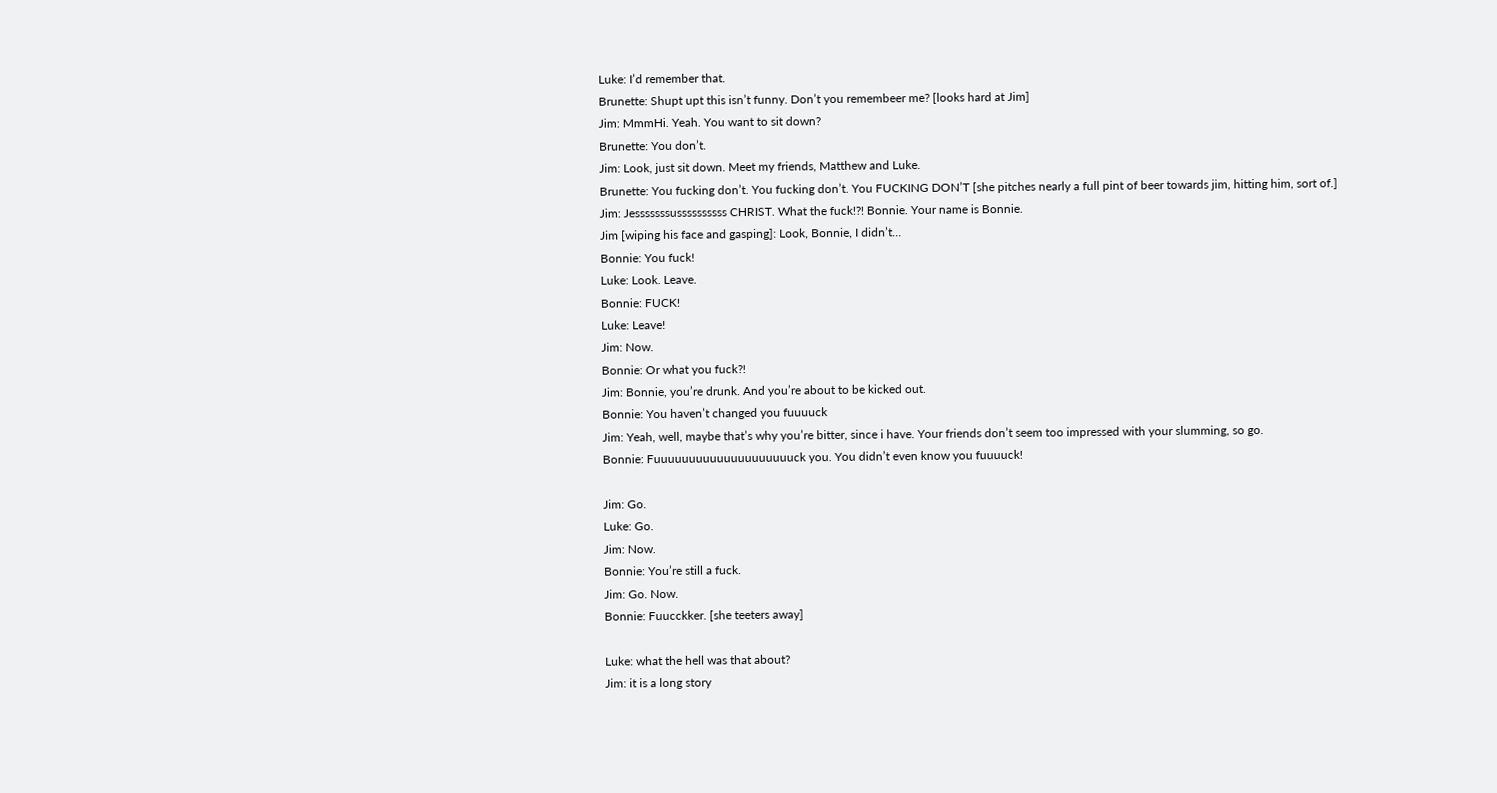Luke: I’d remember that.
Brunette: Shupt upt this isn’t funny. Don’t you remembeer me? [looks hard at Jim]
Jim: MmmHi. Yeah. You want to sit down?
Brunette: You don’t.
Jim: Look, just sit down. Meet my friends, Matthew and Luke.
Brunette: You fucking don’t. You fucking don’t. You FUCKING DON’T [she pitches nearly a full pint of beer towards jim, hitting him, sort of.]
Jim: Jesssssssussssssssss CHRIST. What the fuck!?! Bonnie. Your name is Bonnie.
Jim [wiping his face and gasping]: Look, Bonnie, I didn’t…
Bonnie: You fuck!
Luke: Look. Leave.
Bonnie: FUCK!
Luke: Leave!
Jim: Now.
Bonnie: Or what you fuck?!
Jim: Bonnie, you’re drunk. And you’re about to be kicked out.
Bonnie: You haven’t changed you fuuuuck
Jim: Yeah, well, maybe that’s why you’re bitter, since i have. Your friends don’t seem too impressed with your slumming, so go.
Bonnie: Fuuuuuuuuuuuuuuuuuuuuck you. You didn’t even know you fuuuuck!

Jim: Go.
Luke: Go.
Jim: Now.
Bonnie: You’re still a fuck.
Jim: Go. Now.
Bonnie: Fuucckker. [she teeters away]

Luke: what the hell was that about?
Jim: it is a long story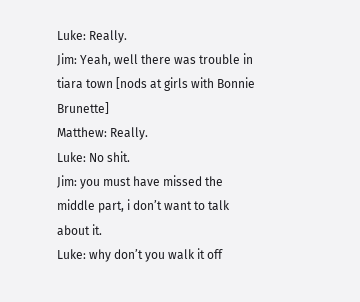Luke: Really.
Jim: Yeah, well there was trouble in tiara town [nods at girls with Bonnie Brunette]
Matthew: Really.
Luke: No shit.
Jim: you must have missed the middle part, i don’t want to talk about it.
Luke: why don’t you walk it off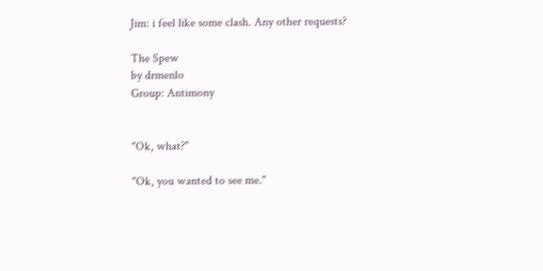Jim: i feel like some clash. Any other requests?

The Spew
by drmenlo
Group: Antimony


"Ok, what?"

"Ok, you wanted to see me."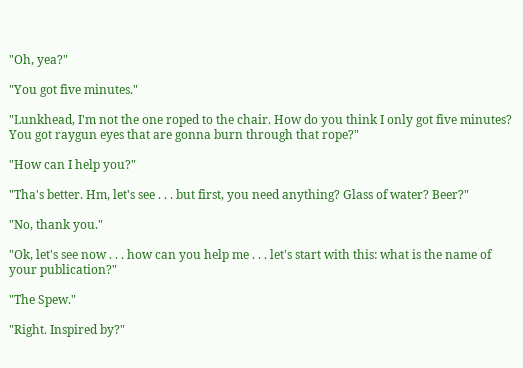"Oh, yea?"

"You got five minutes."

"Lunkhead, I'm not the one roped to the chair. How do you think I only got five minutes? You got raygun eyes that are gonna burn through that rope?"

"How can I help you?"

"Tha's better. Hm, let's see . . . but first, you need anything? Glass of water? Beer?"

"No, thank you."

"Ok, let's see now . . . how can you help me . . . let's start with this: what is the name of your publication?"

"The Spew."

"Right. Inspired by?"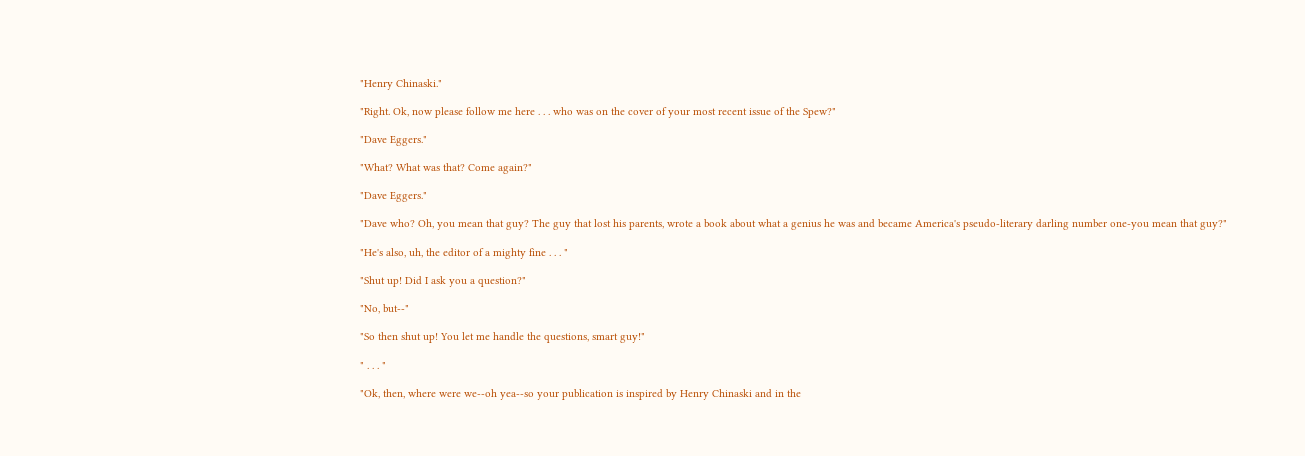"Henry Chinaski."

"Right. Ok, now please follow me here . . . who was on the cover of your most recent issue of the Spew?"

"Dave Eggers."

"What? What was that? Come again?"

"Dave Eggers."

"Dave who? Oh, you mean that guy? The guy that lost his parents, wrote a book about what a genius he was and became America's pseudo-literary darling number one-you mean that guy?"

"He's also, uh, the editor of a mighty fine . . . "

"Shut up! Did I ask you a question?"

"No, but--"

"So then shut up! You let me handle the questions, smart guy!"

" . . . "

"Ok, then, where were we--oh yea--so your publication is inspired by Henry Chinaski and in the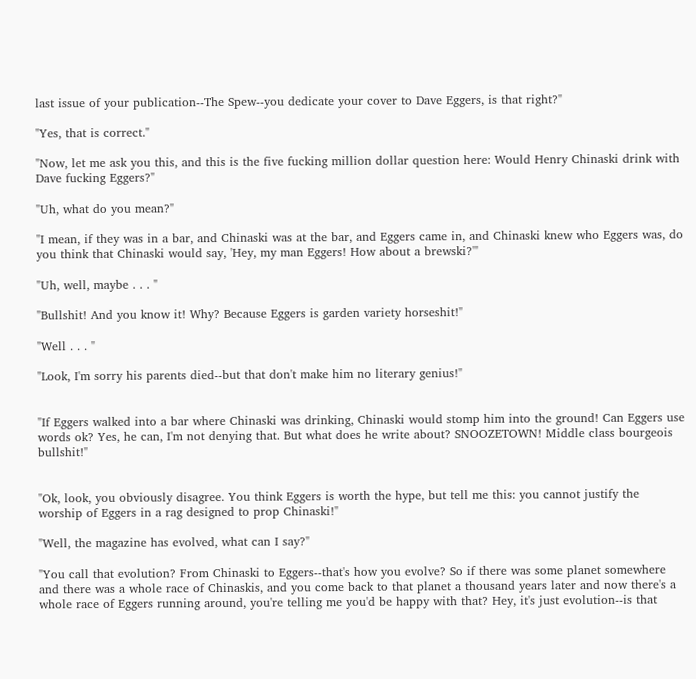last issue of your publication--The Spew--you dedicate your cover to Dave Eggers, is that right?"

"Yes, that is correct."

"Now, let me ask you this, and this is the five fucking million dollar question here: Would Henry Chinaski drink with Dave fucking Eggers?"

"Uh, what do you mean?"

"I mean, if they was in a bar, and Chinaski was at the bar, and Eggers came in, and Chinaski knew who Eggers was, do you think that Chinaski would say, 'Hey, my man Eggers! How about a brewski?'"

"Uh, well, maybe . . . "

"Bullshit! And you know it! Why? Because Eggers is garden variety horseshit!"

"Well . . . "

"Look, I'm sorry his parents died--but that don't make him no literary genius!"


"If Eggers walked into a bar where Chinaski was drinking, Chinaski would stomp him into the ground! Can Eggers use words ok? Yes, he can, I'm not denying that. But what does he write about? SNOOZETOWN! Middle class bourgeois bullshit!"


"Ok, look, you obviously disagree. You think Eggers is worth the hype, but tell me this: you cannot justify the worship of Eggers in a rag designed to prop Chinaski!"

"Well, the magazine has evolved, what can I say?"

"You call that evolution? From Chinaski to Eggers--that's how you evolve? So if there was some planet somewhere and there was a whole race of Chinaskis, and you come back to that planet a thousand years later and now there's a whole race of Eggers running around, you're telling me you'd be happy with that? Hey, it's just evolution--is that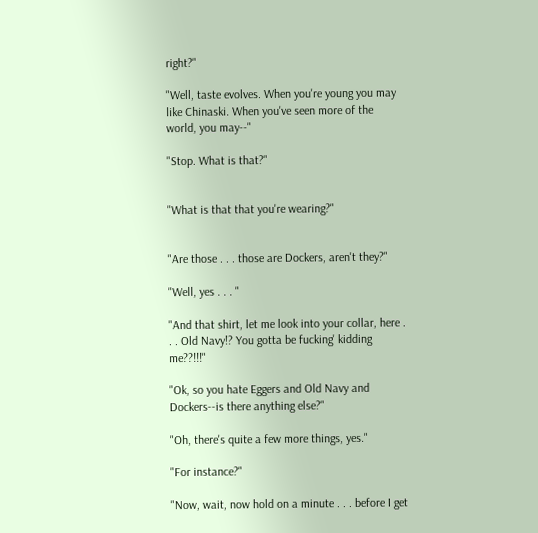right?"

"Well, taste evolves. When you're young you may like Chinaski. When you've seen more of the world, you may--"

"Stop. What is that?"


"What is that that you're wearing?"


"Are those . . . those are Dockers, aren't they?"

"Well, yes . . . "

"And that shirt, let me look into your collar, here . . . Old Navy!? You gotta be fucking' kidding me??!!!"

"Ok, so you hate Eggers and Old Navy and Dockers--is there anything else?"

"Oh, there's quite a few more things, yes."

"For instance?"

"Now, wait, now hold on a minute . . . before I get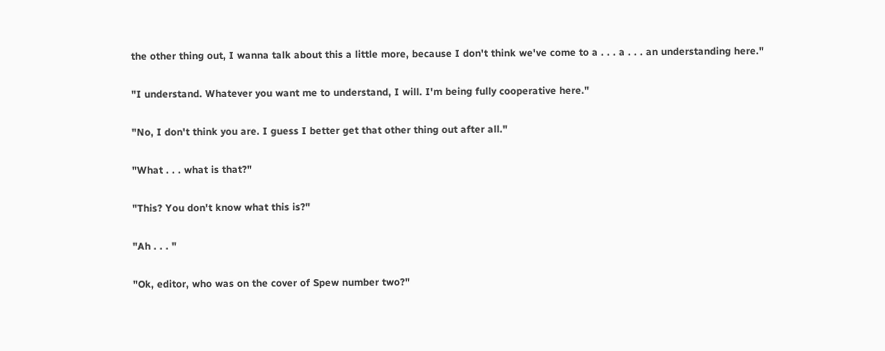the other thing out, I wanna talk about this a little more, because I don't think we've come to a . . . a . . . an understanding here."

"I understand. Whatever you want me to understand, I will. I'm being fully cooperative here."

"No, I don't think you are. I guess I better get that other thing out after all."

"What . . . what is that?"

"This? You don't know what this is?"

"Ah . . . "

"Ok, editor, who was on the cover of Spew number two?"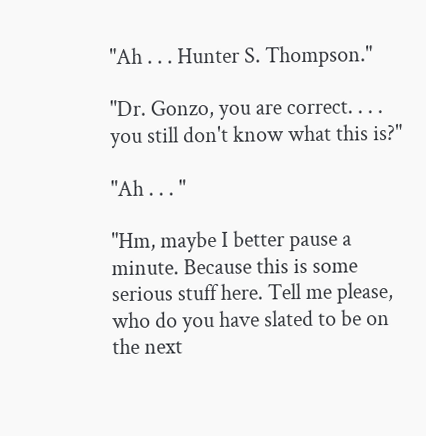"Ah . . . Hunter S. Thompson."

"Dr. Gonzo, you are correct. . . . you still don't know what this is?"

"Ah . . . "

"Hm, maybe I better pause a minute. Because this is some serious stuff here. Tell me please, who do you have slated to be on the next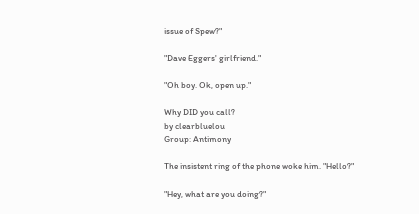issue of Spew?"

"Dave Eggers' girlfriend."

"Oh boy. Ok, open up."

Why DID you call?
by clearbluelou
Group: Antimony

The insistent ring of the phone woke him. "Hello?"

"Hey, what are you doing?"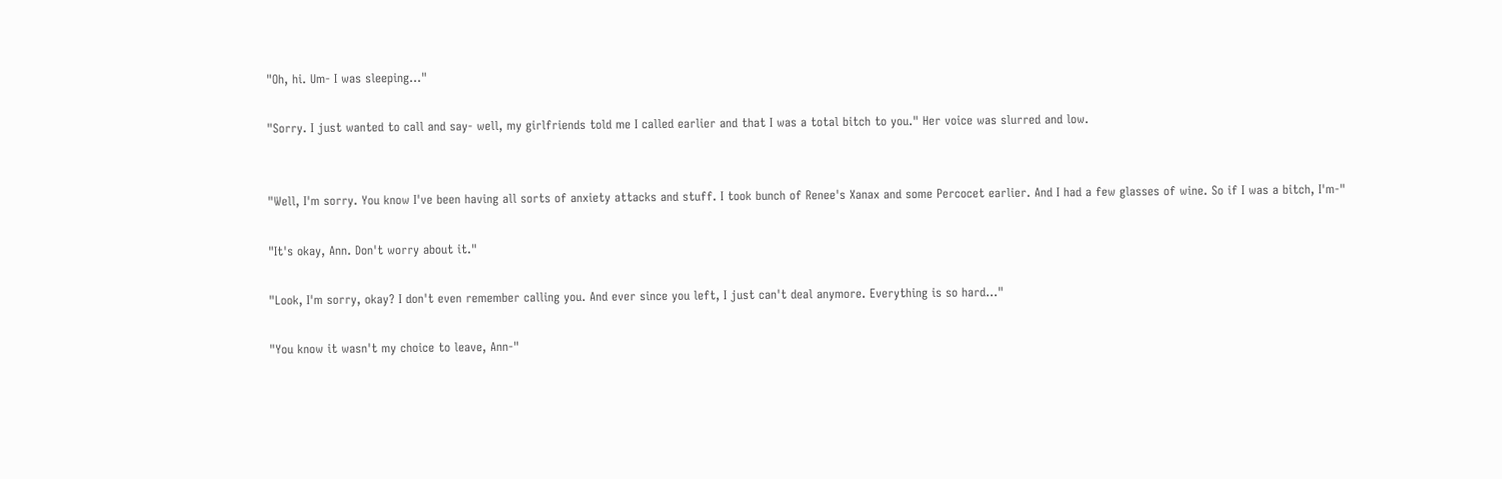"Oh, hi. Um- I was sleeping..."

"Sorry. I just wanted to call and say- well, my girlfriends told me I called earlier and that I was a total bitch to you." Her voice was slurred and low.


"Well, I'm sorry. You know I've been having all sorts of anxiety attacks and stuff. I took bunch of Renee's Xanax and some Percocet earlier. And I had a few glasses of wine. So if I was a bitch, I'm-"

"It's okay, Ann. Don't worry about it."

"Look, I'm sorry, okay? I don't even remember calling you. And ever since you left, I just can't deal anymore. Everything is so hard..."

"You know it wasn't my choice to leave, Ann-"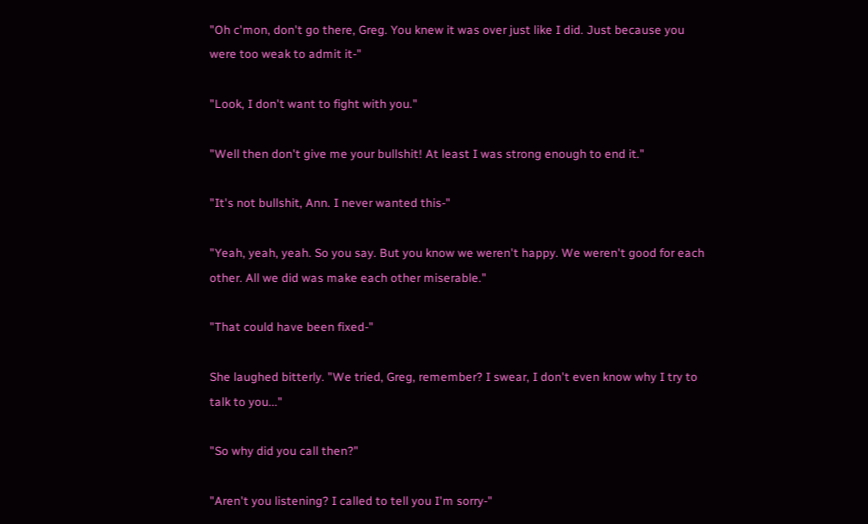"Oh c'mon, don't go there, Greg. You knew it was over just like I did. Just because you were too weak to admit it-"

"Look, I don't want to fight with you."

"Well then don't give me your bullshit! At least I was strong enough to end it."

"It's not bullshit, Ann. I never wanted this-"

"Yeah, yeah, yeah. So you say. But you know we weren't happy. We weren't good for each other. All we did was make each other miserable."

"That could have been fixed-"

She laughed bitterly. "We tried, Greg, remember? I swear, I don't even know why I try to talk to you..."

"So why did you call then?"

"Aren't you listening? I called to tell you I'm sorry-"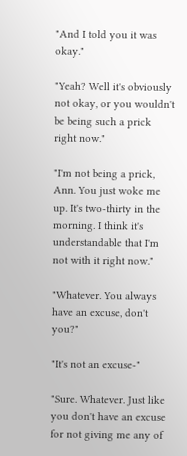"And I told you it was okay."

"Yeah? Well it's obviously not okay, or you wouldn't be being such a prick right now."

"I'm not being a prick, Ann. You just woke me up. It's two-thirty in the morning. I think it's understandable that I'm not with it right now."

"Whatever. You always have an excuse, don't you?"

"It's not an excuse-"

"Sure. Whatever. Just like you don't have an excuse for not giving me any of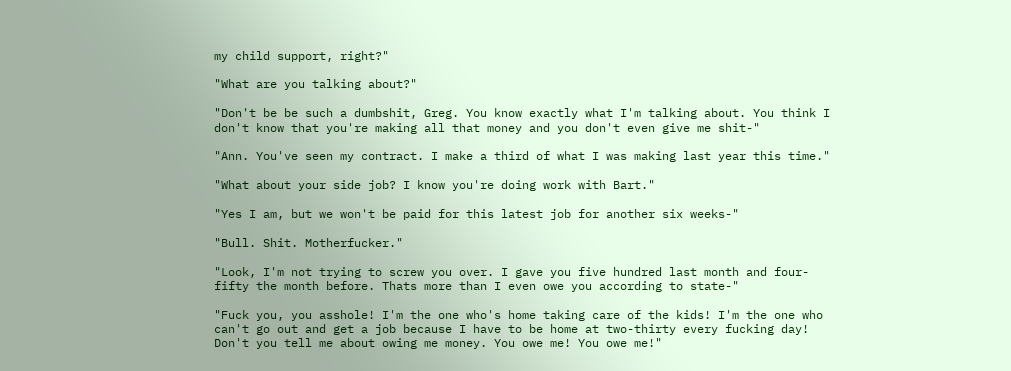my child support, right?"

"What are you talking about?"

"Don't be be such a dumbshit, Greg. You know exactly what I'm talking about. You think I don't know that you're making all that money and you don't even give me shit-"

"Ann. You've seen my contract. I make a third of what I was making last year this time."

"What about your side job? I know you're doing work with Bart."

"Yes I am, but we won't be paid for this latest job for another six weeks-"

"Bull. Shit. Motherfucker."

"Look, I'm not trying to screw you over. I gave you five hundred last month and four-fifty the month before. Thats more than I even owe you according to state-"

"Fuck you, you asshole! I'm the one who's home taking care of the kids! I'm the one who can't go out and get a job because I have to be home at two-thirty every fucking day! Don't you tell me about owing me money. You owe me! You owe me!"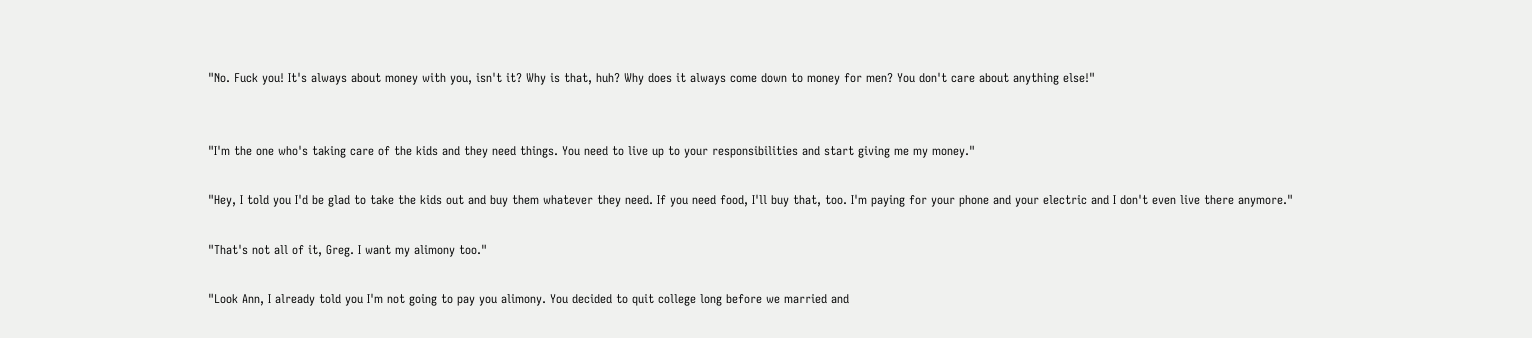"No. Fuck you! It's always about money with you, isn't it? Why is that, huh? Why does it always come down to money for men? You don't care about anything else!"


"I'm the one who's taking care of the kids and they need things. You need to live up to your responsibilities and start giving me my money."

"Hey, I told you I'd be glad to take the kids out and buy them whatever they need. If you need food, I'll buy that, too. I'm paying for your phone and your electric and I don't even live there anymore."

"That's not all of it, Greg. I want my alimony too."

"Look Ann, I already told you I'm not going to pay you alimony. You decided to quit college long before we married and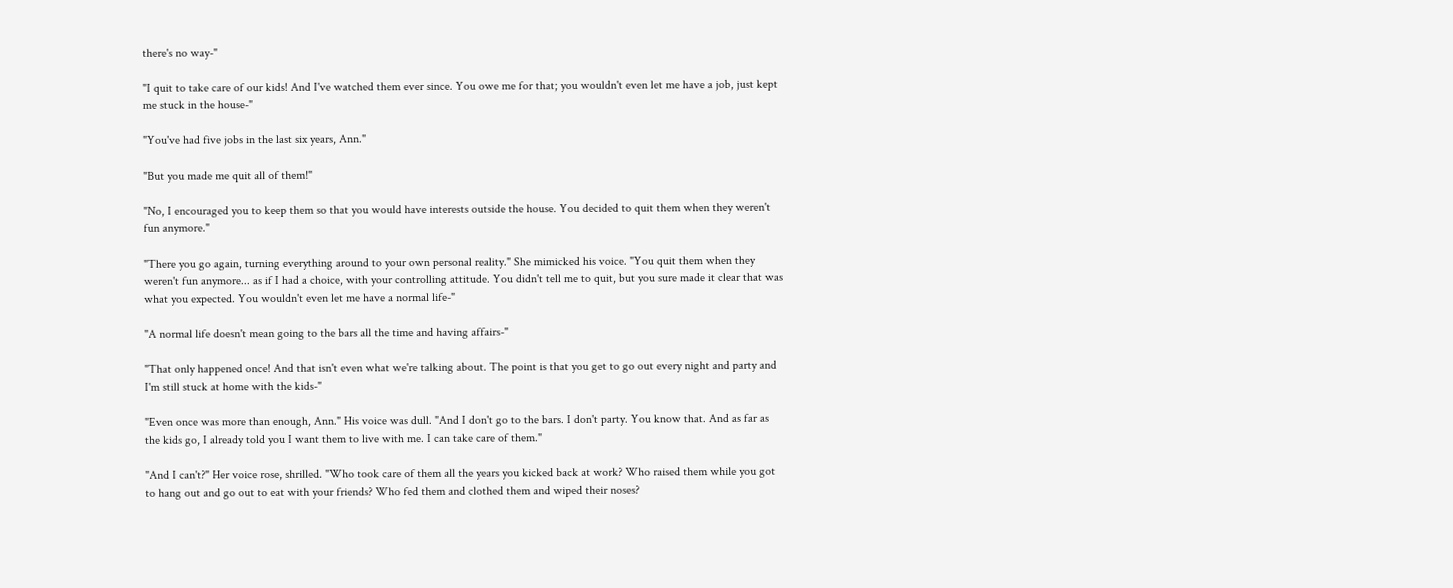there's no way-"

"I quit to take care of our kids! And I've watched them ever since. You owe me for that; you wouldn't even let me have a job, just kept me stuck in the house-"

"You've had five jobs in the last six years, Ann."

"But you made me quit all of them!"

"No, I encouraged you to keep them so that you would have interests outside the house. You decided to quit them when they weren't fun anymore."

"There you go again, turning everything around to your own personal reality." She mimicked his voice. "You quit them when they weren't fun anymore... as if I had a choice, with your controlling attitude. You didn't tell me to quit, but you sure made it clear that was what you expected. You wouldn't even let me have a normal life-"

"A normal life doesn't mean going to the bars all the time and having affairs-"

"That only happened once! And that isn't even what we're talking about. The point is that you get to go out every night and party and I'm still stuck at home with the kids-"

"Even once was more than enough, Ann." His voice was dull. "And I don't go to the bars. I don't party. You know that. And as far as the kids go, I already told you I want them to live with me. I can take care of them."

"And I can't?" Her voice rose, shrilled. "Who took care of them all the years you kicked back at work? Who raised them while you got to hang out and go out to eat with your friends? Who fed them and clothed them and wiped their noses?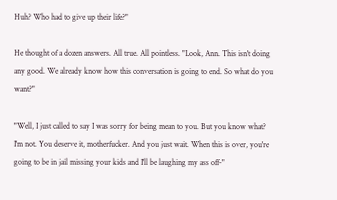Huh? Who had to give up their life?"

He thought of a dozen answers. All true. All pointless. "Look, Ann. This isn't doing any good. We already know how this conversation is going to end. So what do you want?"

"Well, I just called to say I was sorry for being mean to you. But you know what? I'm not. You deserve it, motherfucker. And you just wait. When this is over, you're going to be in jail missing your kids and I'll be laughing my ass off-"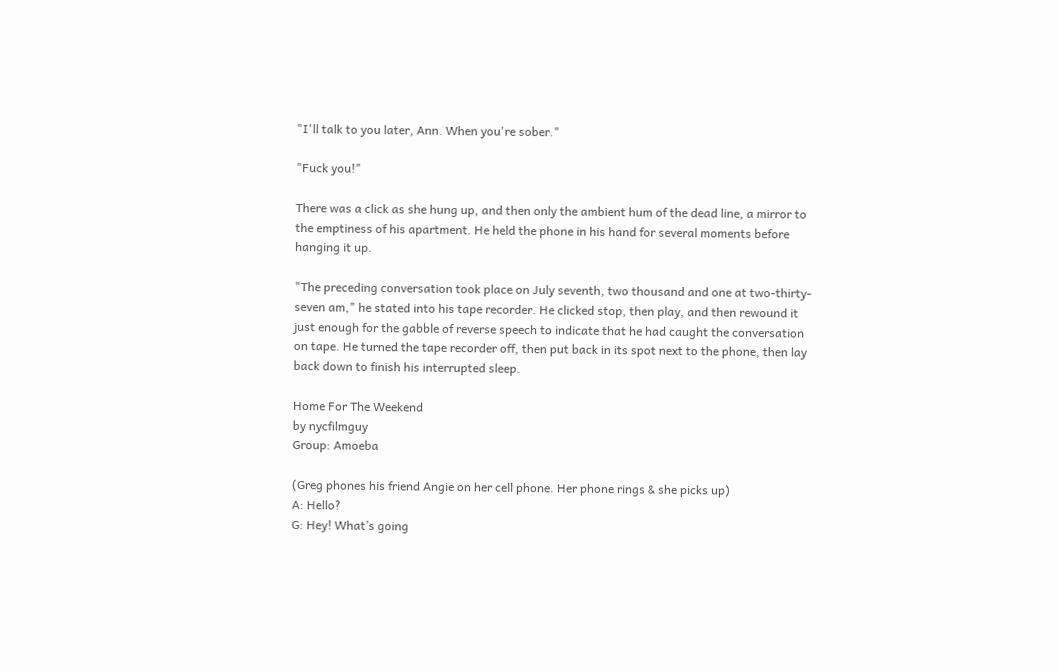"I'll talk to you later, Ann. When you're sober."

"Fuck you!"

There was a click as she hung up, and then only the ambient hum of the dead line, a mirror to the emptiness of his apartment. He held the phone in his hand for several moments before hanging it up.

"The preceding conversation took place on July seventh, two thousand and one at two-thirty-seven am," he stated into his tape recorder. He clicked stop, then play, and then rewound it just enough for the gabble of reverse speech to indicate that he had caught the conversation on tape. He turned the tape recorder off, then put back in its spot next to the phone, then lay back down to finish his interrupted sleep.

Home For The Weekend
by nycfilmguy
Group: Amoeba

(Greg phones his friend Angie on her cell phone. Her phone rings & she picks up)
A: Hello?
G: Hey! What’s going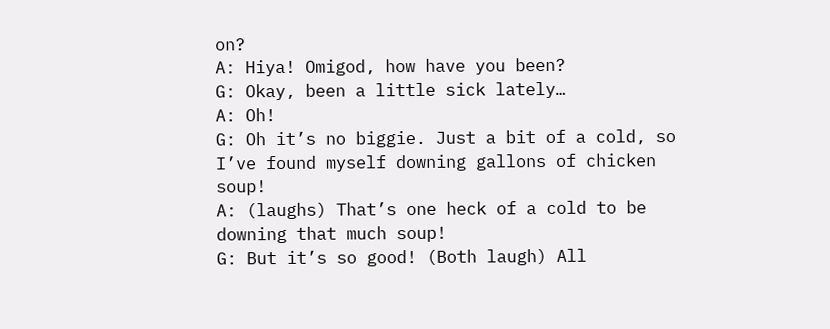on?
A: Hiya! Omigod, how have you been?
G: Okay, been a little sick lately…
A: Oh!
G: Oh it’s no biggie. Just a bit of a cold, so I’ve found myself downing gallons of chicken soup!
A: (laughs) That’s one heck of a cold to be downing that much soup!
G: But it’s so good! (Both laugh) All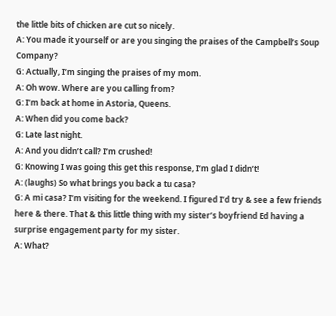the little bits of chicken are cut so nicely.
A: You made it yourself or are you singing the praises of the Campbell’s Soup Company?
G: Actually, I’m singing the praises of my mom.
A: Oh wow. Where are you calling from?
G: I’m back at home in Astoria, Queens.
A: When did you come back?
G: Late last night.
A: And you didn’t call? I’m crushed!
G: Knowing I was going this get this response, I’m glad I didn’t!
A: (laughs) So what brings you back a tu casa?
G: A mi casa? I’m visiting for the weekend. I figured I’d try & see a few friends here & there. That & this little thing with my sister’s boyfriend Ed having a surprise engagement party for my sister.
A: What?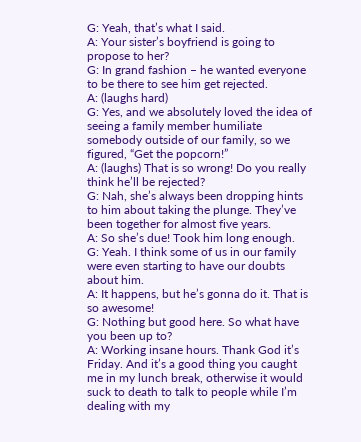G: Yeah, that’s what I said.
A: Your sister’s boyfriend is going to propose to her?
G: In grand fashion – he wanted everyone to be there to see him get rejected.
A: (laughs hard)
G: Yes, and we absolutely loved the idea of seeing a family member humiliate somebody outside of our family, so we figured, “Get the popcorn!”
A: (laughs) That is so wrong! Do you really think he’ll be rejected?
G: Nah, she’s always been dropping hints to him about taking the plunge. They’ve been together for almost five years.
A: So she’s due! Took him long enough.
G: Yeah. I think some of us in our family were even starting to have our doubts about him.
A: It happens, but he’s gonna do it. That is so awesome!
G: Nothing but good here. So what have you been up to?
A: Working insane hours. Thank God it’s Friday. And it’s a good thing you caught me in my lunch break, otherwise it would suck to death to talk to people while I’m dealing with my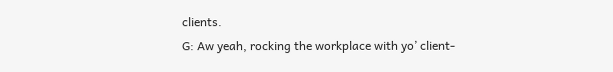clients.
G: Aw yeah, rocking the workplace with yo’ client-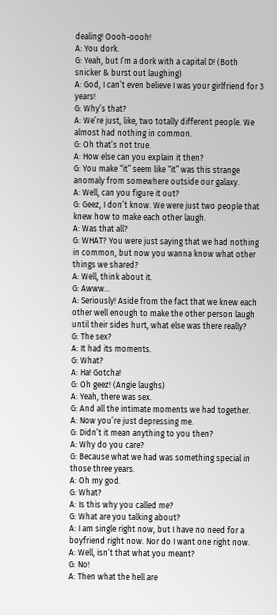dealing! Oooh-oooh!
A: You dork.
G: Yeah, but I’m a dork with a capital D! (Both snicker & burst out laughing)
A: God, I can’t even believe I was your girlfriend for 3 years!
G: Why’s that?
A: We’re just, like, two totally different people. We almost had nothing in common.
G: Oh that’s not true.
A: How else can you explain it then?
G: You make “it” seem like “it” was this strange anomaly from somewhere outside our galaxy.
A: Well, can you figure it out?
G: Geez, I don’t know. We were just two people that knew how to make each other laugh.
A: Was that all?
G: WHAT? You were just saying that we had nothing in common, but now you wanna know what other things we shared?
A: Well, think about it.
G: Awww…
A: Seriously! Aside from the fact that we knew each other well enough to make the other person laugh until their sides hurt, what else was there really?
G: The sex?
A: It had its moments.
G: What?
A: Ha! Gotcha!
G: Oh geez! (Angie laughs)
A: Yeah, there was sex.
G: And all the intimate moments we had together.
A: Now you’re just depressing me.
G: Didn’t it mean anything to you then?
A: Why do you care?
G: Because what we had was something special in those three years.
A: Oh my god.
G: What?
A: Is this why you called me?
G: What are you talking about?
A: I am single right now, but I have no need for a boyfriend right now. Nor do I want one right now.
A: Well, isn’t that what you meant?
G: No!
A: Then what the hell are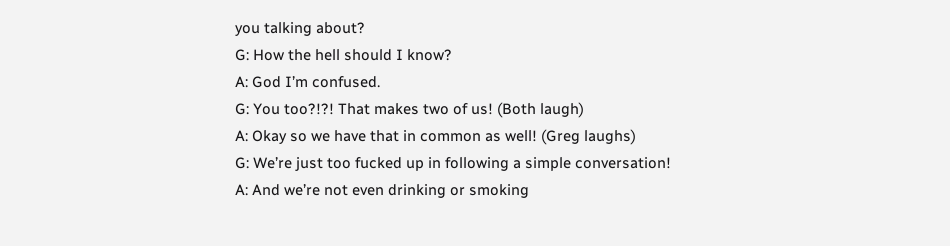you talking about?
G: How the hell should I know?
A: God I’m confused.
G: You too?!?! That makes two of us! (Both laugh)
A: Okay so we have that in common as well! (Greg laughs)
G: We’re just too fucked up in following a simple conversation!
A: And we’re not even drinking or smoking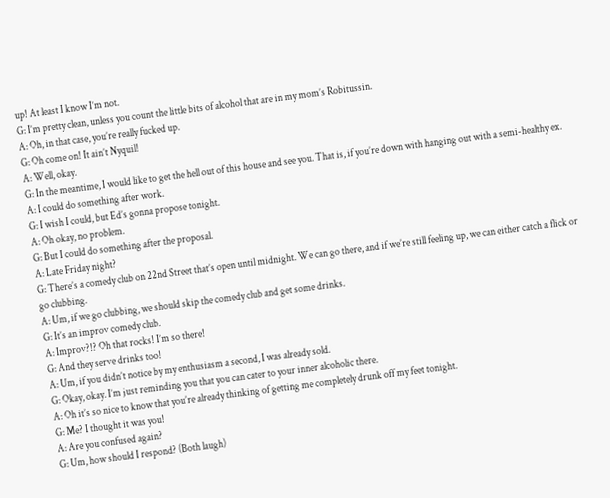up! At least I know I’m not.
G: I’m pretty clean, unless you count the little bits of alcohol that are in my mom’s Robitussin.
A: Oh, in that case, you’re really fucked up.
G: Oh come on! It ain’t Nyquil!
A: Well, okay.
G: In the meantime, I would like to get the hell out of this house and see you. That is, if you’re down with hanging out with a semi-healthy ex.
A: I could do something after work.
G: I wish I could, but Ed’s gonna propose tonight.
A: Oh okay, no problem.
G: But I could do something after the proposal.
A: Late Friday night?
G: There’s a comedy club on 22nd Street that’s open until midnight. We can go there, and if we’re still feeling up, we can either catch a flick or go clubbing.
A: Um, if we go clubbing, we should skip the comedy club and get some drinks.
G: It’s an improv comedy club.
A: Improv?!? Oh that rocks! I’m so there!
G: And they serve drinks too!
A: Um, if you didn’t notice by my enthusiasm a second, I was already sold.
G: Okay, okay. I’m just reminding you that you can cater to your inner alcoholic there.
A: Oh it’s so nice to know that you’re already thinking of getting me completely drunk off my feet tonight.
G: Me? I thought it was you!
A: Are you confused again?
G: Um, how should I respond? (Both laugh)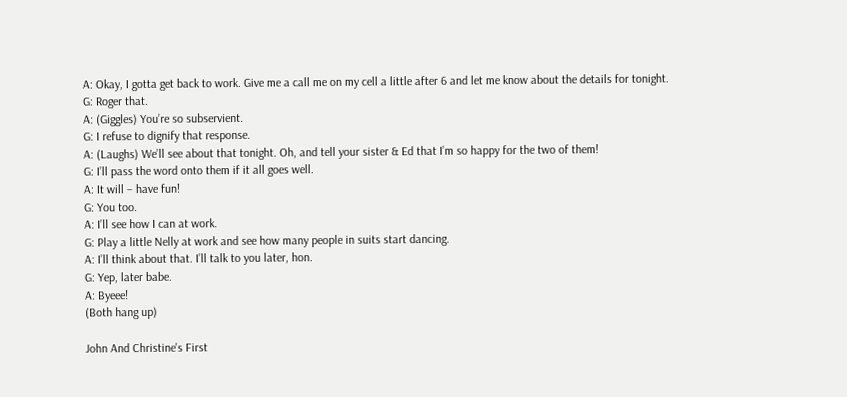A: Okay, I gotta get back to work. Give me a call me on my cell a little after 6 and let me know about the details for tonight.
G: Roger that.
A: (Giggles) You’re so subservient.
G: I refuse to dignify that response.
A: (Laughs) We’ll see about that tonight. Oh, and tell your sister & Ed that I’m so happy for the two of them!
G: I’ll pass the word onto them if it all goes well.
A: It will – have fun!
G: You too.
A: I’ll see how I can at work.
G: Play a little Nelly at work and see how many people in suits start dancing.
A: I’ll think about that. I’ll talk to you later, hon.
G: Yep, later babe.
A: Byeee!
(Both hang up)

John And Christine's First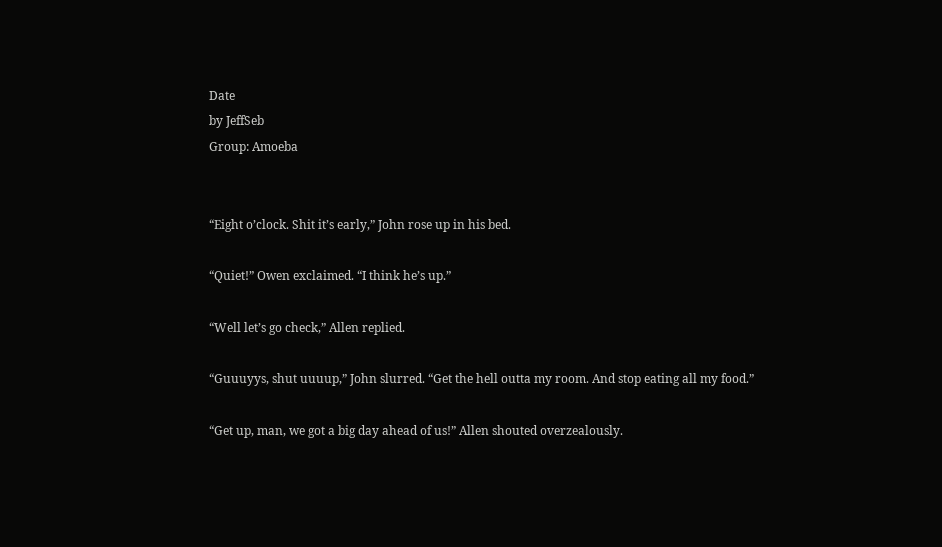Date
by JeffSeb
Group: Amoeba


“Eight o’clock. Shit it’s early,” John rose up in his bed.

“Quiet!” Owen exclaimed. “I think he’s up.”

“Well let’s go check,” Allen replied.

“Guuuyys, shut uuuup,” John slurred. “Get the hell outta my room. And stop eating all my food.”

“Get up, man, we got a big day ahead of us!” Allen shouted overzealously.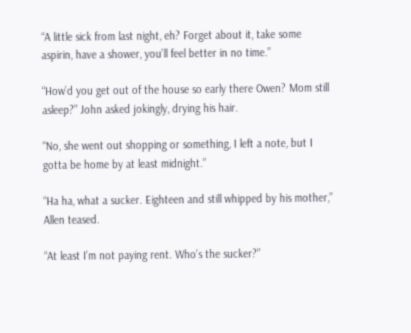“A little sick from last night, eh? Forget about it, take some aspirin, have a shower, you’ll feel better in no time.”

“How’d you get out of the house so early there Owen? Mom still asleep?” John asked jokingly, drying his hair.

“No, she went out shopping or something, I left a note, but I gotta be home by at least midnight.”

“Ha ha, what a sucker. Eighteen and still whipped by his mother,” Allen teased.

“At least I’m not paying rent. Who’s the sucker?”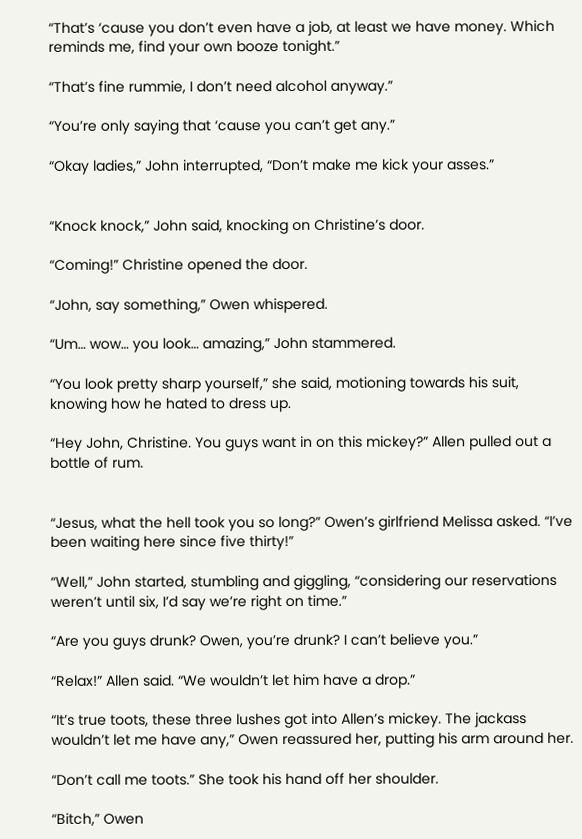“That’s ‘cause you don’t even have a job, at least we have money. Which reminds me, find your own booze tonight.”

“That’s fine rummie, I don’t need alcohol anyway.”

“You’re only saying that ‘cause you can’t get any.”

“Okay ladies,” John interrupted, “Don’t make me kick your asses.”


“Knock knock,” John said, knocking on Christine’s door.

“Coming!” Christine opened the door.

“John, say something,” Owen whispered.

“Um… wow… you look… amazing,” John stammered.

“You look pretty sharp yourself,” she said, motioning towards his suit, knowing how he hated to dress up.

“Hey John, Christine. You guys want in on this mickey?” Allen pulled out a bottle of rum.


“Jesus, what the hell took you so long?” Owen’s girlfriend Melissa asked. “I’ve been waiting here since five thirty!”

“Well,” John started, stumbling and giggling, “considering our reservations weren’t until six, I’d say we’re right on time.”

“Are you guys drunk? Owen, you’re drunk? I can’t believe you.”

“Relax!” Allen said. “We wouldn’t let him have a drop.”

“It’s true toots, these three lushes got into Allen’s mickey. The jackass wouldn’t let me have any,” Owen reassured her, putting his arm around her.

“Don’t call me toots.” She took his hand off her shoulder.

“Bitch,” Owen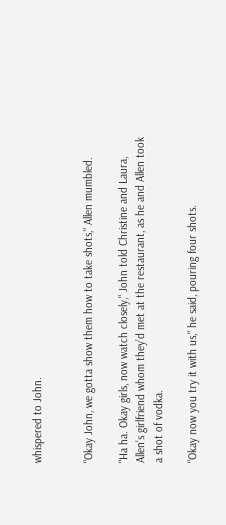whispered to John.


"Okay John, we gotta show them how to take shots," Allen mumbled.

"Ha ha. Okay girls, now watch closely," John told Christine and Laura, Allen’s girlfriend whom they’d met at the restaurant, as he and Allen took a shot of vodka.

"Okay now you try it with us," he said, pouring four shots.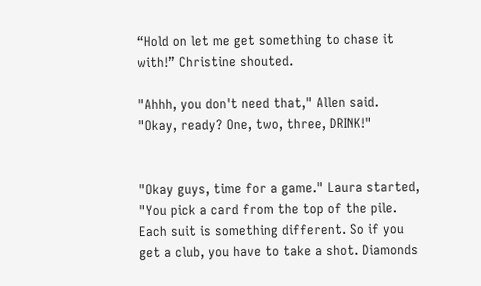“Hold on let me get something to chase it with!” Christine shouted.

"Ahhh, you don't need that," Allen said. "Okay, ready? One, two, three, DRINK!"


"Okay guys, time for a game." Laura started, "You pick a card from the top of the pile. Each suit is something different. So if you get a club, you have to take a shot. Diamonds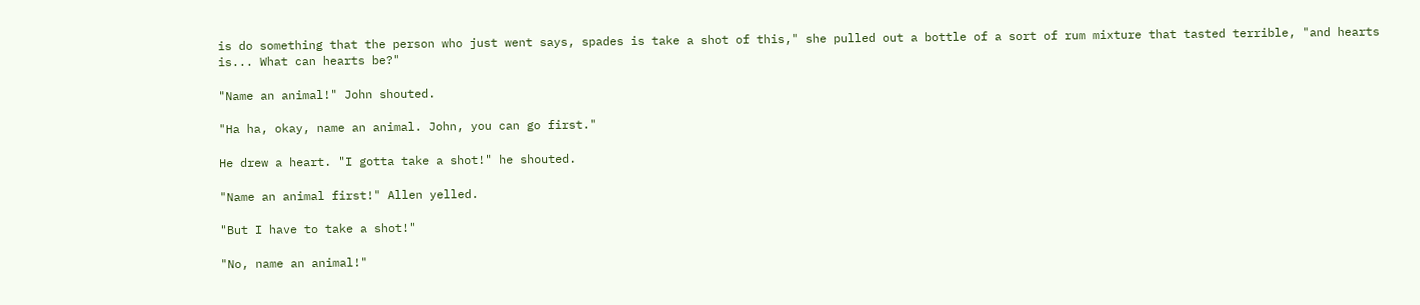is do something that the person who just went says, spades is take a shot of this," she pulled out a bottle of a sort of rum mixture that tasted terrible, "and hearts is... What can hearts be?"

"Name an animal!" John shouted.

"Ha ha, okay, name an animal. John, you can go first."

He drew a heart. "I gotta take a shot!" he shouted.

"Name an animal first!" Allen yelled.

"But I have to take a shot!"

"No, name an animal!"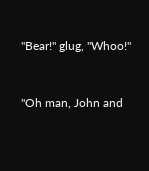"Bear!" glug, "Whoo!"


"Oh man, John and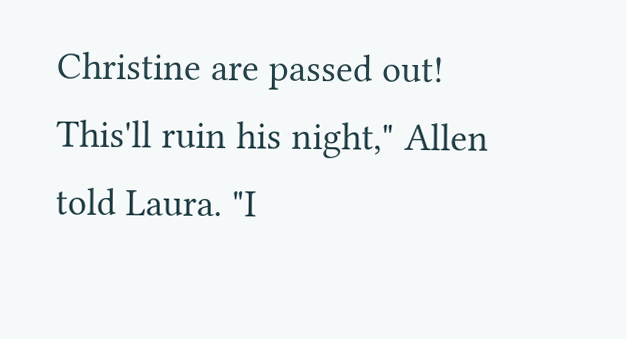Christine are passed out! This'll ruin his night," Allen told Laura. "I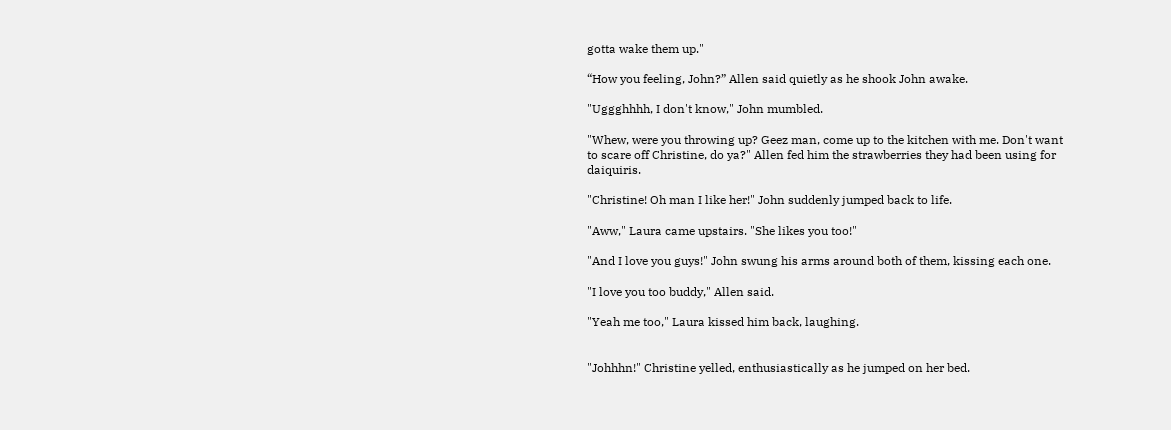gotta wake them up."

“How you feeling, John?” Allen said quietly as he shook John awake.

"Uggghhhh, I don't know," John mumbled.

"Whew, were you throwing up? Geez man, come up to the kitchen with me. Don't want to scare off Christine, do ya?" Allen fed him the strawberries they had been using for daiquiris.

"Christine! Oh man I like her!" John suddenly jumped back to life.

"Aww," Laura came upstairs. "She likes you too!"

"And I love you guys!" John swung his arms around both of them, kissing each one.

"I love you too buddy," Allen said.

"Yeah me too," Laura kissed him back, laughing.


"Johhhn!" Christine yelled, enthusiastically as he jumped on her bed.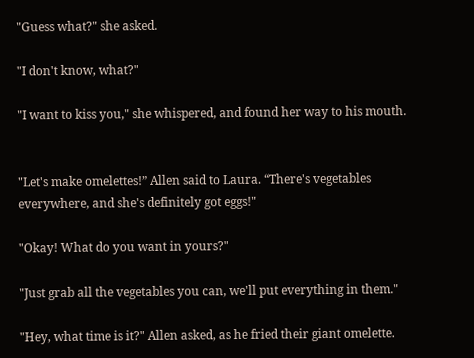"Guess what?" she asked.

"I don't know, what?"

"I want to kiss you," she whispered, and found her way to his mouth.


"Let's make omelettes!” Allen said to Laura. “There's vegetables everywhere, and she's definitely got eggs!"

"Okay! What do you want in yours?"

"Just grab all the vegetables you can, we'll put everything in them."

"Hey, what time is it?" Allen asked, as he fried their giant omelette.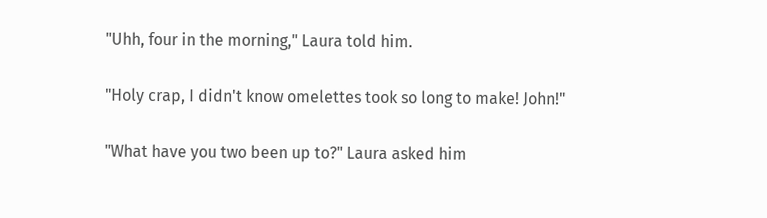"Uhh, four in the morning," Laura told him.

"Holy crap, I didn't know omelettes took so long to make! John!"

"What have you two been up to?" Laura asked him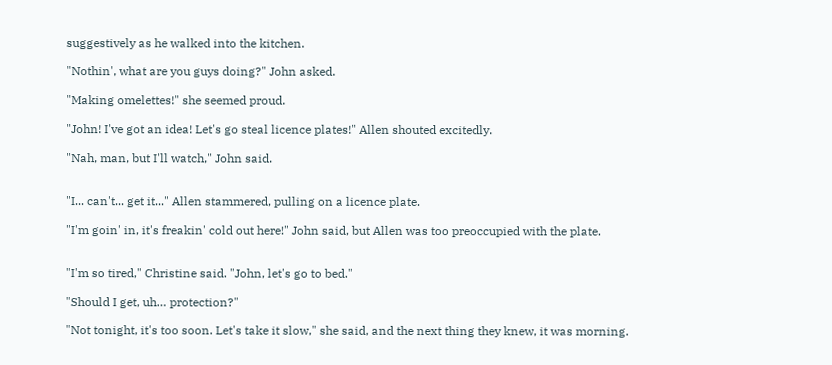suggestively as he walked into the kitchen.

"Nothin', what are you guys doing?" John asked.

"Making omelettes!" she seemed proud.

"John! I've got an idea! Let's go steal licence plates!" Allen shouted excitedly.

"Nah, man, but I'll watch," John said.


"I... can't... get it..." Allen stammered, pulling on a licence plate.

"I'm goin' in, it's freakin' cold out here!" John said, but Allen was too preoccupied with the plate.


"I'm so tired," Christine said. "John, let's go to bed."

"Should I get, uh… protection?"

"Not tonight, it's too soon. Let's take it slow," she said, and the next thing they knew, it was morning.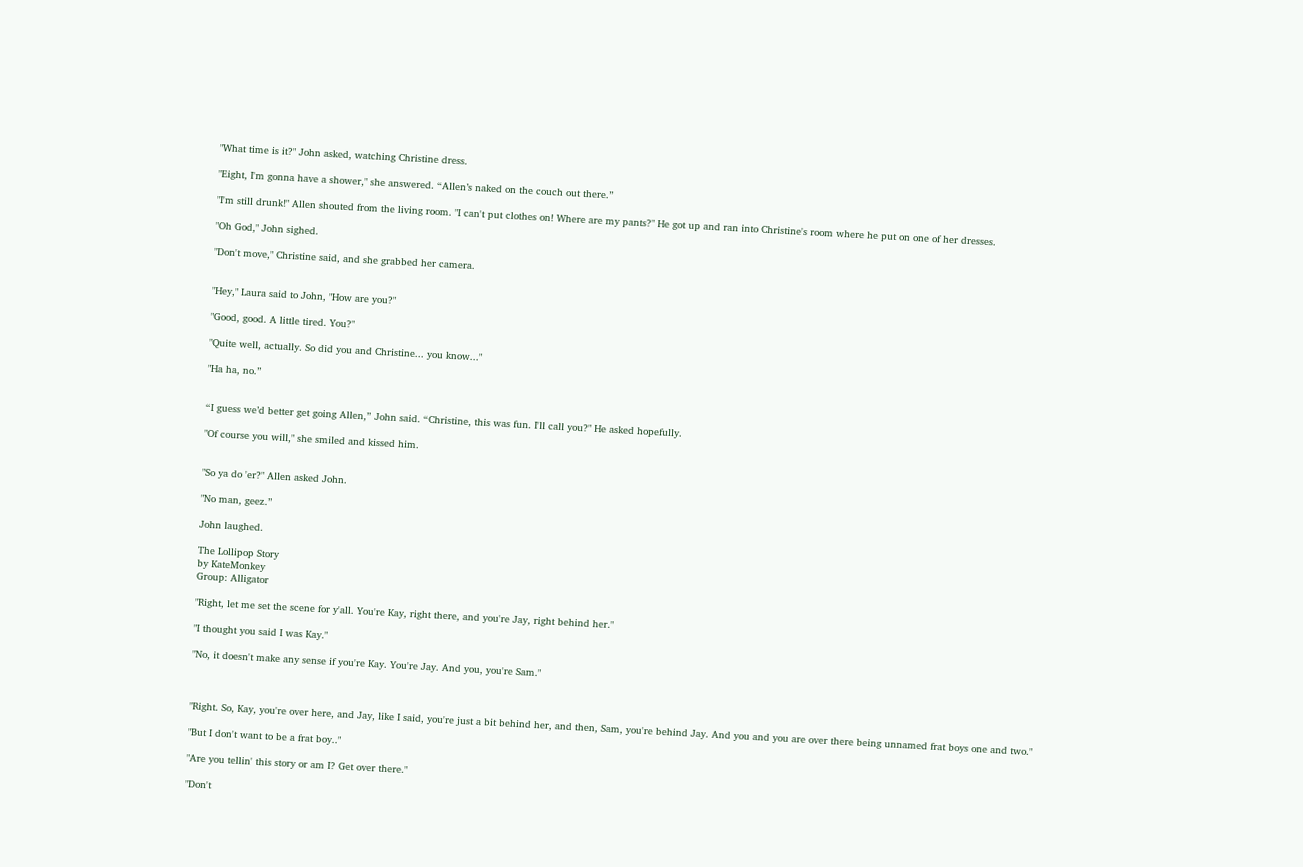"What time is it?" John asked, watching Christine dress.

"Eight, I'm gonna have a shower," she answered. “Allen’s naked on the couch out there.”

"I'm still drunk!" Allen shouted from the living room. "I can't put clothes on! Where are my pants?" He got up and ran into Christine's room where he put on one of her dresses.

"Oh God," John sighed.

"Don't move," Christine said, and she grabbed her camera.


"Hey," Laura said to John, "How are you?"

"Good, good. A little tired. You?"

"Quite well, actually. So did you and Christine... you know..."

"Ha ha, no.”


“I guess we’d better get going Allen,” John said. “Christine, this was fun. I'll call you?" He asked hopefully.

"Of course you will," she smiled and kissed him.


"So ya do 'er?" Allen asked John.

"No man, geez.”

John laughed.

The Lollipop Story
by KateMonkey
Group: Alligator

"Right, let me set the scene for y'all. You're Kay, right there, and you're Jay, right behind her."

"I thought you said I was Kay."

"No, it doesn't make any sense if you're Kay. You're Jay. And you, you're Sam."



"Right. So, Kay, you're over here, and Jay, like I said, you're just a bit behind her, and then, Sam, you're behind Jay. And you and you are over there being unnamed frat boys one and two."

"But I don't want to be a frat boy.."

"Are you tellin' this story or am I? Get over there."

"Don't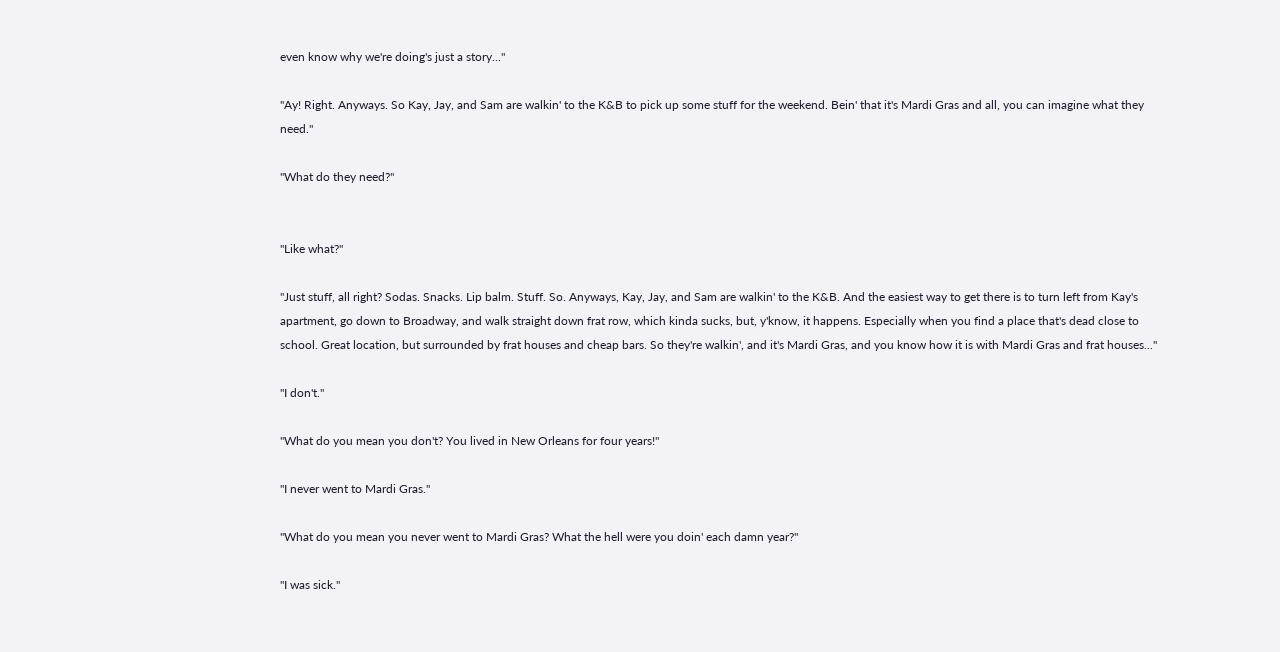even know why we're doing's just a story..."

"Ay! Right. Anyways. So Kay, Jay, and Sam are walkin' to the K&B to pick up some stuff for the weekend. Bein' that it's Mardi Gras and all, you can imagine what they need."

"What do they need?"


"Like what?"

"Just stuff, all right? Sodas. Snacks. Lip balm. Stuff. So. Anyways, Kay, Jay, and Sam are walkin' to the K&B. And the easiest way to get there is to turn left from Kay's apartment, go down to Broadway, and walk straight down frat row, which kinda sucks, but, y'know, it happens. Especially when you find a place that's dead close to school. Great location, but surrounded by frat houses and cheap bars. So they're walkin', and it's Mardi Gras, and you know how it is with Mardi Gras and frat houses..."

"I don't."

"What do you mean you don't? You lived in New Orleans for four years!"

"I never went to Mardi Gras."

"What do you mean you never went to Mardi Gras? What the hell were you doin' each damn year?"

"I was sick."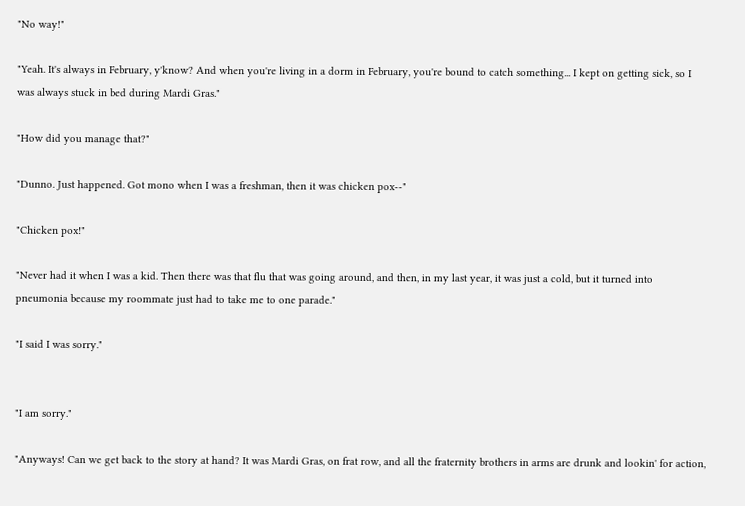"No way!"

"Yeah. It's always in February, y'know? And when you're living in a dorm in February, you're bound to catch something... I kept on getting sick, so I was always stuck in bed during Mardi Gras."

"How did you manage that?"

"Dunno. Just happened. Got mono when I was a freshman, then it was chicken pox--"

"Chicken pox!"

"Never had it when I was a kid. Then there was that flu that was going around, and then, in my last year, it was just a cold, but it turned into pneumonia because my roommate just had to take me to one parade."

"I said I was sorry."


"I am sorry."

"Anyways! Can we get back to the story at hand? It was Mardi Gras, on frat row, and all the fraternity brothers in arms are drunk and lookin' for action,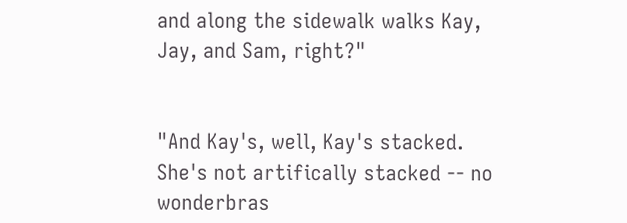and along the sidewalk walks Kay, Jay, and Sam, right?"


"And Kay's, well, Kay's stacked. She's not artifically stacked -- no wonderbras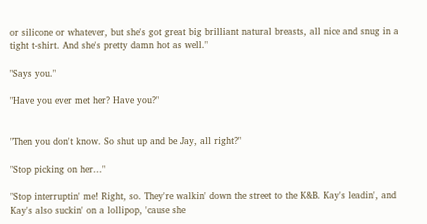or silicone or whatever, but she's got great big brilliant natural breasts, all nice and snug in a tight t-shirt. And she's pretty damn hot as well."

"Says you."

"Have you ever met her? Have you?"


"Then you don't know. So shut up and be Jay, all right?"

"Stop picking on her..."

"Stop interruptin' me! Right, so. They're walkin' down the street to the K&B. Kay's leadin', and Kay's also suckin' on a lollipop, 'cause she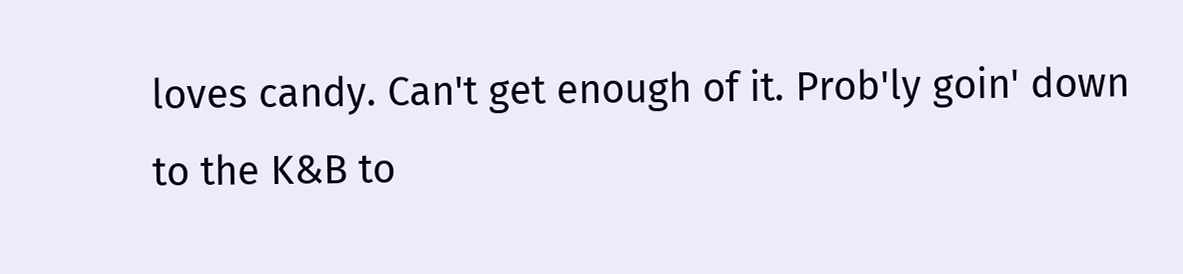loves candy. Can't get enough of it. Prob'ly goin' down to the K&B to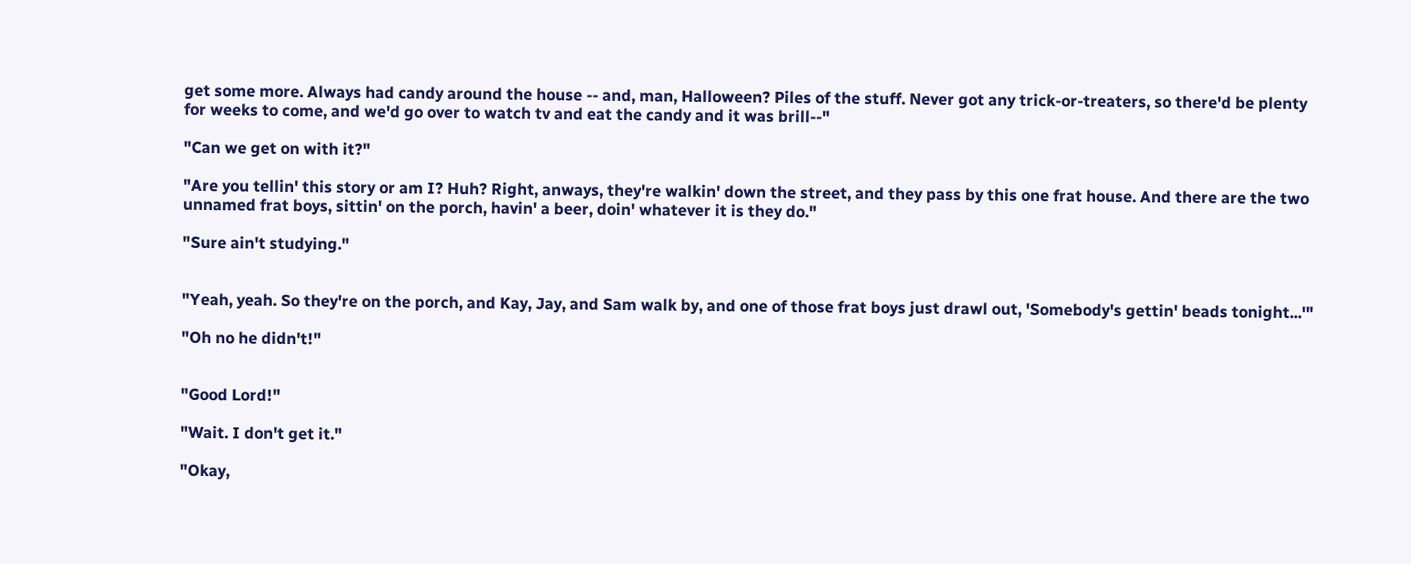get some more. Always had candy around the house -- and, man, Halloween? Piles of the stuff. Never got any trick-or-treaters, so there'd be plenty for weeks to come, and we'd go over to watch tv and eat the candy and it was brill--"

"Can we get on with it?"

"Are you tellin' this story or am I? Huh? Right, anways, they're walkin' down the street, and they pass by this one frat house. And there are the two unnamed frat boys, sittin' on the porch, havin' a beer, doin' whatever it is they do."

"Sure ain't studying."


"Yeah, yeah. So they're on the porch, and Kay, Jay, and Sam walk by, and one of those frat boys just drawl out, 'Somebody's gettin' beads tonight...'"

"Oh no he didn't!"


"Good Lord!"

"Wait. I don't get it."

"Okay,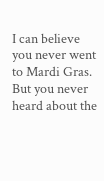I can believe you never went to Mardi Gras. But you never heard about the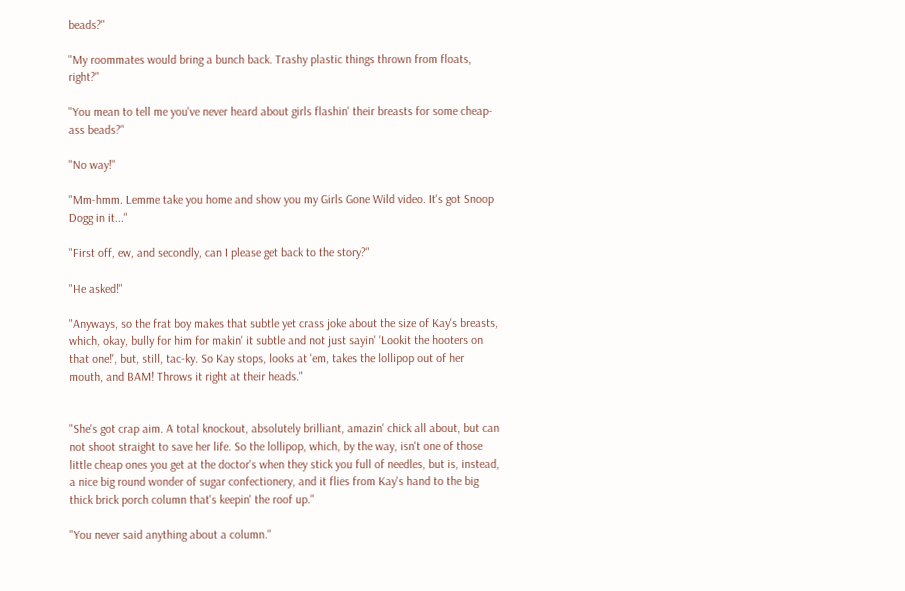beads?"

"My roommates would bring a bunch back. Trashy plastic things thrown from floats, right?"

"You mean to tell me you've never heard about girls flashin' their breasts for some cheap-ass beads?"

"No way!"

"Mm-hmm. Lemme take you home and show you my Girls Gone Wild video. It's got Snoop Dogg in it..."

"First off, ew, and secondly, can I please get back to the story?"

"He asked!"

"Anyways, so the frat boy makes that subtle yet crass joke about the size of Kay's breasts, which, okay, bully for him for makin' it subtle and not just sayin' 'Lookit the hooters on that one!', but, still, tac-ky. So Kay stops, looks at 'em, takes the lollipop out of her mouth, and BAM! Throws it right at their heads."


"She's got crap aim. A total knockout, absolutely brilliant, amazin' chick all about, but can not shoot straight to save her life. So the lollipop, which, by the way, isn't one of those little cheap ones you get at the doctor's when they stick you full of needles, but is, instead, a nice big round wonder of sugar confectionery, and it flies from Kay's hand to the big thick brick porch column that's keepin' the roof up."

"You never said anything about a column."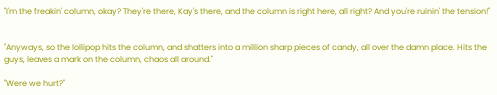"I'm the freakin' column, okay? They're there, Kay's there, and the column is right here, all right? And you're ruinin' the tension!"


"Anyways, so the lollipop hits the column, and shatters into a million sharp pieces of candy, all over the damn place. Hits the guys, leaves a mark on the column, chaos all around."

"Were we hurt?"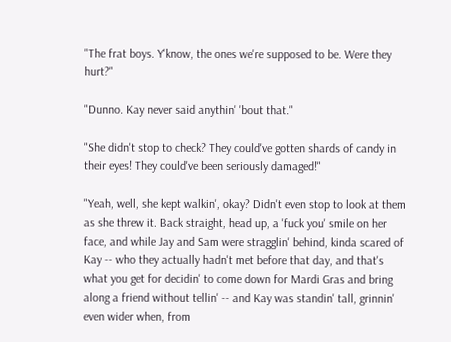"The frat boys. Y'know, the ones we're supposed to be. Were they hurt?"

"Dunno. Kay never said anythin' 'bout that."

"She didn't stop to check? They could've gotten shards of candy in their eyes! They could've been seriously damaged!"

"Yeah, well, she kept walkin', okay? Didn't even stop to look at them as she threw it. Back straight, head up, a 'fuck you' smile on her face, and while Jay and Sam were stragglin' behind, kinda scared of Kay -- who they actually hadn't met before that day, and that's what you get for decidin' to come down for Mardi Gras and bring along a friend without tellin' -- and Kay was standin' tall, grinnin' even wider when, from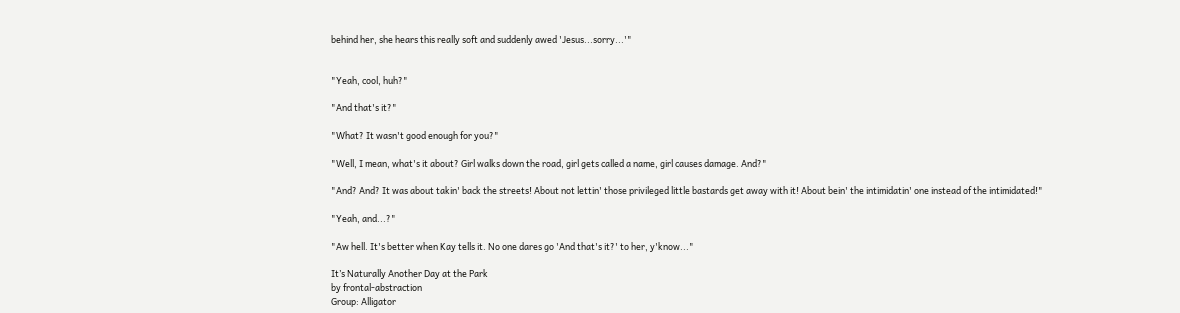behind her, she hears this really soft and suddenly awed 'Jesus...sorry...'"


"Yeah, cool, huh?"

"And that's it?"

"What? It wasn't good enough for you?"

"Well, I mean, what's it about? Girl walks down the road, girl gets called a name, girl causes damage. And?"

"And? And? It was about takin' back the streets! About not lettin' those privileged little bastards get away with it! About bein' the intimidatin' one instead of the intimidated!"

"Yeah, and...?"

"Aw hell. It's better when Kay tells it. No one dares go 'And that's it?' to her, y'know..."

It’s Naturally Another Day at the Park
by frontal-abstraction
Group: Alligator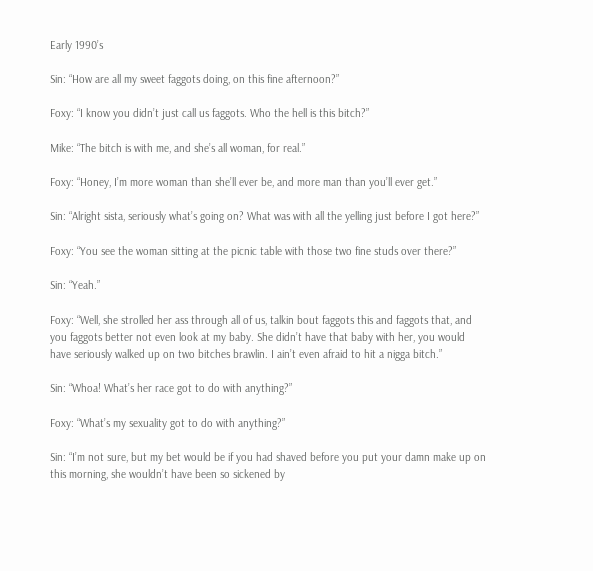Early 1990’s

Sin: “How are all my sweet faggots doing, on this fine afternoon?”

Foxy: “I know you didn’t just call us faggots. Who the hell is this bitch?”

Mike: “The bitch is with me, and she’s all woman, for real.”

Foxy: “Honey, I’m more woman than she’ll ever be, and more man than you’ll ever get.”

Sin: “Alright sista, seriously what’s going on? What was with all the yelling just before I got here?”

Foxy: “You see the woman sitting at the picnic table with those two fine studs over there?”

Sin: “Yeah.”

Foxy: “Well, she strolled her ass through all of us, talkin bout faggots this and faggots that, and you faggots better not even look at my baby. She didn’t have that baby with her, you would have seriously walked up on two bitches brawlin. I ain’t even afraid to hit a nigga bitch.”

Sin: “Whoa! What’s her race got to do with anything?”

Foxy: “What’s my sexuality got to do with anything?”

Sin: “I’m not sure, but my bet would be if you had shaved before you put your damn make up on this morning, she wouldn’t have been so sickened by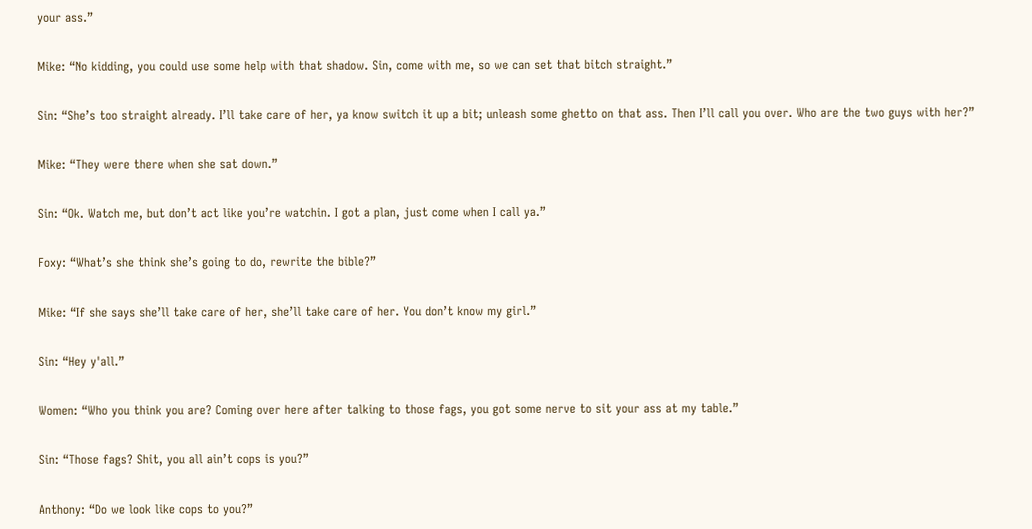your ass.”

Mike: “No kidding, you could use some help with that shadow. Sin, come with me, so we can set that bitch straight.”

Sin: “She’s too straight already. I’ll take care of her, ya know switch it up a bit; unleash some ghetto on that ass. Then I’ll call you over. Who are the two guys with her?”

Mike: “They were there when she sat down.”

Sin: “Ok. Watch me, but don’t act like you’re watchin. I got a plan, just come when I call ya.”

Foxy: “What’s she think she’s going to do, rewrite the bible?”

Mike: “If she says she’ll take care of her, she’ll take care of her. You don’t know my girl.”

Sin: “Hey y'all.”

Women: “Who you think you are? Coming over here after talking to those fags, you got some nerve to sit your ass at my table.”

Sin: “Those fags? Shit, you all ain’t cops is you?”

Anthony: “Do we look like cops to you?”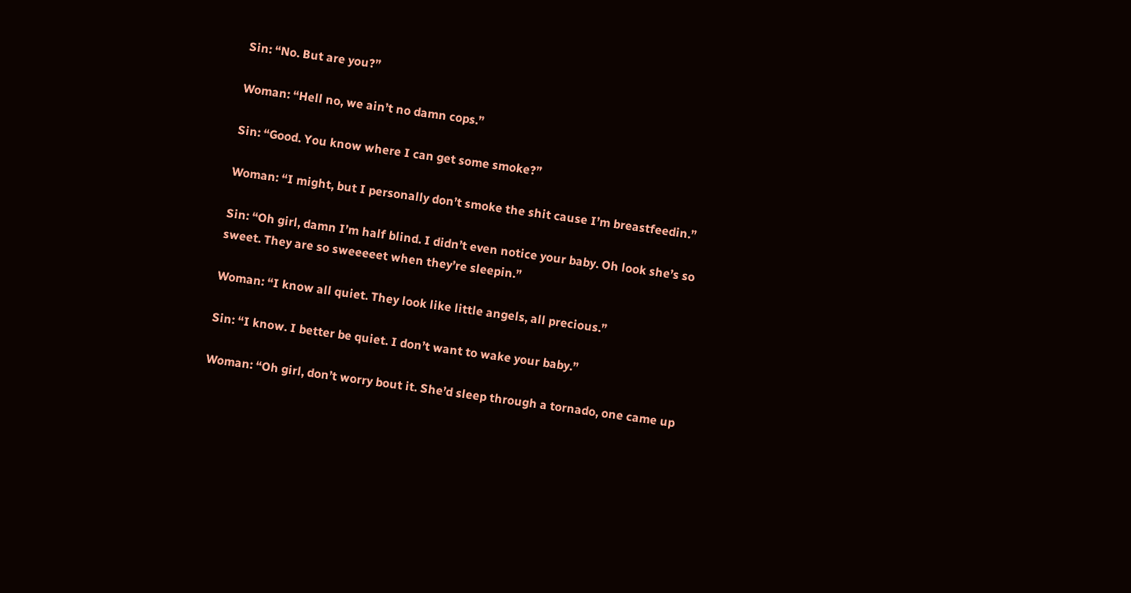Sin: “No. But are you?”

Woman: “Hell no, we ain’t no damn cops.”

Sin: “Good. You know where I can get some smoke?”

Woman: “I might, but I personally don’t smoke the shit cause I’m breastfeedin.”

Sin: “Oh girl, damn I’m half blind. I didn’t even notice your baby. Oh look she’s so sweet. They are so sweeeeet when they’re sleepin.”

Woman: “I know all quiet. They look like little angels, all precious.”

Sin: “I know. I better be quiet. I don’t want to wake your baby.”

Woman: “Oh girl, don’t worry bout it. She’d sleep through a tornado, one came up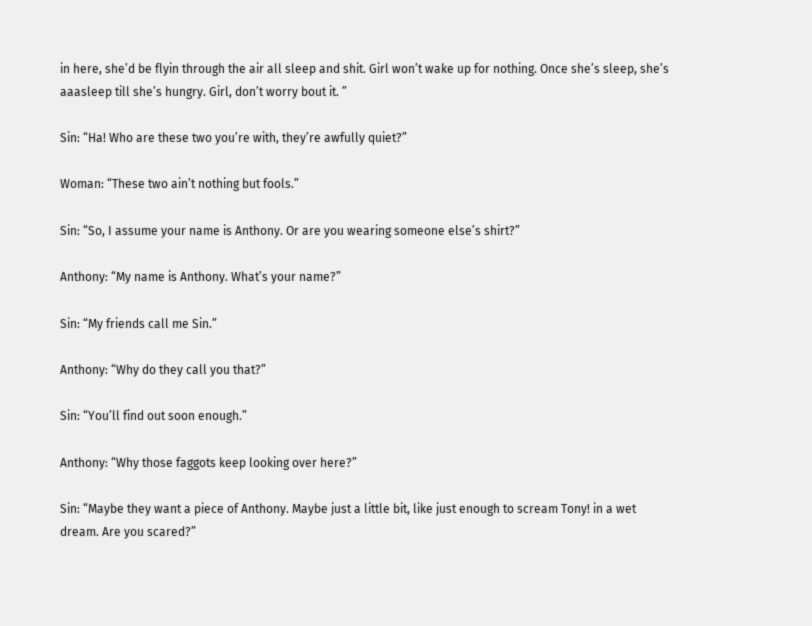in here, she’d be flyin through the air all sleep and shit. Girl won’t wake up for nothing. Once she’s sleep, she’s aaasleep till she’s hungry. Girl, don’t worry bout it. ”

Sin: “Ha! Who are these two you’re with, they’re awfully quiet?”

Woman: “These two ain’t nothing but fools.”

Sin: “So, I assume your name is Anthony. Or are you wearing someone else’s shirt?”

Anthony: “My name is Anthony. What’s your name?”

Sin: “My friends call me Sin.”

Anthony: “Why do they call you that?”

Sin: “You’ll find out soon enough.”

Anthony: “Why those faggots keep looking over here?”

Sin: “Maybe they want a piece of Anthony. Maybe just a little bit, like just enough to scream Tony! in a wet dream. Are you scared?”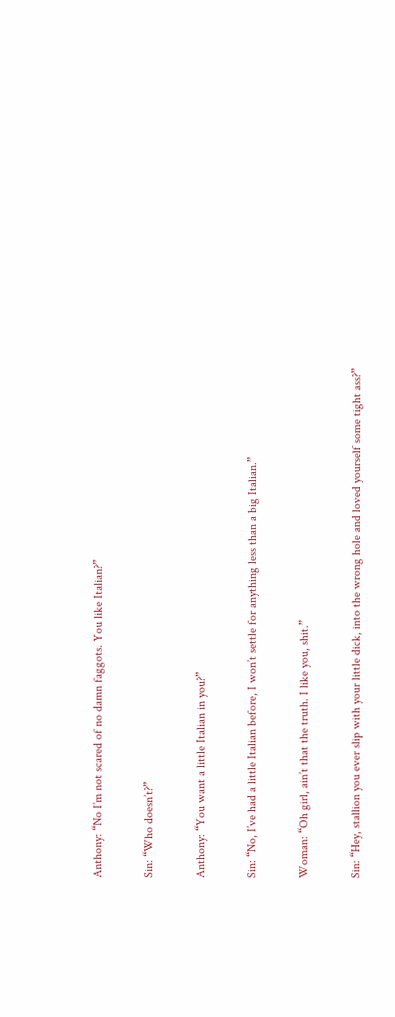Anthony: “No I’m not scared of no damn faggots. You like Italian?”

Sin: “Who doesn’t?”

Anthony: “You want a little Italian in you?”

Sin: “No, I’ve had a little Italian before, I won’t settle for anything less than a big Italian.”

Woman: “Oh girl, ain’t that the truth. I like you, shit.”

Sin: “Hey, stallion you ever slip with your little dick, into the wrong hole and loved yourself some tight ass?”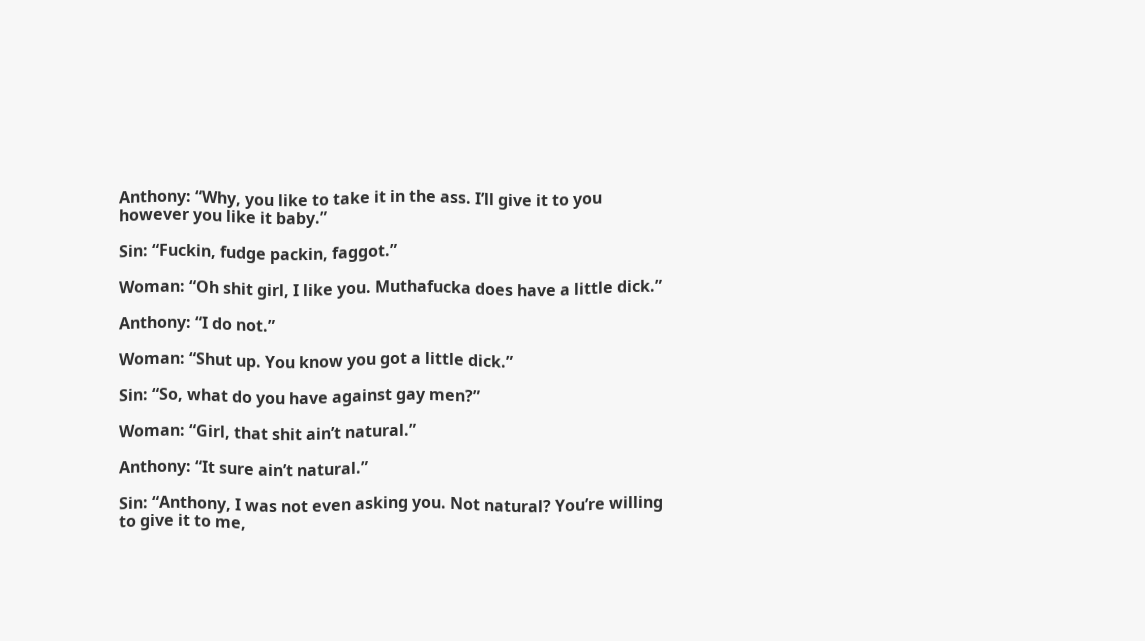Anthony: “Why, you like to take it in the ass. I’ll give it to you however you like it baby.”

Sin: “Fuckin, fudge packin, faggot.”

Woman: “Oh shit girl, I like you. Muthafucka does have a little dick.”

Anthony: “I do not.”

Woman: “Shut up. You know you got a little dick.”

Sin: “So, what do you have against gay men?”

Woman: “Girl, that shit ain’t natural.”

Anthony: “It sure ain’t natural.”

Sin: “Anthony, I was not even asking you. Not natural? You’re willing to give it to me,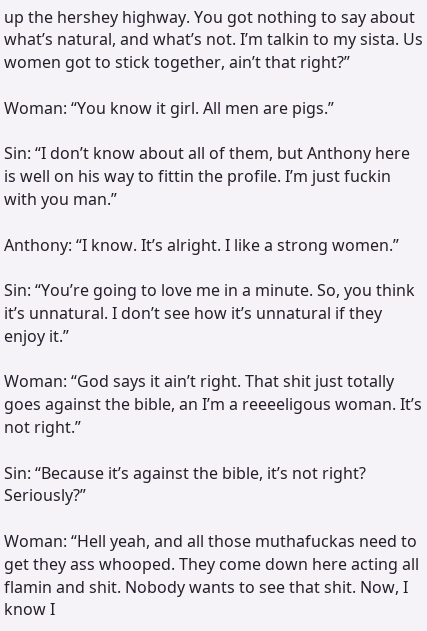up the hershey highway. You got nothing to say about what’s natural, and what’s not. I’m talkin to my sista. Us women got to stick together, ain’t that right?”

Woman: “You know it girl. All men are pigs.”

Sin: “I don’t know about all of them, but Anthony here is well on his way to fittin the profile. I’m just fuckin with you man.”

Anthony: “I know. It’s alright. I like a strong women.”

Sin: “You’re going to love me in a minute. So, you think it’s unnatural. I don’t see how it’s unnatural if they enjoy it.”

Woman: “God says it ain’t right. That shit just totally goes against the bible, an I’m a reeeeligous woman. It’s not right.”

Sin: “Because it’s against the bible, it’s not right? Seriously?”

Woman: “Hell yeah, and all those muthafuckas need to get they ass whooped. They come down here acting all flamin and shit. Nobody wants to see that shit. Now, I know I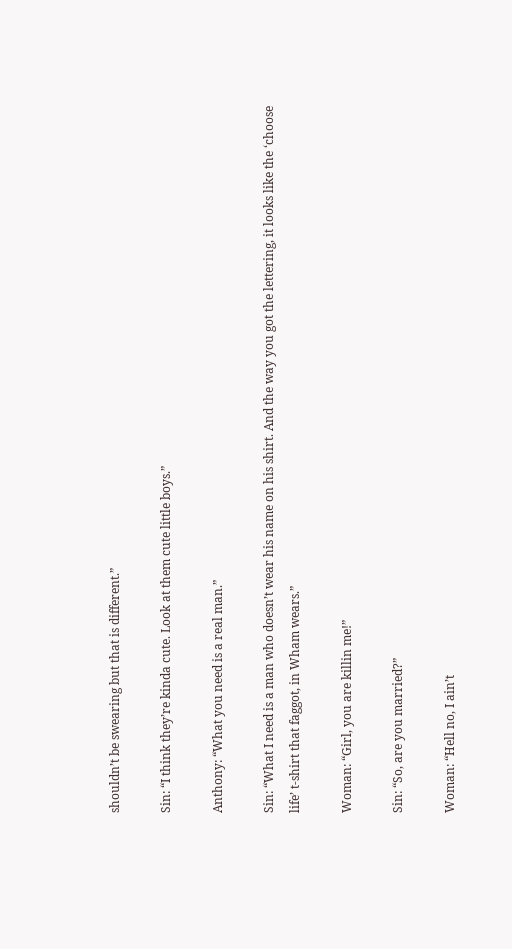shouldn’t be swearing but that is different.”

Sin: “I think they’re kinda cute. Look at them cute little boys.”

Anthony: “What you need is a real man.”

Sin: “What I need is a man who doesn’t wear his name on his shirt. And the way you got the lettering, it looks like the ‘choose life’ t-shirt that faggot, in Wham wears.”

Woman: “Girl, you are killin me!”

Sin: “So, are you married?”

Woman: “Hell no, I ain’t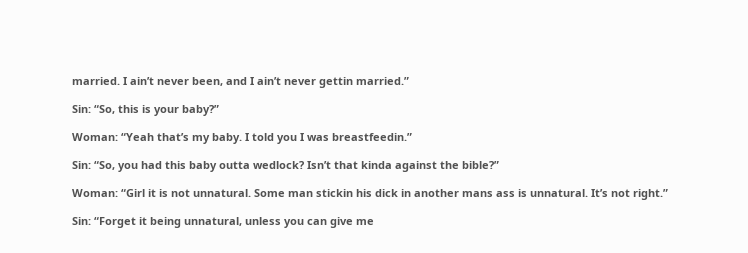married. I ain’t never been, and I ain’t never gettin married.”

Sin: “So, this is your baby?”

Woman: “Yeah that’s my baby. I told you I was breastfeedin.”

Sin: “So, you had this baby outta wedlock? Isn’t that kinda against the bible?”

Woman: “Girl it is not unnatural. Some man stickin his dick in another mans ass is unnatural. It’s not right.”

Sin: “Forget it being unnatural, unless you can give me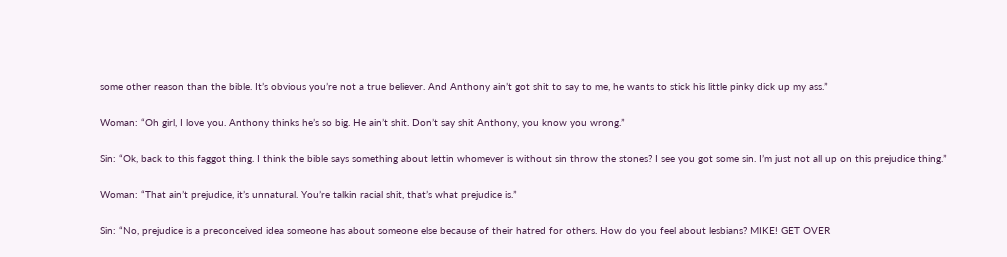some other reason than the bible. It’s obvious you’re not a true believer. And Anthony ain’t got shit to say to me, he wants to stick his little pinky dick up my ass.”

Woman: “Oh girl, I love you. Anthony thinks he’s so big. He ain’t shit. Don’t say shit Anthony, you know you wrong.”

Sin: “Ok, back to this faggot thing. I think the bible says something about lettin whomever is without sin throw the stones? I see you got some sin. I’m just not all up on this prejudice thing.”

Woman: “That ain’t prejudice, it’s unnatural. You’re talkin racial shit, that’s what prejudice is.”

Sin: “No, prejudice is a preconceived idea someone has about someone else because of their hatred for others. How do you feel about lesbians? MIKE! GET OVER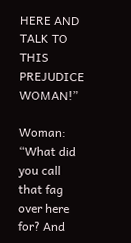HERE AND TALK TO THIS PREJUDICE WOMAN!”

Woman: “What did you call that fag over here for? And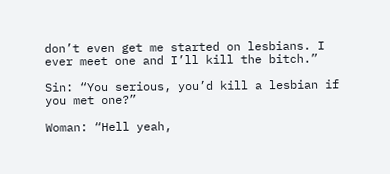don’t even get me started on lesbians. I ever meet one and I’ll kill the bitch.”

Sin: “You serious, you’d kill a lesbian if you met one?”

Woman: “Hell yeah,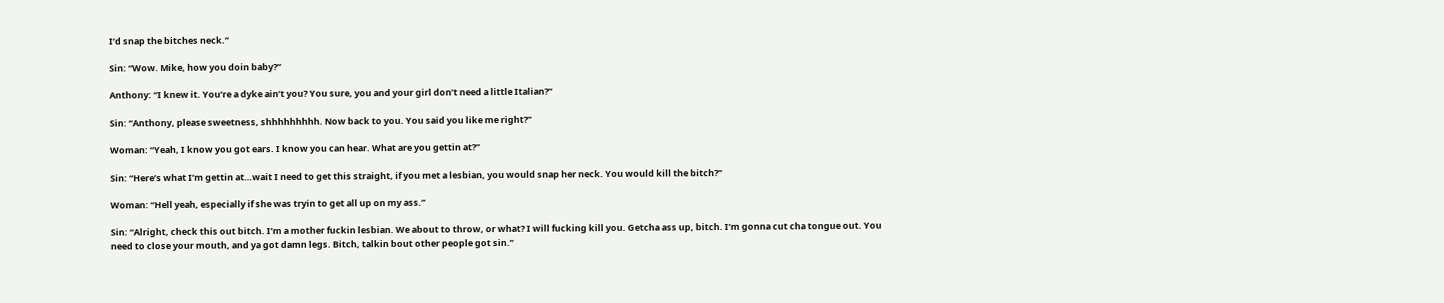I’d snap the bitches neck.”

Sin: “Wow. Mike, how you doin baby?”

Anthony: “I knew it. You’re a dyke ain’t you? You sure, you and your girl don’t need a little Italian?”

Sin: “Anthony, please sweetness, shhhhhhhhh. Now back to you. You said you like me right?”

Woman: “Yeah, I know you got ears. I know you can hear. What are you gettin at?”

Sin: “Here’s what I’m gettin at…wait I need to get this straight, if you met a lesbian, you would snap her neck. You would kill the bitch?”

Woman: “Hell yeah, especially if she was tryin to get all up on my ass.”

Sin: “Alright, check this out bitch. I’m a mother fuckin lesbian. We about to throw, or what? I will fucking kill you. Getcha ass up, bitch. I’m gonna cut cha tongue out. You need to close your mouth, and ya got damn legs. Bitch, talkin bout other people got sin.”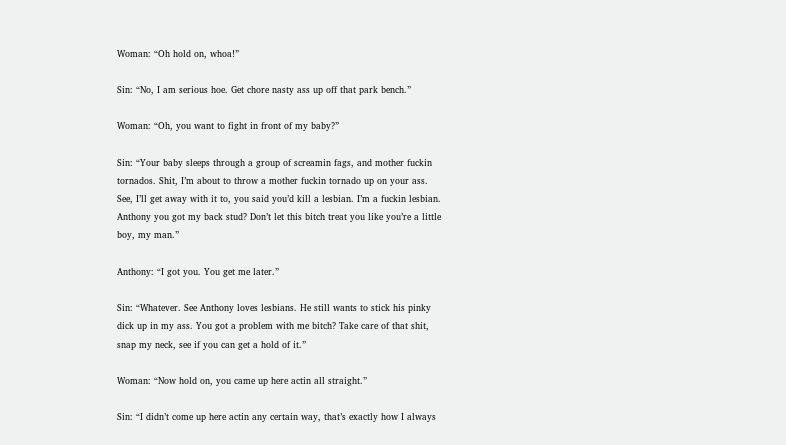Woman: “Oh hold on, whoa!”

Sin: “No, I am serious hoe. Get chore nasty ass up off that park bench.”

Woman: “Oh, you want to fight in front of my baby?”

Sin: “Your baby sleeps through a group of screamin fags, and mother fuckin tornados. Shit, I’m about to throw a mother fuckin tornado up on your ass. See, I’ll get away with it to, you said you’d kill a lesbian. I’m a fuckin lesbian. Anthony you got my back stud? Don’t let this bitch treat you like you’re a little boy, my man.”

Anthony: “I got you. You get me later.”

Sin: “Whatever. See Anthony loves lesbians. He still wants to stick his pinky dick up in my ass. You got a problem with me bitch? Take care of that shit, snap my neck, see if you can get a hold of it.”

Woman: “Now hold on, you came up here actin all straight.”

Sin: “I didn’t come up here actin any certain way, that’s exactly how I always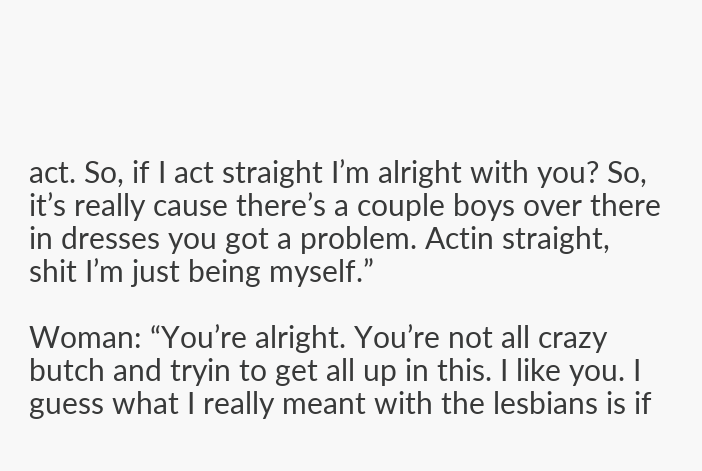act. So, if I act straight I’m alright with you? So, it’s really cause there’s a couple boys over there in dresses you got a problem. Actin straight, shit I’m just being myself.”

Woman: “You’re alright. You’re not all crazy butch and tryin to get all up in this. I like you. I guess what I really meant with the lesbians is if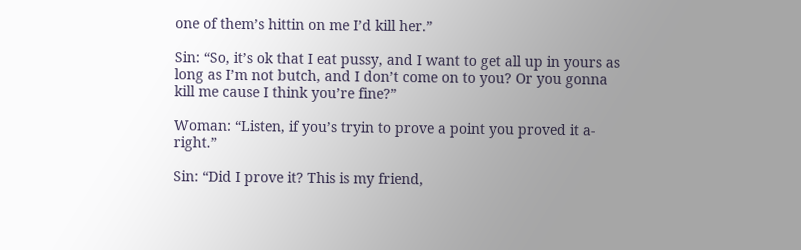one of them’s hittin on me I’d kill her.”

Sin: “So, it’s ok that I eat pussy, and I want to get all up in yours as long as I’m not butch, and I don’t come on to you? Or you gonna kill me cause I think you’re fine?”

Woman: “Listen, if you’s tryin to prove a point you proved it a-right.”

Sin: “Did I prove it? This is my friend,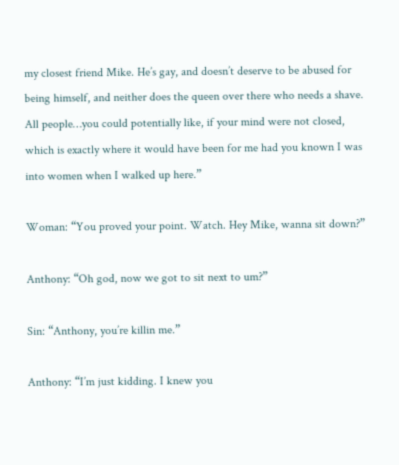my closest friend Mike. He’s gay, and doesn’t deserve to be abused for being himself, and neither does the queen over there who needs a shave. All people…you could potentially like, if your mind were not closed, which is exactly where it would have been for me had you known I was into women when I walked up here.”

Woman: “You proved your point. Watch. Hey Mike, wanna sit down?”

Anthony: “Oh god, now we got to sit next to um?”

Sin: “Anthony, you’re killin me.”

Anthony: “I’m just kidding. I knew you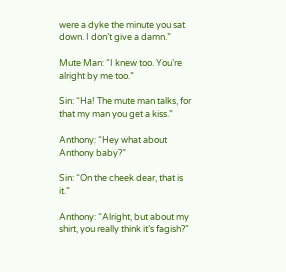were a dyke the minute you sat down. I don’t give a damn.”

Mute Man: “I knew too. You’re alright by me too.”

Sin: “Ha! The mute man talks, for that my man you get a kiss.”

Anthony: “Hey what about Anthony baby?”

Sin: “On the cheek dear, that is it.”

Anthony: “Alright, but about my shirt, you really think it’s fagish?”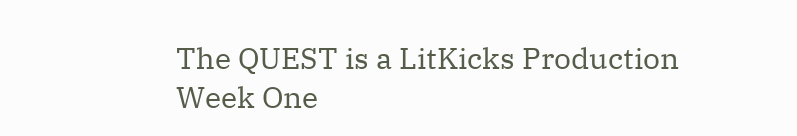The QUEST is a LitKicks Production
Week One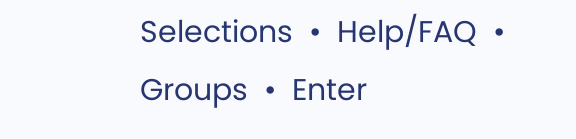Selections  •  Help/FAQ  •  Groups  •  Enter